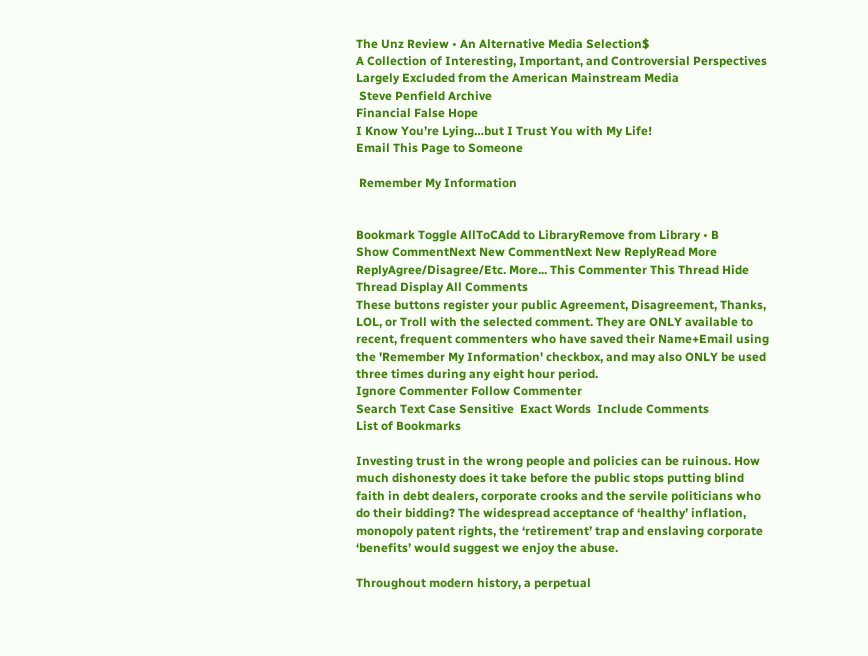The Unz Review • An Alternative Media Selection$
A Collection of Interesting, Important, and Controversial Perspectives Largely Excluded from the American Mainstream Media
 Steve Penfield Archive
Financial False Hope
I Know You’re Lying…but I Trust You with My Life!
Email This Page to Someone

 Remember My Information


Bookmark Toggle AllToCAdd to LibraryRemove from Library • B
Show CommentNext New CommentNext New ReplyRead More
ReplyAgree/Disagree/Etc. More... This Commenter This Thread Hide Thread Display All Comments
These buttons register your public Agreement, Disagreement, Thanks, LOL, or Troll with the selected comment. They are ONLY available to recent, frequent commenters who have saved their Name+Email using the 'Remember My Information' checkbox, and may also ONLY be used three times during any eight hour period.
Ignore Commenter Follow Commenter
Search Text Case Sensitive  Exact Words  Include Comments
List of Bookmarks

Investing trust in the wrong people and policies can be ruinous. How much dishonesty does it take before the public stops putting blind faith in debt dealers, corporate crooks and the servile politicians who do their bidding? The widespread acceptance of ‘healthy’ inflation, monopoly patent rights, the ‘retirement’ trap and enslaving corporate ‘benefits’ would suggest we enjoy the abuse.

Throughout modern history, a perpetual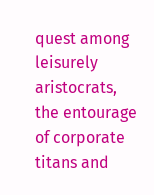quest among leisurely aristocrats, the entourage of corporate titans and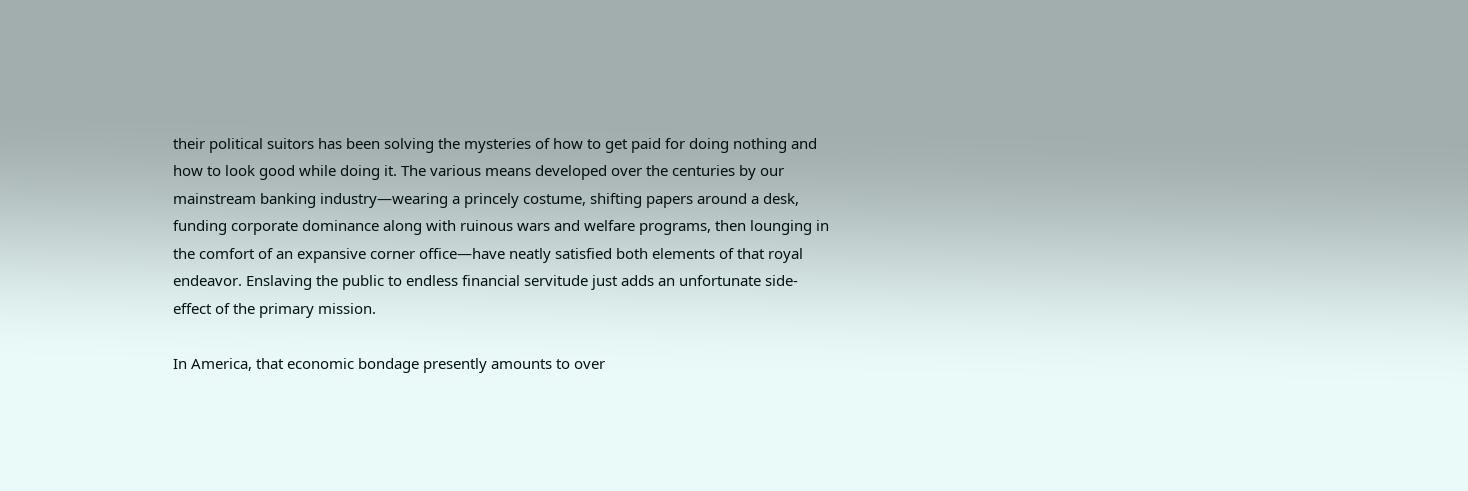their political suitors has been solving the mysteries of how to get paid for doing nothing and how to look good while doing it. The various means developed over the centuries by our mainstream banking industry—wearing a princely costume, shifting papers around a desk, funding corporate dominance along with ruinous wars and welfare programs, then lounging in the comfort of an expansive corner office—have neatly satisfied both elements of that royal endeavor. Enslaving the public to endless financial servitude just adds an unfortunate side-effect of the primary mission.

In America, that economic bondage presently amounts to over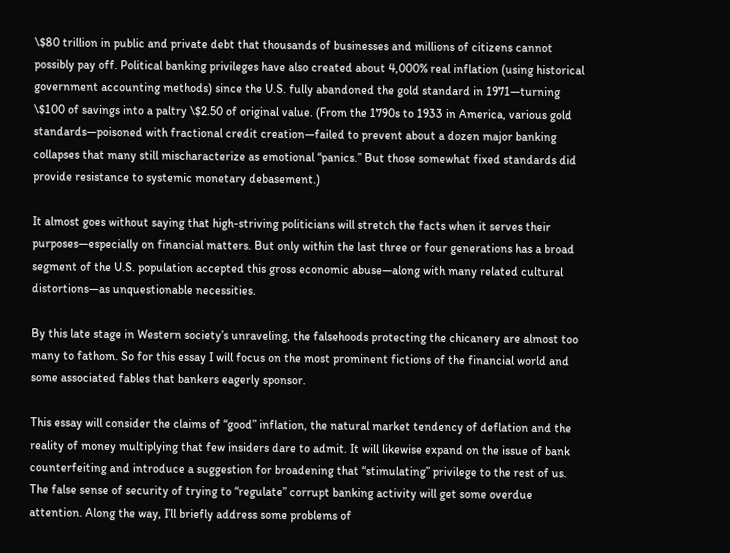\$80 trillion in public and private debt that thousands of businesses and millions of citizens cannot possibly pay off. Political banking privileges have also created about 4,000% real inflation (using historical government accounting methods) since the U.S. fully abandoned the gold standard in 1971—turning \$100 of savings into a paltry \$2.50 of original value. (From the 1790s to 1933 in America, various gold standards—poisoned with fractional credit creation—failed to prevent about a dozen major banking collapses that many still mischaracterize as emotional “panics.” But those somewhat fixed standards did provide resistance to systemic monetary debasement.)

It almost goes without saying that high-striving politicians will stretch the facts when it serves their purposes—especially on financial matters. But only within the last three or four generations has a broad segment of the U.S. population accepted this gross economic abuse—along with many related cultural distortions—as unquestionable necessities.

By this late stage in Western society’s unraveling, the falsehoods protecting the chicanery are almost too many to fathom. So for this essay I will focus on the most prominent fictions of the financial world and some associated fables that bankers eagerly sponsor.

This essay will consider the claims of “good” inflation, the natural market tendency of deflation and the reality of money multiplying that few insiders dare to admit. It will likewise expand on the issue of bank counterfeiting and introduce a suggestion for broadening that “stimulating” privilege to the rest of us. The false sense of security of trying to “regulate” corrupt banking activity will get some overdue attention. Along the way, I’ll briefly address some problems of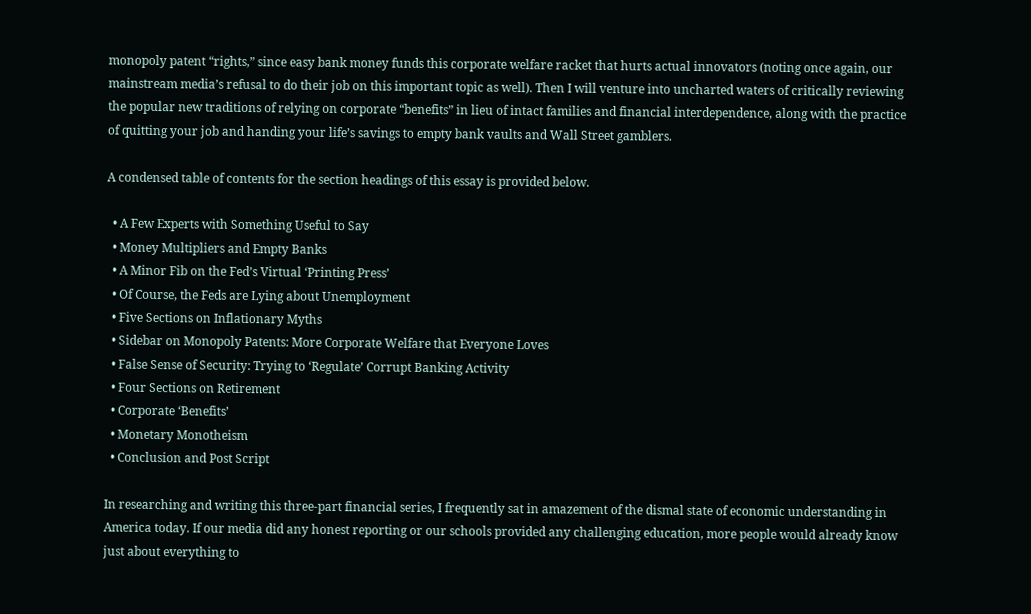monopoly patent “rights,” since easy bank money funds this corporate welfare racket that hurts actual innovators (noting once again, our mainstream media’s refusal to do their job on this important topic as well). Then I will venture into uncharted waters of critically reviewing the popular new traditions of relying on corporate “benefits” in lieu of intact families and financial interdependence, along with the practice of quitting your job and handing your life’s savings to empty bank vaults and Wall Street gamblers.

A condensed table of contents for the section headings of this essay is provided below.

  • A Few Experts with Something Useful to Say
  • Money Multipliers and Empty Banks
  • A Minor Fib on the Fed’s Virtual ‘Printing Press’
  • Of Course, the Feds are Lying about Unemployment
  • Five Sections on Inflationary Myths
  • Sidebar on Monopoly Patents: More Corporate Welfare that Everyone Loves
  • False Sense of Security: Trying to ‘Regulate’ Corrupt Banking Activity
  • Four Sections on Retirement
  • Corporate ‘Benefits’
  • Monetary Monotheism
  • Conclusion and Post Script

In researching and writing this three-part financial series, I frequently sat in amazement of the dismal state of economic understanding in America today. If our media did any honest reporting or our schools provided any challenging education, more people would already know just about everything to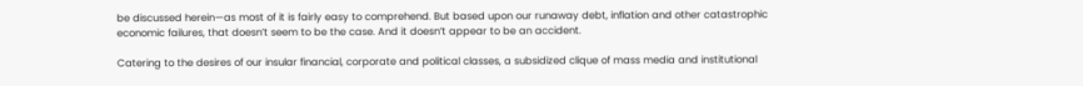be discussed herein—as most of it is fairly easy to comprehend. But based upon our runaway debt, inflation and other catastrophic economic failures, that doesn’t seem to be the case. And it doesn’t appear to be an accident.

Catering to the desires of our insular financial, corporate and political classes, a subsidized clique of mass media and institutional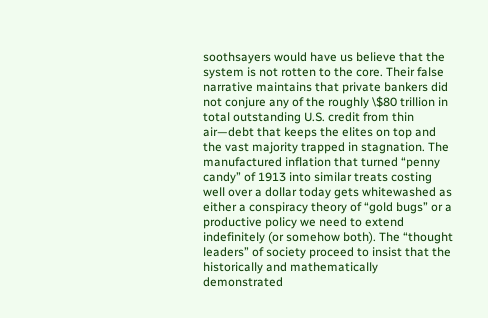soothsayers would have us believe that the system is not rotten to the core. Their false narrative maintains that private bankers did not conjure any of the roughly \$80 trillion in total outstanding U.S. credit from thin air—debt that keeps the elites on top and the vast majority trapped in stagnation. The manufactured inflation that turned “penny candy” of 1913 into similar treats costing well over a dollar today gets whitewashed as either a conspiracy theory of “gold bugs” or a productive policy we need to extend indefinitely (or somehow both). The “thought leaders” of society proceed to insist that the historically and mathematically demonstrated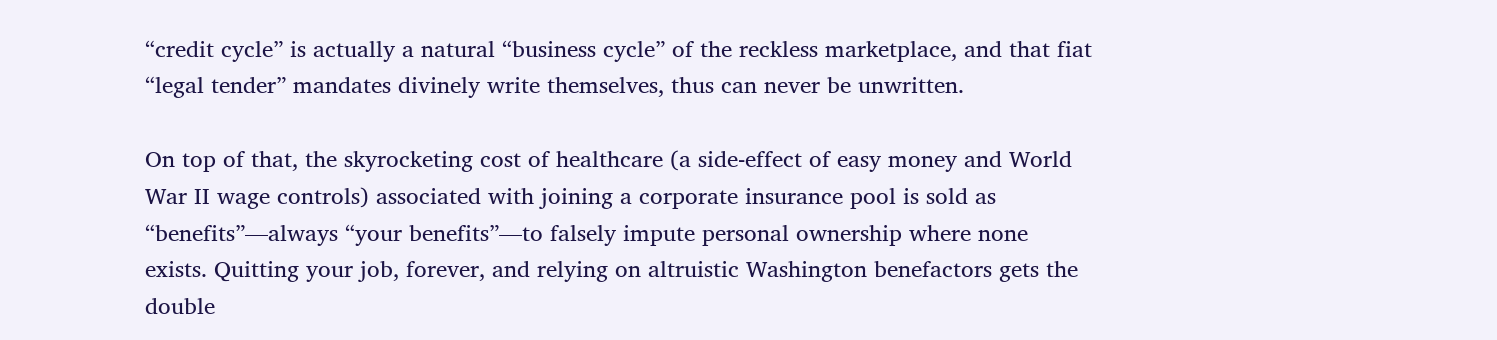“credit cycle” is actually a natural “business cycle” of the reckless marketplace, and that fiat “legal tender” mandates divinely write themselves, thus can never be unwritten.

On top of that, the skyrocketing cost of healthcare (a side-effect of easy money and World War II wage controls) associated with joining a corporate insurance pool is sold as “benefits”—always “your benefits”—to falsely impute personal ownership where none exists. Quitting your job, forever, and relying on altruistic Washington benefactors gets the double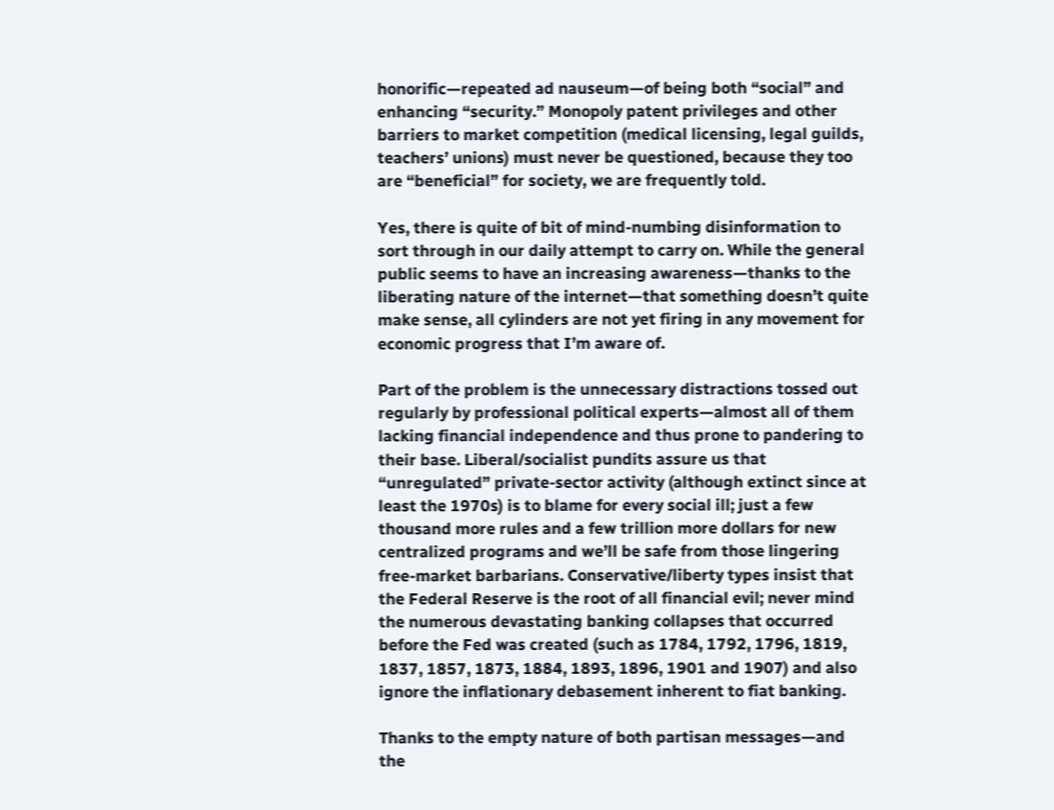honorific—repeated ad nauseum—of being both “social” and enhancing “security.” Monopoly patent privileges and other barriers to market competition (medical licensing, legal guilds, teachers’ unions) must never be questioned, because they too are “beneficial” for society, we are frequently told.

Yes, there is quite of bit of mind-numbing disinformation to sort through in our daily attempt to carry on. While the general public seems to have an increasing awareness—thanks to the liberating nature of the internet—that something doesn’t quite make sense, all cylinders are not yet firing in any movement for economic progress that I’m aware of.

Part of the problem is the unnecessary distractions tossed out regularly by professional political experts—almost all of them lacking financial independence and thus prone to pandering to their base. Liberal/socialist pundits assure us that “unregulated” private-sector activity (although extinct since at least the 1970s) is to blame for every social ill; just a few thousand more rules and a few trillion more dollars for new centralized programs and we’ll be safe from those lingering free-market barbarians. Conservative/liberty types insist that the Federal Reserve is the root of all financial evil; never mind the numerous devastating banking collapses that occurred before the Fed was created (such as 1784, 1792, 1796, 1819, 1837, 1857, 1873, 1884, 1893, 1896, 1901 and 1907) and also ignore the inflationary debasement inherent to fiat banking.

Thanks to the empty nature of both partisan messages—and the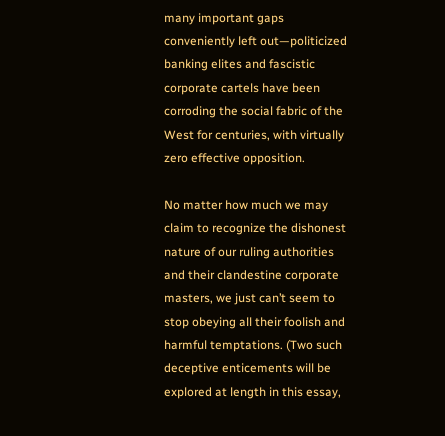many important gaps conveniently left out—politicized banking elites and fascistic corporate cartels have been corroding the social fabric of the West for centuries, with virtually zero effective opposition.

No matter how much we may claim to recognize the dishonest nature of our ruling authorities and their clandestine corporate masters, we just can’t seem to stop obeying all their foolish and harmful temptations. (Two such deceptive enticements will be explored at length in this essay,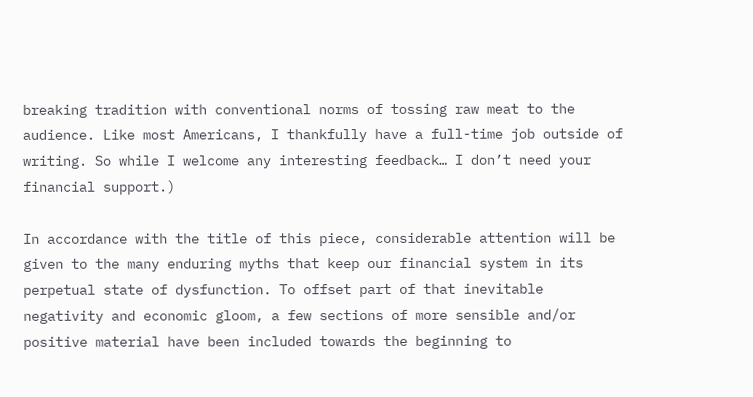breaking tradition with conventional norms of tossing raw meat to the audience. Like most Americans, I thankfully have a full-time job outside of writing. So while I welcome any interesting feedback… I don’t need your financial support.)

In accordance with the title of this piece, considerable attention will be given to the many enduring myths that keep our financial system in its perpetual state of dysfunction. To offset part of that inevitable negativity and economic gloom, a few sections of more sensible and/or positive material have been included towards the beginning to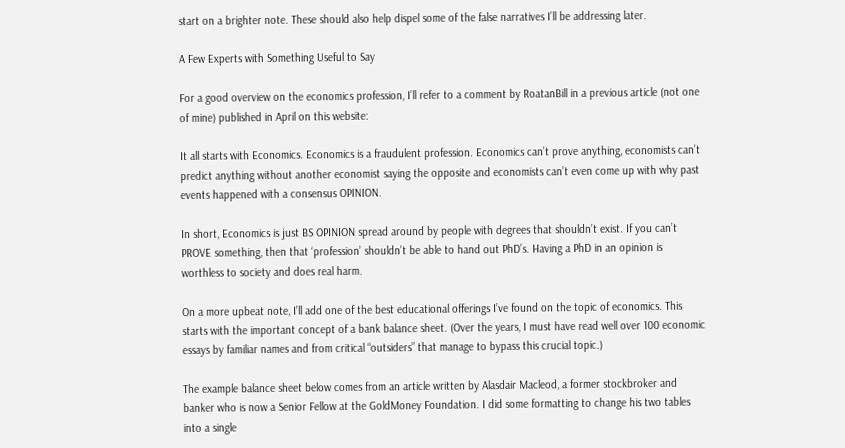start on a brighter note. These should also help dispel some of the false narratives I’ll be addressing later.

A Few Experts with Something Useful to Say

For a good overview on the economics profession, I’ll refer to a comment by RoatanBill in a previous article (not one of mine) published in April on this website:

It all starts with Economics. Economics is a fraudulent profession. Economics can’t prove anything, economists can’t predict anything without another economist saying the opposite and economists can’t even come up with why past events happened with a consensus OPINION.

In short, Economics is just BS OPINION spread around by people with degrees that shouldn’t exist. If you can’t PROVE something, then that ‘profession’ shouldn’t be able to hand out PhD’s. Having a PhD in an opinion is worthless to society and does real harm.

On a more upbeat note, I’ll add one of the best educational offerings I’ve found on the topic of economics. This starts with the important concept of a bank balance sheet. (Over the years, I must have read well over 100 economic essays by familiar names and from critical “outsiders” that manage to bypass this crucial topic.)

The example balance sheet below comes from an article written by Alasdair Macleod, a former stockbroker and banker who is now a Senior Fellow at the GoldMoney Foundation. I did some formatting to change his two tables into a single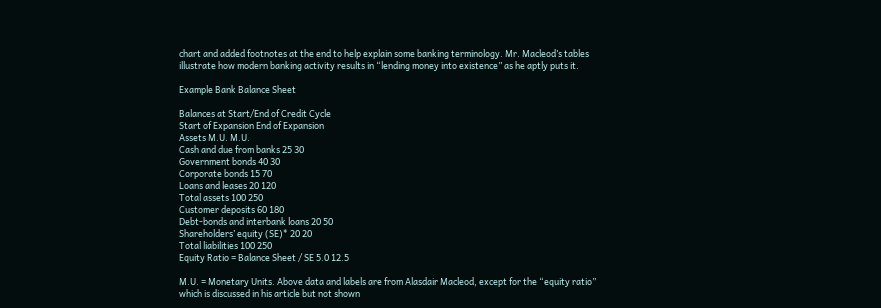chart and added footnotes at the end to help explain some banking terminology. Mr. Macleod’s tables illustrate how modern banking activity results in “lending money into existence” as he aptly puts it.

Example Bank Balance Sheet

Balances at Start/End of Credit Cycle
Start of Expansion End of Expansion
Assets M.U. M.U.
Cash and due from banks 25 30
Government bonds 40 30
Corporate bonds 15 70
Loans and leases 20 120
Total assets 100 250
Customer deposits 60 180
Debt-bonds and interbank loans 20 50
Shareholders’ equity (SE)* 20 20
Total liabilities 100 250
Equity Ratio = Balance Sheet / SE 5.0 12.5

M.U. = Monetary Units. Above data and labels are from Alasdair Macleod, except for the “equity ratio” which is discussed in his article but not shown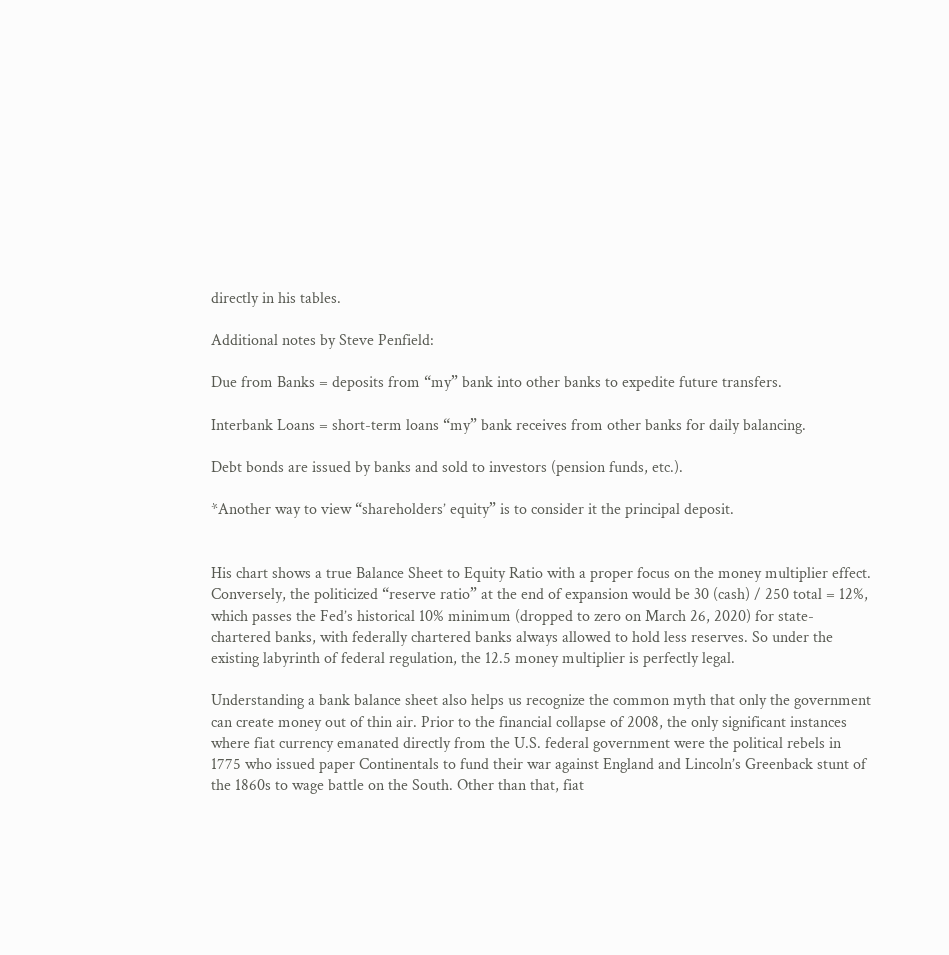directly in his tables.

Additional notes by Steve Penfield:

Due from Banks = deposits from “my” bank into other banks to expedite future transfers.

Interbank Loans = short-term loans “my” bank receives from other banks for daily balancing.

Debt bonds are issued by banks and sold to investors (pension funds, etc.).

*Another way to view “shareholders’ equity” is to consider it the principal deposit.


His chart shows a true Balance Sheet to Equity Ratio with a proper focus on the money multiplier effect. Conversely, the politicized “reserve ratio” at the end of expansion would be 30 (cash) / 250 total = 12%, which passes the Fed’s historical 10% minimum (dropped to zero on March 26, 2020) for state-chartered banks, with federally chartered banks always allowed to hold less reserves. So under the existing labyrinth of federal regulation, the 12.5 money multiplier is perfectly legal.

Understanding a bank balance sheet also helps us recognize the common myth that only the government can create money out of thin air. Prior to the financial collapse of 2008, the only significant instances where fiat currency emanated directly from the U.S. federal government were the political rebels in 1775 who issued paper Continentals to fund their war against England and Lincoln’s Greenback stunt of the 1860s to wage battle on the South. Other than that, fiat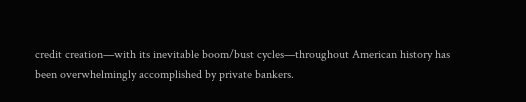credit creation—with its inevitable boom/bust cycles—throughout American history has been overwhelmingly accomplished by private bankers.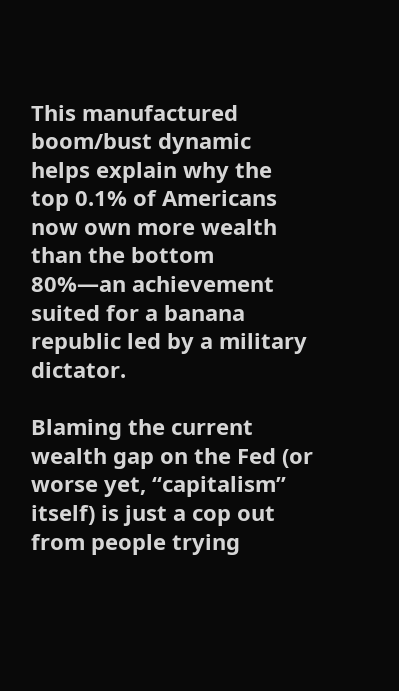This manufactured boom/bust dynamic helps explain why the top 0.1% of Americans now own more wealth than the bottom 80%—an achievement suited for a banana republic led by a military dictator.

Blaming the current wealth gap on the Fed (or worse yet, “capitalism” itself) is just a cop out from people trying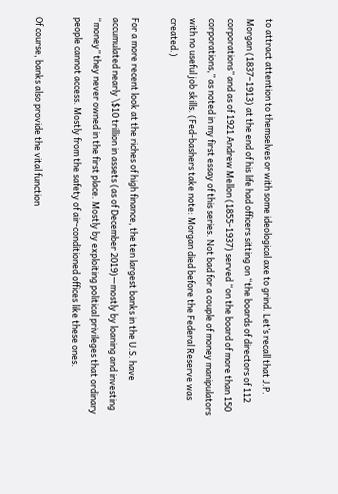to attract attention to themselves or with some ideological axe to grind. Let’s recall that J.P. Morgan (1837–1913) at the end of his life had officers sitting on “the boards of directors of 112 corporations” and as of 1921 Andrew Mellon (1855-1937) served “on the board of more than 150 corporations,” as noted in my first essay of this series. Not bad for a couple of money manipulators with no useful job skills. (Fed-bashers take note: Morgan died before the Federal Reserve was created.)

For a more recent look at the riches of high finance, the ten largest banks in the U.S. have accumulated nearly \$10 trillion in assets (as of December 2019)—mostly by loaning and investing “money” they never owned in the first place. Mostly by exploiting political privileges that ordinary people cannot access. Mostly from the safety of air-conditioned offices like these ones.

Of course, banks also provide the vital function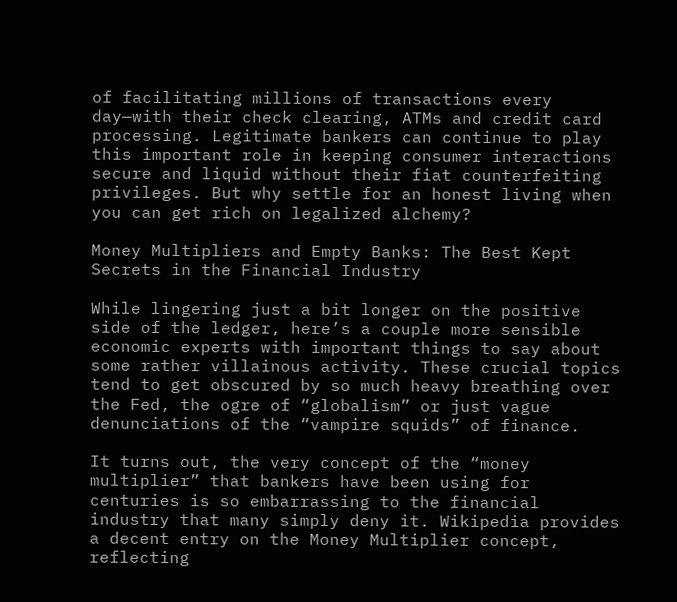of facilitating millions of transactions every day—with their check clearing, ATMs and credit card processing. Legitimate bankers can continue to play this important role in keeping consumer interactions secure and liquid without their fiat counterfeiting privileges. But why settle for an honest living when you can get rich on legalized alchemy?

Money Multipliers and Empty Banks: The Best Kept Secrets in the Financial Industry

While lingering just a bit longer on the positive side of the ledger, here’s a couple more sensible economic experts with important things to say about some rather villainous activity. These crucial topics tend to get obscured by so much heavy breathing over the Fed, the ogre of “globalism” or just vague denunciations of the “vampire squids” of finance.

It turns out, the very concept of the “money multiplier” that bankers have been using for centuries is so embarrassing to the financial industry that many simply deny it. Wikipedia provides a decent entry on the Money Multiplier concept, reflecting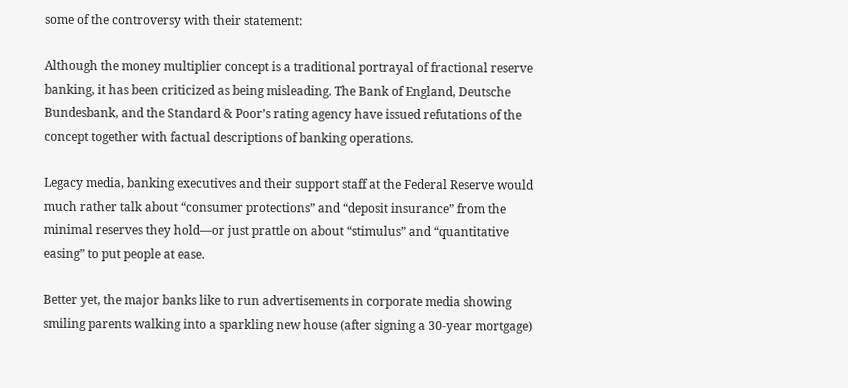some of the controversy with their statement:

Although the money multiplier concept is a traditional portrayal of fractional reserve banking, it has been criticized as being misleading. The Bank of England, Deutsche Bundesbank, and the Standard & Poor’s rating agency have issued refutations of the concept together with factual descriptions of banking operations.

Legacy media, banking executives and their support staff at the Federal Reserve would much rather talk about “consumer protections” and “deposit insurance” from the minimal reserves they hold—or just prattle on about “stimulus” and “quantitative easing” to put people at ease.

Better yet, the major banks like to run advertisements in corporate media showing smiling parents walking into a sparkling new house (after signing a 30-year mortgage)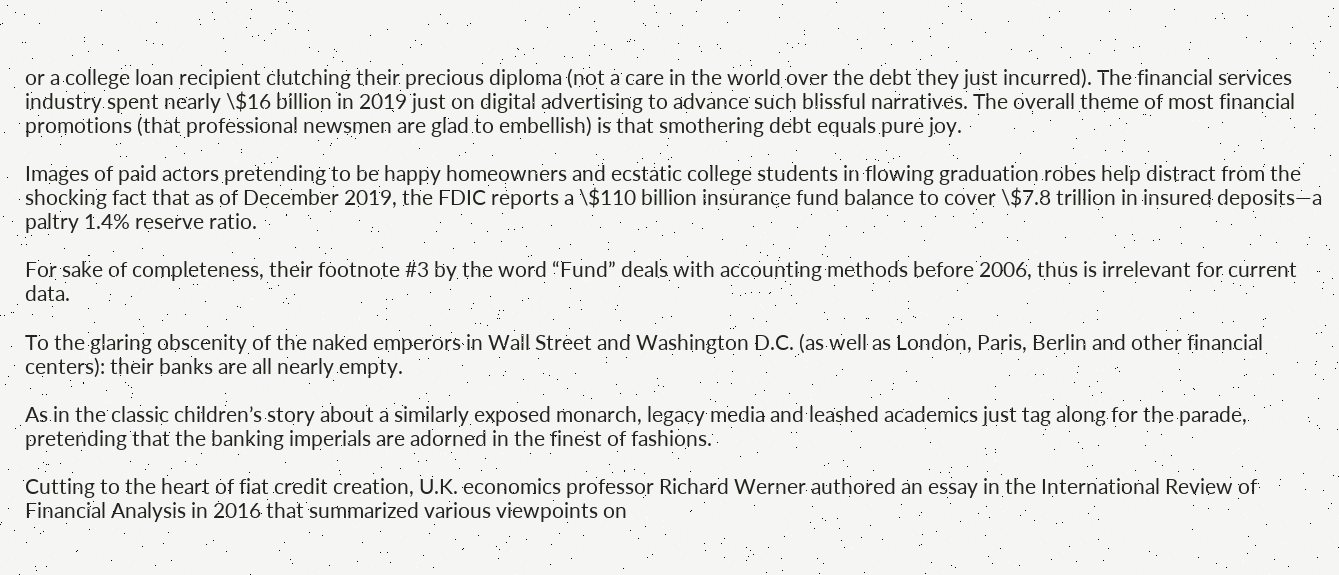or a college loan recipient clutching their precious diploma (not a care in the world over the debt they just incurred). The financial services industry spent nearly \$16 billion in 2019 just on digital advertising to advance such blissful narratives. The overall theme of most financial promotions (that professional newsmen are glad to embellish) is that smothering debt equals pure joy.

Images of paid actors pretending to be happy homeowners and ecstatic college students in flowing graduation robes help distract from the shocking fact that as of December 2019, the FDIC reports a \$110 billion insurance fund balance to cover \$7.8 trillion in insured deposits—a paltry 1.4% reserve ratio.

For sake of completeness, their footnote #3 by the word “Fund” deals with accounting methods before 2006, thus is irrelevant for current data.

To the glaring obscenity of the naked emperors in Wall Street and Washington D.C. (as well as London, Paris, Berlin and other financial centers): their banks are all nearly empty.

As in the classic children’s story about a similarly exposed monarch, legacy media and leashed academics just tag along for the parade, pretending that the banking imperials are adorned in the finest of fashions.

Cutting to the heart of fiat credit creation, U.K. economics professor Richard Werner authored an essay in the International Review of Financial Analysis in 2016 that summarized various viewpoints on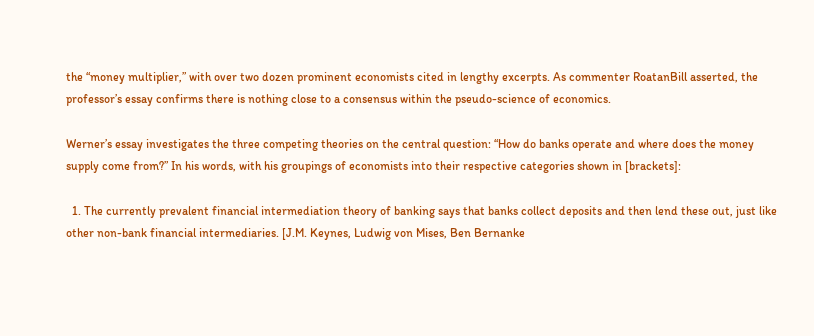the “money multiplier,” with over two dozen prominent economists cited in lengthy excerpts. As commenter RoatanBill asserted, the professor’s essay confirms there is nothing close to a consensus within the pseudo-science of economics.

Werner’s essay investigates the three competing theories on the central question: “How do banks operate and where does the money supply come from?” In his words, with his groupings of economists into their respective categories shown in [brackets]:

  1. The currently prevalent financial intermediation theory of banking says that banks collect deposits and then lend these out, just like other non-bank financial intermediaries. [J.M. Keynes, Ludwig von Mises, Ben Bernanke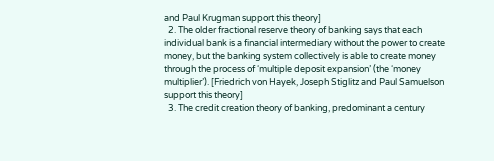and Paul Krugman support this theory]
  2. The older fractional reserve theory of banking says that each individual bank is a financial intermediary without the power to create money, but the banking system collectively is able to create money through the process of ‘multiple deposit expansion’ (the ‘money multiplier’). [Friedrich von Hayek, Joseph Stiglitz and Paul Samuelson support this theory]
  3. The credit creation theory of banking, predominant a century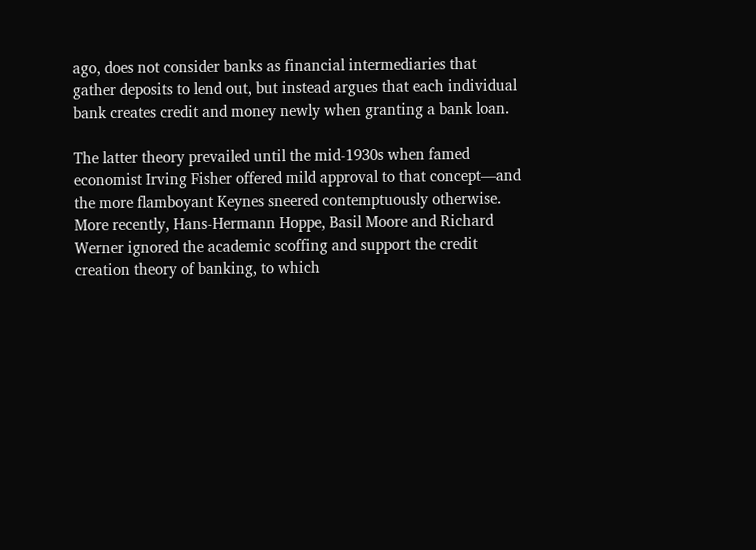ago, does not consider banks as financial intermediaries that gather deposits to lend out, but instead argues that each individual bank creates credit and money newly when granting a bank loan.

The latter theory prevailed until the mid-1930s when famed economist Irving Fisher offered mild approval to that concept—and the more flamboyant Keynes sneered contemptuously otherwise. More recently, Hans-Hermann Hoppe, Basil Moore and Richard Werner ignored the academic scoffing and support the credit creation theory of banking, to which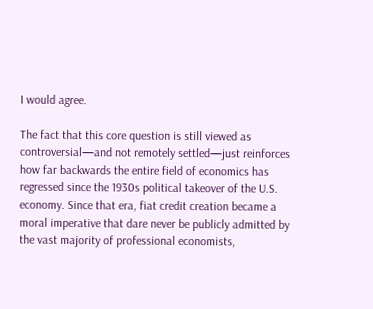I would agree.

The fact that this core question is still viewed as controversial—and not remotely settled—just reinforces how far backwards the entire field of economics has regressed since the 1930s political takeover of the U.S. economy. Since that era, fiat credit creation became a moral imperative that dare never be publicly admitted by the vast majority of professional economists,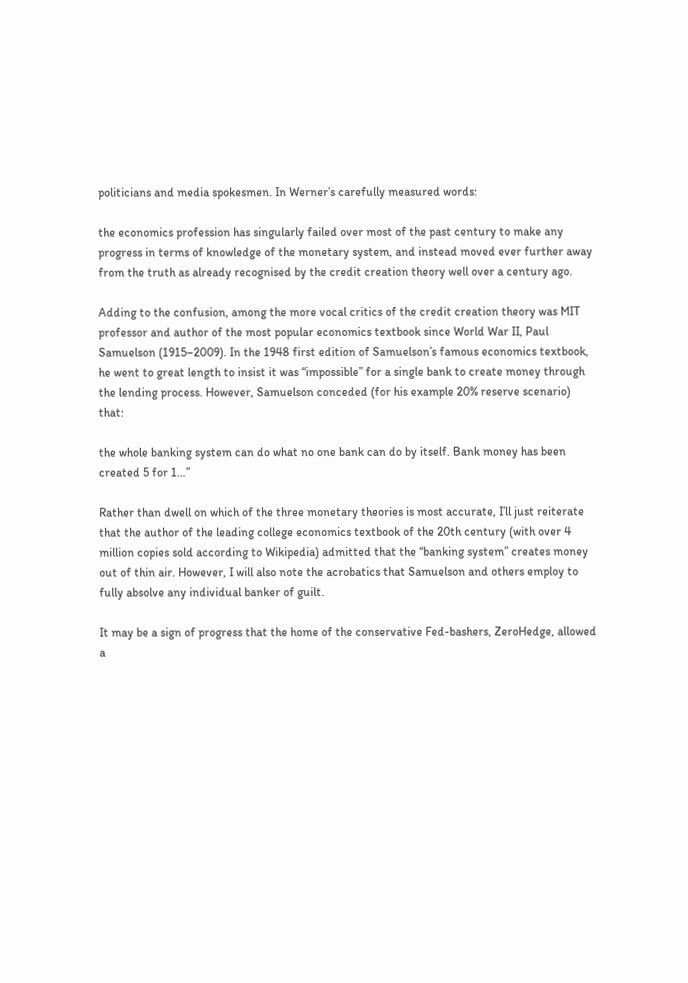politicians and media spokesmen. In Werner’s carefully measured words:

the economics profession has singularly failed over most of the past century to make any progress in terms of knowledge of the monetary system, and instead moved ever further away from the truth as already recognised by the credit creation theory well over a century ago.

Adding to the confusion, among the more vocal critics of the credit creation theory was MIT professor and author of the most popular economics textbook since World War II, Paul Samuelson (1915–2009). In the 1948 first edition of Samuelson’s famous economics textbook, he went to great length to insist it was “impossible” for a single bank to create money through the lending process. However, Samuelson conceded (for his example 20% reserve scenario) that:

the whole banking system can do what no one bank can do by itself. Bank money has been created 5 for 1…”

Rather than dwell on which of the three monetary theories is most accurate, I’ll just reiterate that the author of the leading college economics textbook of the 20th century (with over 4 million copies sold according to Wikipedia) admitted that the “banking system” creates money out of thin air. However, I will also note the acrobatics that Samuelson and others employ to fully absolve any individual banker of guilt.

It may be a sign of progress that the home of the conservative Fed-bashers, ZeroHedge, allowed a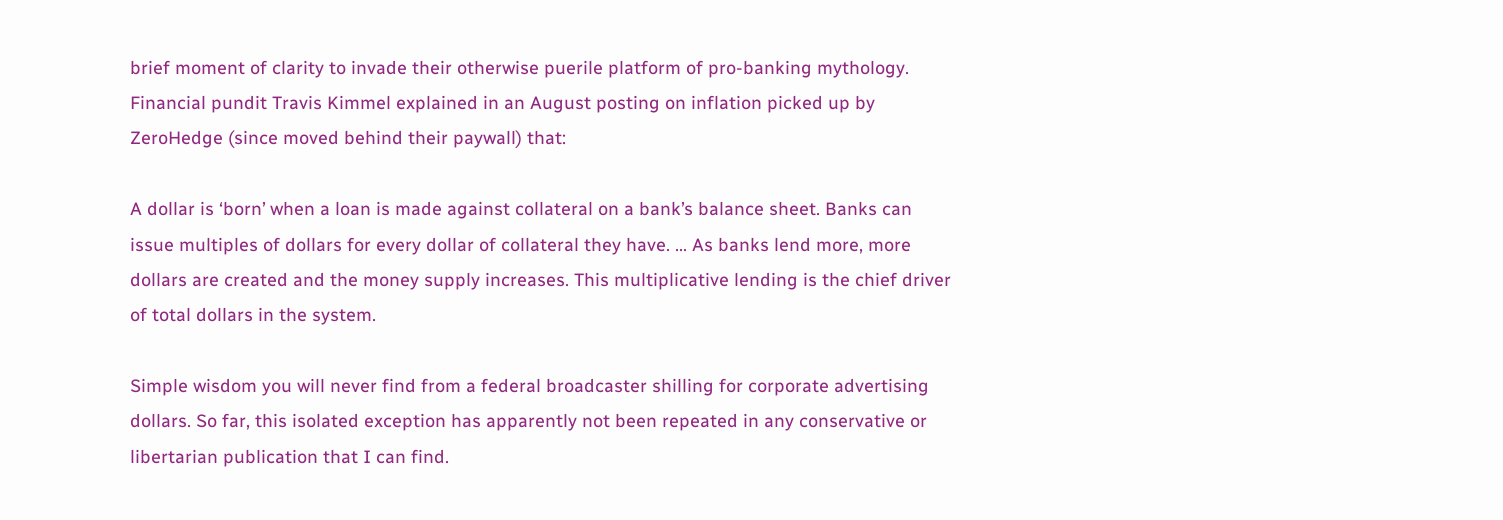brief moment of clarity to invade their otherwise puerile platform of pro-banking mythology. Financial pundit Travis Kimmel explained in an August posting on inflation picked up by ZeroHedge (since moved behind their paywall) that:

A dollar is ‘born’ when a loan is made against collateral on a bank’s balance sheet. Banks can issue multiples of dollars for every dollar of collateral they have. … As banks lend more, more dollars are created and the money supply increases. This multiplicative lending is the chief driver of total dollars in the system.

Simple wisdom you will never find from a federal broadcaster shilling for corporate advertising dollars. So far, this isolated exception has apparently not been repeated in any conservative or libertarian publication that I can find.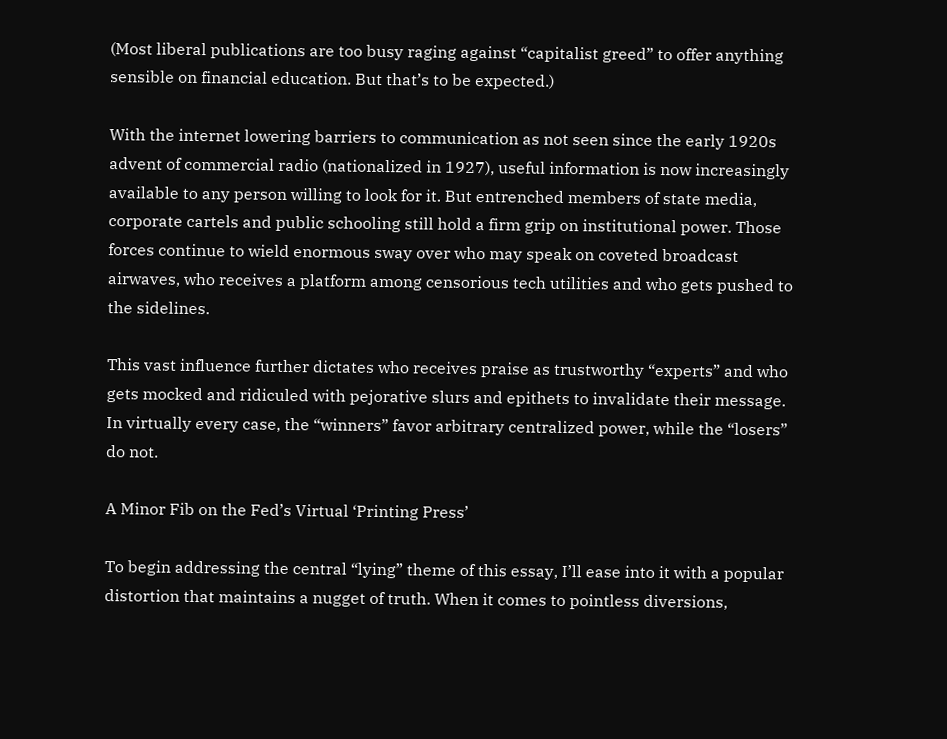(Most liberal publications are too busy raging against “capitalist greed” to offer anything sensible on financial education. But that’s to be expected.)

With the internet lowering barriers to communication as not seen since the early 1920s advent of commercial radio (nationalized in 1927), useful information is now increasingly available to any person willing to look for it. But entrenched members of state media, corporate cartels and public schooling still hold a firm grip on institutional power. Those forces continue to wield enormous sway over who may speak on coveted broadcast airwaves, who receives a platform among censorious tech utilities and who gets pushed to the sidelines.

This vast influence further dictates who receives praise as trustworthy “experts” and who gets mocked and ridiculed with pejorative slurs and epithets to invalidate their message. In virtually every case, the “winners” favor arbitrary centralized power, while the “losers” do not.

A Minor Fib on the Fed’s Virtual ‘Printing Press’

To begin addressing the central “lying” theme of this essay, I’ll ease into it with a popular distortion that maintains a nugget of truth. When it comes to pointless diversions,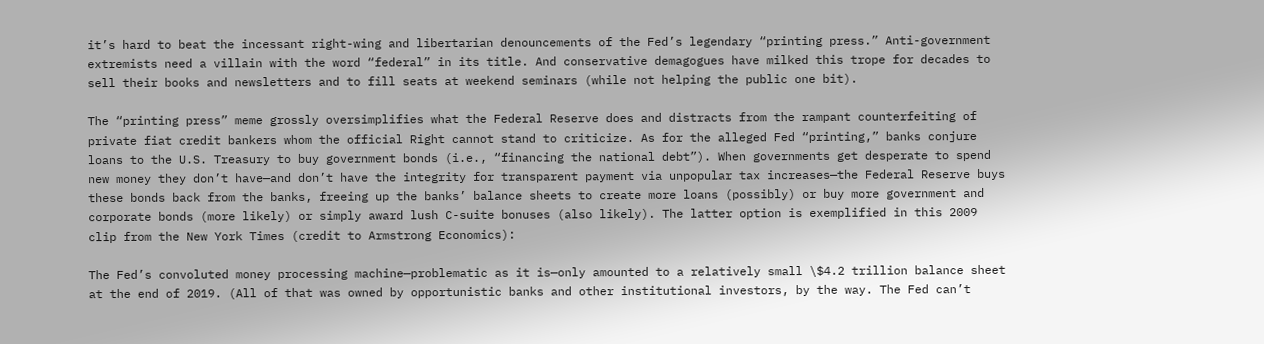it’s hard to beat the incessant right-wing and libertarian denouncements of the Fed’s legendary “printing press.” Anti-government extremists need a villain with the word “federal” in its title. And conservative demagogues have milked this trope for decades to sell their books and newsletters and to fill seats at weekend seminars (while not helping the public one bit).

The “printing press” meme grossly oversimplifies what the Federal Reserve does and distracts from the rampant counterfeiting of private fiat credit bankers whom the official Right cannot stand to criticize. As for the alleged Fed “printing,” banks conjure loans to the U.S. Treasury to buy government bonds (i.e., “financing the national debt”). When governments get desperate to spend new money they don’t have—and don’t have the integrity for transparent payment via unpopular tax increases—the Federal Reserve buys these bonds back from the banks, freeing up the banks’ balance sheets to create more loans (possibly) or buy more government and corporate bonds (more likely) or simply award lush C-suite bonuses (also likely). The latter option is exemplified in this 2009 clip from the New York Times (credit to Armstrong Economics):

The Fed’s convoluted money processing machine—problematic as it is—only amounted to a relatively small \$4.2 trillion balance sheet at the end of 2019. (All of that was owned by opportunistic banks and other institutional investors, by the way. The Fed can’t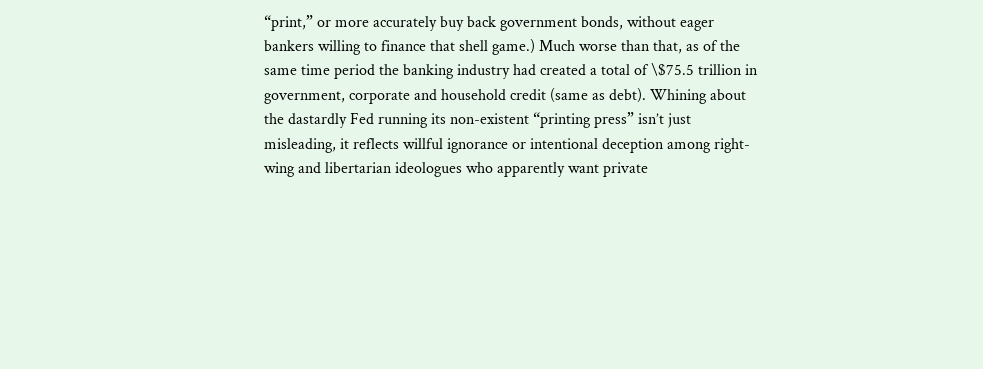“print,” or more accurately buy back government bonds, without eager bankers willing to finance that shell game.) Much worse than that, as of the same time period the banking industry had created a total of \$75.5 trillion in government, corporate and household credit (same as debt). Whining about the dastardly Fed running its non-existent “printing press” isn’t just misleading, it reflects willful ignorance or intentional deception among right-wing and libertarian ideologues who apparently want private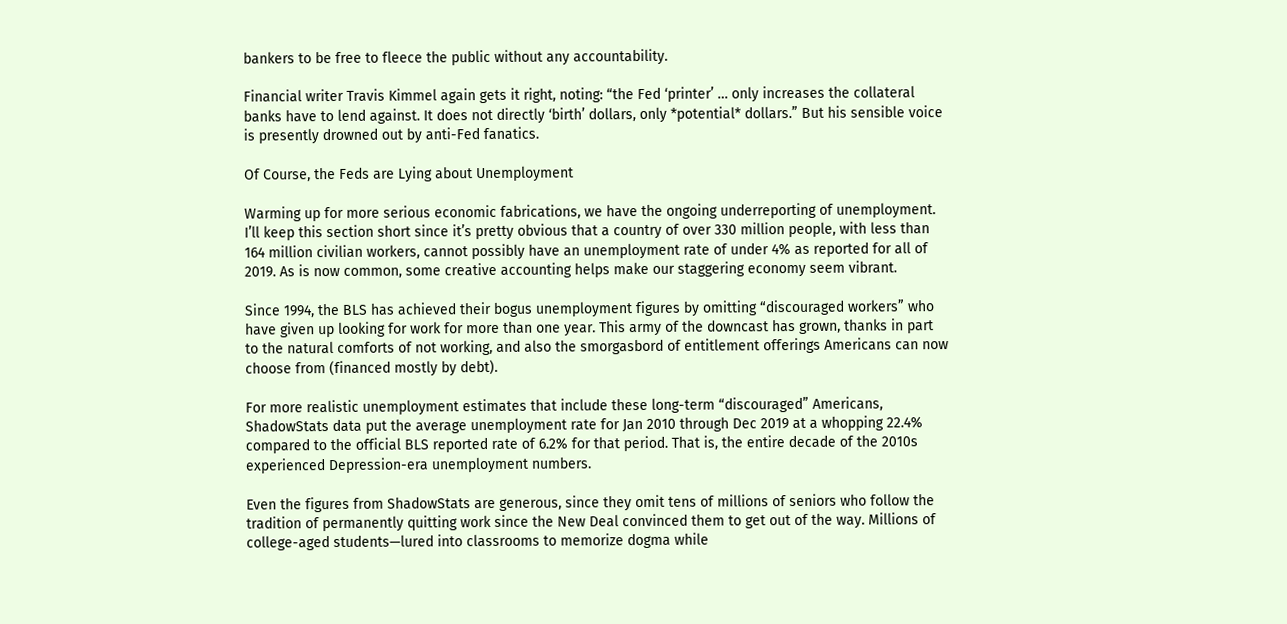bankers to be free to fleece the public without any accountability.

Financial writer Travis Kimmel again gets it right, noting: “the Fed ‘printer’ … only increases the collateral banks have to lend against. It does not directly ‘birth’ dollars, only *potential* dollars.” But his sensible voice is presently drowned out by anti-Fed fanatics.

Of Course, the Feds are Lying about Unemployment

Warming up for more serious economic fabrications, we have the ongoing underreporting of unemployment. I’ll keep this section short since it’s pretty obvious that a country of over 330 million people, with less than 164 million civilian workers, cannot possibly have an unemployment rate of under 4% as reported for all of 2019. As is now common, some creative accounting helps make our staggering economy seem vibrant.

Since 1994, the BLS has achieved their bogus unemployment figures by omitting “discouraged workers” who have given up looking for work for more than one year. This army of the downcast has grown, thanks in part to the natural comforts of not working, and also the smorgasbord of entitlement offerings Americans can now choose from (financed mostly by debt).

For more realistic unemployment estimates that include these long-term “discouraged” Americans, ShadowStats data put the average unemployment rate for Jan 2010 through Dec 2019 at a whopping 22.4% compared to the official BLS reported rate of 6.2% for that period. That is, the entire decade of the 2010s experienced Depression-era unemployment numbers.

Even the figures from ShadowStats are generous, since they omit tens of millions of seniors who follow the tradition of permanently quitting work since the New Deal convinced them to get out of the way. Millions of college-aged students—lured into classrooms to memorize dogma while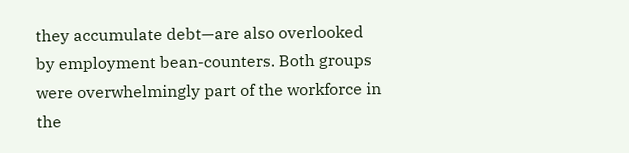they accumulate debt—are also overlooked by employment bean-counters. Both groups were overwhelmingly part of the workforce in the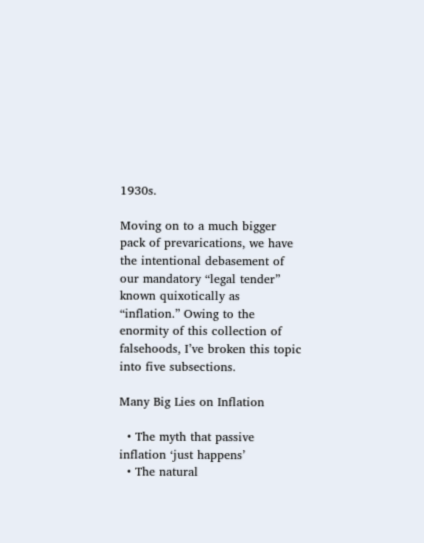1930s.

Moving on to a much bigger pack of prevarications, we have the intentional debasement of our mandatory “legal tender” known quixotically as “inflation.” Owing to the enormity of this collection of falsehoods, I’ve broken this topic into five subsections.

Many Big Lies on Inflation

  • The myth that passive inflation ‘just happens’
  • The natural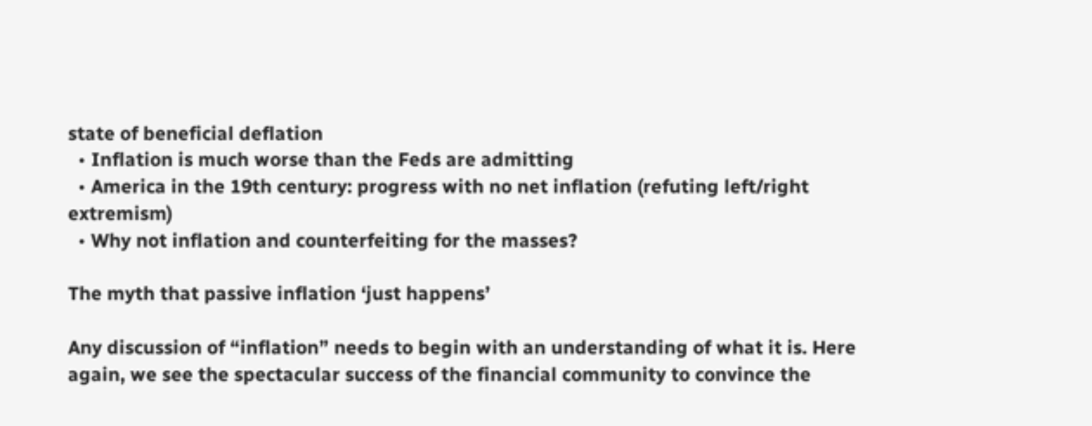state of beneficial deflation
  • Inflation is much worse than the Feds are admitting
  • America in the 19th century: progress with no net inflation (refuting left/right extremism)
  • Why not inflation and counterfeiting for the masses?

The myth that passive inflation ‘just happens’

Any discussion of “inflation” needs to begin with an understanding of what it is. Here again, we see the spectacular success of the financial community to convince the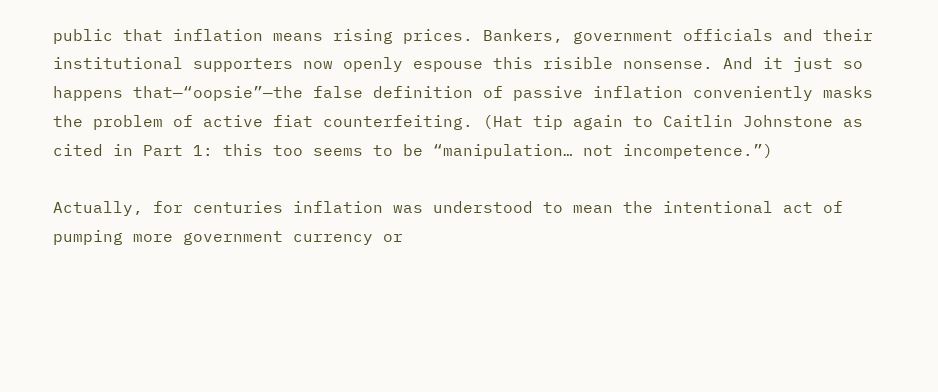public that inflation means rising prices. Bankers, government officials and their institutional supporters now openly espouse this risible nonsense. And it just so happens that—“oopsie”—the false definition of passive inflation conveniently masks the problem of active fiat counterfeiting. (Hat tip again to Caitlin Johnstone as cited in Part 1: this too seems to be “manipulation… not incompetence.”)

Actually, for centuries inflation was understood to mean the intentional act of pumping more government currency or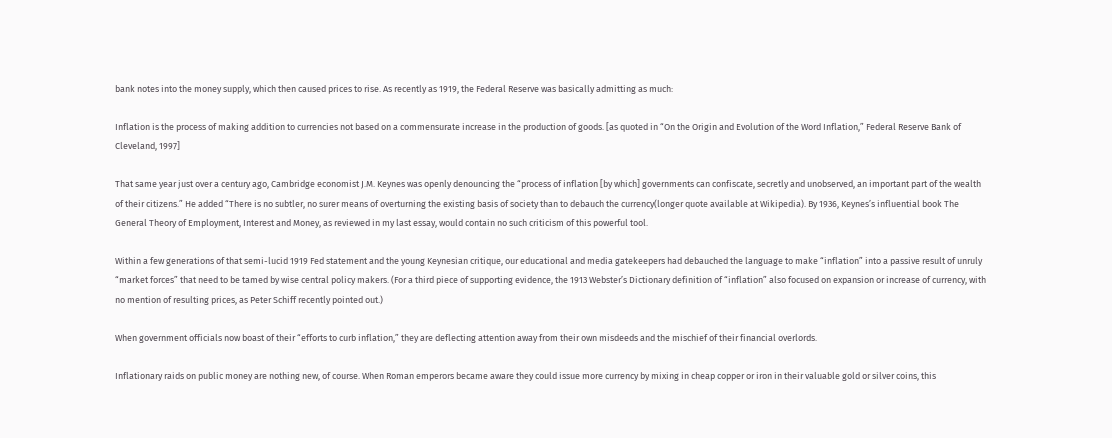bank notes into the money supply, which then caused prices to rise. As recently as 1919, the Federal Reserve was basically admitting as much:

Inflation is the process of making addition to currencies not based on a commensurate increase in the production of goods. [as quoted in “On the Origin and Evolution of the Word Inflation,” Federal Reserve Bank of Cleveland, 1997]

That same year just over a century ago, Cambridge economist J.M. Keynes was openly denouncing the “process of inflation [by which] governments can confiscate, secretly and unobserved, an important part of the wealth of their citizens.” He added “There is no subtler, no surer means of overturning the existing basis of society than to debauch the currency(longer quote available at Wikipedia). By 1936, Keynes’s influential book The General Theory of Employment, Interest and Money, as reviewed in my last essay, would contain no such criticism of this powerful tool.

Within a few generations of that semi-lucid 1919 Fed statement and the young Keynesian critique, our educational and media gatekeepers had debauched the language to make “inflation” into a passive result of unruly “market forces” that need to be tamed by wise central policy makers. (For a third piece of supporting evidence, the 1913 Webster’s Dictionary definition of “inflation” also focused on expansion or increase of currency, with no mention of resulting prices, as Peter Schiff recently pointed out.)

When government officials now boast of their “efforts to curb inflation,” they are deflecting attention away from their own misdeeds and the mischief of their financial overlords.

Inflationary raids on public money are nothing new, of course. When Roman emperors became aware they could issue more currency by mixing in cheap copper or iron in their valuable gold or silver coins, this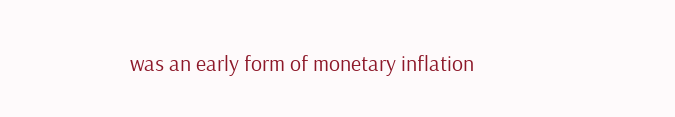was an early form of monetary inflation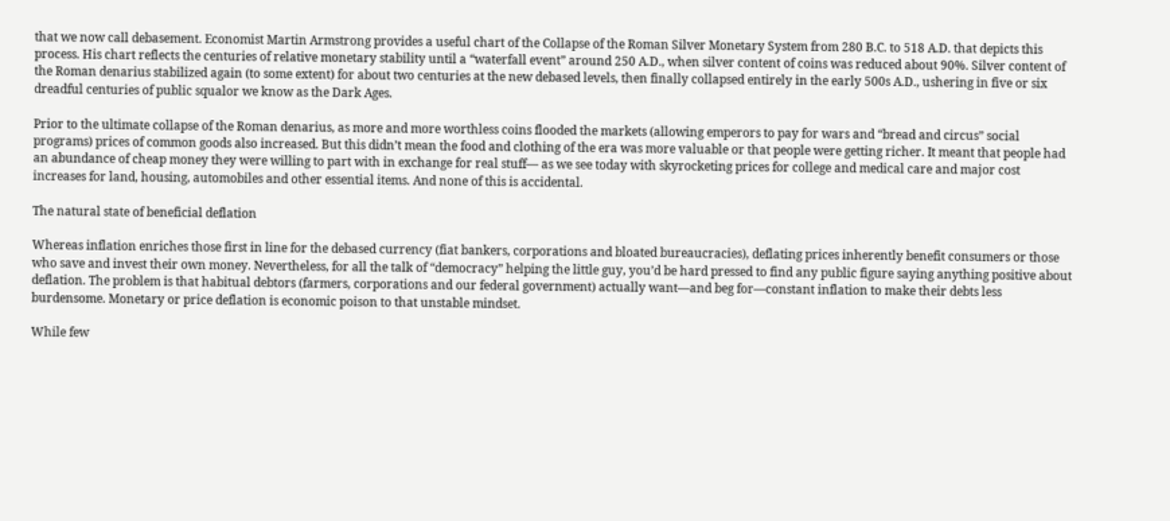that we now call debasement. Economist Martin Armstrong provides a useful chart of the Collapse of the Roman Silver Monetary System from 280 B.C. to 518 A.D. that depicts this process. His chart reflects the centuries of relative monetary stability until a “waterfall event” around 250 A.D., when silver content of coins was reduced about 90%. Silver content of the Roman denarius stabilized again (to some extent) for about two centuries at the new debased levels, then finally collapsed entirely in the early 500s A.D., ushering in five or six dreadful centuries of public squalor we know as the Dark Ages.

Prior to the ultimate collapse of the Roman denarius, as more and more worthless coins flooded the markets (allowing emperors to pay for wars and “bread and circus” social programs) prices of common goods also increased. But this didn’t mean the food and clothing of the era was more valuable or that people were getting richer. It meant that people had an abundance of cheap money they were willing to part with in exchange for real stuff— as we see today with skyrocketing prices for college and medical care and major cost increases for land, housing, automobiles and other essential items. And none of this is accidental.

The natural state of beneficial deflation

Whereas inflation enriches those first in line for the debased currency (fiat bankers, corporations and bloated bureaucracies), deflating prices inherently benefit consumers or those who save and invest their own money. Nevertheless, for all the talk of “democracy” helping the little guy, you’d be hard pressed to find any public figure saying anything positive about deflation. The problem is that habitual debtors (farmers, corporations and our federal government) actually want—and beg for—constant inflation to make their debts less burdensome. Monetary or price deflation is economic poison to that unstable mindset.

While few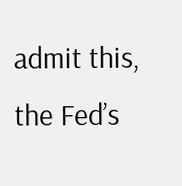admit this, the Fed’s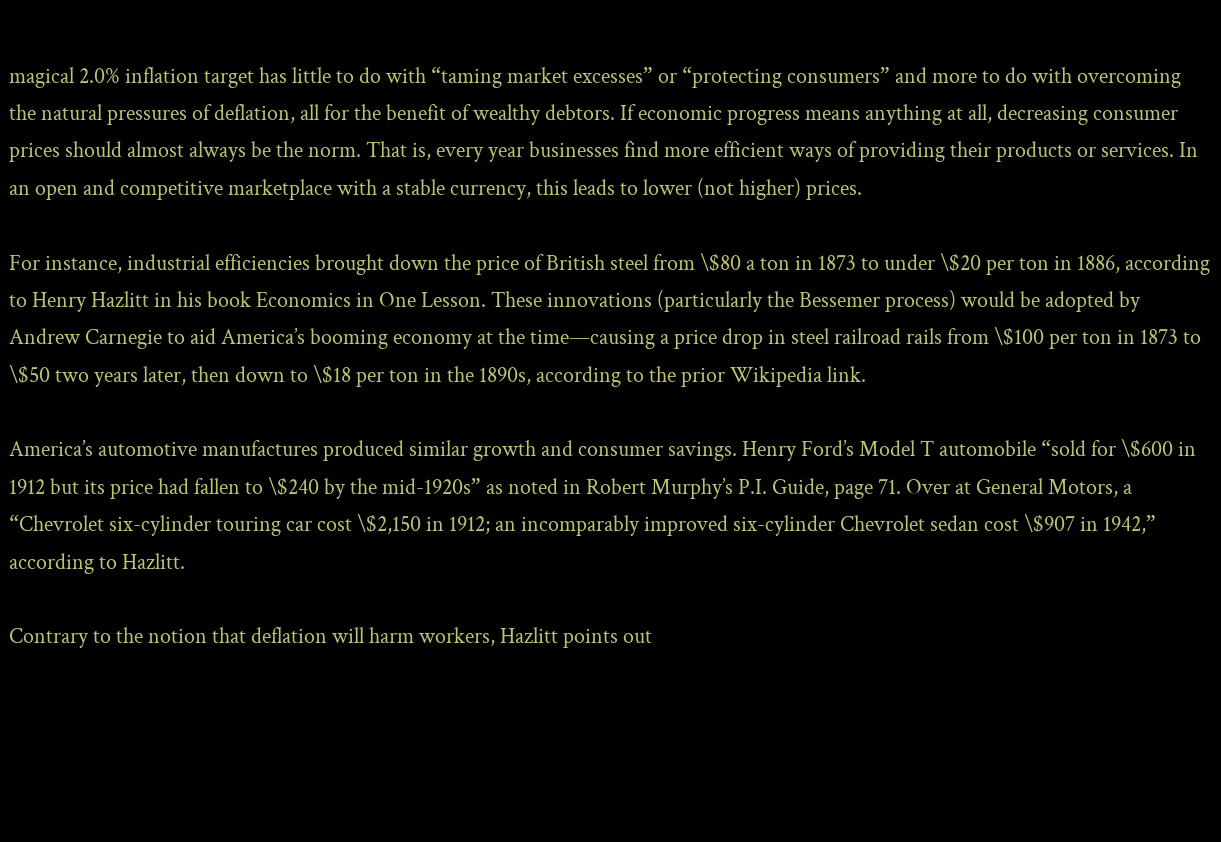magical 2.0% inflation target has little to do with “taming market excesses” or “protecting consumers” and more to do with overcoming the natural pressures of deflation, all for the benefit of wealthy debtors. If economic progress means anything at all, decreasing consumer prices should almost always be the norm. That is, every year businesses find more efficient ways of providing their products or services. In an open and competitive marketplace with a stable currency, this leads to lower (not higher) prices.

For instance, industrial efficiencies brought down the price of British steel from \$80 a ton in 1873 to under \$20 per ton in 1886, according to Henry Hazlitt in his book Economics in One Lesson. These innovations (particularly the Bessemer process) would be adopted by Andrew Carnegie to aid America’s booming economy at the time—causing a price drop in steel railroad rails from \$100 per ton in 1873 to \$50 two years later, then down to \$18 per ton in the 1890s, according to the prior Wikipedia link.

America’s automotive manufactures produced similar growth and consumer savings. Henry Ford’s Model T automobile “sold for \$600 in 1912 but its price had fallen to \$240 by the mid-1920s” as noted in Robert Murphy’s P.I. Guide, page 71. Over at General Motors, a “Chevrolet six-cylinder touring car cost \$2,150 in 1912; an incomparably improved six-cylinder Chevrolet sedan cost \$907 in 1942,” according to Hazlitt.

Contrary to the notion that deflation will harm workers, Hazlitt points out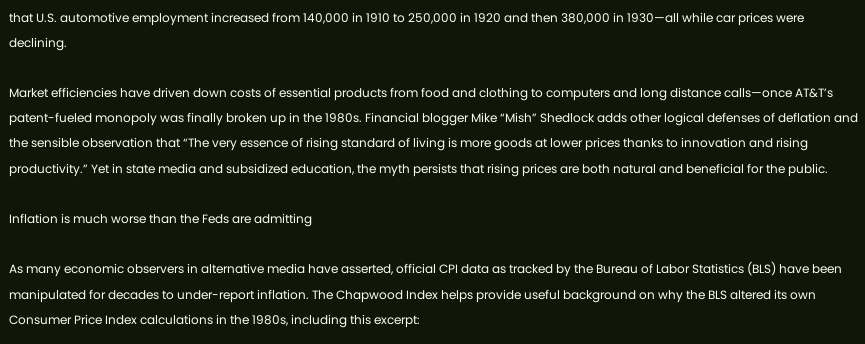that U.S. automotive employment increased from 140,000 in 1910 to 250,000 in 1920 and then 380,000 in 1930—all while car prices were declining.

Market efficiencies have driven down costs of essential products from food and clothing to computers and long distance calls—once AT&T’s patent-fueled monopoly was finally broken up in the 1980s. Financial blogger Mike “Mish” Shedlock adds other logical defenses of deflation and the sensible observation that “The very essence of rising standard of living is more goods at lower prices thanks to innovation and rising productivity.” Yet in state media and subsidized education, the myth persists that rising prices are both natural and beneficial for the public.

Inflation is much worse than the Feds are admitting

As many economic observers in alternative media have asserted, official CPI data as tracked by the Bureau of Labor Statistics (BLS) have been manipulated for decades to under-report inflation. The Chapwood Index helps provide useful background on why the BLS altered its own Consumer Price Index calculations in the 1980s, including this excerpt: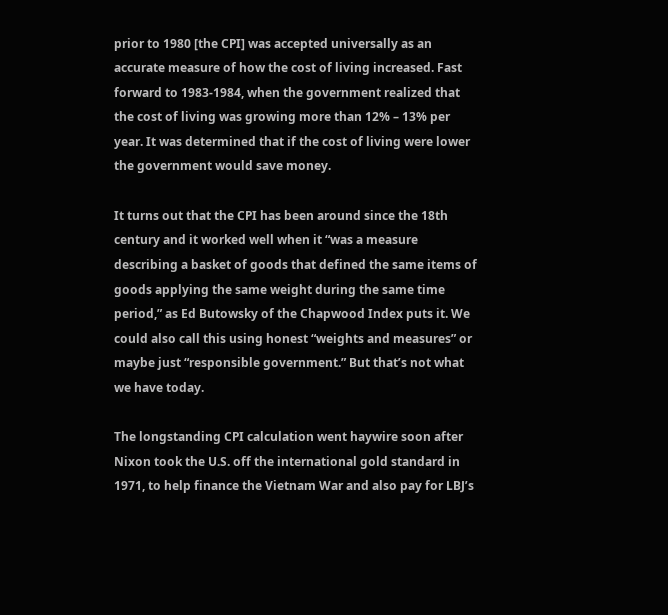prior to 1980 [the CPI] was accepted universally as an accurate measure of how the cost of living increased. Fast forward to 1983-1984, when the government realized that the cost of living was growing more than 12% – 13% per year. It was determined that if the cost of living were lower the government would save money.

It turns out that the CPI has been around since the 18th century and it worked well when it “was a measure describing a basket of goods that defined the same items of goods applying the same weight during the same time period,” as Ed Butowsky of the Chapwood Index puts it. We could also call this using honest “weights and measures” or maybe just “responsible government.” But that’s not what we have today.

The longstanding CPI calculation went haywire soon after Nixon took the U.S. off the international gold standard in 1971, to help finance the Vietnam War and also pay for LBJ’s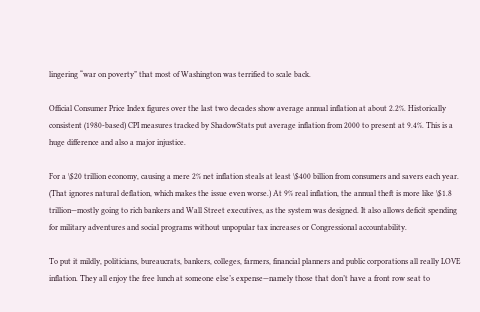lingering “war on poverty” that most of Washington was terrified to scale back.

Official Consumer Price Index figures over the last two decades show average annual inflation at about 2.2%. Historically consistent (1980-based) CPI measures tracked by ShadowStats put average inflation from 2000 to present at 9.4%. This is a huge difference and also a major injustice.

For a \$20 trillion economy, causing a mere 2% net inflation steals at least \$400 billion from consumers and savers each year. (That ignores natural deflation, which makes the issue even worse.) At 9% real inflation, the annual theft is more like \$1.8 trillion—mostly going to rich bankers and Wall Street executives, as the system was designed. It also allows deficit spending for military adventures and social programs without unpopular tax increases or Congressional accountability.

To put it mildly, politicians, bureaucrats, bankers, colleges, farmers, financial planners and public corporations all really LOVE inflation. They all enjoy the free lunch at someone else’s expense—namely those that don’t have a front row seat to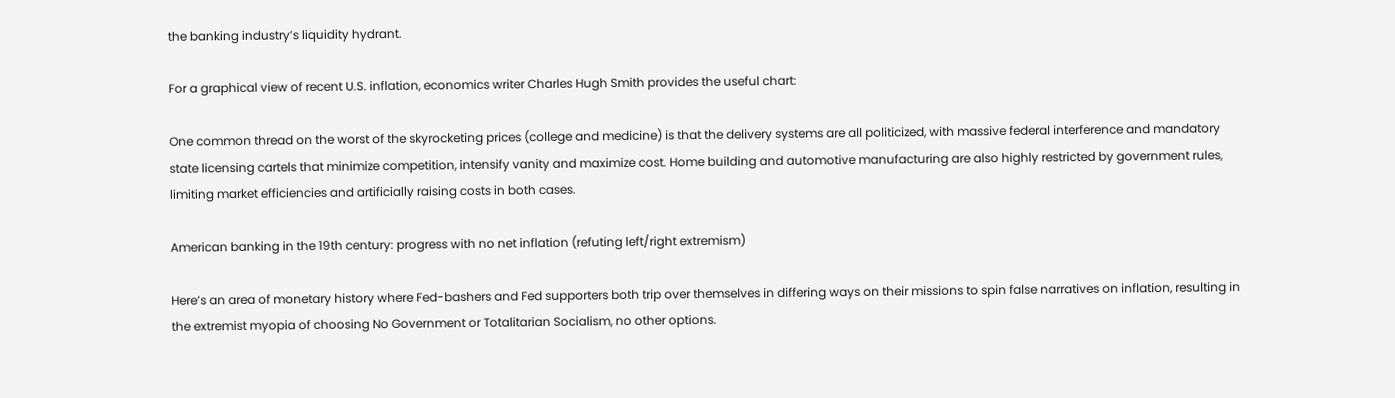the banking industry’s liquidity hydrant.

For a graphical view of recent U.S. inflation, economics writer Charles Hugh Smith provides the useful chart:

One common thread on the worst of the skyrocketing prices (college and medicine) is that the delivery systems are all politicized, with massive federal interference and mandatory state licensing cartels that minimize competition, intensify vanity and maximize cost. Home building and automotive manufacturing are also highly restricted by government rules, limiting market efficiencies and artificially raising costs in both cases.

American banking in the 19th century: progress with no net inflation (refuting left/right extremism)

Here’s an area of monetary history where Fed-bashers and Fed supporters both trip over themselves in differing ways on their missions to spin false narratives on inflation, resulting in the extremist myopia of choosing No Government or Totalitarian Socialism, no other options.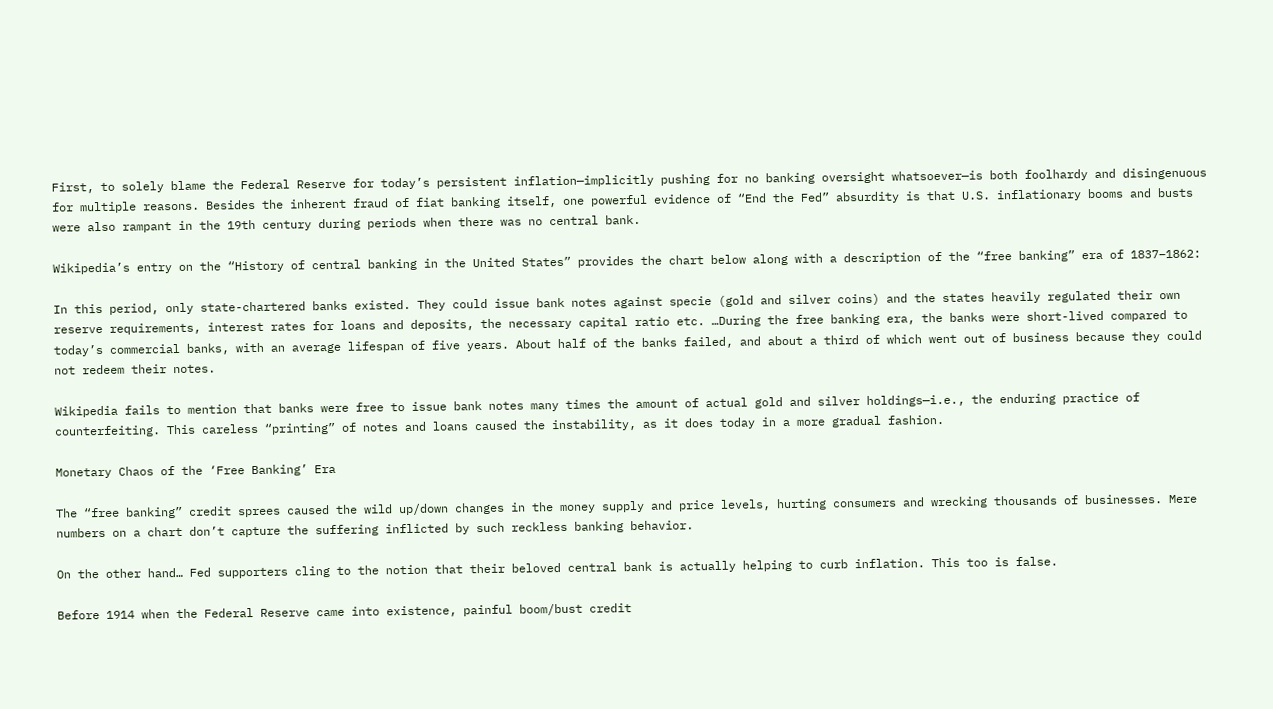First, to solely blame the Federal Reserve for today’s persistent inflation—implicitly pushing for no banking oversight whatsoever—is both foolhardy and disingenuous for multiple reasons. Besides the inherent fraud of fiat banking itself, one powerful evidence of “End the Fed” absurdity is that U.S. inflationary booms and busts were also rampant in the 19th century during periods when there was no central bank.

Wikipedia’s entry on the “History of central banking in the United States” provides the chart below along with a description of the “free banking” era of 1837–1862:

In this period, only state-chartered banks existed. They could issue bank notes against specie (gold and silver coins) and the states heavily regulated their own reserve requirements, interest rates for loans and deposits, the necessary capital ratio etc. …During the free banking era, the banks were short-lived compared to today’s commercial banks, with an average lifespan of five years. About half of the banks failed, and about a third of which went out of business because they could not redeem their notes.

Wikipedia fails to mention that banks were free to issue bank notes many times the amount of actual gold and silver holdings—i.e., the enduring practice of counterfeiting. This careless “printing” of notes and loans caused the instability, as it does today in a more gradual fashion.

Monetary Chaos of the ‘Free Banking’ Era

The “free banking” credit sprees caused the wild up/down changes in the money supply and price levels, hurting consumers and wrecking thousands of businesses. Mere numbers on a chart don’t capture the suffering inflicted by such reckless banking behavior.

On the other hand… Fed supporters cling to the notion that their beloved central bank is actually helping to curb inflation. This too is false.

Before 1914 when the Federal Reserve came into existence, painful boom/bust credit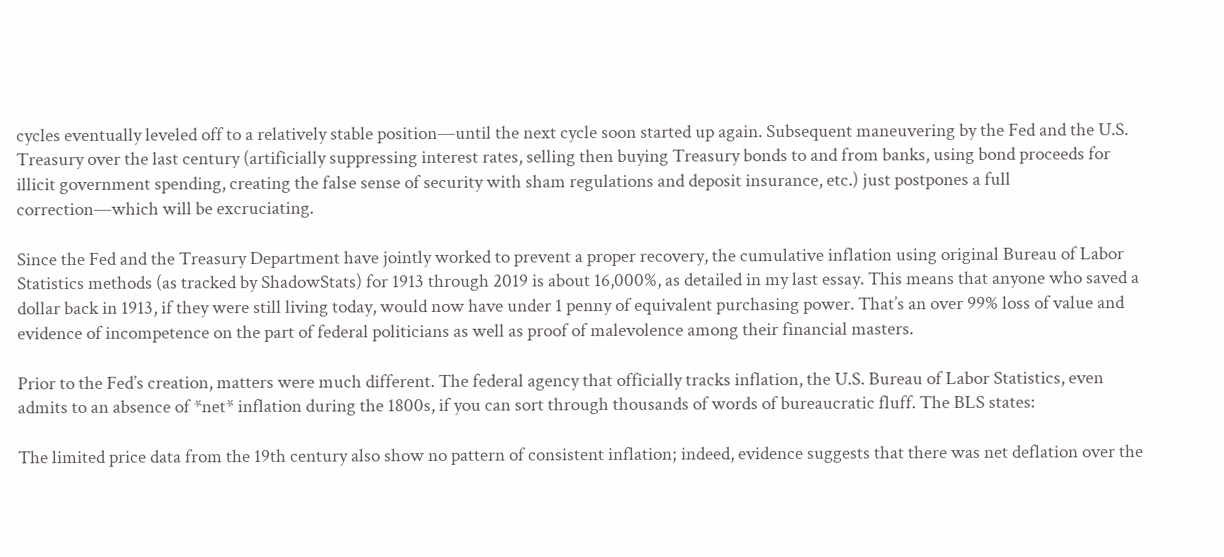cycles eventually leveled off to a relatively stable position—until the next cycle soon started up again. Subsequent maneuvering by the Fed and the U.S. Treasury over the last century (artificially suppressing interest rates, selling then buying Treasury bonds to and from banks, using bond proceeds for illicit government spending, creating the false sense of security with sham regulations and deposit insurance, etc.) just postpones a full correction—which will be excruciating.

Since the Fed and the Treasury Department have jointly worked to prevent a proper recovery, the cumulative inflation using original Bureau of Labor Statistics methods (as tracked by ShadowStats) for 1913 through 2019 is about 16,000%, as detailed in my last essay. This means that anyone who saved a dollar back in 1913, if they were still living today, would now have under 1 penny of equivalent purchasing power. That’s an over 99% loss of value and evidence of incompetence on the part of federal politicians as well as proof of malevolence among their financial masters.

Prior to the Fed’s creation, matters were much different. The federal agency that officially tracks inflation, the U.S. Bureau of Labor Statistics, even admits to an absence of *net* inflation during the 1800s, if you can sort through thousands of words of bureaucratic fluff. The BLS states:

The limited price data from the 19th century also show no pattern of consistent inflation; indeed, evidence suggests that there was net deflation over the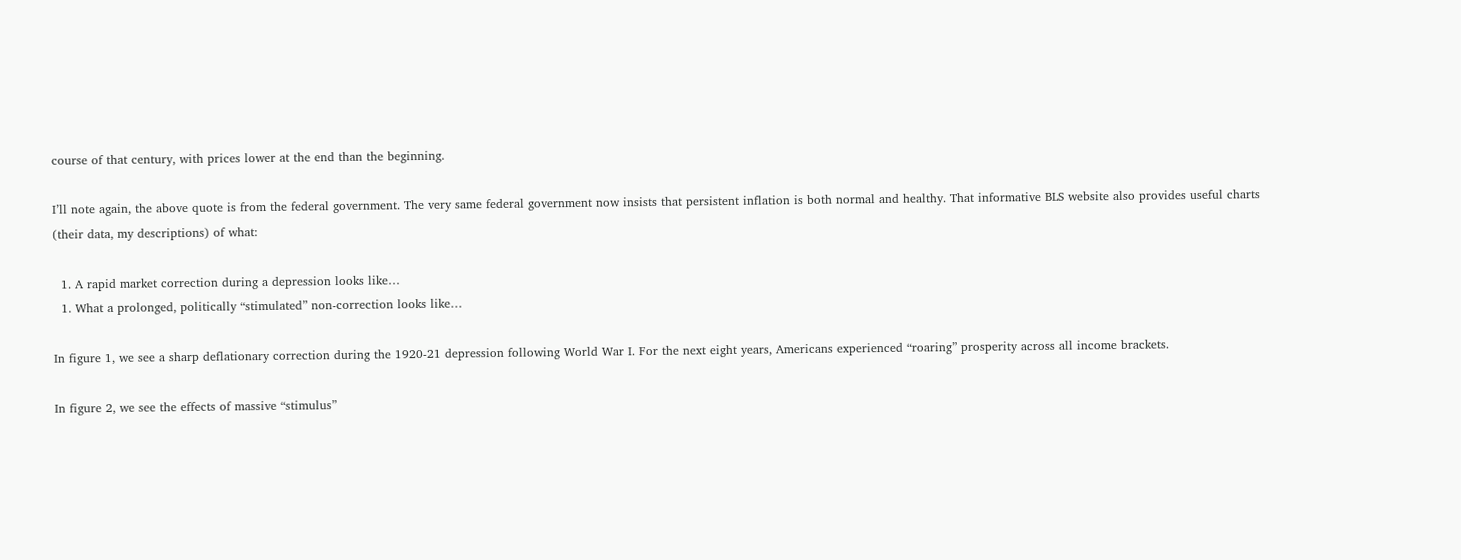course of that century, with prices lower at the end than the beginning.

I’ll note again, the above quote is from the federal government. The very same federal government now insists that persistent inflation is both normal and healthy. That informative BLS website also provides useful charts (their data, my descriptions) of what:

  1. A rapid market correction during a depression looks like…
  1. What a prolonged, politically “stimulated” non-correction looks like…

In figure 1, we see a sharp deflationary correction during the 1920-21 depression following World War I. For the next eight years, Americans experienced “roaring” prosperity across all income brackets.

In figure 2, we see the effects of massive “stimulus”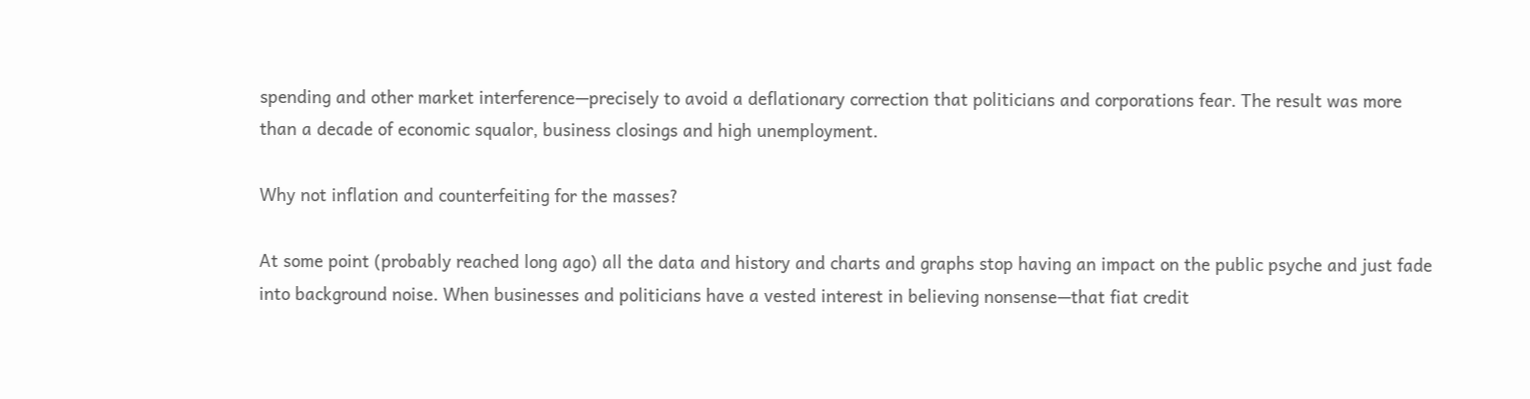spending and other market interference—precisely to avoid a deflationary correction that politicians and corporations fear. The result was more than a decade of economic squalor, business closings and high unemployment.

Why not inflation and counterfeiting for the masses?

At some point (probably reached long ago) all the data and history and charts and graphs stop having an impact on the public psyche and just fade into background noise. When businesses and politicians have a vested interest in believing nonsense—that fiat credit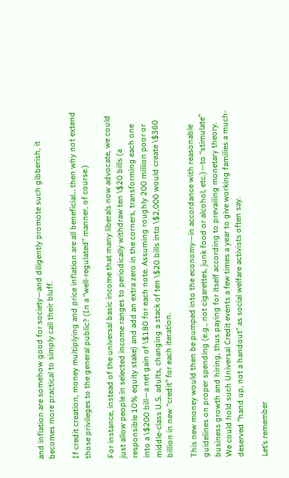and inflation are somehow good for society—and diligently promote such gibberish, it becomes more practical to simply call their bluff.

If credit creation, money multiplying and price inflation are all beneficial… then why not extend those privileges to the general public? (In a “well-regulated” manner, of course.)

For instance, instead of the universal basic income that many liberals now advocate, we could just allow people in selected income ranges to periodically withdraw ten \$20 bills (a responsible 10% equity stake) and add an extra zero in the corners, transforming each one into a \$200 bill—a net gain of \$180 for each note. Assuming roughly 200 million poor or middle-class U.S. adults, changing a stack of ten \$20 bills into \$2,000 would create \$360 billion in new “credit” for each iteration.

This new money would then be pumped into the economy—in accordance with reasonable guidelines on proper spending (e.g., not cigarettes, junk food or alcohol, etc.)—to “stimulate” business growth and hiring, thus paying for itself according to prevailing monetary theory. We could hold such Universal Credit events a few times a year to give working families a much-deserved “hand up, not a handout” as social welfare activists often say.

Let’s remember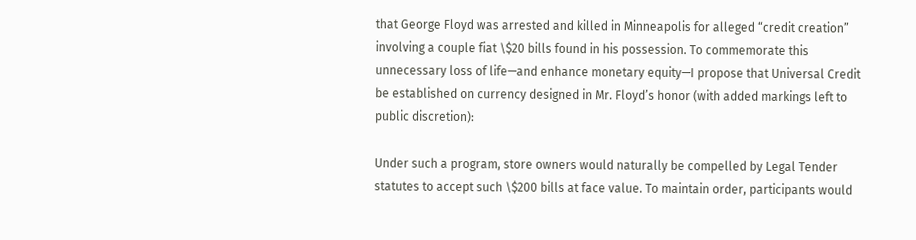that George Floyd was arrested and killed in Minneapolis for alleged “credit creation” involving a couple fiat \$20 bills found in his possession. To commemorate this unnecessary loss of life—and enhance monetary equity—I propose that Universal Credit be established on currency designed in Mr. Floyd’s honor (with added markings left to public discretion):

Under such a program, store owners would naturally be compelled by Legal Tender statutes to accept such \$200 bills at face value. To maintain order, participants would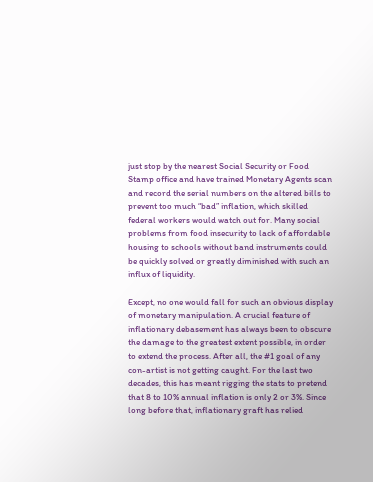just stop by the nearest Social Security or Food Stamp office and have trained Monetary Agents scan and record the serial numbers on the altered bills to prevent too much “bad” inflation, which skilled federal workers would watch out for. Many social problems from food insecurity to lack of affordable housing to schools without band instruments could be quickly solved or greatly diminished with such an influx of liquidity.

Except, no one would fall for such an obvious display of monetary manipulation. A crucial feature of inflationary debasement has always been to obscure the damage to the greatest extent possible, in order to extend the process. After all, the #1 goal of any con-artist is not getting caught. For the last two decades, this has meant rigging the stats to pretend that 8 to 10% annual inflation is only 2 or 3%. Since long before that, inflationary graft has relied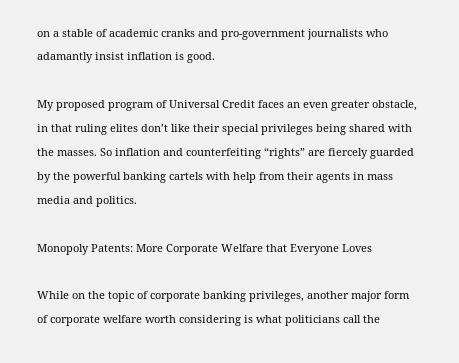on a stable of academic cranks and pro-government journalists who adamantly insist inflation is good.

My proposed program of Universal Credit faces an even greater obstacle, in that ruling elites don’t like their special privileges being shared with the masses. So inflation and counterfeiting “rights” are fiercely guarded by the powerful banking cartels with help from their agents in mass media and politics.

Monopoly Patents: More Corporate Welfare that Everyone Loves

While on the topic of corporate banking privileges, another major form of corporate welfare worth considering is what politicians call the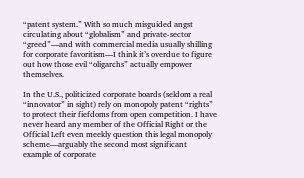“patent system.” With so much misguided angst circulating about “globalism” and private-sector “greed”—and with commercial media usually shilling for corporate favoritism—I think it’s overdue to figure out how those evil “oligarchs” actually empower themselves.

In the U.S., politicized corporate boards (seldom a real “innovator” in sight) rely on monopoly patent “rights” to protect their fiefdoms from open competition. I have never heard any member of the Official Right or the Official Left even meekly question this legal monopoly scheme—arguably the second most significant example of corporate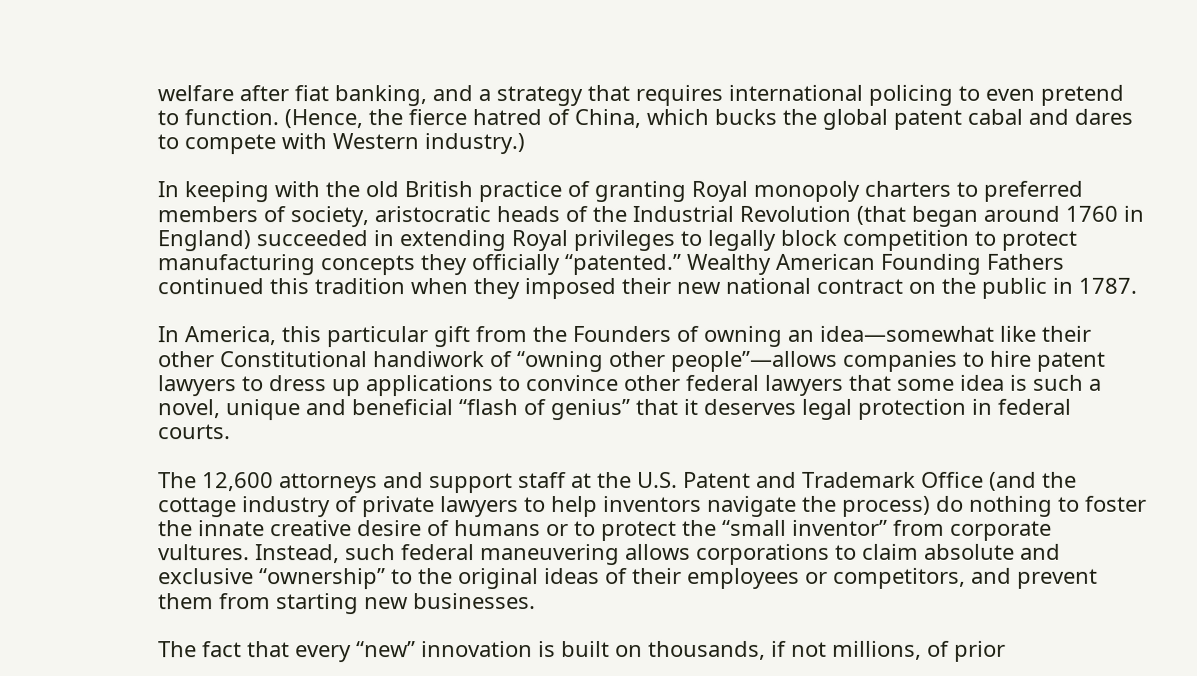welfare after fiat banking, and a strategy that requires international policing to even pretend to function. (Hence, the fierce hatred of China, which bucks the global patent cabal and dares to compete with Western industry.)

In keeping with the old British practice of granting Royal monopoly charters to preferred members of society, aristocratic heads of the Industrial Revolution (that began around 1760 in England) succeeded in extending Royal privileges to legally block competition to protect manufacturing concepts they officially “patented.” Wealthy American Founding Fathers continued this tradition when they imposed their new national contract on the public in 1787.

In America, this particular gift from the Founders of owning an idea—somewhat like their other Constitutional handiwork of “owning other people”—allows companies to hire patent lawyers to dress up applications to convince other federal lawyers that some idea is such a novel, unique and beneficial “flash of genius” that it deserves legal protection in federal courts.

The 12,600 attorneys and support staff at the U.S. Patent and Trademark Office (and the cottage industry of private lawyers to help inventors navigate the process) do nothing to foster the innate creative desire of humans or to protect the “small inventor” from corporate vultures. Instead, such federal maneuvering allows corporations to claim absolute and exclusive “ownership” to the original ideas of their employees or competitors, and prevent them from starting new businesses.

The fact that every “new” innovation is built on thousands, if not millions, of prior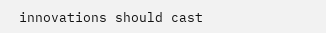innovations should cast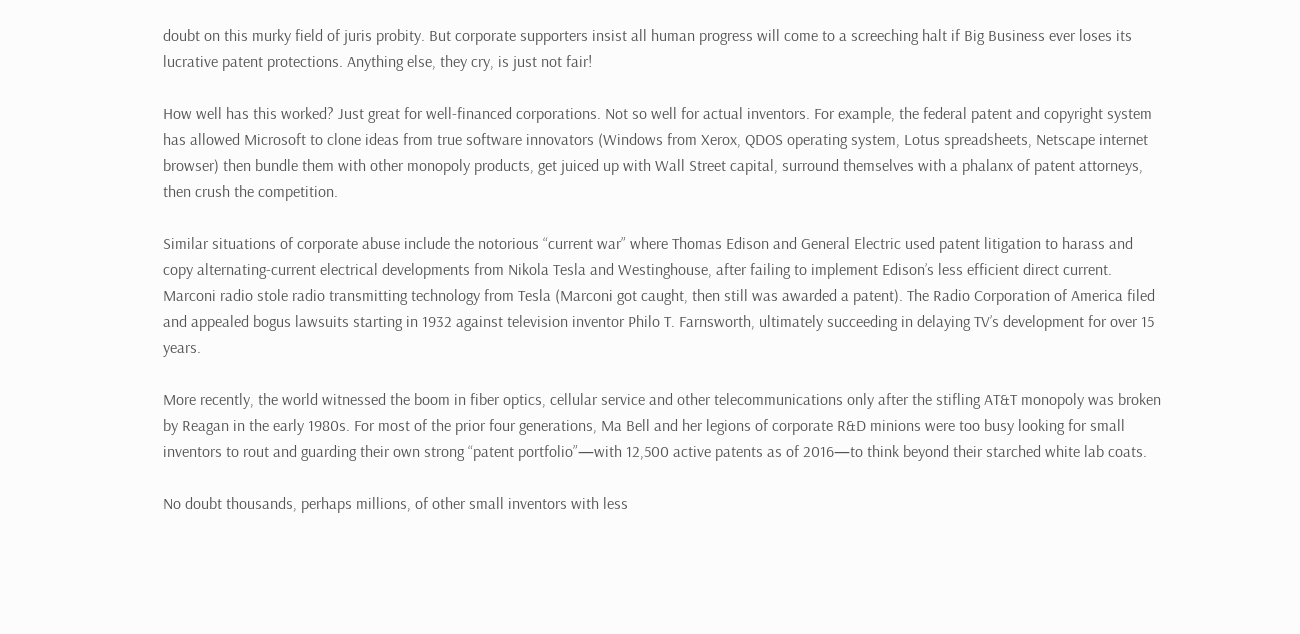doubt on this murky field of juris probity. But corporate supporters insist all human progress will come to a screeching halt if Big Business ever loses its lucrative patent protections. Anything else, they cry, is just not fair!

How well has this worked? Just great for well-financed corporations. Not so well for actual inventors. For example, the federal patent and copyright system has allowed Microsoft to clone ideas from true software innovators (Windows from Xerox, QDOS operating system, Lotus spreadsheets, Netscape internet browser) then bundle them with other monopoly products, get juiced up with Wall Street capital, surround themselves with a phalanx of patent attorneys, then crush the competition.

Similar situations of corporate abuse include the notorious “current war” where Thomas Edison and General Electric used patent litigation to harass and copy alternating-current electrical developments from Nikola Tesla and Westinghouse, after failing to implement Edison’s less efficient direct current. Marconi radio stole radio transmitting technology from Tesla (Marconi got caught, then still was awarded a patent). The Radio Corporation of America filed and appealed bogus lawsuits starting in 1932 against television inventor Philo T. Farnsworth, ultimately succeeding in delaying TV’s development for over 15 years.

More recently, the world witnessed the boom in fiber optics, cellular service and other telecommunications only after the stifling AT&T monopoly was broken by Reagan in the early 1980s. For most of the prior four generations, Ma Bell and her legions of corporate R&D minions were too busy looking for small inventors to rout and guarding their own strong “patent portfolio”—with 12,500 active patents as of 2016—to think beyond their starched white lab coats.

No doubt thousands, perhaps millions, of other small inventors with less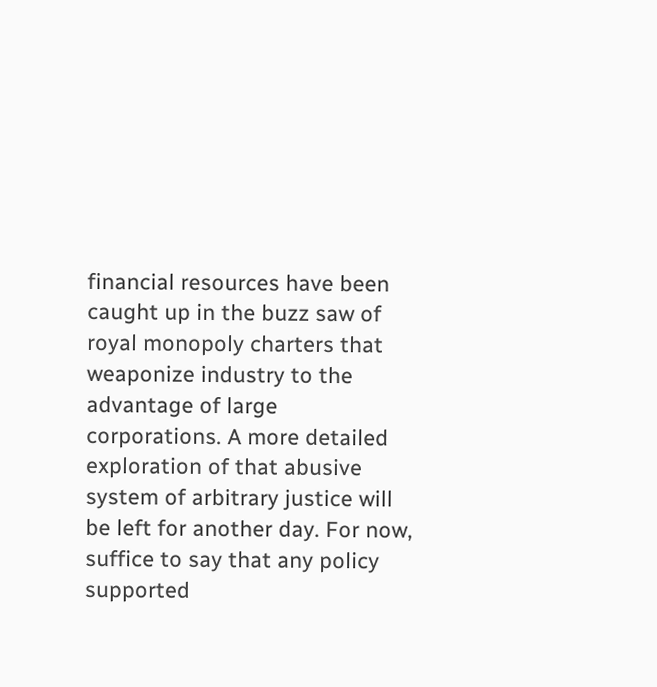financial resources have been caught up in the buzz saw of royal monopoly charters that weaponize industry to the advantage of large corporations. A more detailed exploration of that abusive system of arbitrary justice will be left for another day. For now, suffice to say that any policy supported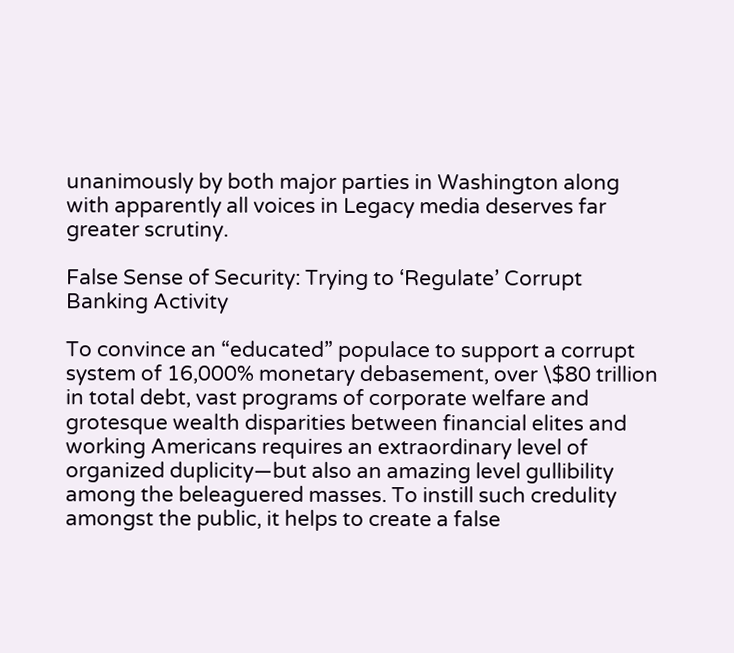unanimously by both major parties in Washington along with apparently all voices in Legacy media deserves far greater scrutiny.

False Sense of Security: Trying to ‘Regulate’ Corrupt Banking Activity

To convince an “educated” populace to support a corrupt system of 16,000% monetary debasement, over \$80 trillion in total debt, vast programs of corporate welfare and grotesque wealth disparities between financial elites and working Americans requires an extraordinary level of organized duplicity—but also an amazing level gullibility among the beleaguered masses. To instill such credulity amongst the public, it helps to create a false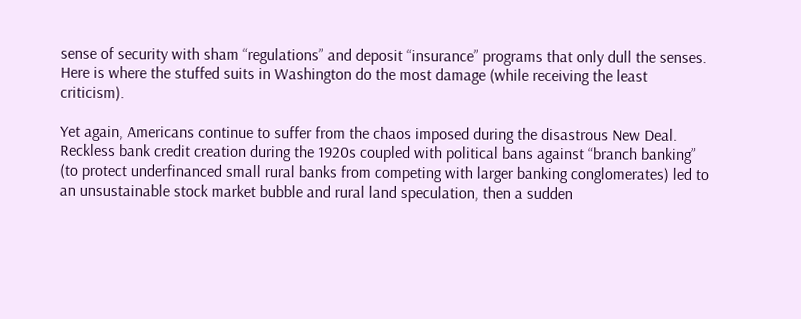sense of security with sham “regulations” and deposit “insurance” programs that only dull the senses. Here is where the stuffed suits in Washington do the most damage (while receiving the least criticism).

Yet again, Americans continue to suffer from the chaos imposed during the disastrous New Deal. Reckless bank credit creation during the 1920s coupled with political bans against “branch banking” (to protect underfinanced small rural banks from competing with larger banking conglomerates) led to an unsustainable stock market bubble and rural land speculation, then a sudden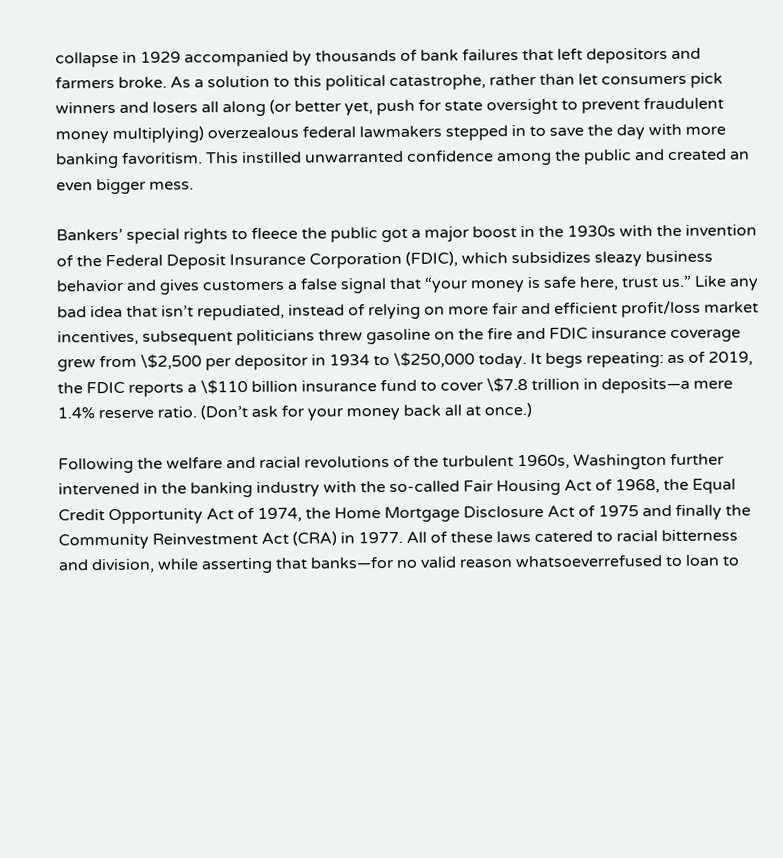collapse in 1929 accompanied by thousands of bank failures that left depositors and farmers broke. As a solution to this political catastrophe, rather than let consumers pick winners and losers all along (or better yet, push for state oversight to prevent fraudulent money multiplying) overzealous federal lawmakers stepped in to save the day with more banking favoritism. This instilled unwarranted confidence among the public and created an even bigger mess.

Bankers’ special rights to fleece the public got a major boost in the 1930s with the invention of the Federal Deposit Insurance Corporation (FDIC), which subsidizes sleazy business behavior and gives customers a false signal that “your money is safe here, trust us.” Like any bad idea that isn’t repudiated, instead of relying on more fair and efficient profit/loss market incentives, subsequent politicians threw gasoline on the fire and FDIC insurance coverage grew from \$2,500 per depositor in 1934 to \$250,000 today. It begs repeating: as of 2019, the FDIC reports a \$110 billion insurance fund to cover \$7.8 trillion in deposits—a mere 1.4% reserve ratio. (Don’t ask for your money back all at once.)

Following the welfare and racial revolutions of the turbulent 1960s, Washington further intervened in the banking industry with the so-called Fair Housing Act of 1968, the Equal Credit Opportunity Act of 1974, the Home Mortgage Disclosure Act of 1975 and finally the Community Reinvestment Act (CRA) in 1977. All of these laws catered to racial bitterness and division, while asserting that banks—for no valid reason whatsoeverrefused to loan to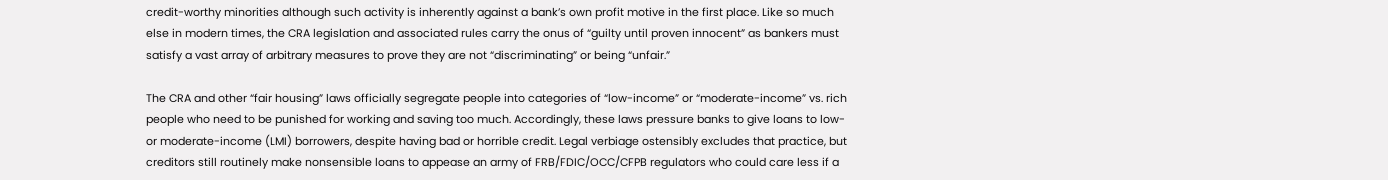credit-worthy minorities although such activity is inherently against a bank’s own profit motive in the first place. Like so much else in modern times, the CRA legislation and associated rules carry the onus of “guilty until proven innocent” as bankers must satisfy a vast array of arbitrary measures to prove they are not “discriminating” or being “unfair.”

The CRA and other “fair housing” laws officially segregate people into categories of “low-income” or “moderate-income” vs. rich people who need to be punished for working and saving too much. Accordingly, these laws pressure banks to give loans to low- or moderate-income (LMI) borrowers, despite having bad or horrible credit. Legal verbiage ostensibly excludes that practice, but creditors still routinely make nonsensible loans to appease an army of FRB/FDIC/OCC/CFPB regulators who could care less if a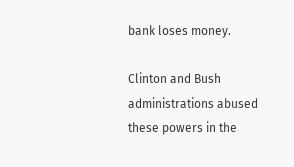bank loses money.

Clinton and Bush administrations abused these powers in the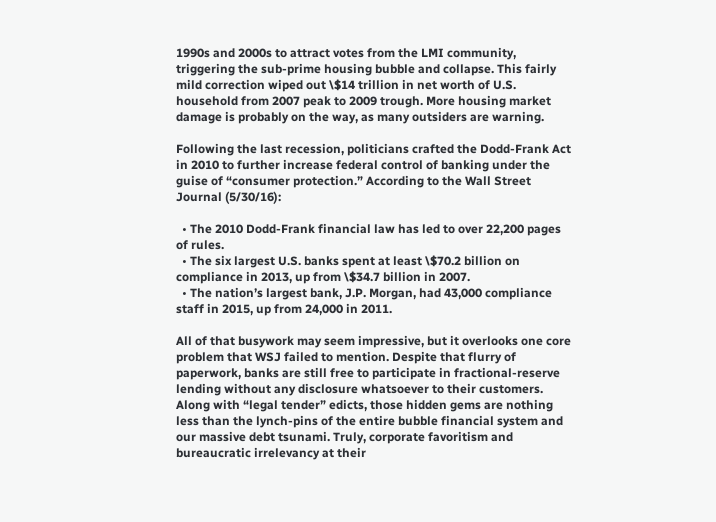1990s and 2000s to attract votes from the LMI community, triggering the sub-prime housing bubble and collapse. This fairly mild correction wiped out \$14 trillion in net worth of U.S. household from 2007 peak to 2009 trough. More housing market damage is probably on the way, as many outsiders are warning.

Following the last recession, politicians crafted the Dodd-Frank Act in 2010 to further increase federal control of banking under the guise of “consumer protection.” According to the Wall Street Journal (5/30/16):

  • The 2010 Dodd-Frank financial law has led to over 22,200 pages of rules.
  • The six largest U.S. banks spent at least \$70.2 billion on compliance in 2013, up from \$34.7 billion in 2007.
  • The nation’s largest bank, J.P. Morgan, had 43,000 compliance staff in 2015, up from 24,000 in 2011.

All of that busywork may seem impressive, but it overlooks one core problem that WSJ failed to mention. Despite that flurry of paperwork, banks are still free to participate in fractional-reserve lending without any disclosure whatsoever to their customers. Along with “legal tender” edicts, those hidden gems are nothing less than the lynch-pins of the entire bubble financial system and our massive debt tsunami. Truly, corporate favoritism and bureaucratic irrelevancy at their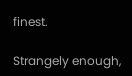finest.

Strangely enough,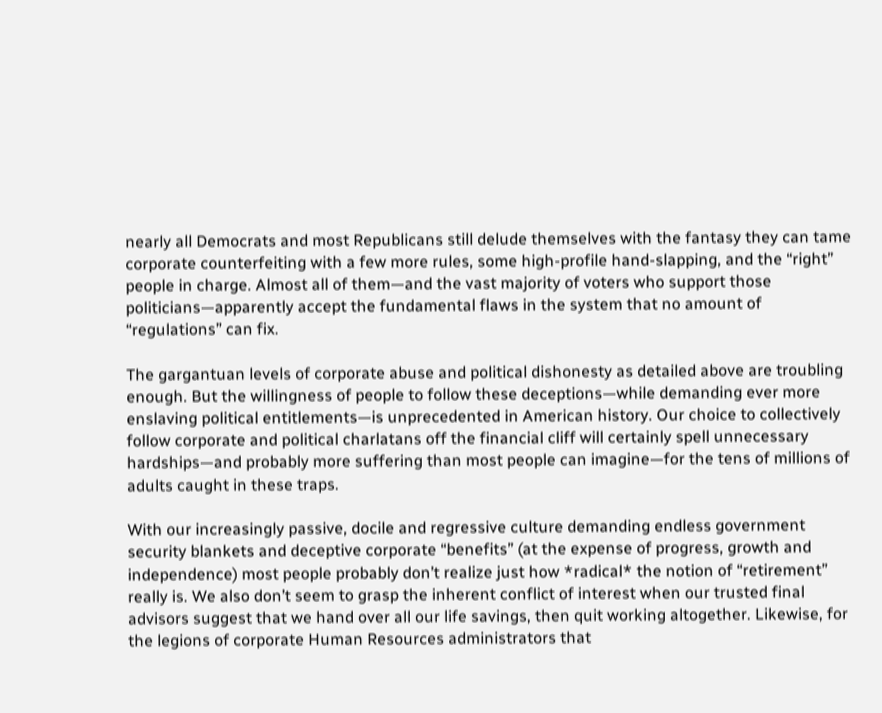nearly all Democrats and most Republicans still delude themselves with the fantasy they can tame corporate counterfeiting with a few more rules, some high-profile hand-slapping, and the “right” people in charge. Almost all of them—and the vast majority of voters who support those politicians—apparently accept the fundamental flaws in the system that no amount of “regulations” can fix.

The gargantuan levels of corporate abuse and political dishonesty as detailed above are troubling enough. But the willingness of people to follow these deceptions—while demanding ever more enslaving political entitlements—is unprecedented in American history. Our choice to collectively follow corporate and political charlatans off the financial cliff will certainly spell unnecessary hardships—and probably more suffering than most people can imagine—for the tens of millions of adults caught in these traps.

With our increasingly passive, docile and regressive culture demanding endless government security blankets and deceptive corporate “benefits” (at the expense of progress, growth and independence) most people probably don’t realize just how *radical* the notion of “retirement” really is. We also don’t seem to grasp the inherent conflict of interest when our trusted final advisors suggest that we hand over all our life savings, then quit working altogether. Likewise, for the legions of corporate Human Resources administrators that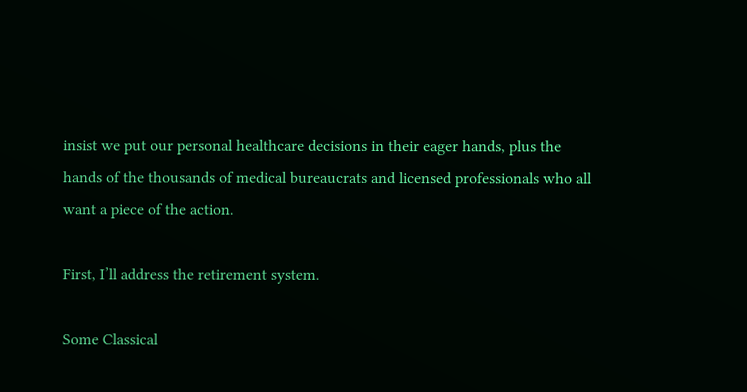insist we put our personal healthcare decisions in their eager hands, plus the hands of the thousands of medical bureaucrats and licensed professionals who all want a piece of the action.

First, I’ll address the retirement system.

Some Classical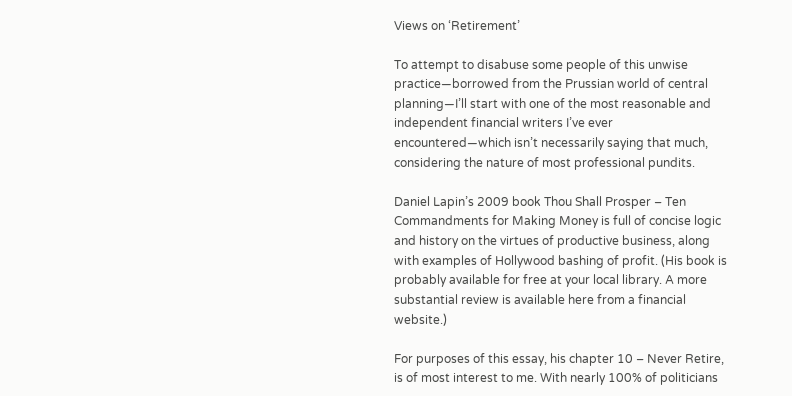Views on ‘Retirement’

To attempt to disabuse some people of this unwise practice—borrowed from the Prussian world of central planning—I’ll start with one of the most reasonable and independent financial writers I’ve ever encountered—which isn’t necessarily saying that much, considering the nature of most professional pundits.

Daniel Lapin’s 2009 book Thou Shall Prosper – Ten Commandments for Making Money is full of concise logic and history on the virtues of productive business, along with examples of Hollywood bashing of profit. (His book is probably available for free at your local library. A more substantial review is available here from a financial website.)

For purposes of this essay, his chapter 10 – Never Retire, is of most interest to me. With nearly 100% of politicians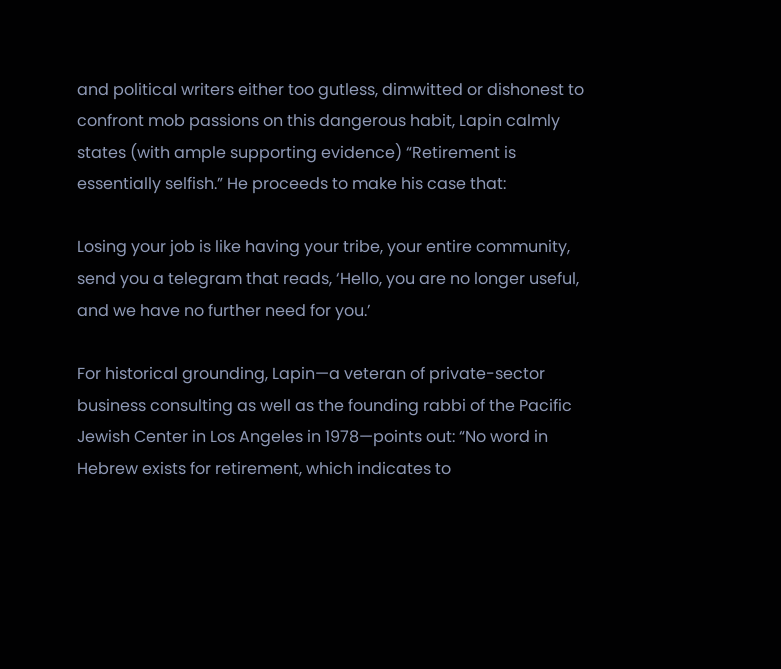and political writers either too gutless, dimwitted or dishonest to confront mob passions on this dangerous habit, Lapin calmly states (with ample supporting evidence) “Retirement is essentially selfish.” He proceeds to make his case that:

Losing your job is like having your tribe, your entire community, send you a telegram that reads, ‘Hello, you are no longer useful, and we have no further need for you.’

For historical grounding, Lapin—a veteran of private-sector business consulting as well as the founding rabbi of the Pacific Jewish Center in Los Angeles in 1978—points out: “No word in Hebrew exists for retirement, which indicates to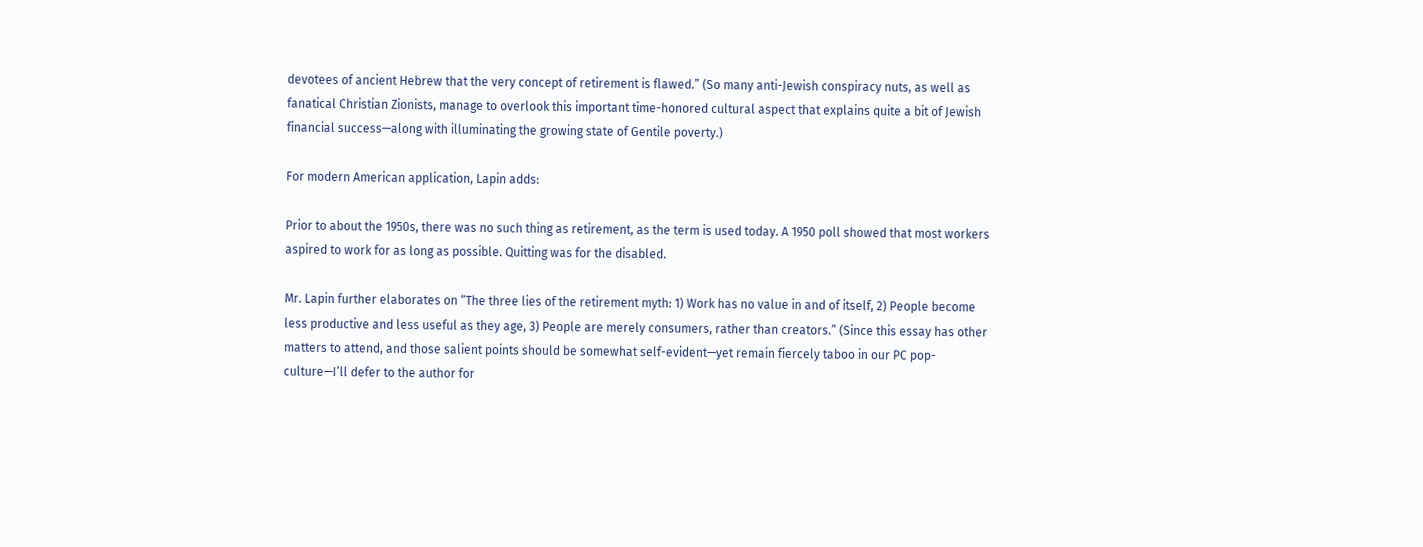devotees of ancient Hebrew that the very concept of retirement is flawed.” (So many anti-Jewish conspiracy nuts, as well as fanatical Christian Zionists, manage to overlook this important time-honored cultural aspect that explains quite a bit of Jewish financial success—along with illuminating the growing state of Gentile poverty.)

For modern American application, Lapin adds:

Prior to about the 1950s, there was no such thing as retirement, as the term is used today. A 1950 poll showed that most workers aspired to work for as long as possible. Quitting was for the disabled.

Mr. Lapin further elaborates on “The three lies of the retirement myth: 1) Work has no value in and of itself, 2) People become less productive and less useful as they age, 3) People are merely consumers, rather than creators.” (Since this essay has other matters to attend, and those salient points should be somewhat self-evident—yet remain fiercely taboo in our PC pop-culture—I’ll defer to the author for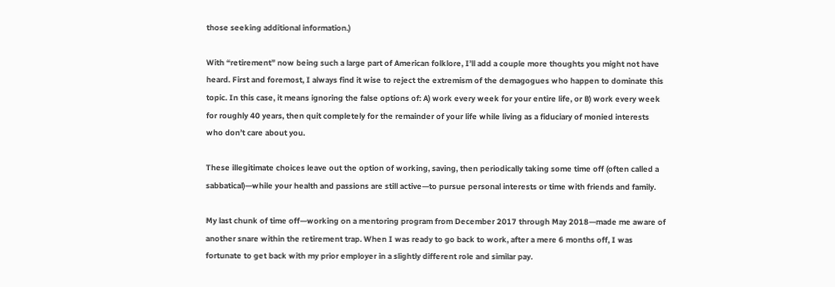those seeking additional information.)

With “retirement” now being such a large part of American folklore, I’ll add a couple more thoughts you might not have heard. First and foremost, I always find it wise to reject the extremism of the demagogues who happen to dominate this topic. In this case, it means ignoring the false options of: A) work every week for your entire life, or B) work every week for roughly 40 years, then quit completely for the remainder of your life while living as a fiduciary of monied interests who don’t care about you.

These illegitimate choices leave out the option of working, saving, then periodically taking some time off (often called a sabbatical)—while your health and passions are still active—to pursue personal interests or time with friends and family.

My last chunk of time off—working on a mentoring program from December 2017 through May 2018—made me aware of another snare within the retirement trap. When I was ready to go back to work, after a mere 6 months off, I was fortunate to get back with my prior employer in a slightly different role and similar pay.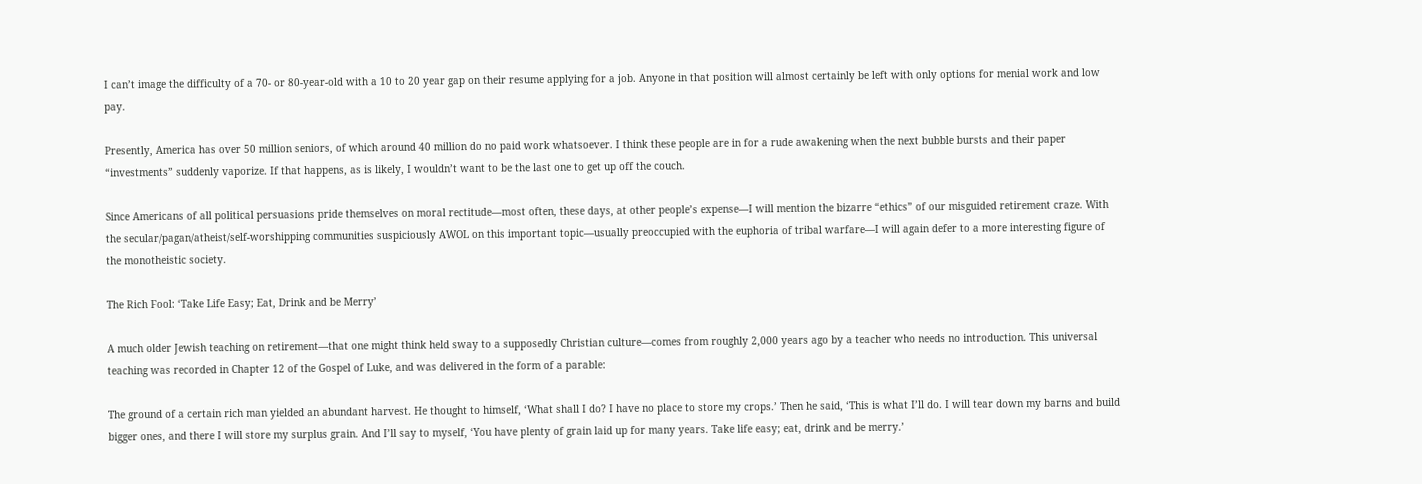I can’t image the difficulty of a 70- or 80-year-old with a 10 to 20 year gap on their resume applying for a job. Anyone in that position will almost certainly be left with only options for menial work and low pay.

Presently, America has over 50 million seniors, of which around 40 million do no paid work whatsoever. I think these people are in for a rude awakening when the next bubble bursts and their paper “investments” suddenly vaporize. If that happens, as is likely, I wouldn’t want to be the last one to get up off the couch.

Since Americans of all political persuasions pride themselves on moral rectitude—most often, these days, at other people’s expense—I will mention the bizarre “ethics” of our misguided retirement craze. With the secular/pagan/atheist/self-worshipping communities suspiciously AWOL on this important topic—usually preoccupied with the euphoria of tribal warfare—I will again defer to a more interesting figure of the monotheistic society.

The Rich Fool: ‘Take Life Easy; Eat, Drink and be Merry’

A much older Jewish teaching on retirement—that one might think held sway to a supposedly Christian culture—comes from roughly 2,000 years ago by a teacher who needs no introduction. This universal teaching was recorded in Chapter 12 of the Gospel of Luke, and was delivered in the form of a parable:

The ground of a certain rich man yielded an abundant harvest. He thought to himself, ‘What shall I do? I have no place to store my crops.’ Then he said, ‘This is what I’ll do. I will tear down my barns and build bigger ones, and there I will store my surplus grain. And I’ll say to myself, ‘You have plenty of grain laid up for many years. Take life easy; eat, drink and be merry.’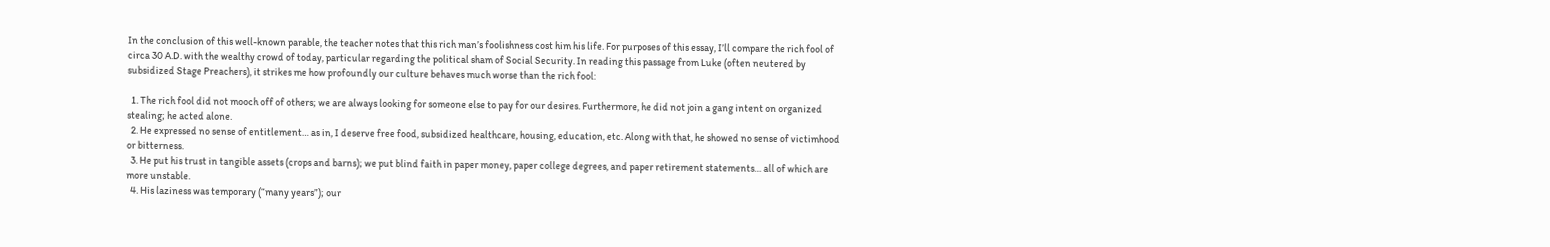In the conclusion of this well-known parable, the teacher notes that this rich man’s foolishness cost him his life. For purposes of this essay, I’ll compare the rich fool of circa 30 A.D. with the wealthy crowd of today, particular regarding the political sham of Social Security. In reading this passage from Luke (often neutered by subsidized Stage Preachers), it strikes me how profoundly our culture behaves much worse than the rich fool:

  1. The rich fool did not mooch off of others; we are always looking for someone else to pay for our desires. Furthermore, he did not join a gang intent on organized stealing; he acted alone.
  2. He expressed no sense of entitlement… as in, I deserve free food, subsidized healthcare, housing, education, etc. Along with that, he showed no sense of victimhood or bitterness.
  3. He put his trust in tangible assets (crops and barns); we put blind faith in paper money, paper college degrees, and paper retirement statements… all of which are more unstable.
  4. His laziness was temporary (“many years”); our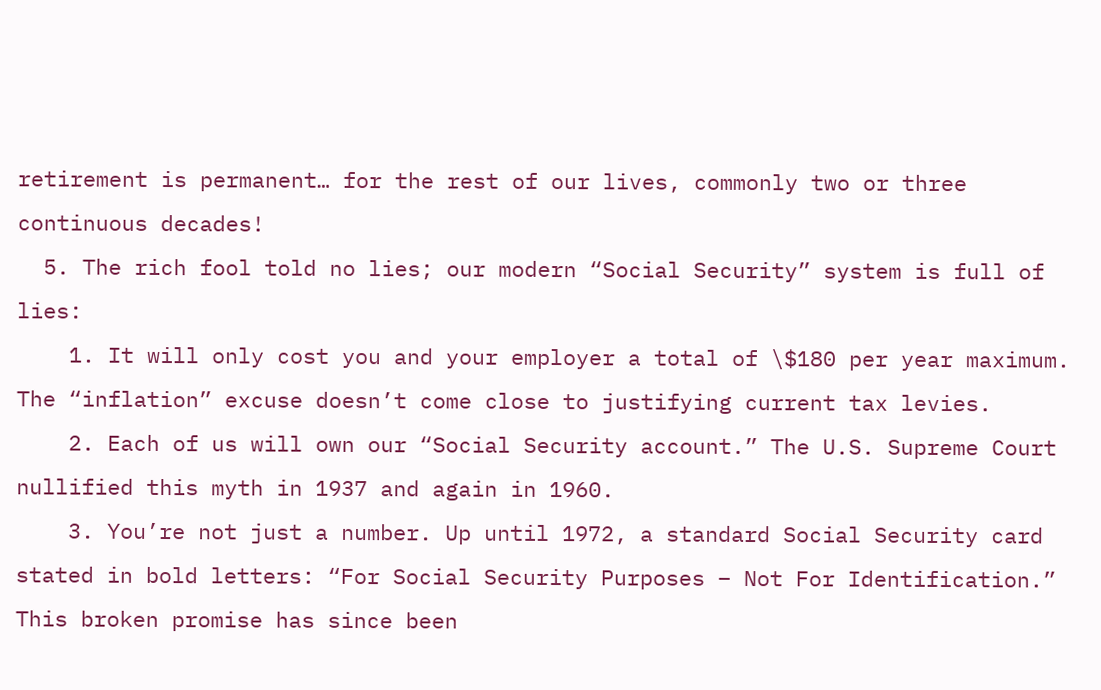retirement is permanent… for the rest of our lives, commonly two or three continuous decades!
  5. The rich fool told no lies; our modern “Social Security” system is full of lies:
    1. It will only cost you and your employer a total of \$180 per year maximum. The “inflation” excuse doesn’t come close to justifying current tax levies.
    2. Each of us will own our “Social Security account.” The U.S. Supreme Court nullified this myth in 1937 and again in 1960.
    3. You’re not just a number. Up until 1972, a standard Social Security card stated in bold letters: “For Social Security Purposes – Not For Identification.” This broken promise has since been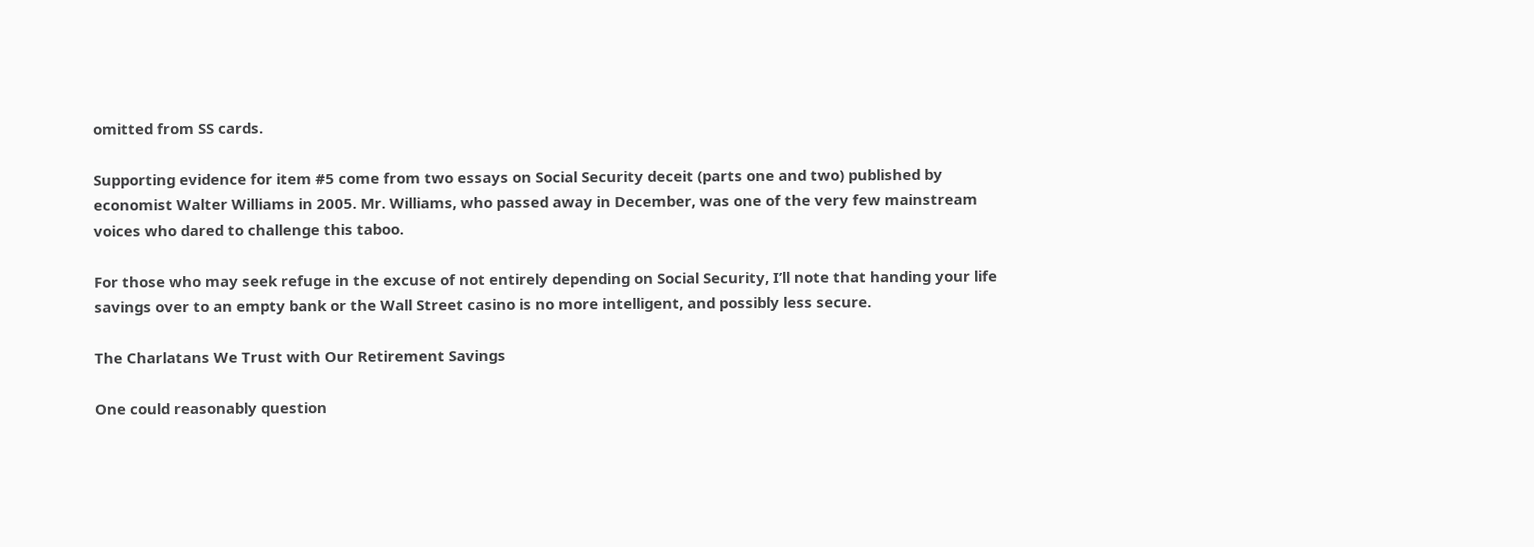omitted from SS cards.

Supporting evidence for item #5 come from two essays on Social Security deceit (parts one and two) published by economist Walter Williams in 2005. Mr. Williams, who passed away in December, was one of the very few mainstream voices who dared to challenge this taboo.

For those who may seek refuge in the excuse of not entirely depending on Social Security, I’ll note that handing your life savings over to an empty bank or the Wall Street casino is no more intelligent, and possibly less secure.

The Charlatans We Trust with Our Retirement Savings

One could reasonably question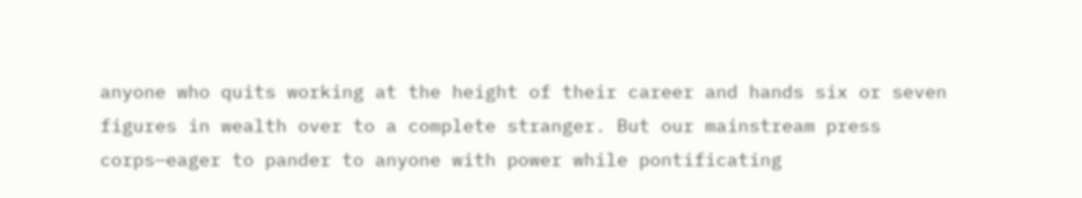anyone who quits working at the height of their career and hands six or seven figures in wealth over to a complete stranger. But our mainstream press corps—eager to pander to anyone with power while pontificating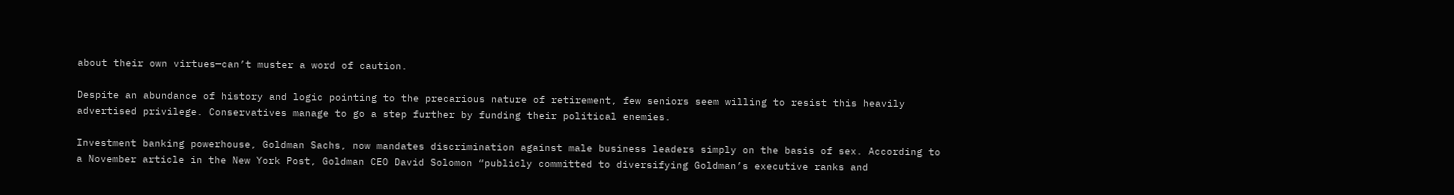about their own virtues—can’t muster a word of caution.

Despite an abundance of history and logic pointing to the precarious nature of retirement, few seniors seem willing to resist this heavily advertised privilege. Conservatives manage to go a step further by funding their political enemies.

Investment banking powerhouse, Goldman Sachs, now mandates discrimination against male business leaders simply on the basis of sex. According to a November article in the New York Post, Goldman CEO David Solomon “publicly committed to diversifying Goldman’s executive ranks and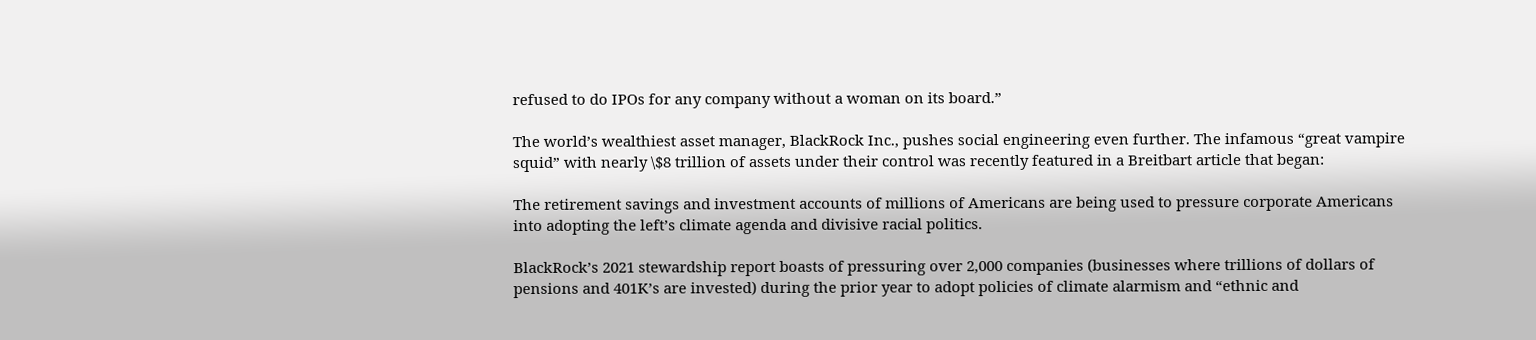refused to do IPOs for any company without a woman on its board.”

The world’s wealthiest asset manager, BlackRock Inc., pushes social engineering even further. The infamous “great vampire squid” with nearly \$8 trillion of assets under their control was recently featured in a Breitbart article that began:

The retirement savings and investment accounts of millions of Americans are being used to pressure corporate Americans into adopting the left’s climate agenda and divisive racial politics.

BlackRock’s 2021 stewardship report boasts of pressuring over 2,000 companies (businesses where trillions of dollars of pensions and 401K’s are invested) during the prior year to adopt policies of climate alarmism and “ethnic and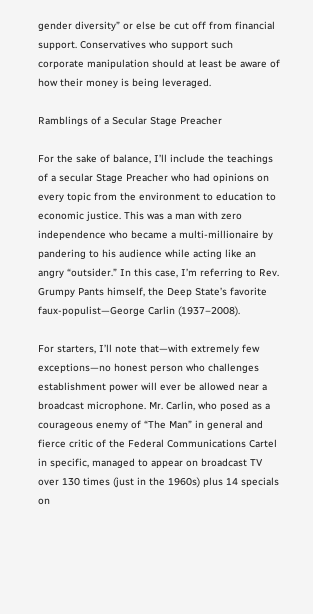gender diversity” or else be cut off from financial support. Conservatives who support such corporate manipulation should at least be aware of how their money is being leveraged.

Ramblings of a Secular Stage Preacher

For the sake of balance, I’ll include the teachings of a secular Stage Preacher who had opinions on every topic from the environment to education to economic justice. This was a man with zero independence who became a multi-millionaire by pandering to his audience while acting like an angry “outsider.” In this case, I’m referring to Rev. Grumpy Pants himself, the Deep State’s favorite faux-populist—George Carlin (1937–2008).

For starters, I’ll note that—with extremely few exceptions—no honest person who challenges establishment power will ever be allowed near a broadcast microphone. Mr. Carlin, who posed as a courageous enemy of “The Man” in general and fierce critic of the Federal Communications Cartel in specific, managed to appear on broadcast TV over 130 times (just in the 1960s) plus 14 specials on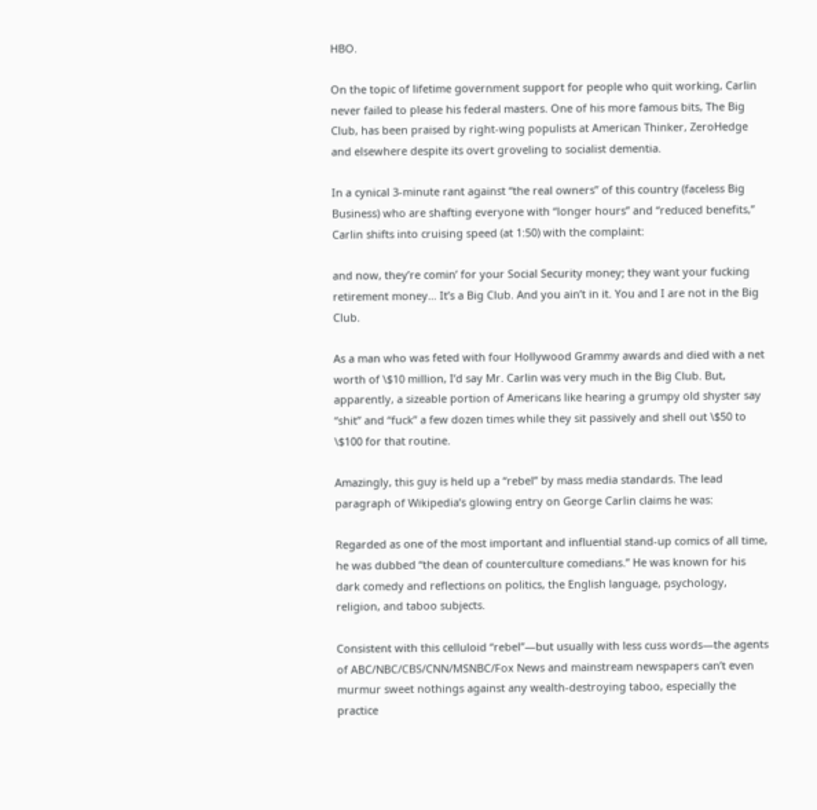HBO.

On the topic of lifetime government support for people who quit working, Carlin never failed to please his federal masters. One of his more famous bits, The Big Club, has been praised by right-wing populists at American Thinker, ZeroHedge and elsewhere despite its overt groveling to socialist dementia.

In a cynical 3-minute rant against “the real owners” of this country (faceless Big Business) who are shafting everyone with “longer hours” and “reduced benefits,” Carlin shifts into cruising speed (at 1:50) with the complaint:

and now, they’re comin’ for your Social Security money; they want your fucking retirement money… It’s a Big Club. And you ain’t in it. You and I are not in the Big Club.

As a man who was feted with four Hollywood Grammy awards and died with a net worth of \$10 million, I’d say Mr. Carlin was very much in the Big Club. But, apparently, a sizeable portion of Americans like hearing a grumpy old shyster say “shit” and “fuck” a few dozen times while they sit passively and shell out \$50 to \$100 for that routine.

Amazingly, this guy is held up a “rebel” by mass media standards. The lead paragraph of Wikipedia’s glowing entry on George Carlin claims he was:

Regarded as one of the most important and influential stand-up comics of all time, he was dubbed “the dean of counterculture comedians.” He was known for his dark comedy and reflections on politics, the English language, psychology, religion, and taboo subjects.

Consistent with this celluloid “rebel”—but usually with less cuss words—the agents of ABC/NBC/CBS/CNN/MSNBC/Fox News and mainstream newspapers can’t even murmur sweet nothings against any wealth-destroying taboo, especially the practice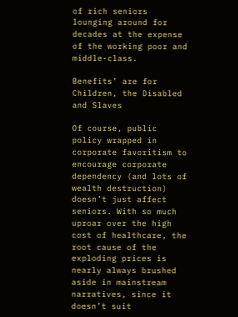of rich seniors lounging around for decades at the expense of the working poor and middle-class.

Benefits’ are for Children, the Disabled and Slaves

Of course, public policy wrapped in corporate favoritism to encourage corporate dependency (and lots of wealth destruction) doesn’t just affect seniors. With so much uproar over the high cost of healthcare, the root cause of the exploding prices is nearly always brushed aside in mainstream narratives, since it doesn’t suit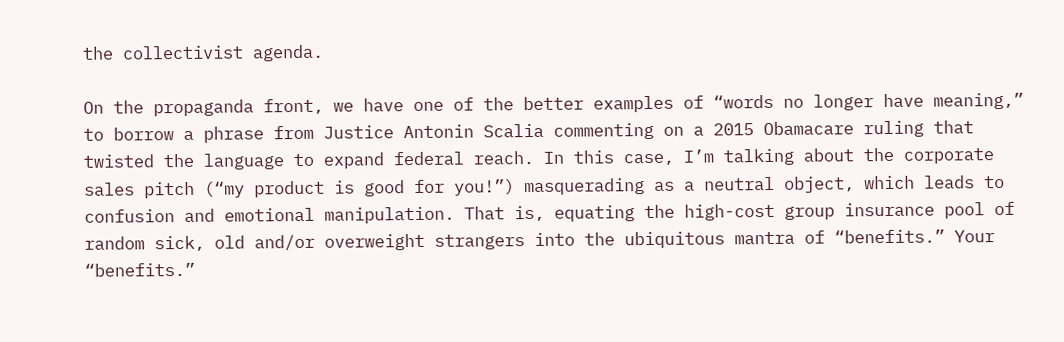the collectivist agenda.

On the propaganda front, we have one of the better examples of “words no longer have meaning,” to borrow a phrase from Justice Antonin Scalia commenting on a 2015 Obamacare ruling that twisted the language to expand federal reach. In this case, I’m talking about the corporate sales pitch (“my product is good for you!”) masquerading as a neutral object, which leads to confusion and emotional manipulation. That is, equating the high-cost group insurance pool of random sick, old and/or overweight strangers into the ubiquitous mantra of “benefits.” Your “benefits.”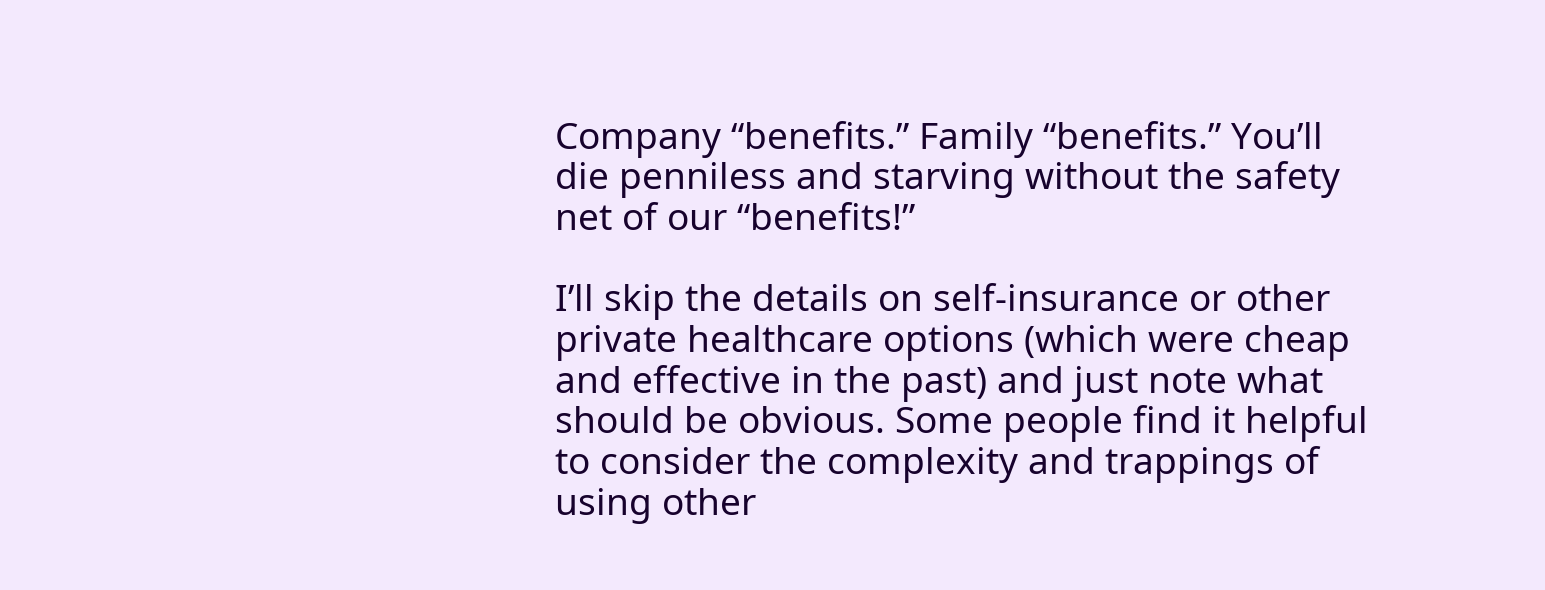Company “benefits.” Family “benefits.” You’ll die penniless and starving without the safety net of our “benefits!”

I’ll skip the details on self-insurance or other private healthcare options (which were cheap and effective in the past) and just note what should be obvious. Some people find it helpful to consider the complexity and trappings of using other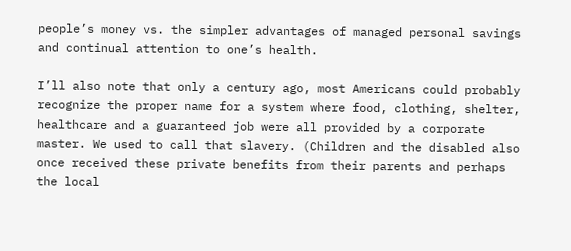people’s money vs. the simpler advantages of managed personal savings and continual attention to one’s health.

I’ll also note that only a century ago, most Americans could probably recognize the proper name for a system where food, clothing, shelter, healthcare and a guaranteed job were all provided by a corporate master. We used to call that slavery. (Children and the disabled also once received these private benefits from their parents and perhaps the local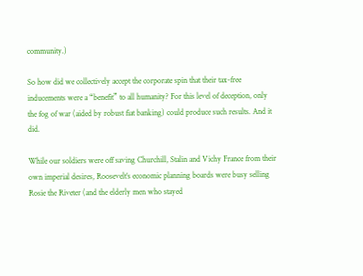community.)

So how did we collectively accept the corporate spin that their tax-free inducements were a “benefit” to all humanity? For this level of deception, only the fog of war (aided by robust fiat banking) could produce such results. And it did.

While our soldiers were off saving Churchill, Stalin and Vichy France from their own imperial desires, Roosevelt’s economic planning boards were busy selling Rosie the Riveter (and the elderly men who stayed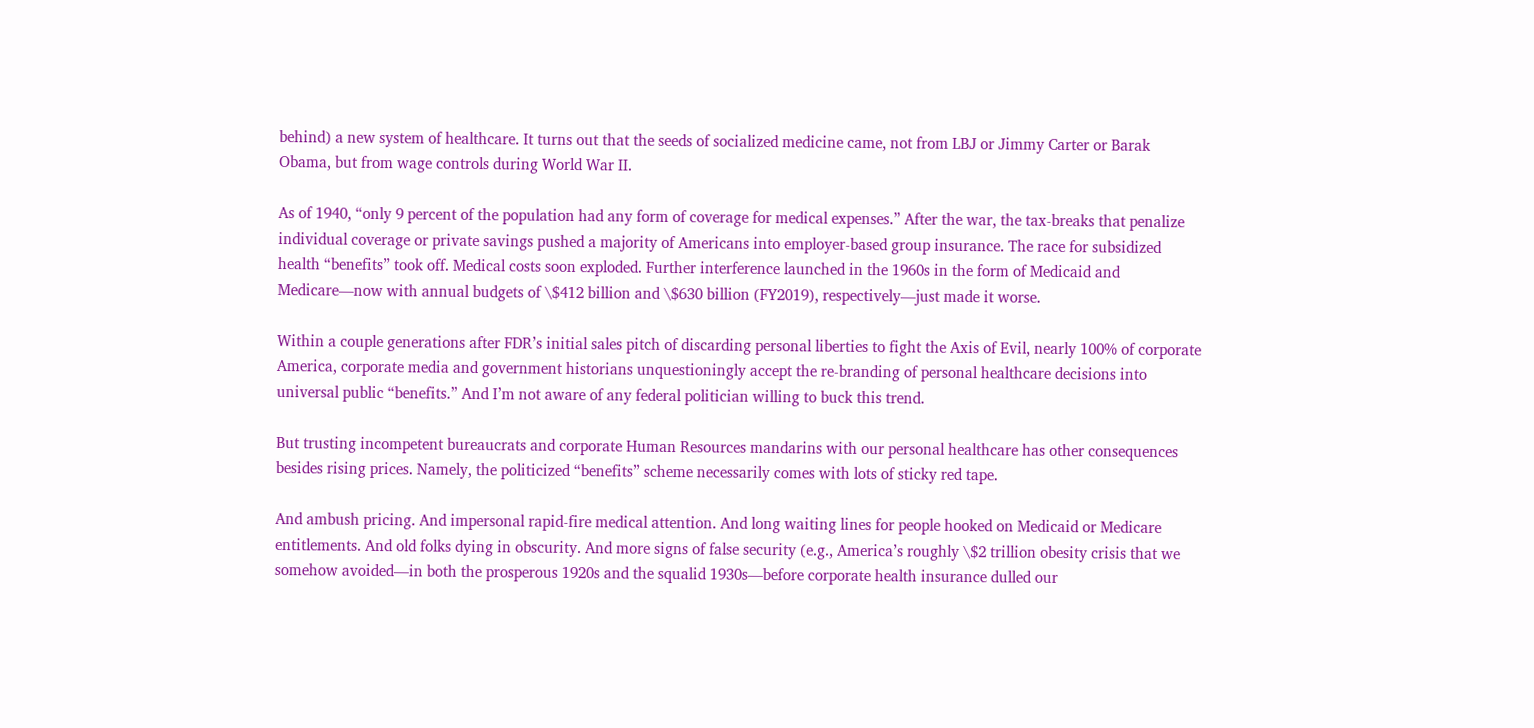behind) a new system of healthcare. It turns out that the seeds of socialized medicine came, not from LBJ or Jimmy Carter or Barak Obama, but from wage controls during World War II.

As of 1940, “only 9 percent of the population had any form of coverage for medical expenses.” After the war, the tax-breaks that penalize individual coverage or private savings pushed a majority of Americans into employer-based group insurance. The race for subsidized health “benefits” took off. Medical costs soon exploded. Further interference launched in the 1960s in the form of Medicaid and Medicare—now with annual budgets of \$412 billion and \$630 billion (FY2019), respectively—just made it worse.

Within a couple generations after FDR’s initial sales pitch of discarding personal liberties to fight the Axis of Evil, nearly 100% of corporate America, corporate media and government historians unquestioningly accept the re-branding of personal healthcare decisions into universal public “benefits.” And I’m not aware of any federal politician willing to buck this trend.

But trusting incompetent bureaucrats and corporate Human Resources mandarins with our personal healthcare has other consequences besides rising prices. Namely, the politicized “benefits” scheme necessarily comes with lots of sticky red tape.

And ambush pricing. And impersonal rapid-fire medical attention. And long waiting lines for people hooked on Medicaid or Medicare entitlements. And old folks dying in obscurity. And more signs of false security (e.g., America’s roughly \$2 trillion obesity crisis that we somehow avoided—in both the prosperous 1920s and the squalid 1930s—before corporate health insurance dulled our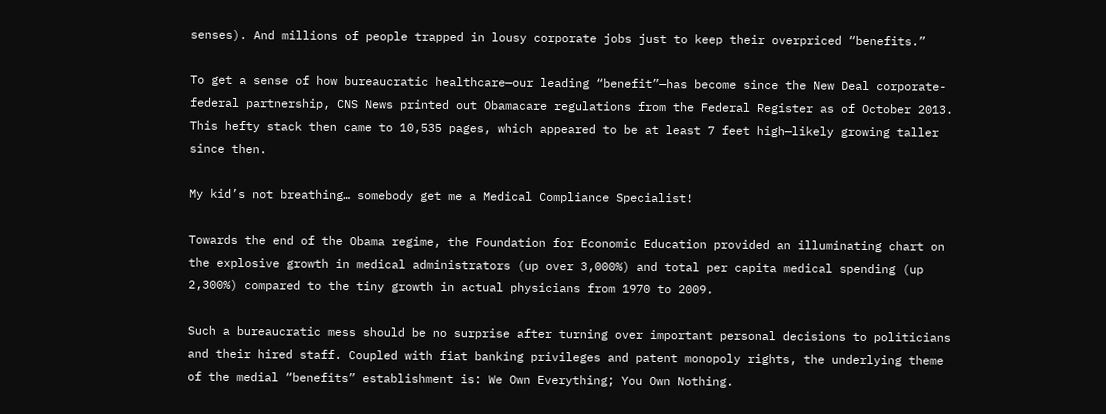senses). And millions of people trapped in lousy corporate jobs just to keep their overpriced “benefits.”

To get a sense of how bureaucratic healthcare—our leading “benefit”—has become since the New Deal corporate-federal partnership, CNS News printed out Obamacare regulations from the Federal Register as of October 2013. This hefty stack then came to 10,535 pages, which appeared to be at least 7 feet high—likely growing taller since then.

My kid’s not breathing… somebody get me a Medical Compliance Specialist!

Towards the end of the Obama regime, the Foundation for Economic Education provided an illuminating chart on the explosive growth in medical administrators (up over 3,000%) and total per capita medical spending (up 2,300%) compared to the tiny growth in actual physicians from 1970 to 2009.

Such a bureaucratic mess should be no surprise after turning over important personal decisions to politicians and their hired staff. Coupled with fiat banking privileges and patent monopoly rights, the underlying theme of the medial “benefits” establishment is: We Own Everything; You Own Nothing.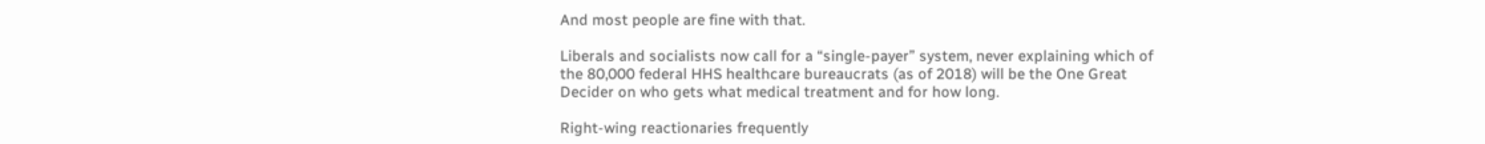And most people are fine with that.

Liberals and socialists now call for a “single-payer” system, never explaining which of the 80,000 federal HHS healthcare bureaucrats (as of 2018) will be the One Great Decider on who gets what medical treatment and for how long.

Right-wing reactionaries frequently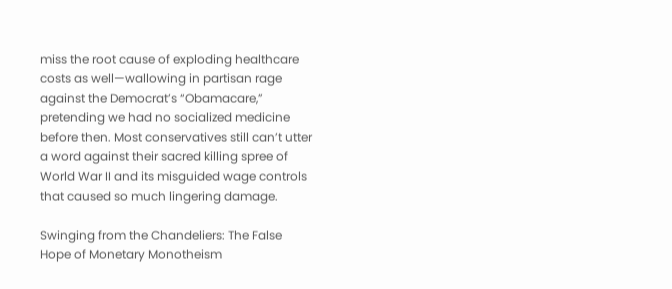miss the root cause of exploding healthcare costs as well—wallowing in partisan rage against the Democrat’s “Obamacare,” pretending we had no socialized medicine before then. Most conservatives still can’t utter a word against their sacred killing spree of World War II and its misguided wage controls that caused so much lingering damage.

Swinging from the Chandeliers: The False Hope of Monetary Monotheism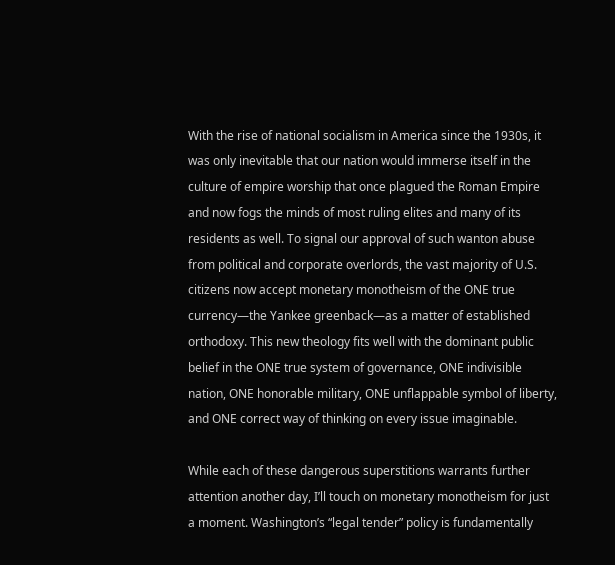With the rise of national socialism in America since the 1930s, it was only inevitable that our nation would immerse itself in the culture of empire worship that once plagued the Roman Empire and now fogs the minds of most ruling elites and many of its residents as well. To signal our approval of such wanton abuse from political and corporate overlords, the vast majority of U.S. citizens now accept monetary monotheism of the ONE true currency—the Yankee greenback—as a matter of established orthodoxy. This new theology fits well with the dominant public belief in the ONE true system of governance, ONE indivisible nation, ONE honorable military, ONE unflappable symbol of liberty, and ONE correct way of thinking on every issue imaginable.

While each of these dangerous superstitions warrants further attention another day, I’ll touch on monetary monotheism for just a moment. Washington’s “legal tender” policy is fundamentally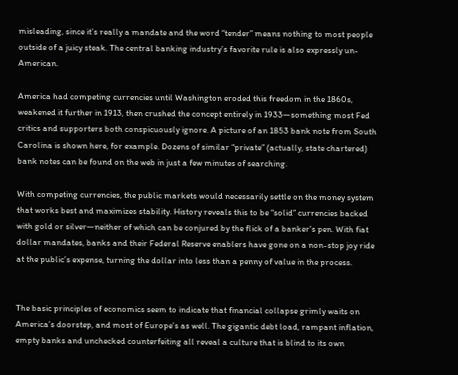misleading, since it’s really a mandate and the word “tender” means nothing to most people outside of a juicy steak. The central banking industry’s favorite rule is also expressly un-American.

America had competing currencies until Washington eroded this freedom in the 1860s, weakened it further in 1913, then crushed the concept entirely in 1933—something most Fed critics and supporters both conspicuously ignore. A picture of an 1853 bank note from South Carolina is shown here, for example. Dozens of similar “private” (actually, state chartered) bank notes can be found on the web in just a few minutes of searching.

With competing currencies, the public markets would necessarily settle on the money system that works best and maximizes stability. History reveals this to be “solid” currencies backed with gold or silver—neither of which can be conjured by the flick of a banker’s pen. With fiat dollar mandates, banks and their Federal Reserve enablers have gone on a non-stop joy ride at the public’s expense, turning the dollar into less than a penny of value in the process.


The basic principles of economics seem to indicate that financial collapse grimly waits on America’s doorstep, and most of Europe’s as well. The gigantic debt load, rampant inflation, empty banks and unchecked counterfeiting all reveal a culture that is blind to its own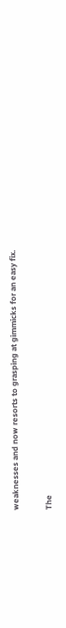weaknesses and now resorts to grasping at gimmicks for an easy fix.

The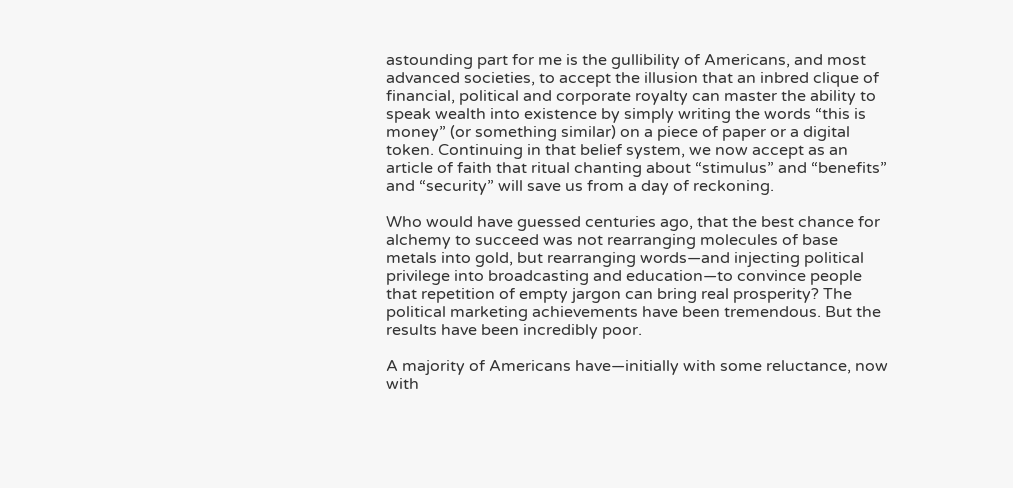astounding part for me is the gullibility of Americans, and most advanced societies, to accept the illusion that an inbred clique of financial, political and corporate royalty can master the ability to speak wealth into existence by simply writing the words “this is money” (or something similar) on a piece of paper or a digital token. Continuing in that belief system, we now accept as an article of faith that ritual chanting about “stimulus” and “benefits” and “security” will save us from a day of reckoning.

Who would have guessed centuries ago, that the best chance for alchemy to succeed was not rearranging molecules of base metals into gold, but rearranging words—and injecting political privilege into broadcasting and education—to convince people that repetition of empty jargon can bring real prosperity? The political marketing achievements have been tremendous. But the results have been incredibly poor.

A majority of Americans have—initially with some reluctance, now with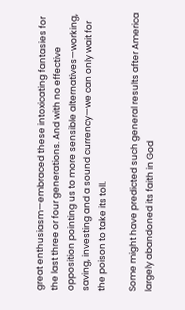great enthusiasm—embraced these intoxicating fantasies for the last three or four generations. And with no effective opposition pointing us to more sensible alternatives—working, saving, investing and a sound currency—we can only wait for the poison to take its toll.

Some might have predicted such general results after America largely abandoned its faith in God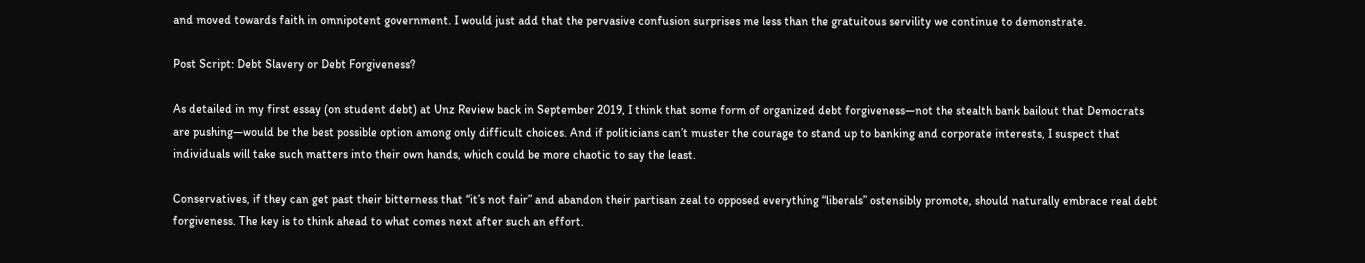and moved towards faith in omnipotent government. I would just add that the pervasive confusion surprises me less than the gratuitous servility we continue to demonstrate.

Post Script: Debt Slavery or Debt Forgiveness?

As detailed in my first essay (on student debt) at Unz Review back in September 2019, I think that some form of organized debt forgiveness—not the stealth bank bailout that Democrats are pushing—would be the best possible option among only difficult choices. And if politicians can’t muster the courage to stand up to banking and corporate interests, I suspect that individuals will take such matters into their own hands, which could be more chaotic to say the least.

Conservatives, if they can get past their bitterness that “it’s not fair” and abandon their partisan zeal to opposed everything “liberals” ostensibly promote, should naturally embrace real debt forgiveness. The key is to think ahead to what comes next after such an effort.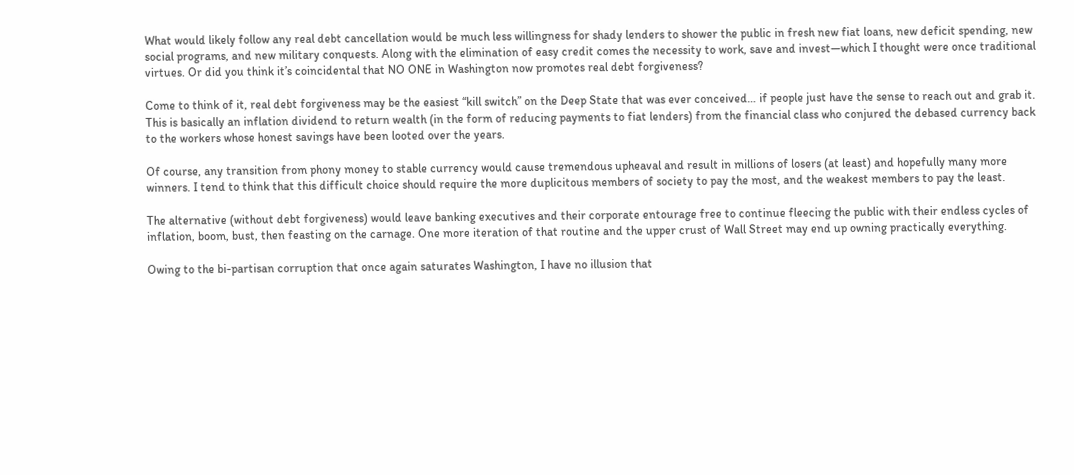What would likely follow any real debt cancellation would be much less willingness for shady lenders to shower the public in fresh new fiat loans, new deficit spending, new social programs, and new military conquests. Along with the elimination of easy credit comes the necessity to work, save and invest—which I thought were once traditional virtues. Or did you think it’s coincidental that NO ONE in Washington now promotes real debt forgiveness?

Come to think of it, real debt forgiveness may be the easiest “kill switch” on the Deep State that was ever conceived… if people just have the sense to reach out and grab it. This is basically an inflation dividend to return wealth (in the form of reducing payments to fiat lenders) from the financial class who conjured the debased currency back to the workers whose honest savings have been looted over the years.

Of course, any transition from phony money to stable currency would cause tremendous upheaval and result in millions of losers (at least) and hopefully many more winners. I tend to think that this difficult choice should require the more duplicitous members of society to pay the most, and the weakest members to pay the least.

The alternative (without debt forgiveness) would leave banking executives and their corporate entourage free to continue fleecing the public with their endless cycles of inflation, boom, bust, then feasting on the carnage. One more iteration of that routine and the upper crust of Wall Street may end up owning practically everything.

Owing to the bi-partisan corruption that once again saturates Washington, I have no illusion that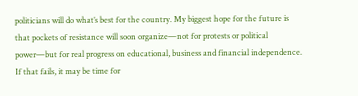politicians will do what’s best for the country. My biggest hope for the future is that pockets of resistance will soon organize—not for protests or political power—but for real progress on educational, business and financial independence. If that fails, it may be time for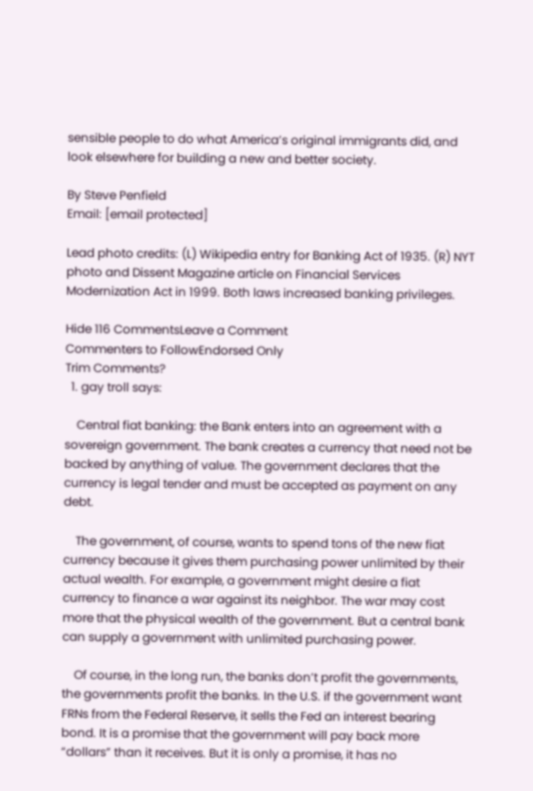sensible people to do what America’s original immigrants did, and look elsewhere for building a new and better society.

By Steve Penfield
Email: [email protected]

Lead photo credits: (L) Wikipedia entry for Banking Act of 1935. (R) NYT photo and Dissent Magazine article on Financial Services Modernization Act in 1999. Both laws increased banking privileges.

Hide 116 CommentsLeave a Comment
Commenters to FollowEndorsed Only
Trim Comments?
  1. gay troll says:

    Central fiat banking: the Bank enters into an agreement with a sovereign government. The bank creates a currency that need not be backed by anything of value. The government declares that the currency is legal tender and must be accepted as payment on any debt.

    The government, of course, wants to spend tons of the new fiat currency because it gives them purchasing power unlimited by their actual wealth. For example, a government might desire a fiat currency to finance a war against its neighbor. The war may cost more that the physical wealth of the government. But a central bank can supply a government with unlimited purchasing power.

    Of course, in the long run, the banks don’t profit the governments, the governments profit the banks. In the U.S. if the government want FRNs from the Federal Reserve, it sells the Fed an interest bearing bond. It is a promise that the government will pay back more “dollars” than it receives. But it is only a promise, it has no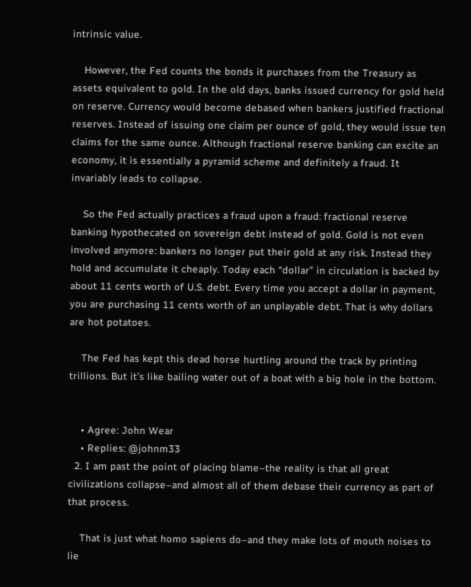intrinsic value.

    However, the Fed counts the bonds it purchases from the Treasury as assets equivalent to gold. In the old days, banks issued currency for gold held on reserve. Currency would become debased when bankers justified fractional reserves. Instead of issuing one claim per ounce of gold, they would issue ten claims for the same ounce. Although fractional reserve banking can excite an economy, it is essentially a pyramid scheme and definitely a fraud. It invariably leads to collapse.

    So the Fed actually practices a fraud upon a fraud: fractional reserve banking hypothecated on sovereign debt instead of gold. Gold is not even involved anymore: bankers no longer put their gold at any risk. Instead they hold and accumulate it cheaply. Today each “dollar” in circulation is backed by about 11 cents worth of U.S. debt. Every time you accept a dollar in payment, you are purchasing 11 cents worth of an unplayable debt. That is why dollars are hot potatoes.

    The Fed has kept this dead horse hurtling around the track by printing trillions. But it’s like bailing water out of a boat with a big hole in the bottom.


    • Agree: John Wear
    • Replies: @johnm33
  2. I am past the point of placing blame–the reality is that all great civilizations collapse–and almost all of them debase their currency as part of that process.

    That is just what homo sapiens do–and they make lots of mouth noises to lie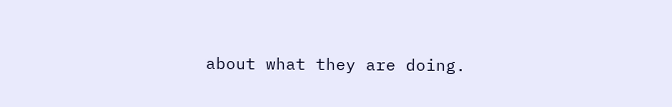about what they are doing.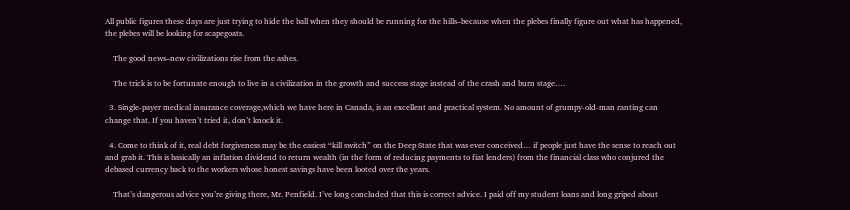All public figures these days are just trying to hide the ball when they should be running for the hills–because when the plebes finally figure out what has happened, the plebes will be looking for scapegoats.

    The good news–new civilizations rise from the ashes.

    The trick is to be fortunate enough to live in a civilization in the growth and success stage instead of the crash and burn stage….

  3. Single-payer medical insurance coverage,which we have here in Canada, is an excellent and practical system. No amount of grumpy-old-man ranting can change that. If you haven’t tried it, don’t knock it.

  4. Come to think of it, real debt forgiveness may be the easiest “kill switch” on the Deep State that was ever conceived… if people just have the sense to reach out and grab it. This is basically an inflation dividend to return wealth (in the form of reducing payments to fiat lenders) from the financial class who conjured the debased currency back to the workers whose honest savings have been looted over the years.

    That’s dangerous advice you’re giving there, Mr. Penfield. I’ve long concluded that this is correct advice. I paid off my student loans and long griped about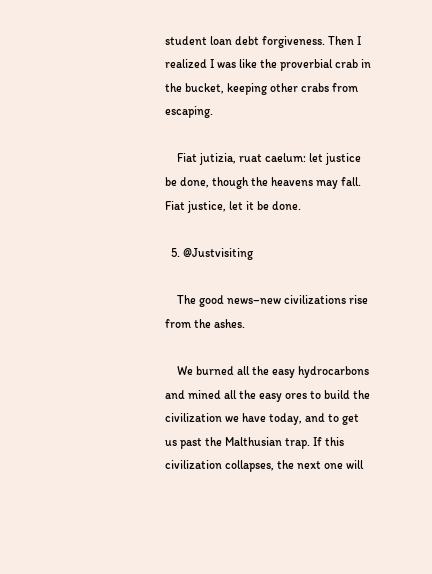student loan debt forgiveness. Then I realized I was like the proverbial crab in the bucket, keeping other crabs from escaping.

    Fiat jutizia, ruat caelum: let justice be done, though the heavens may fall. Fiat justice, let it be done.

  5. @Justvisiting

    The good news–new civilizations rise from the ashes.

    We burned all the easy hydrocarbons and mined all the easy ores to build the civilization we have today, and to get us past the Malthusian trap. If this civilization collapses, the next one will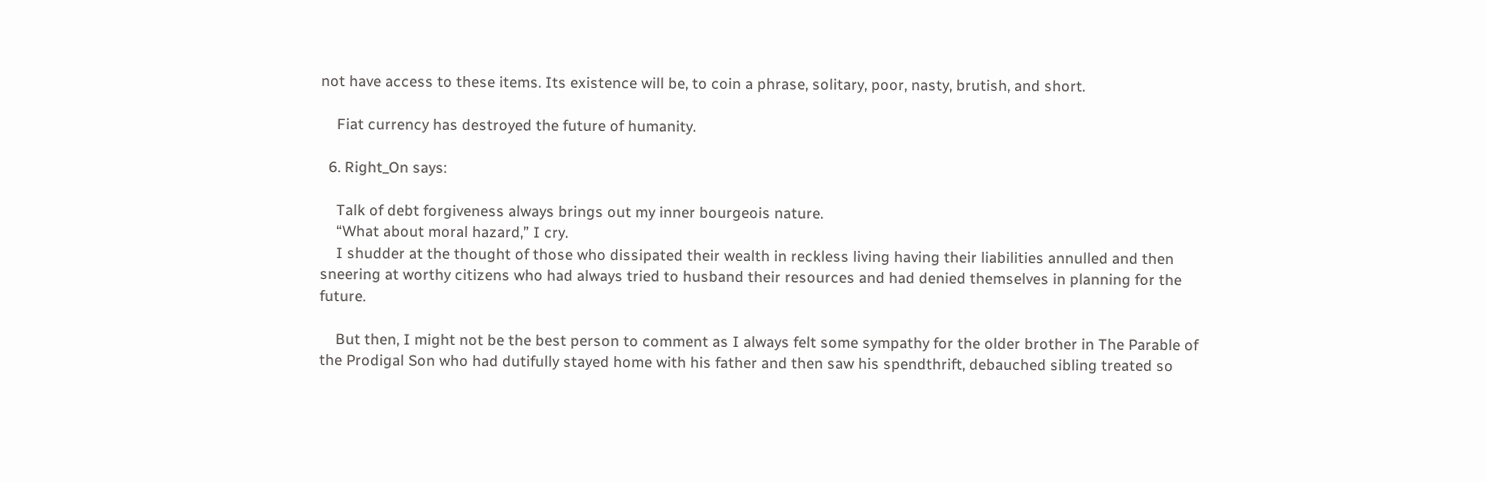not have access to these items. Its existence will be, to coin a phrase, solitary, poor, nasty, brutish, and short.

    Fiat currency has destroyed the future of humanity.

  6. Right_On says:

    Talk of debt forgiveness always brings out my inner bourgeois nature.
    “What about moral hazard,” I cry.
    I shudder at the thought of those who dissipated their wealth in reckless living having their liabilities annulled and then sneering at worthy citizens who had always tried to husband their resources and had denied themselves in planning for the future.

    But then, I might not be the best person to comment as I always felt some sympathy for the older brother in The Parable of the Prodigal Son who had dutifully stayed home with his father and then saw his spendthrift, debauched sibling treated so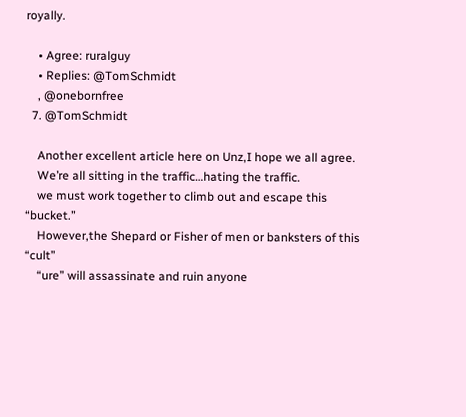royally.

    • Agree: ruralguy
    • Replies: @TomSchmidt
    , @onebornfree
  7. @TomSchmidt

    Another excellent article here on Unz,I hope we all agree.
    We’re all sitting in the traffic…hating the traffic.
    we must work together to climb out and escape this “bucket.”
    However,the Shepard or Fisher of men or banksters of this “cult”
    “ure” will assassinate and ruin anyone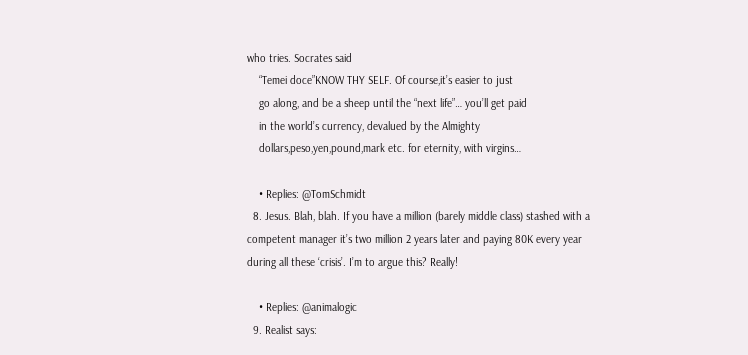who tries. Socrates said
    “Temei doce”KNOW THY SELF. Of course,it’s easier to just
    go along, and be a sheep until the “next life”… you’ll get paid
    in the world’s currency, devalued by the Almighty
    dollars,peso,yen,pound,mark etc. for eternity, with virgins…

    • Replies: @TomSchmidt
  8. Jesus. Blah, blah. If you have a million (barely middle class) stashed with a competent manager it’s two million 2 years later and paying 80K every year during all these ‘crisis’. I’m to argue this? Really!

    • Replies: @animalogic
  9. Realist says: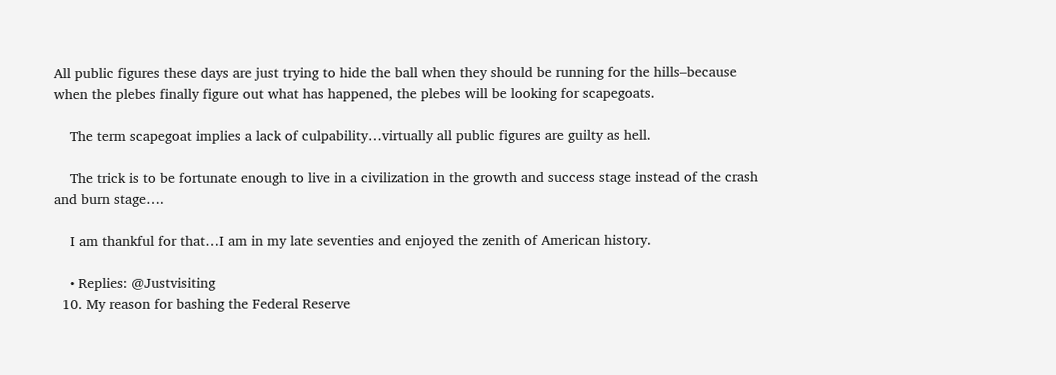All public figures these days are just trying to hide the ball when they should be running for the hills–because when the plebes finally figure out what has happened, the plebes will be looking for scapegoats.

    The term scapegoat implies a lack of culpability…virtually all public figures are guilty as hell.

    The trick is to be fortunate enough to live in a civilization in the growth and success stage instead of the crash and burn stage….

    I am thankful for that…I am in my late seventies and enjoyed the zenith of American history.

    • Replies: @Justvisiting
  10. My reason for bashing the Federal Reserve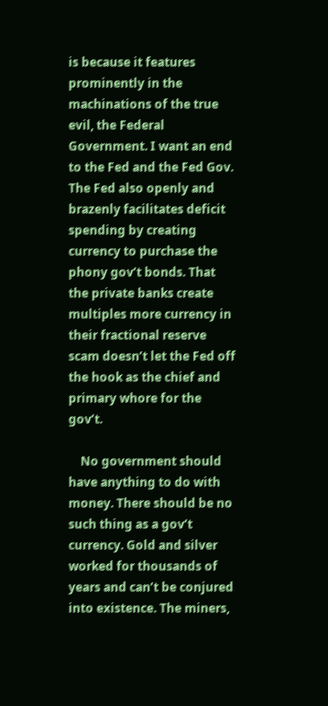is because it features prominently in the machinations of the true evil, the Federal Government. I want an end to the Fed and the Fed Gov. The Fed also openly and brazenly facilitates deficit spending by creating currency to purchase the phony gov’t bonds. That the private banks create multiples more currency in their fractional reserve scam doesn’t let the Fed off the hook as the chief and primary whore for the gov’t.

    No government should have anything to do with money. There should be no such thing as a gov’t currency. Gold and silver worked for thousands of years and can’t be conjured into existence. The miners,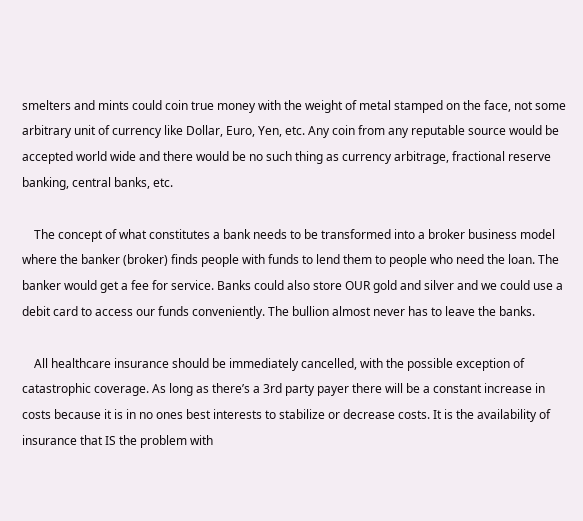smelters and mints could coin true money with the weight of metal stamped on the face, not some arbitrary unit of currency like Dollar, Euro, Yen, etc. Any coin from any reputable source would be accepted world wide and there would be no such thing as currency arbitrage, fractional reserve banking, central banks, etc.

    The concept of what constitutes a bank needs to be transformed into a broker business model where the banker (broker) finds people with funds to lend them to people who need the loan. The banker would get a fee for service. Banks could also store OUR gold and silver and we could use a debit card to access our funds conveniently. The bullion almost never has to leave the banks.

    All healthcare insurance should be immediately cancelled, with the possible exception of catastrophic coverage. As long as there’s a 3rd party payer there will be a constant increase in costs because it is in no ones best interests to stabilize or decrease costs. It is the availability of insurance that IS the problem with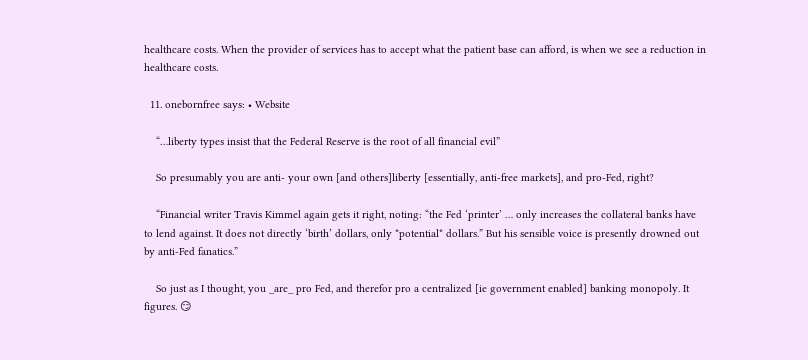healthcare costs. When the provider of services has to accept what the patient base can afford, is when we see a reduction in healthcare costs.

  11. onebornfree says: • Website

    “…liberty types insist that the Federal Reserve is the root of all financial evil”

    So presumably you are anti- your own [and others]liberty [essentially, anti-free markets], and pro-Fed, right?

    “Financial writer Travis Kimmel again gets it right, noting: “the Fed ‘printer’ … only increases the collateral banks have to lend against. It does not directly ‘birth’ dollars, only *potential* dollars.” But his sensible voice is presently drowned out by anti-Fed fanatics.”

    So just as I thought, you _are_ pro Fed, and therefor pro a centralized [ie government enabled] banking monopoly. It figures. 😏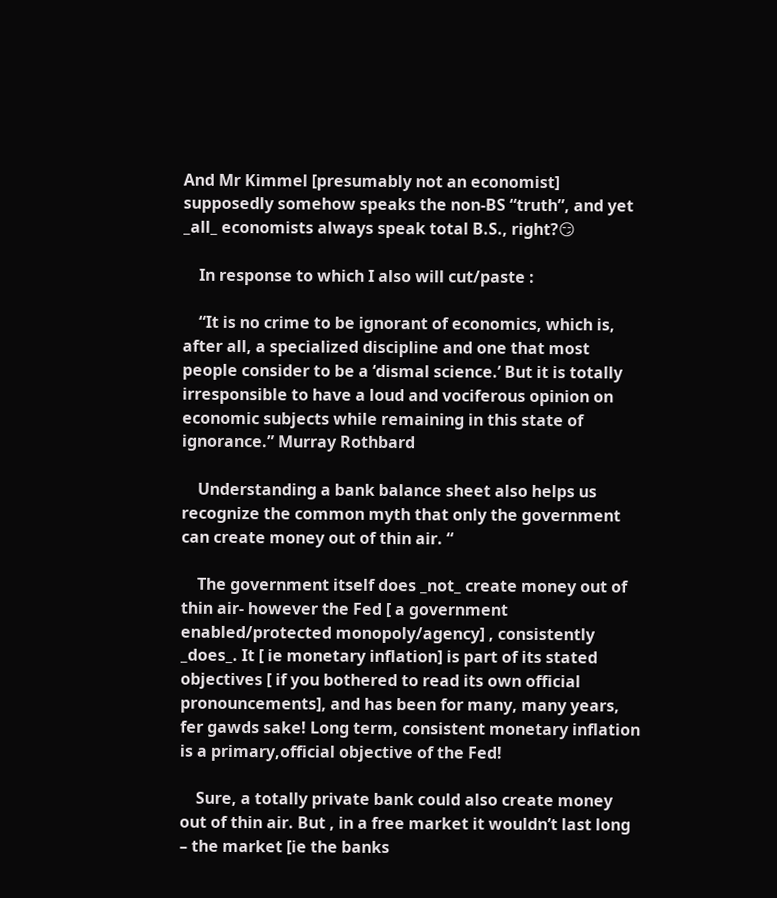And Mr Kimmel [presumably not an economist] supposedly somehow speaks the non-BS “truth”, and yet _all_ economists always speak total B.S., right?😏

    In response to which I also will cut/paste :

    “It is no crime to be ignorant of economics, which is, after all, a specialized discipline and one that most people consider to be a ‘dismal science.’ But it is totally irresponsible to have a loud and vociferous opinion on economic subjects while remaining in this state of ignorance.” Murray Rothbard

    Understanding a bank balance sheet also helps us recognize the common myth that only the government can create money out of thin air. “

    The government itself does _not_ create money out of thin air- however the Fed [ a government enabled/protected monopoly/agency] , consistently _does_. It [ ie monetary inflation] is part of its stated objectives [ if you bothered to read its own official pronouncements], and has been for many, many years, fer gawds sake! Long term, consistent monetary inflation is a primary,official objective of the Fed!

    Sure, a totally private bank could also create money out of thin air. But , in a free market it wouldn’t last long – the market [ie the banks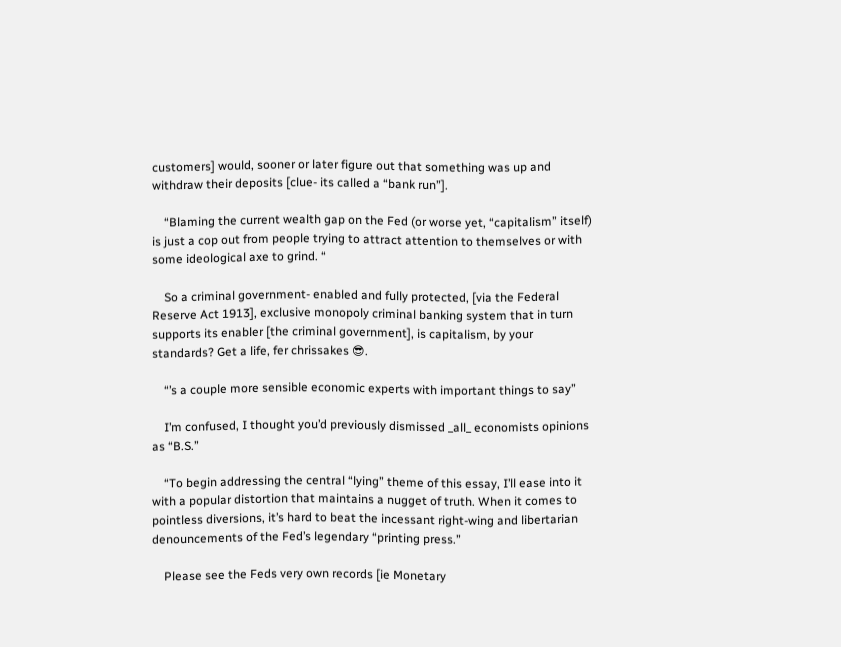customers] would, sooner or later figure out that something was up and withdraw their deposits [clue- its called a “bank run”].

    “Blaming the current wealth gap on the Fed (or worse yet, “capitalism” itself) is just a cop out from people trying to attract attention to themselves or with some ideological axe to grind. “

    So a criminal government- enabled and fully protected, [via the Federal Reserve Act 1913], exclusive monopoly criminal banking system that in turn supports its enabler [the criminal government], is capitalism, by your standards? Get a life, fer chrissakes 😎.

    “’s a couple more sensible economic experts with important things to say”

    I’m confused, I thought you’d previously dismissed _all_ economists opinions as “B.S.”

    “To begin addressing the central “lying” theme of this essay, I’ll ease into it with a popular distortion that maintains a nugget of truth. When it comes to pointless diversions, it’s hard to beat the incessant right-wing and libertarian denouncements of the Fed’s legendary “printing press.”

    Please see the Feds very own records [ie Monetary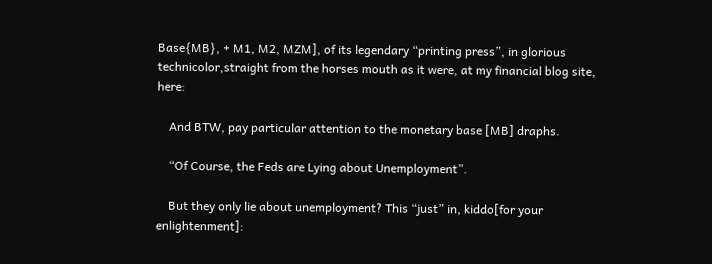Base{MB}, + M1, M2, MZM], of its legendary “printing press”, in glorious technicolor,straight from the horses mouth as it were, at my financial blog site, here:

    And BTW, pay particular attention to the monetary base [MB] draphs.

    “Of Course, the Feds are Lying about Unemployment”.

    But they only lie about unemployment? This “just” in, kiddo[for your enlightenment]: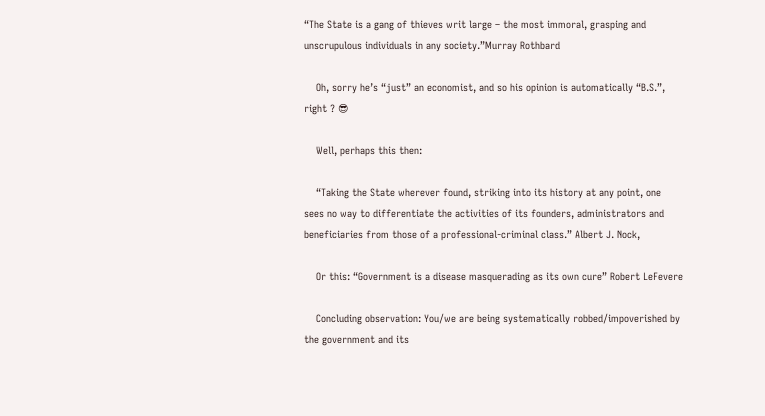“The State is a gang of thieves writ large – the most immoral, grasping and unscrupulous individuals in any society.”Murray Rothbard

    Oh, sorry he’s “just” an economist, and so his opinion is automatically “B.S.”, right ? 😎

    Well, perhaps this then:

    “Taking the State wherever found, striking into its history at any point, one sees no way to differentiate the activities of its founders, administrators and beneficiaries from those of a professional-criminal class.” Albert J. Nock,

    Or this: “Government is a disease masquerading as its own cure” Robert LeFevere

    Concluding observation: You/we are being systematically robbed/impoverished by the government and its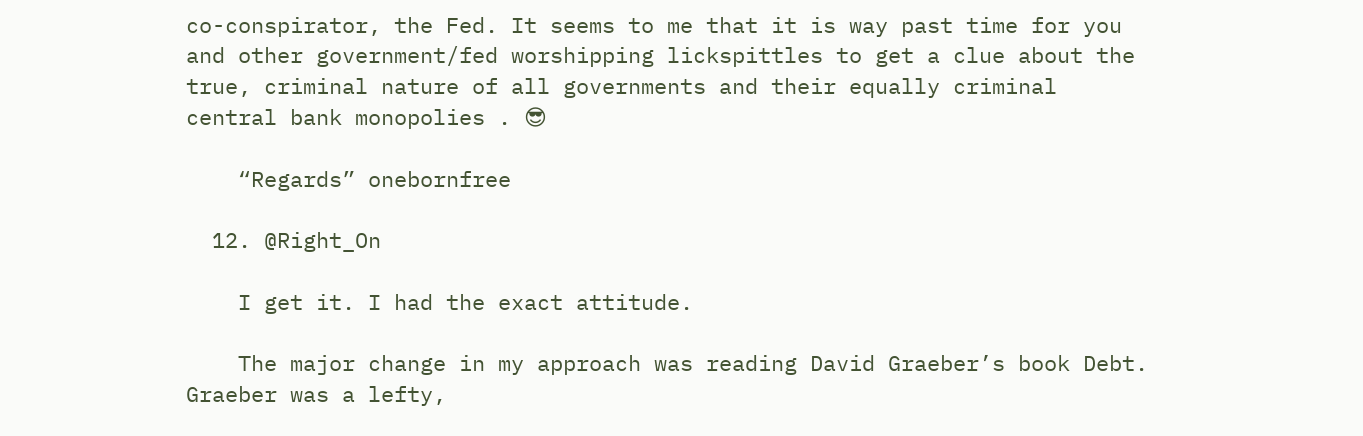co-conspirator, the Fed. It seems to me that it is way past time for you and other government/fed worshipping lickspittles to get a clue about the true, criminal nature of all governments and their equally criminal central bank monopolies . 😎

    “Regards” onebornfree

  12. @Right_On

    I get it. I had the exact attitude.

    The major change in my approach was reading David Graeber’s book Debt. Graeber was a lefty,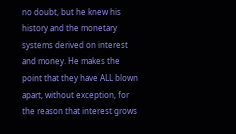no doubt, but he knew his history and the monetary systems derived on interest and money. He makes the point that they have ALL blown apart, without exception, for the reason that interest grows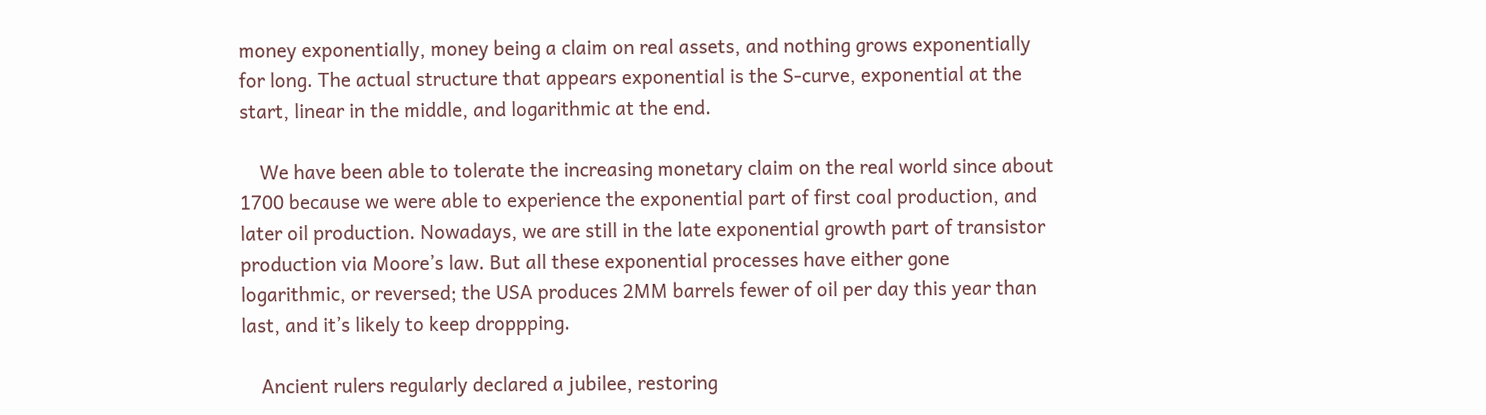money exponentially, money being a claim on real assets, and nothing grows exponentially for long. The actual structure that appears exponential is the S-curve, exponential at the start, linear in the middle, and logarithmic at the end.

    We have been able to tolerate the increasing monetary claim on the real world since about 1700 because we were able to experience the exponential part of first coal production, and later oil production. Nowadays, we are still in the late exponential growth part of transistor production via Moore’s law. But all these exponential processes have either gone logarithmic, or reversed; the USA produces 2MM barrels fewer of oil per day this year than last, and it’s likely to keep droppping.

    Ancient rulers regularly declared a jubilee, restoring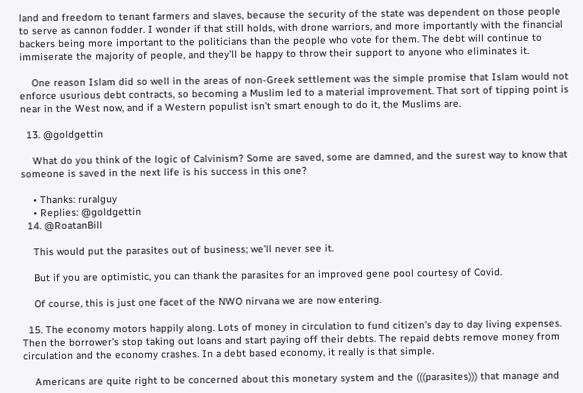land and freedom to tenant farmers and slaves, because the security of the state was dependent on those people to serve as cannon fodder. I wonder if that still holds, with drone warriors, and more importantly with the financial backers being more important to the politicians than the people who vote for them. The debt will continue to immiserate the majority of people, and they’ll be happy to throw their support to anyone who eliminates it.

    One reason Islam did so well in the areas of non-Greek settlement was the simple promise that Islam would not enforce usurious debt contracts, so becoming a Muslim led to a material improvement. That sort of tipping point is near in the West now, and if a Western populist isn’t smart enough to do it, the Muslims are.

  13. @goldgettin

    What do you think of the logic of Calvinism? Some are saved, some are damned, and the surest way to know that someone is saved in the next life is his success in this one?

    • Thanks: ruralguy
    • Replies: @goldgettin
  14. @RoatanBill

    This would put the parasites out of business; we’ll never see it.

    But if you are optimistic, you can thank the parasites for an improved gene pool courtesy of Covid.

    Of course, this is just one facet of the NWO nirvana we are now entering.

  15. The economy motors happily along. Lots of money in circulation to fund citizen’s day to day living expenses. Then the borrower’s stop taking out loans and start paying off their debts. The repaid debts remove money from circulation and the economy crashes. In a debt based economy, it really is that simple.

    Americans are quite right to be concerned about this monetary system and the (((parasites))) that manage and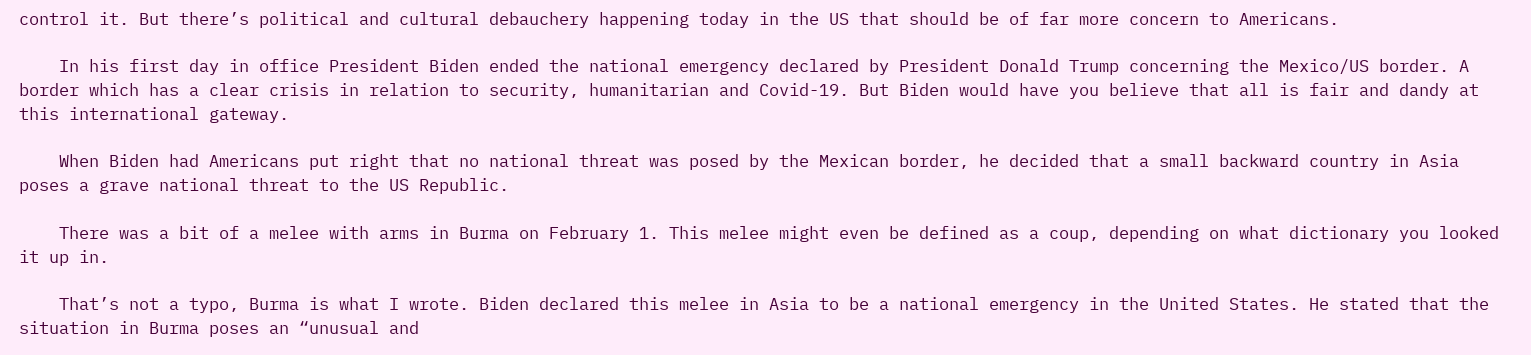control it. But there’s political and cultural debauchery happening today in the US that should be of far more concern to Americans.

    In his first day in office President Biden ended the national emergency declared by President Donald Trump concerning the Mexico/US border. A border which has a clear crisis in relation to security, humanitarian and Covid-19. But Biden would have you believe that all is fair and dandy at this international gateway.

    When Biden had Americans put right that no national threat was posed by the Mexican border, he decided that a small backward country in Asia poses a grave national threat to the US Republic.

    There was a bit of a melee with arms in Burma on February 1. This melee might even be defined as a coup, depending on what dictionary you looked it up in.

    That’s not a typo, Burma is what I wrote. Biden declared this melee in Asia to be a national emergency in the United States. He stated that the situation in Burma poses an “unusual and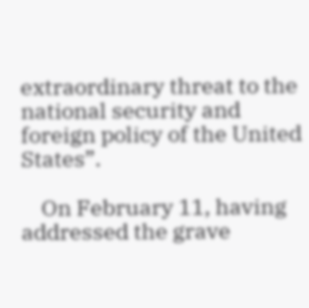extraordinary threat to the national security and foreign policy of the United States”.

    On February 11, having addressed the grave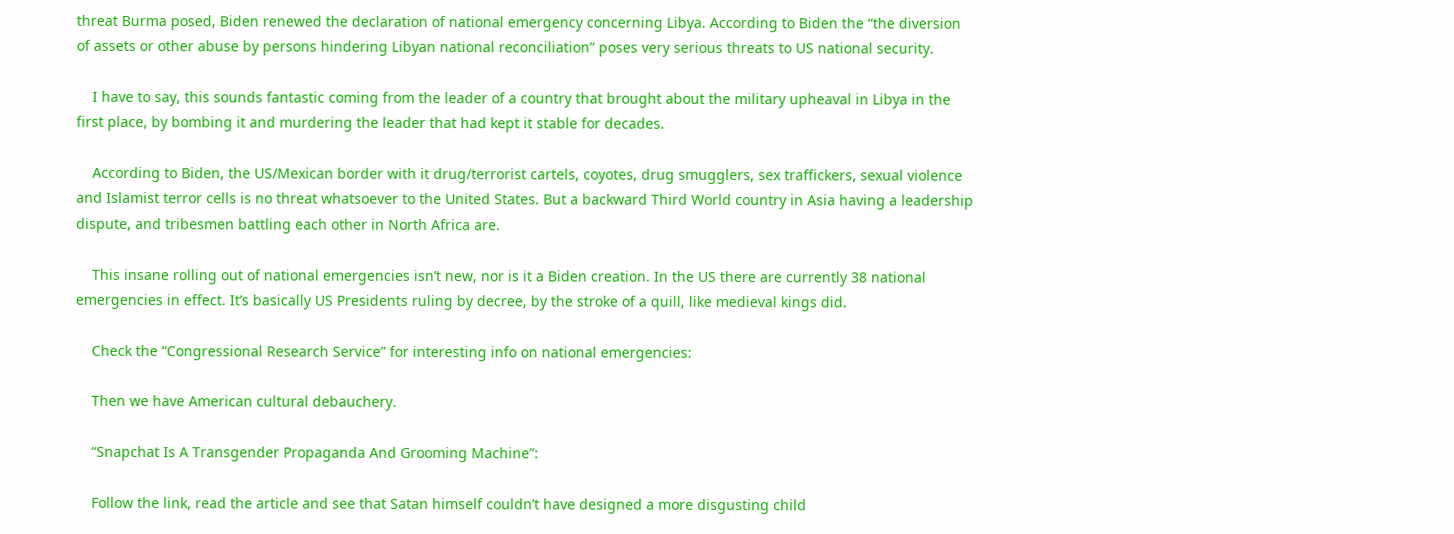threat Burma posed, Biden renewed the declaration of national emergency concerning Libya. According to Biden the “the diversion of assets or other abuse by persons hindering Libyan national reconciliation” poses very serious threats to US national security.

    I have to say, this sounds fantastic coming from the leader of a country that brought about the military upheaval in Libya in the first place, by bombing it and murdering the leader that had kept it stable for decades.

    According to Biden, the US/Mexican border with it drug/terrorist cartels, coyotes, drug smugglers, sex traffickers, sexual violence and Islamist terror cells is no threat whatsoever to the United States. But a backward Third World country in Asia having a leadership dispute, and tribesmen battling each other in North Africa are.

    This insane rolling out of national emergencies isn’t new, nor is it a Biden creation. In the US there are currently 38 national emergencies in effect. It’s basically US Presidents ruling by decree, by the stroke of a quill, like medieval kings did.

    Check the “Congressional Research Service” for interesting info on national emergencies:

    Then we have American cultural debauchery.

    “Snapchat Is A Transgender Propaganda And Grooming Machine”:

    Follow the link, read the article and see that Satan himself couldn’t have designed a more disgusting child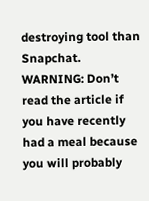destroying tool than Snapchat. WARNING: Don’t read the article if you have recently had a meal because you will probably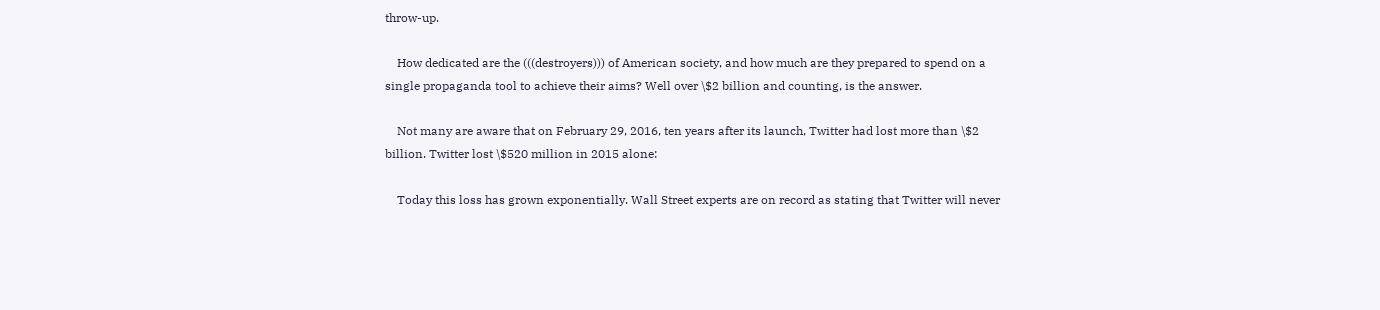throw-up.

    How dedicated are the (((destroyers))) of American society, and how much are they prepared to spend on a single propaganda tool to achieve their aims? Well over \$2 billion and counting, is the answer.

    Not many are aware that on February 29, 2016, ten years after its launch, Twitter had lost more than \$2 billion. Twitter lost \$520 million in 2015 alone:

    Today this loss has grown exponentially. Wall Street experts are on record as stating that Twitter will never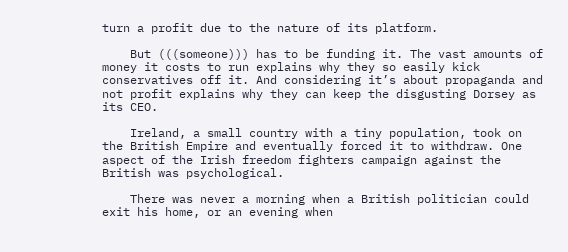turn a profit due to the nature of its platform.

    But (((someone))) has to be funding it. The vast amounts of money it costs to run explains why they so easily kick conservatives off it. And considering it’s about propaganda and not profit explains why they can keep the disgusting Dorsey as its CEO.

    Ireland, a small country with a tiny population, took on the British Empire and eventually forced it to withdraw. One aspect of the Irish freedom fighters campaign against the British was psychological.

    There was never a morning when a British politician could exit his home, or an evening when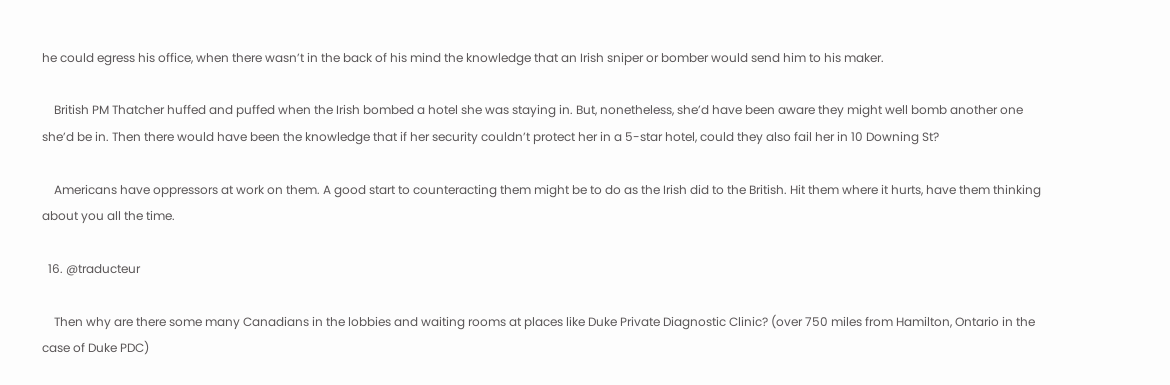he could egress his office, when there wasn’t in the back of his mind the knowledge that an Irish sniper or bomber would send him to his maker.

    British PM Thatcher huffed and puffed when the Irish bombed a hotel she was staying in. But, nonetheless, she’d have been aware they might well bomb another one she’d be in. Then there would have been the knowledge that if her security couldn’t protect her in a 5-star hotel, could they also fail her in 10 Downing St?

    Americans have oppressors at work on them. A good start to counteracting them might be to do as the Irish did to the British. Hit them where it hurts, have them thinking about you all the time.

  16. @traducteur

    Then why are there some many Canadians in the lobbies and waiting rooms at places like Duke Private Diagnostic Clinic? (over 750 miles from Hamilton, Ontario in the case of Duke PDC)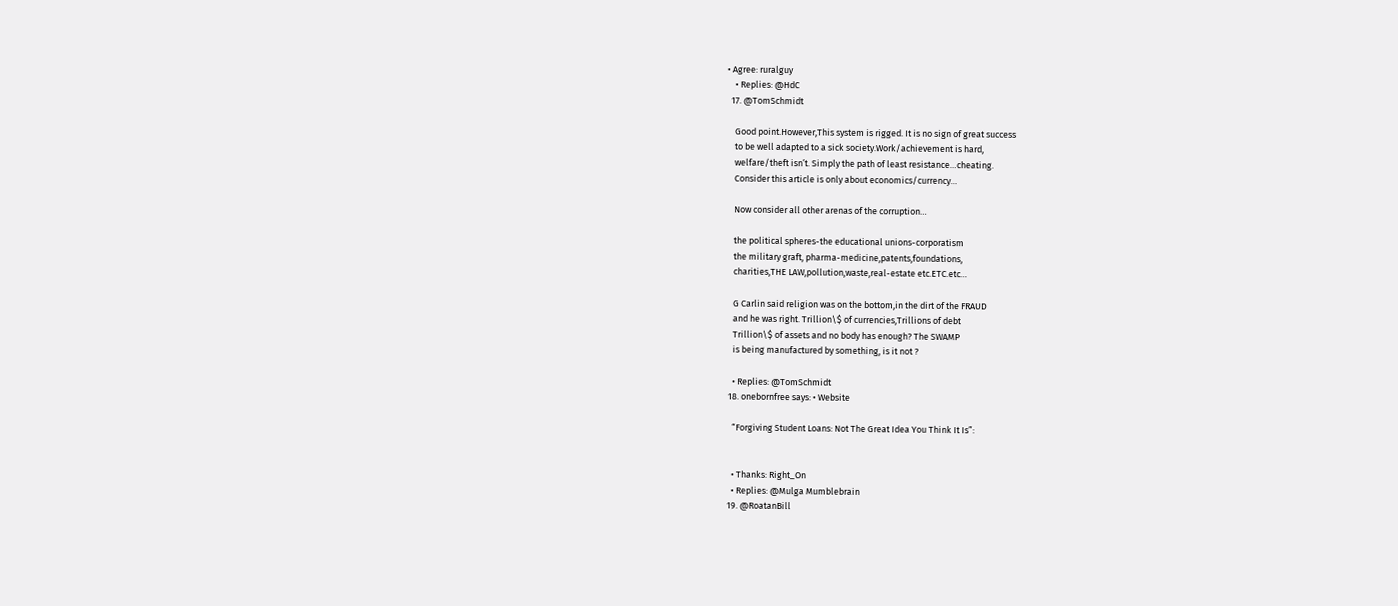• Agree: ruralguy
    • Replies: @HdC
  17. @TomSchmidt

    Good point.However,This system is rigged. It is no sign of great success
    to be well adapted to a sick society.Work/achievement is hard,
    welfare/theft isn’t. Simply the path of least resistance…cheating.
    Consider this article is only about economics/currency…

    Now consider all other arenas of the corruption…

    the political spheres-the educational unions-corporatism
    the military graft, pharma-medicine,patents,foundations,
    charities,THE LAW,pollution,waste,real-estate etc.ETC.etc…

    G Carlin said religion was on the bottom,in the dirt of the FRAUD
    and he was right. Trillion\$ of currencies,Trillions of debt
    Trillion\$ of assets and no body has enough? The SWAMP
    is being manufactured by something, is it not ?

    • Replies: @TomSchmidt
  18. onebornfree says: • Website

    “Forgiving Student Loans: Not The Great Idea You Think It Is”:


    • Thanks: Right_On
    • Replies: @Mulga Mumblebrain
  19. @RoatanBill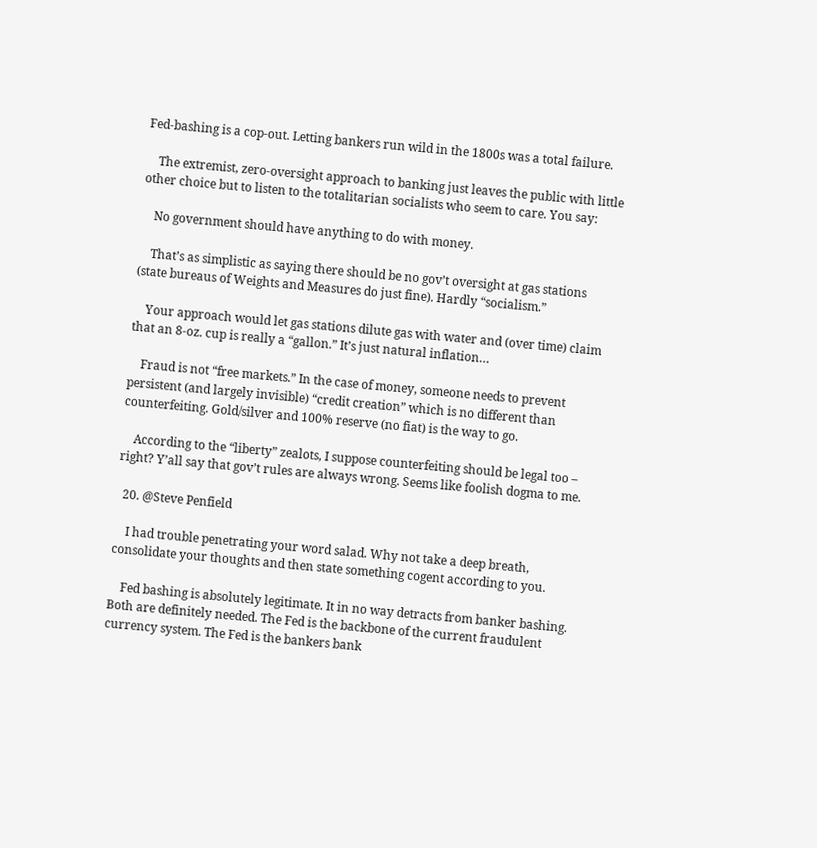Fed-bashing is a cop-out. Letting bankers run wild in the 1800s was a total failure.

    The extremist, zero-oversight approach to banking just leaves the public with little other choice but to listen to the totalitarian socialists who seem to care. You say:

    No government should have anything to do with money.

    That’s as simplistic as saying there should be no gov’t oversight at gas stations (state bureaus of Weights and Measures do just fine). Hardly “socialism.”

    Your approach would let gas stations dilute gas with water and (over time) claim that an 8-oz. cup is really a “gallon.” It’s just natural inflation…

    Fraud is not “free markets.” In the case of money, someone needs to prevent persistent (and largely invisible) “credit creation” which is no different than counterfeiting. Gold/silver and 100% reserve (no fiat) is the way to go.

    According to the “liberty” zealots, I suppose counterfeiting should be legal too – right? Y’all say that gov’t rules are always wrong. Seems like foolish dogma to me.

  20. @Steve Penfield

    I had trouble penetrating your word salad. Why not take a deep breath, consolidate your thoughts and then state something cogent according to you.

    Fed bashing is absolutely legitimate. It in no way detracts from banker bashing. Both are definitely needed. The Fed is the backbone of the current fraudulent currency system. The Fed is the bankers bank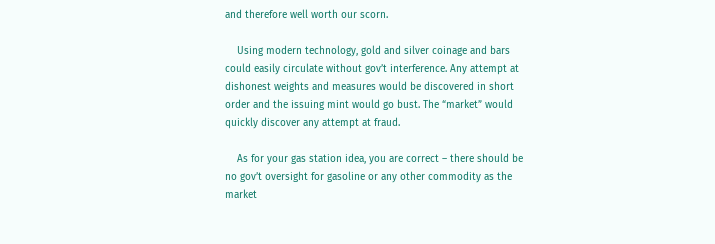and therefore well worth our scorn.

    Using modern technology, gold and silver coinage and bars could easily circulate without gov’t interference. Any attempt at dishonest weights and measures would be discovered in short order and the issuing mint would go bust. The “market” would quickly discover any attempt at fraud.

    As for your gas station idea, you are correct – there should be no gov’t oversight for gasoline or any other commodity as the market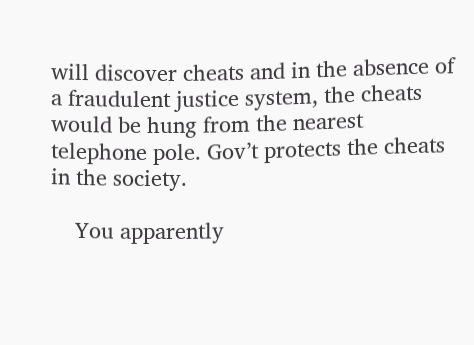will discover cheats and in the absence of a fraudulent justice system, the cheats would be hung from the nearest telephone pole. Gov’t protects the cheats in the society.

    You apparently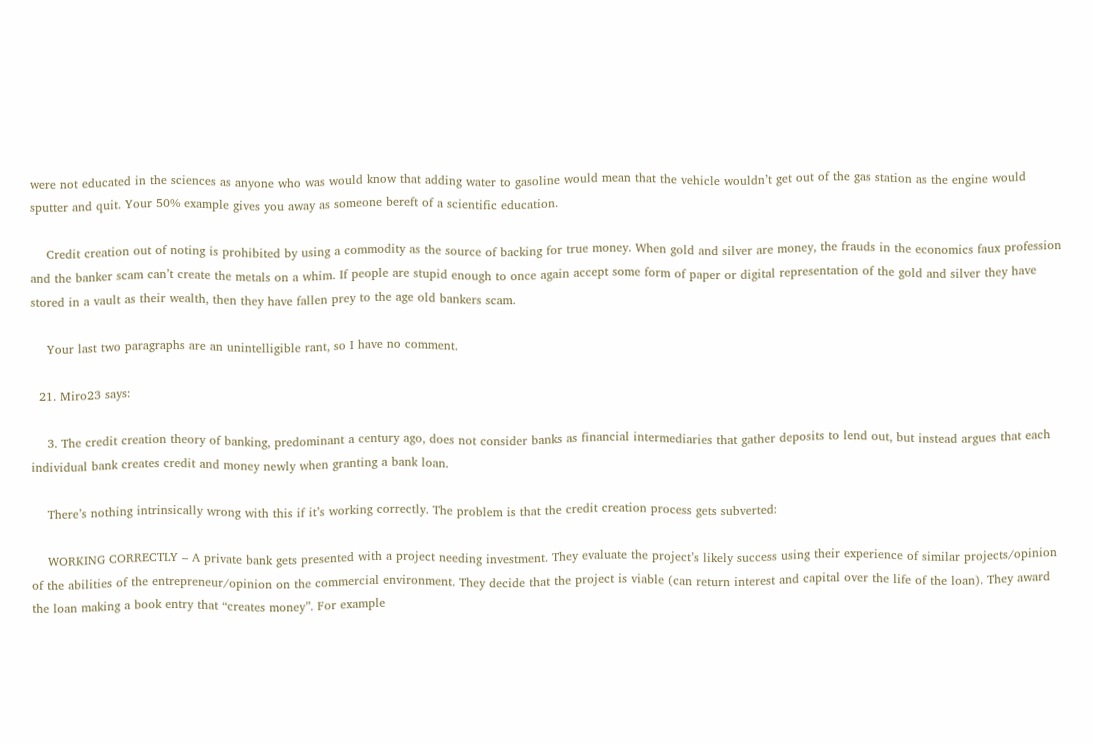were not educated in the sciences as anyone who was would know that adding water to gasoline would mean that the vehicle wouldn’t get out of the gas station as the engine would sputter and quit. Your 50% example gives you away as someone bereft of a scientific education.

    Credit creation out of noting is prohibited by using a commodity as the source of backing for true money. When gold and silver are money, the frauds in the economics faux profession and the banker scam can’t create the metals on a whim. If people are stupid enough to once again accept some form of paper or digital representation of the gold and silver they have stored in a vault as their wealth, then they have fallen prey to the age old bankers scam.

    Your last two paragraphs are an unintelligible rant, so I have no comment.

  21. Miro23 says:

    3. The credit creation theory of banking, predominant a century ago, does not consider banks as financial intermediaries that gather deposits to lend out, but instead argues that each individual bank creates credit and money newly when granting a bank loan.

    There’s nothing intrinsically wrong with this if it’s working correctly. The problem is that the credit creation process gets subverted:

    WORKING CORRECTLY – A private bank gets presented with a project needing investment. They evaluate the project’s likely success using their experience of similar projects/opinion of the abilities of the entrepreneur/opinion on the commercial environment. They decide that the project is viable (can return interest and capital over the life of the loan). They award the loan making a book entry that “creates money”. For example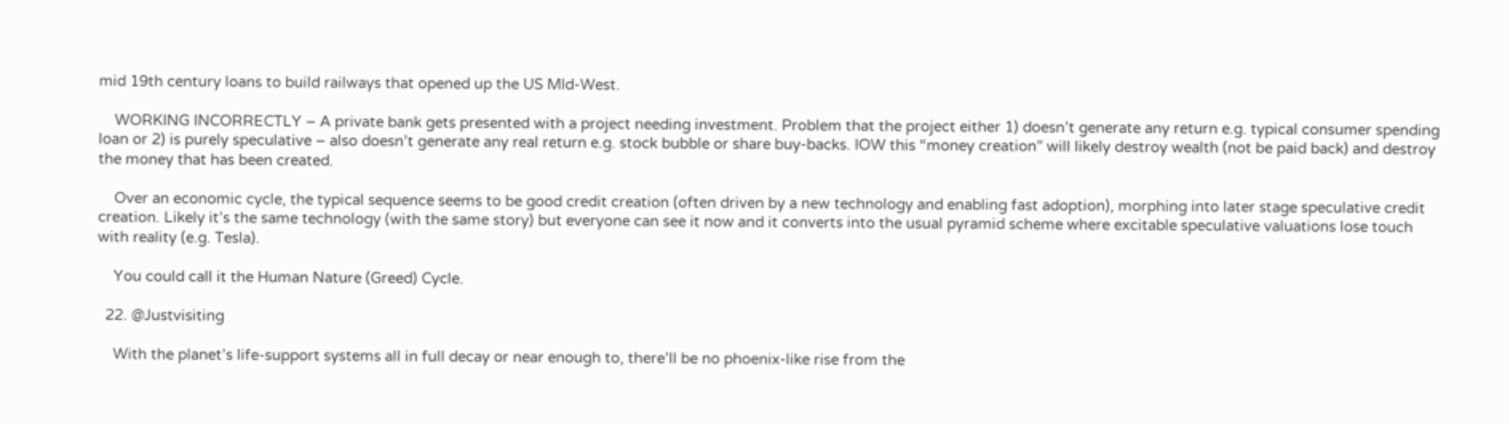mid 19th century loans to build railways that opened up the US MId-West.

    WORKING INCORRECTLY – A private bank gets presented with a project needing investment. Problem that the project either 1) doesn’t generate any return e.g. typical consumer spending loan or 2) is purely speculative – also doesn’t generate any real return e.g. stock bubble or share buy-backs. IOW this “money creation” will likely destroy wealth (not be paid back) and destroy the money that has been created.

    Over an economic cycle, the typical sequence seems to be good credit creation (often driven by a new technology and enabling fast adoption), morphing into later stage speculative credit creation. Likely it’s the same technology (with the same story) but everyone can see it now and it converts into the usual pyramid scheme where excitable speculative valuations lose touch with reality (e.g. Tesla).

    You could call it the Human Nature (Greed) Cycle.

  22. @Justvisiting

    With the planet’s life-support systems all in full decay or near enough to, there’ll be no phoenix-like rise from the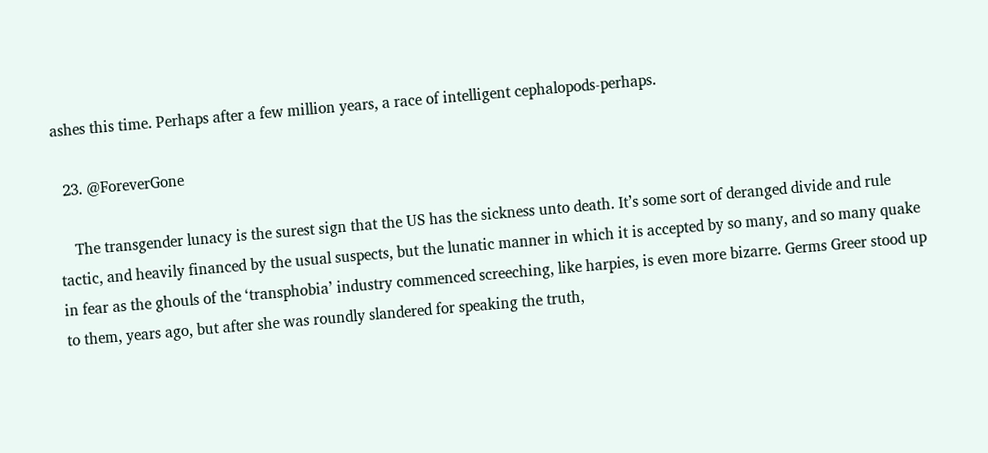ashes this time. Perhaps after a few million years, a race of intelligent cephalopods-perhaps.

  23. @ForeverGone

    The transgender lunacy is the surest sign that the US has the sickness unto death. It’s some sort of deranged divide and rule tactic, and heavily financed by the usual suspects, but the lunatic manner in which it is accepted by so many, and so many quake in fear as the ghouls of the ‘transphobia’ industry commenced screeching, like harpies, is even more bizarre. Germs Greer stood up to them, years ago, but after she was roundly slandered for speaking the truth,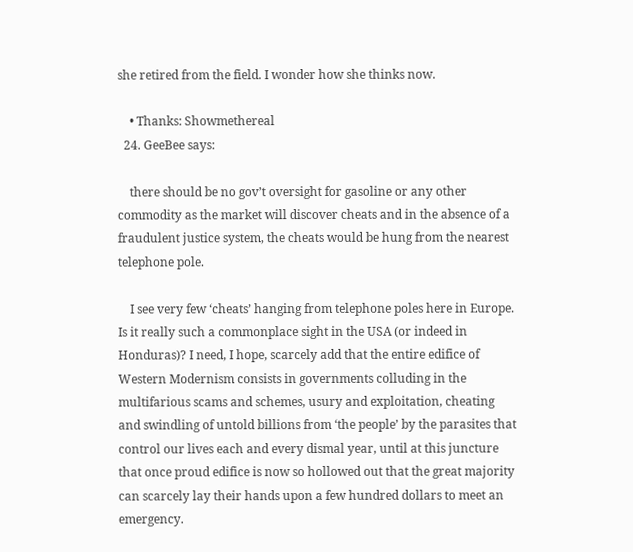she retired from the field. I wonder how she thinks now.

    • Thanks: Showmethereal
  24. GeeBee says:

    there should be no gov’t oversight for gasoline or any other commodity as the market will discover cheats and in the absence of a fraudulent justice system, the cheats would be hung from the nearest telephone pole.

    I see very few ‘cheats’ hanging from telephone poles here in Europe. Is it really such a commonplace sight in the USA (or indeed in Honduras)? I need, I hope, scarcely add that the entire edifice of Western Modernism consists in governments colluding in the multifarious scams and schemes, usury and exploitation, cheating and swindling of untold billions from ‘the people’ by the parasites that control our lives each and every dismal year, until at this juncture that once proud edifice is now so hollowed out that the great majority can scarcely lay their hands upon a few hundred dollars to meet an emergency.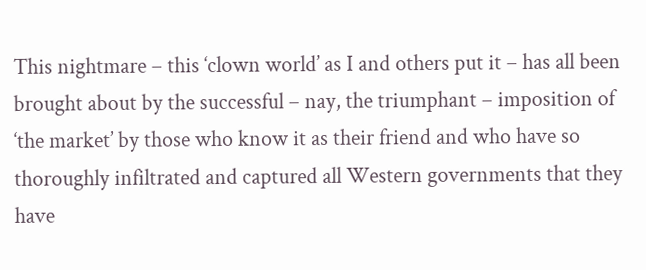This nightmare – this ‘clown world’ as I and others put it – has all been brought about by the successful – nay, the triumphant – imposition of ‘the market’ by those who know it as their friend and who have so thoroughly infiltrated and captured all Western governments that they have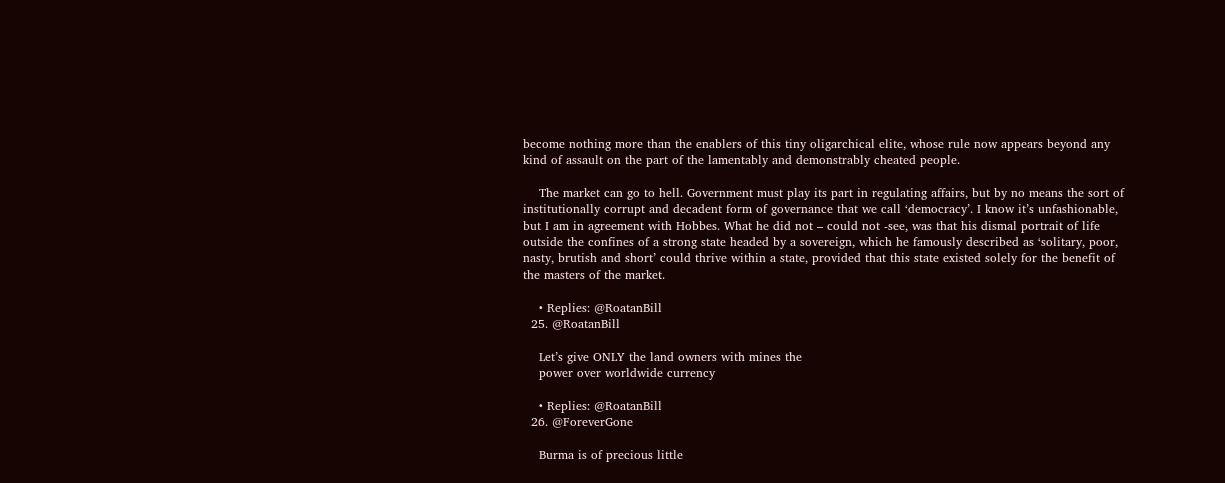become nothing more than the enablers of this tiny oligarchical elite, whose rule now appears beyond any kind of assault on the part of the lamentably and demonstrably cheated people.

    The market can go to hell. Government must play its part in regulating affairs, but by no means the sort of institutionally corrupt and decadent form of governance that we call ‘democracy’. I know it’s unfashionable, but I am in agreement with Hobbes. What he did not – could not -see, was that his dismal portrait of life outside the confines of a strong state headed by a sovereign, which he famously described as ‘solitary, poor, nasty, brutish and short’ could thrive within a state, provided that this state existed solely for the benefit of the masters of the market.

    • Replies: @RoatanBill
  25. @RoatanBill

    Let’s give ONLY the land owners with mines the
    power over worldwide currency

    • Replies: @RoatanBill
  26. @ForeverGone

    Burma is of precious little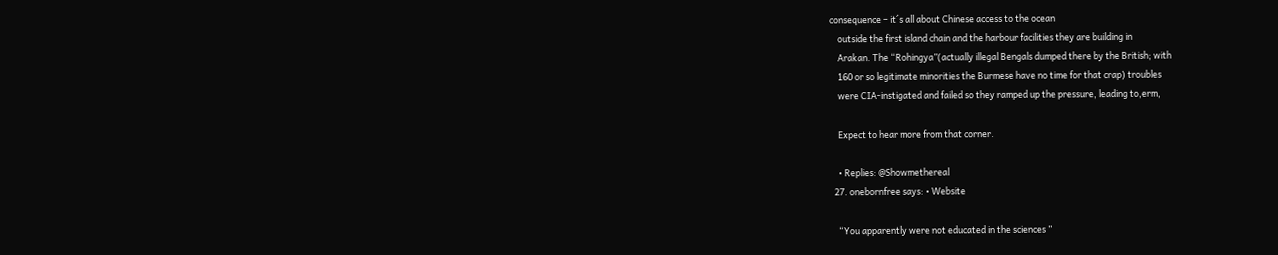consequence – it´s all about Chinese access to the ocean
    outside the first island chain and the harbour facilities they are building in
    Arakan. The “Rohingya”(actually illegal Bengals dumped there by the British; with
    160 or so legitimate minorities the Burmese have no time for that crap) troubles
    were CIA-instigated and failed so they ramped up the pressure, leading to,erm,

    Expect to hear more from that corner.

    • Replies: @Showmethereal
  27. onebornfree says: • Website

    “You apparently were not educated in the sciences ”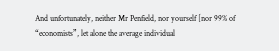And unfortunately, neither Mr Penfield, nor yourself [nor 99% of “economists”, let alone the average individual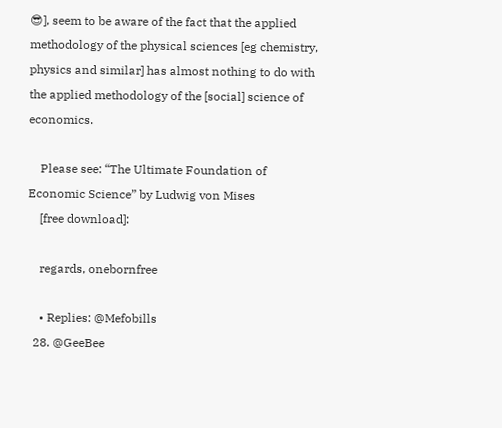😎], seem to be aware of the fact that the applied methodology of the physical sciences [eg chemistry, physics and similar] has almost nothing to do with the applied methodology of the [social] science of economics.

    Please see: “The Ultimate Foundation of Economic Science” by Ludwig von Mises
    [free download]:

    regards, onebornfree

    • Replies: @Mefobills
  28. @GeeBee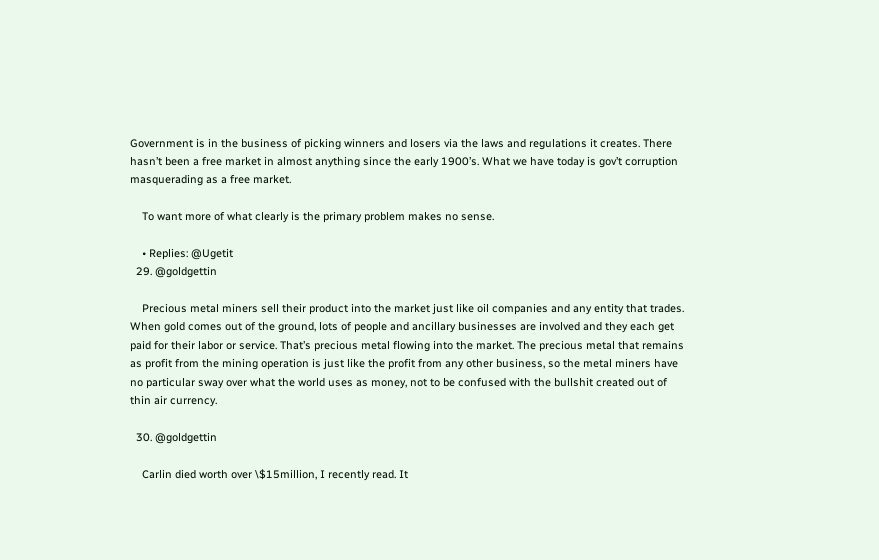Government is in the business of picking winners and losers via the laws and regulations it creates. There hasn’t been a free market in almost anything since the early 1900’s. What we have today is gov’t corruption masquerading as a free market.

    To want more of what clearly is the primary problem makes no sense.

    • Replies: @Ugetit
  29. @goldgettin

    Precious metal miners sell their product into the market just like oil companies and any entity that trades. When gold comes out of the ground, lots of people and ancillary businesses are involved and they each get paid for their labor or service. That’s precious metal flowing into the market. The precious metal that remains as profit from the mining operation is just like the profit from any other business, so the metal miners have no particular sway over what the world uses as money, not to be confused with the bullshit created out of thin air currency.

  30. @goldgettin

    Carlin died worth over \$15million, I recently read. It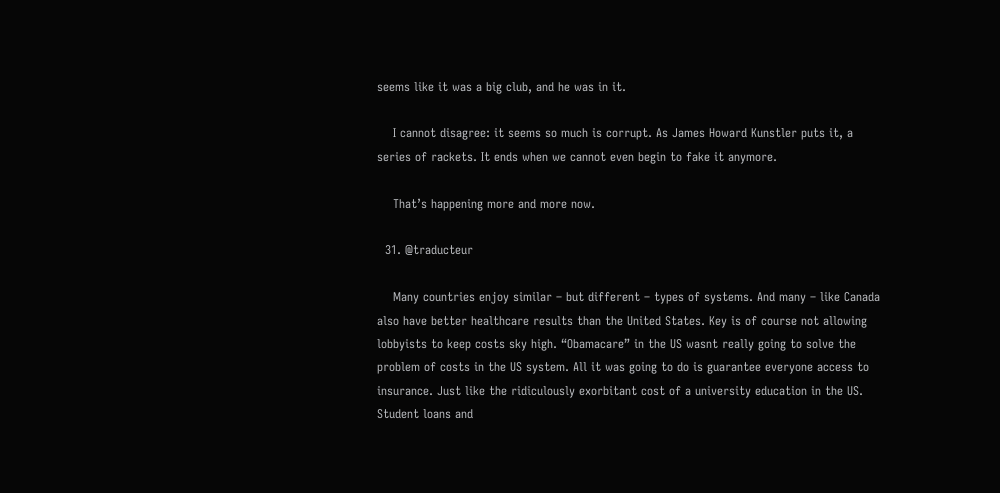seems like it was a big club, and he was in it.

    I cannot disagree: it seems so much is corrupt. As James Howard Kunstler puts it, a series of rackets. It ends when we cannot even begin to fake it anymore.

    That’s happening more and more now.

  31. @traducteur

    Many countries enjoy similar – but different – types of systems. And many – like Canada also have better healthcare results than the United States. Key is of course not allowing lobbyists to keep costs sky high. “Obamacare” in the US wasnt really going to solve the problem of costs in the US system. All it was going to do is guarantee everyone access to insurance. Just like the ridiculously exorbitant cost of a university education in the US. Student loans and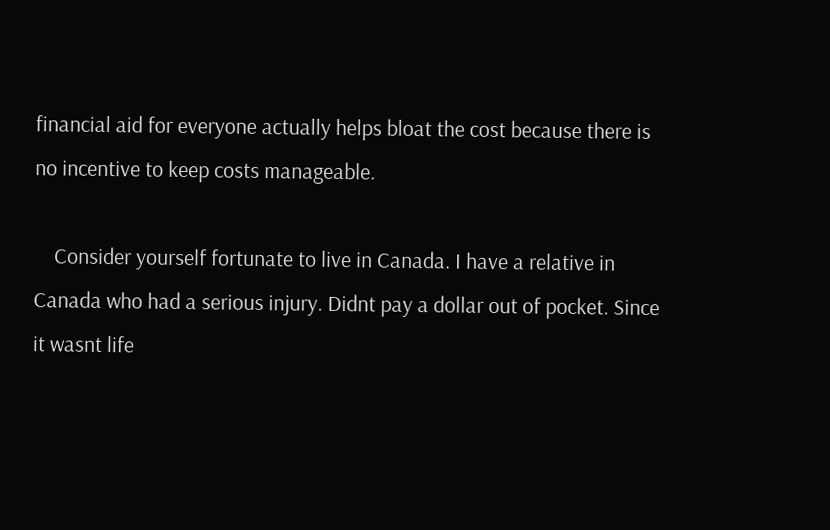financial aid for everyone actually helps bloat the cost because there is no incentive to keep costs manageable.

    Consider yourself fortunate to live in Canada. I have a relative in Canada who had a serious injury. Didnt pay a dollar out of pocket. Since it wasnt life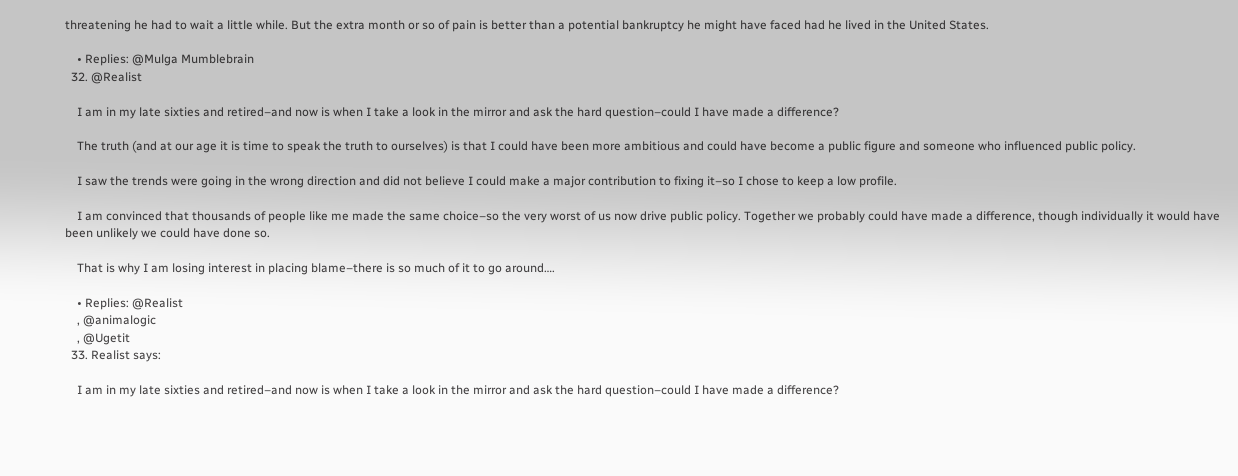threatening he had to wait a little while. But the extra month or so of pain is better than a potential bankruptcy he might have faced had he lived in the United States.

    • Replies: @Mulga Mumblebrain
  32. @Realist

    I am in my late sixties and retired–and now is when I take a look in the mirror and ask the hard question–could I have made a difference?

    The truth (and at our age it is time to speak the truth to ourselves) is that I could have been more ambitious and could have become a public figure and someone who influenced public policy.

    I saw the trends were going in the wrong direction and did not believe I could make a major contribution to fixing it–so I chose to keep a low profile.

    I am convinced that thousands of people like me made the same choice–so the very worst of us now drive public policy. Together we probably could have made a difference, though individually it would have been unlikely we could have done so.

    That is why I am losing interest in placing blame–there is so much of it to go around….

    • Replies: @Realist
    , @animalogic
    , @Ugetit
  33. Realist says:

    I am in my late sixties and retired–and now is when I take a look in the mirror and ask the hard question–could I have made a difference?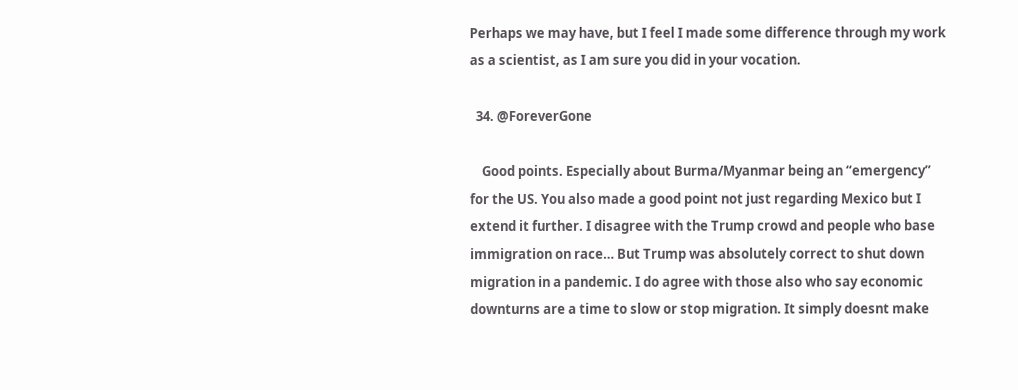Perhaps we may have, but I feel I made some difference through my work as a scientist, as I am sure you did in your vocation.

  34. @ForeverGone

    Good points. Especially about Burma/Myanmar being an “emergency” for the US. You also made a good point not just regarding Mexico but I extend it further. I disagree with the Trump crowd and people who base immigration on race… But Trump was absolutely correct to shut down migration in a pandemic. I do agree with those also who say economic downturns are a time to slow or stop migration. It simply doesnt make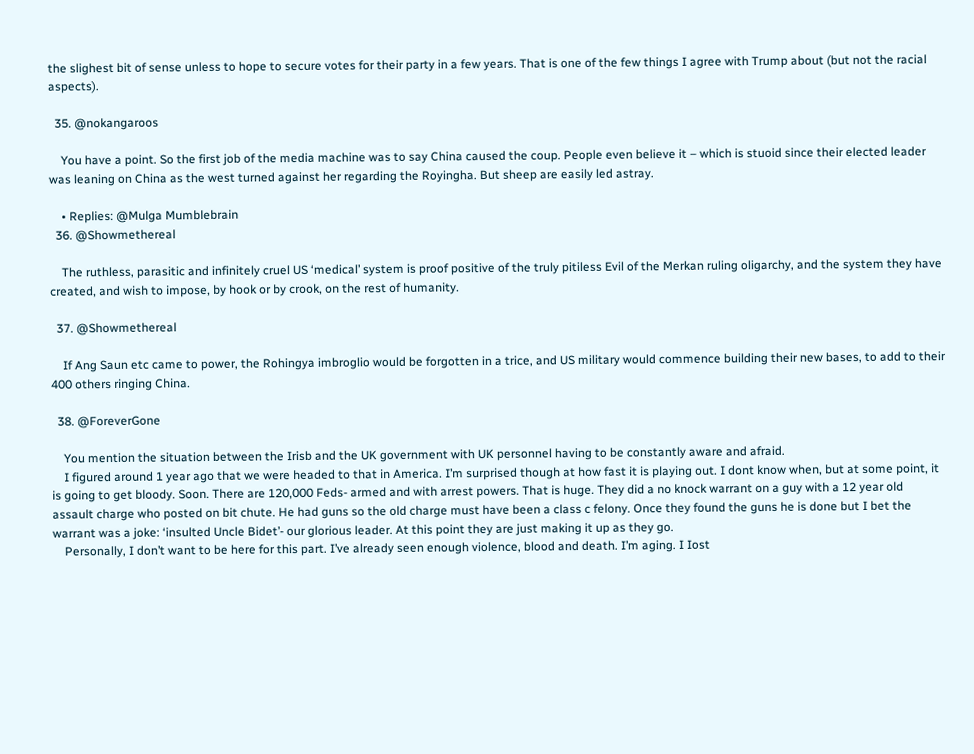the slighest bit of sense unless to hope to secure votes for their party in a few years. That is one of the few things I agree with Trump about (but not the racial aspects).

  35. @nokangaroos

    You have a point. So the first job of the media machine was to say China caused the coup. People even believe it – which is stuoid since their elected leader was leaning on China as the west turned against her regarding the Royingha. But sheep are easily led astray.

    • Replies: @Mulga Mumblebrain
  36. @Showmethereal

    The ruthless, parasitic and infinitely cruel US ‘medical’ system is proof positive of the truly pitiless Evil of the Merkan ruling oligarchy, and the system they have created, and wish to impose, by hook or by crook, on the rest of humanity.

  37. @Showmethereal

    If Ang Saun etc came to power, the Rohingya imbroglio would be forgotten in a trice, and US military would commence building their new bases, to add to their 400 others ringing China.

  38. @ForeverGone

    You mention the situation between the Irisb and the UK government with UK personnel having to be constantly aware and afraid.
    I figured around 1 year ago that we were headed to that in America. I’m surprised though at how fast it is playing out. I dont know when, but at some point, it is going to get bloody. Soon. There are 120,000 Feds- armed and with arrest powers. That is huge. They did a no knock warrant on a guy with a 12 year old assault charge who posted on bit chute. He had guns so the old charge must have been a class c felony. Once they found the guns he is done but I bet the warrant was a joke: ‘insulted Uncle Bidet’- our glorious leader. At this point they are just making it up as they go.
    Personally, I don’t want to be here for this part. I’ve already seen enough violence, blood and death. I’m aging. I Iost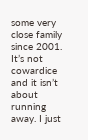some very close family since 2001. It’s not cowardice and it isn’t about running away. I just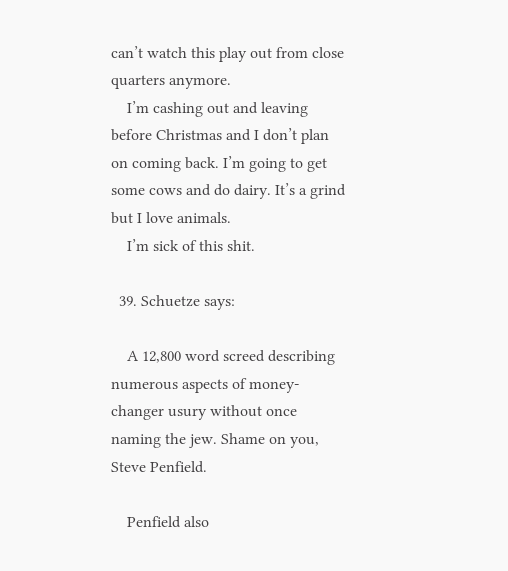can’t watch this play out from close quarters anymore.
    I’m cashing out and leaving before Christmas and I don’t plan on coming back. I’m going to get some cows and do dairy. It’s a grind but I love animals.
    I’m sick of this shit.

  39. Schuetze says:

    A 12,800 word screed describing numerous aspects of money-changer usury without once naming the jew. Shame on you, Steve Penfield.

    Penfield also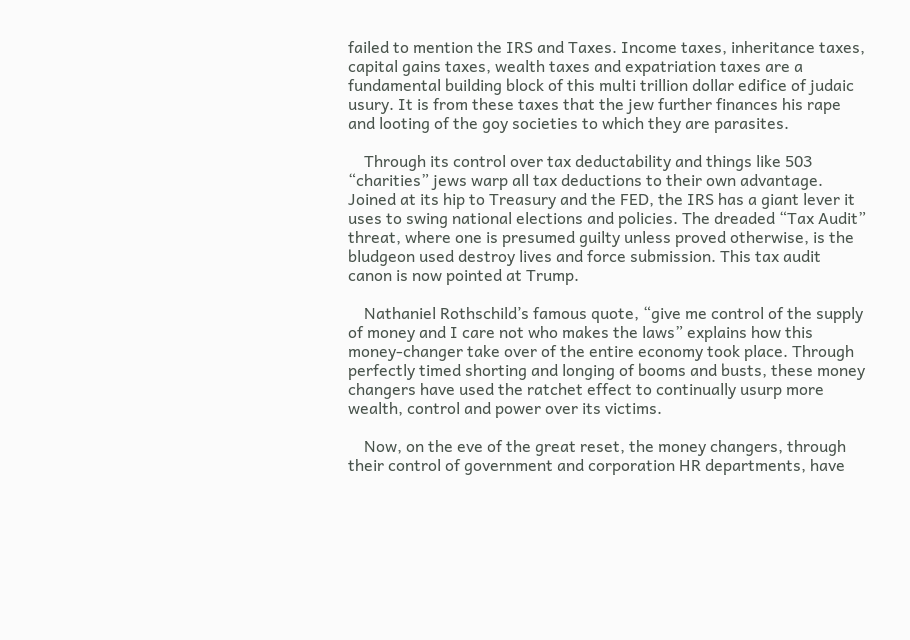failed to mention the IRS and Taxes. Income taxes, inheritance taxes, capital gains taxes, wealth taxes and expatriation taxes are a fundamental building block of this multi trillion dollar edifice of judaic usury. It is from these taxes that the jew further finances his rape and looting of the goy societies to which they are parasites.

    Through its control over tax deductability and things like 503 “charities” jews warp all tax deductions to their own advantage. Joined at its hip to Treasury and the FED, the IRS has a giant lever it uses to swing national elections and policies. The dreaded “Tax Audit” threat, where one is presumed guilty unless proved otherwise, is the bludgeon used destroy lives and force submission. This tax audit canon is now pointed at Trump.

    Nathaniel Rothschild’s famous quote, “give me control of the supply of money and I care not who makes the laws” explains how this money-changer take over of the entire economy took place. Through perfectly timed shorting and longing of booms and busts, these money changers have used the ratchet effect to continually usurp more wealth, control and power over its victims.

    Now, on the eve of the great reset, the money changers, through their control of government and corporation HR departments, have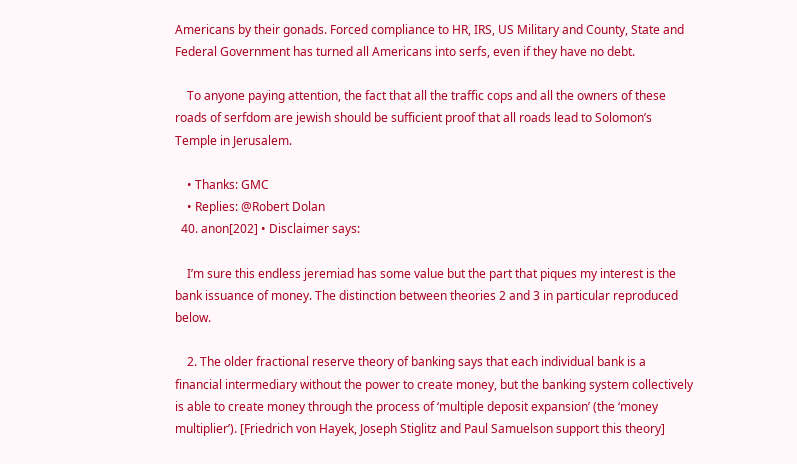Americans by their gonads. Forced compliance to HR, IRS, US Military and County, State and Federal Government has turned all Americans into serfs, even if they have no debt.

    To anyone paying attention, the fact that all the traffic cops and all the owners of these roads of serfdom are jewish should be sufficient proof that all roads lead to Solomon’s Temple in Jerusalem.

    • Thanks: GMC
    • Replies: @Robert Dolan
  40. anon[202] • Disclaimer says:

    I’m sure this endless jeremiad has some value but the part that piques my interest is the bank issuance of money. The distinction between theories 2 and 3 in particular reproduced below.

    2. The older fractional reserve theory of banking says that each individual bank is a financial intermediary without the power to create money, but the banking system collectively is able to create money through the process of ‘multiple deposit expansion’ (the ‘money multiplier’). [Friedrich von Hayek, Joseph Stiglitz and Paul Samuelson support this theory]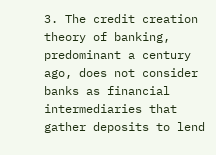3. The credit creation theory of banking, predominant a century ago, does not consider banks as financial intermediaries that gather deposits to lend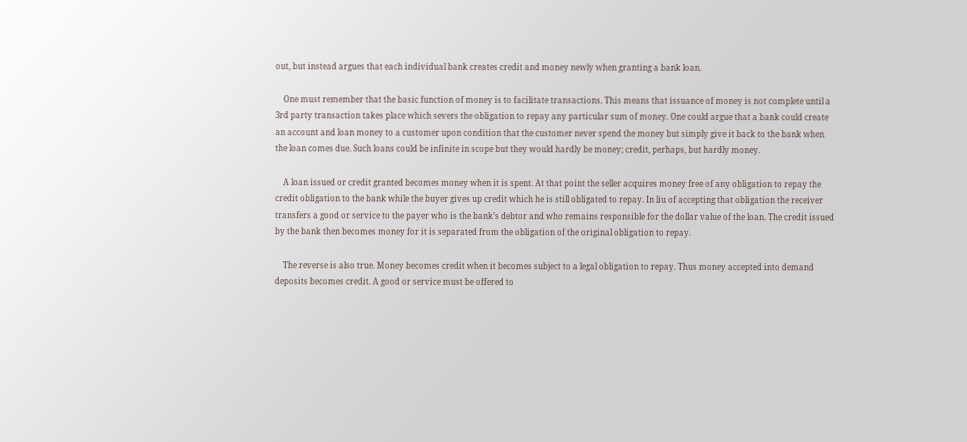out, but instead argues that each individual bank creates credit and money newly when granting a bank loan.

    One must remember that the basic function of money is to facilitate transactions. This means that issuance of money is not complete until a 3rd party transaction takes place which severs the obligation to repay any particular sum of money. One could argue that a bank could create an account and loan money to a customer upon condition that the customer never spend the money but simply give it back to the bank when the loan comes due. Such loans could be infinite in scope but they would hardly be money; credit, perhaps, but hardly money.

    A loan issued or credit granted becomes money when it is spent. At that point the seller acquires money free of any obligation to repay the credit obligation to the bank while the buyer gives up credit which he is still obligated to repay. In liu of accepting that obligation the receiver transfers a good or service to the payer who is the bank’s debtor and who remains responsible for the dollar value of the loan. The credit issued by the bank then becomes money for it is separated from the obligation of the original obligation to repay.

    The reverse is also true. Money becomes credit when it becomes subject to a legal obligation to repay. Thus money accepted into demand deposits becomes credit. A good or service must be offered to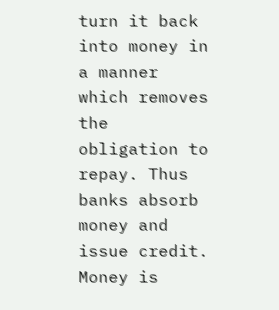turn it back into money in a manner which removes the obligation to repay. Thus banks absorb money and issue credit. Money is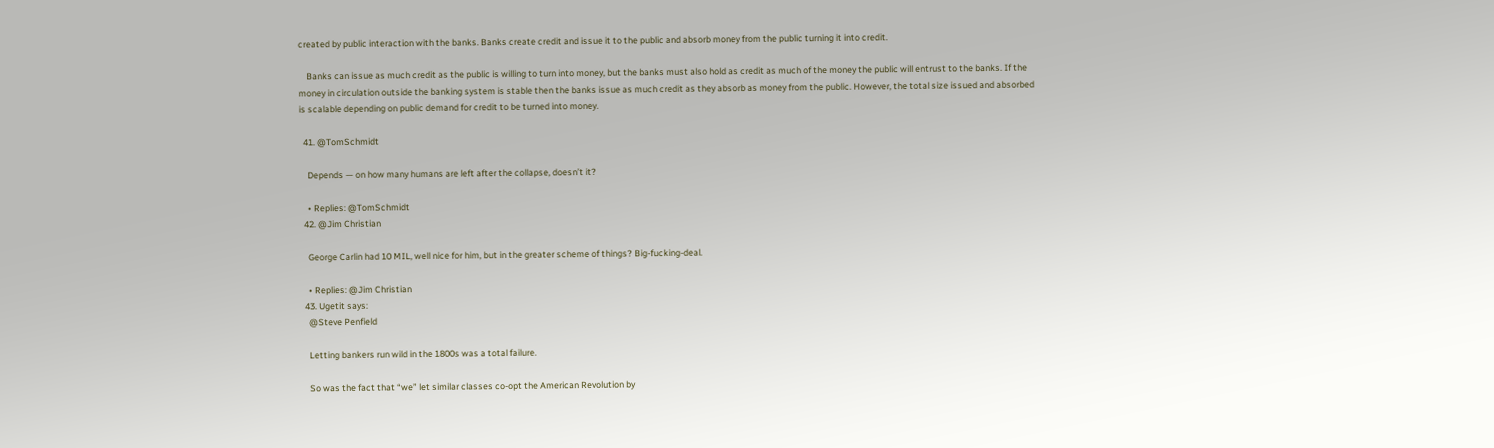created by public interaction with the banks. Banks create credit and issue it to the public and absorb money from the public turning it into credit.

    Banks can issue as much credit as the public is willing to turn into money, but the banks must also hold as credit as much of the money the public will entrust to the banks. If the money in circulation outside the banking system is stable then the banks issue as much credit as they absorb as money from the public. However, the total size issued and absorbed is scalable depending on public demand for credit to be turned into money.

  41. @TomSchmidt

    Depends — on how many humans are left after the collapse, doesn’t it?

    • Replies: @TomSchmidt
  42. @Jim Christian

    George Carlin had 10 MIL, well nice for him, but in the greater scheme of things? Big-fucking-deal.

    • Replies: @Jim Christian
  43. Ugetit says:
    @Steve Penfield

    Letting bankers run wild in the 1800s was a total failure.

    So was the fact that “we” let similar classes co-opt the American Revolution by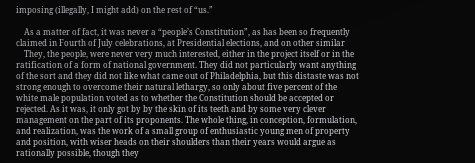imposing (illegally, I might add) on the rest of “us.”

    As a matter of fact, it was never a “people’s Constitution”, as has been so frequently claimed in Fourth of July celebrations, at Presidential elections, and on other similar
    They, the people, were never very much interested, either in the project itself or in the ratification of a form of national government. They did not particularly want anything of the sort and they did not like what came out of Philadelphia, but this distaste was not strong enough to overcome their natural lethargy, so only about five percent of the white male population voted as to whether the Constitution should be accepted or rejected. As it was, it only got by by the skin of its teeth and by some very clever management on the part of its proponents. The whole thing, in conception, formulation, and realization, was the work of a small group of enthusiastic young men of property and position, with wiser heads on their shoulders than their years would argue as rationally possible, though they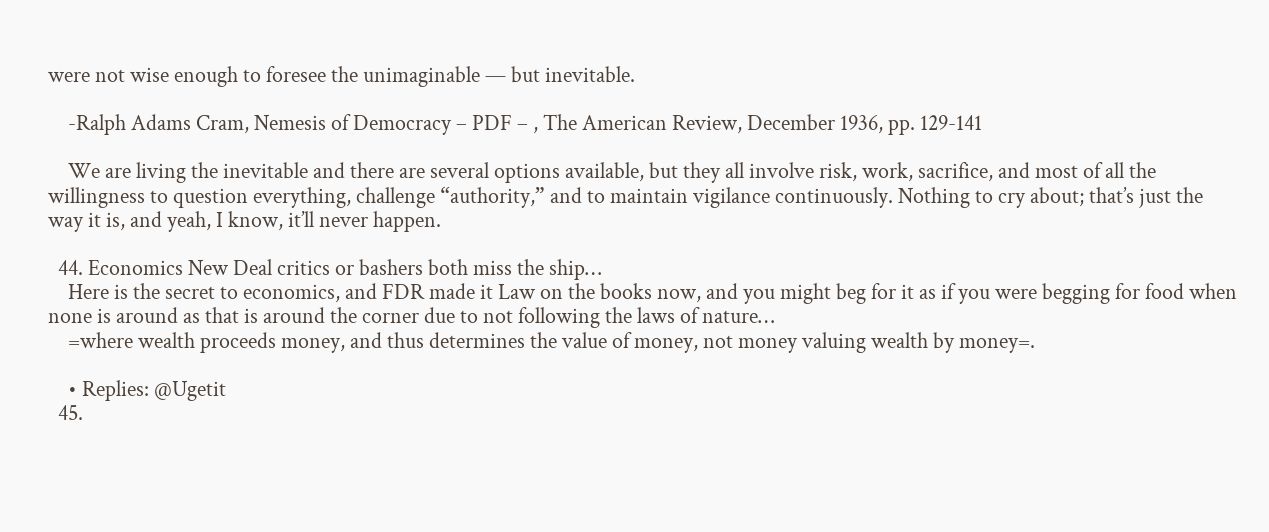were not wise enough to foresee the unimaginable — but inevitable.

    -Ralph Adams Cram, Nemesis of Democracy – PDF – , The American Review, December 1936, pp. 129-141

    We are living the inevitable and there are several options available, but they all involve risk, work, sacrifice, and most of all the willingness to question everything, challenge “authority,” and to maintain vigilance continuously. Nothing to cry about; that’s just the way it is, and yeah, I know, it’ll never happen.

  44. Economics New Deal critics or bashers both miss the ship…
    Here is the secret to economics, and FDR made it Law on the books now, and you might beg for it as if you were begging for food when none is around as that is around the corner due to not following the laws of nature…
    =where wealth proceeds money, and thus determines the value of money, not money valuing wealth by money=.

    • Replies: @Ugetit
  45.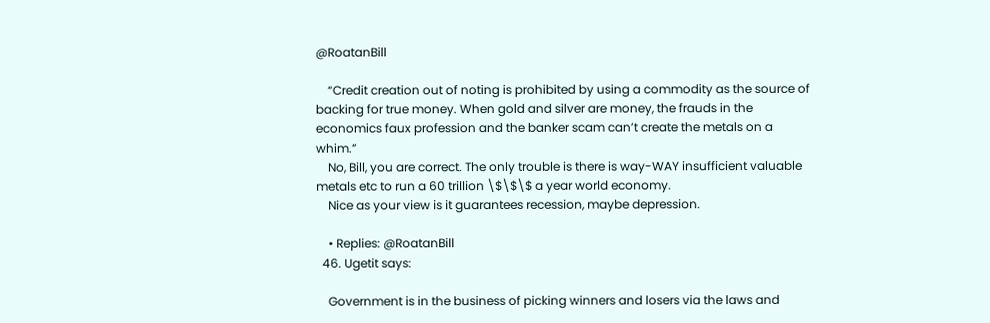@RoatanBill

    “Credit creation out of noting is prohibited by using a commodity as the source of backing for true money. When gold and silver are money, the frauds in the economics faux profession and the banker scam can’t create the metals on a whim.”
    No, Bill, you are correct. The only trouble is there is way-WAY insufficient valuable metals etc to run a 60 trillion \$\$\$ a year world economy.
    Nice as your view is it guarantees recession, maybe depression.

    • Replies: @RoatanBill
  46. Ugetit says:

    Government is in the business of picking winners and losers via the laws and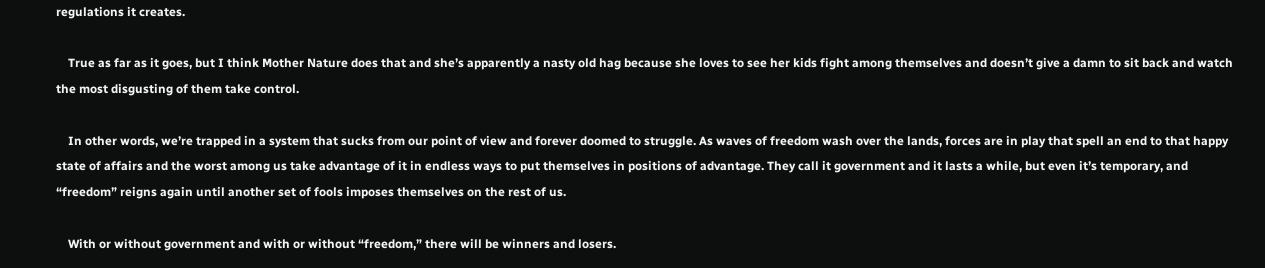regulations it creates.

    True as far as it goes, but I think Mother Nature does that and she’s apparently a nasty old hag because she loves to see her kids fight among themselves and doesn’t give a damn to sit back and watch the most disgusting of them take control.

    In other words, we’re trapped in a system that sucks from our point of view and forever doomed to struggle. As waves of freedom wash over the lands, forces are in play that spell an end to that happy state of affairs and the worst among us take advantage of it in endless ways to put themselves in positions of advantage. They call it government and it lasts a while, but even it’s temporary, and “freedom” reigns again until another set of fools imposes themselves on the rest of us.

    With or without government and with or without “freedom,” there will be winners and losers.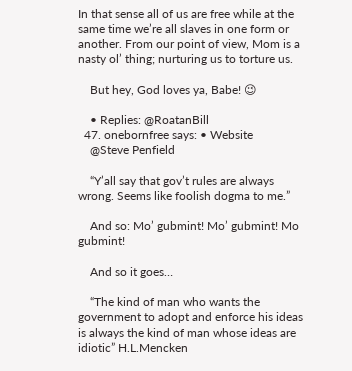In that sense all of us are free while at the same time we’re all slaves in one form or another. From our point of view, Mom is a nasty ol’ thing; nurturing us to torture us.

    But hey, God loves ya, Babe! 😉

    • Replies: @RoatanBill
  47. onebornfree says: • Website
    @Steve Penfield

    “Y’all say that gov’t rules are always wrong. Seems like foolish dogma to me.”

    And so: Mo’ gubmint! Mo’ gubmint! Mo gubmint!

    And so it goes…

    “The kind of man who wants the government to adopt and enforce his ideas is always the kind of man whose ideas are idiotic” H.L.Mencken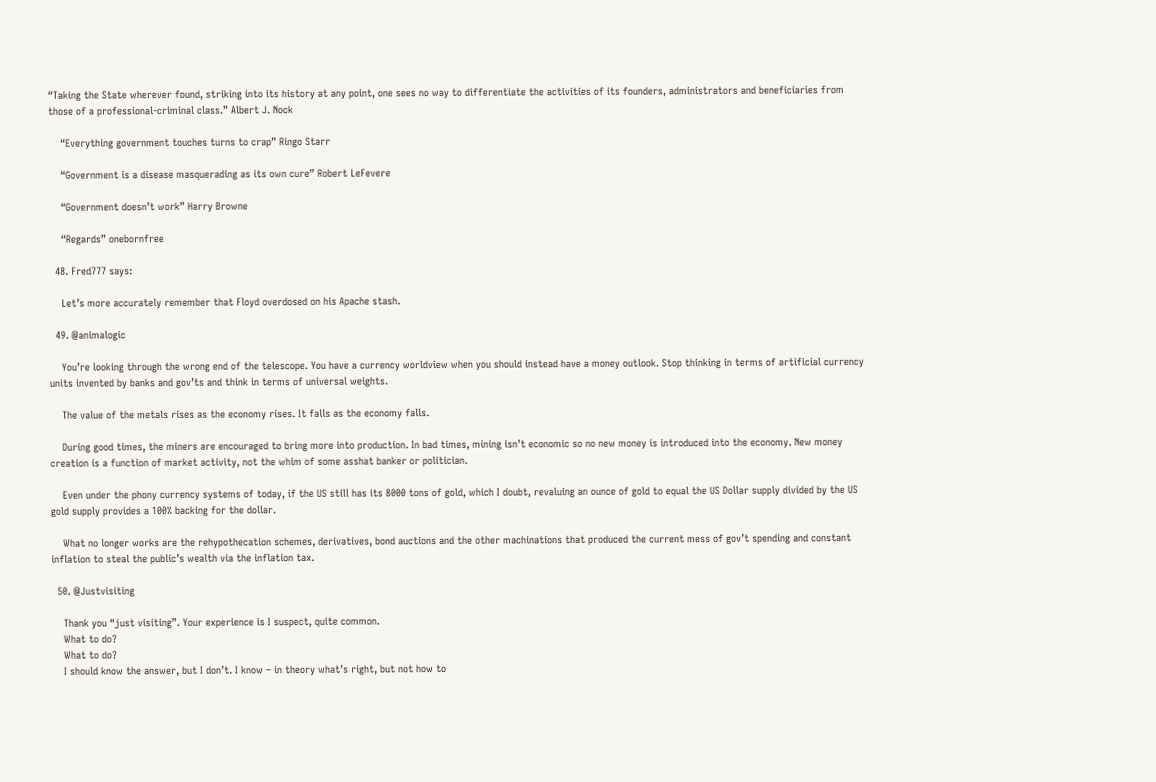“Taking the State wherever found, striking into its history at any point, one sees no way to differentiate the activities of its founders, administrators and beneficiaries from those of a professional-criminal class.” Albert J. Nock

    “Everything government touches turns to crap” Ringo Starr

    “Government is a disease masquerading as its own cure” Robert LeFevere

    “Government doesn’t work” Harry Browne

    “Regards” onebornfree

  48. Fred777 says:

    Let’s more accurately remember that Floyd overdosed on his Apache stash.

  49. @animalogic

    You’re looking through the wrong end of the telescope. You have a currency worldview when you should instead have a money outlook. Stop thinking in terms of artificial currency units invented by banks and gov’ts and think in terms of universal weights.

    The value of the metals rises as the economy rises. It falls as the economy falls.

    During good times, the miners are encouraged to bring more into production. In bad times, mining isn’t economic so no new money is introduced into the economy. New money creation is a function of market activity, not the whim of some asshat banker or politician.

    Even under the phony currency systems of today, if the US still has its 8000 tons of gold, which I doubt, revaluing an ounce of gold to equal the US Dollar supply divided by the US gold supply provides a 100% backing for the dollar.

    What no longer works are the rehypothecation schemes, derivatives, bond auctions and the other machinations that produced the current mess of gov’t spending and constant inflation to steal the public’s wealth via the inflation tax.

  50. @Justvisiting

    Thank you “just visiting”. Your experience is I suspect, quite common.
    What to do?
    What to do?
    I should know the answer, but I don’t. I know – in theory what’s right, but not how to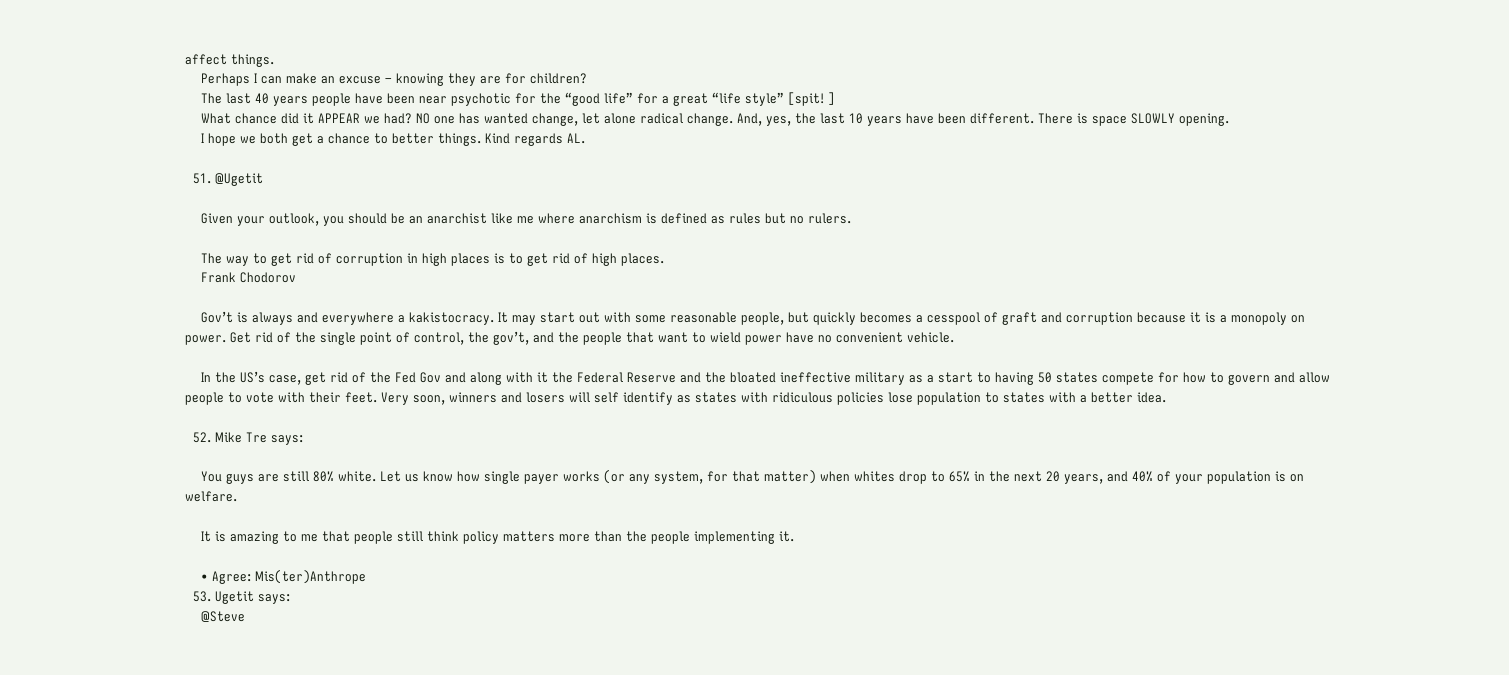affect things.
    Perhaps I can make an excuse – knowing they are for children?
    The last 40 years people have been near psychotic for the “good life” for a great “life style” [spit! ]
    What chance did it APPEAR we had? NO one has wanted change, let alone radical change. And, yes, the last 10 years have been different. There is space SLOWLY opening.
    I hope we both get a chance to better things. Kind regards AL.

  51. @Ugetit

    Given your outlook, you should be an anarchist like me where anarchism is defined as rules but no rulers.

    The way to get rid of corruption in high places is to get rid of high places.
    Frank Chodorov

    Gov’t is always and everywhere a kakistocracy. It may start out with some reasonable people, but quickly becomes a cesspool of graft and corruption because it is a monopoly on power. Get rid of the single point of control, the gov’t, and the people that want to wield power have no convenient vehicle.

    In the US’s case, get rid of the Fed Gov and along with it the Federal Reserve and the bloated ineffective military as a start to having 50 states compete for how to govern and allow people to vote with their feet. Very soon, winners and losers will self identify as states with ridiculous policies lose population to states with a better idea.

  52. Mike Tre says:

    You guys are still 80% white. Let us know how single payer works (or any system, for that matter) when whites drop to 65% in the next 20 years, and 40% of your population is on welfare.

    It is amazing to me that people still think policy matters more than the people implementing it.

    • Agree: Mis(ter)Anthrope
  53. Ugetit says:
    @Steve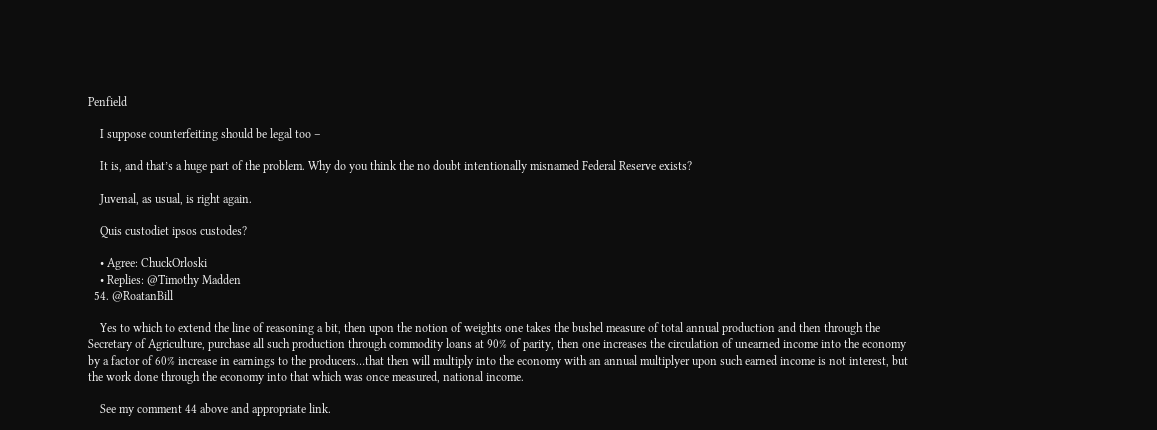Penfield

    I suppose counterfeiting should be legal too –

    It is, and that’s a huge part of the problem. Why do you think the no doubt intentionally misnamed Federal Reserve exists?

    Juvenal, as usual, is right again.

    Quis custodiet ipsos custodes?

    • Agree: ChuckOrloski
    • Replies: @Timothy Madden
  54. @RoatanBill

    Yes to which to extend the line of reasoning a bit, then upon the notion of weights one takes the bushel measure of total annual production and then through the Secretary of Agriculture, purchase all such production through commodity loans at 90% of parity, then one increases the circulation of unearned income into the economy by a factor of 60% increase in earnings to the producers…that then will multiply into the economy with an annual multiplyer upon such earned income is not interest, but the work done through the economy into that which was once measured, national income.

    See my comment 44 above and appropriate link.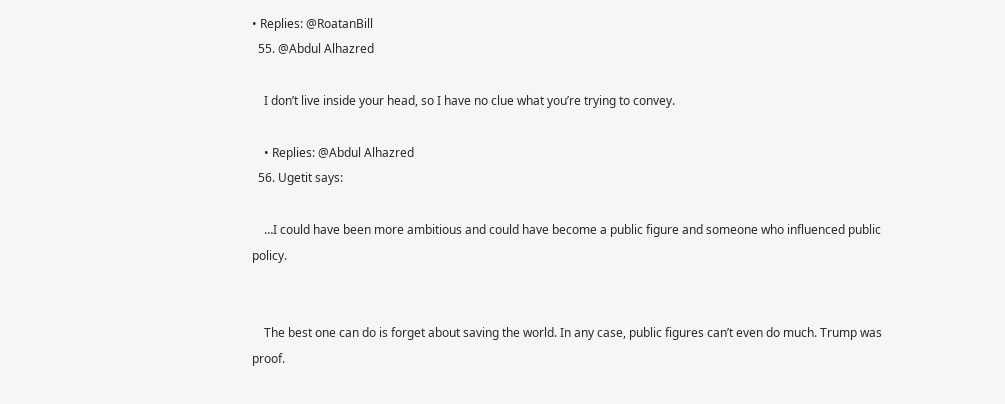• Replies: @RoatanBill
  55. @Abdul Alhazred

    I don’t live inside your head, so I have no clue what you’re trying to convey.

    • Replies: @Abdul Alhazred
  56. Ugetit says:

    …I could have been more ambitious and could have become a public figure and someone who influenced public policy.


    The best one can do is forget about saving the world. In any case, public figures can’t even do much. Trump was proof.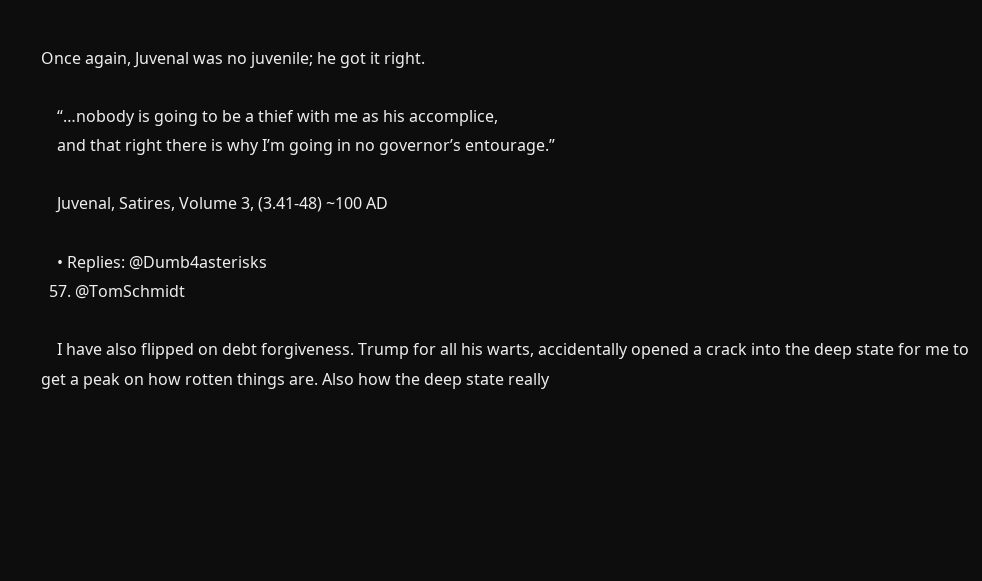Once again, Juvenal was no juvenile; he got it right.

    “…nobody is going to be a thief with me as his accomplice,
    and that right there is why I’m going in no governor’s entourage.”

    Juvenal, Satires, Volume 3, (3.41-48) ~100 AD

    • Replies: @Dumb4asterisks
  57. @TomSchmidt

    I have also flipped on debt forgiveness. Trump for all his warts, accidentally opened a crack into the deep state for me to get a peak on how rotten things are. Also how the deep state really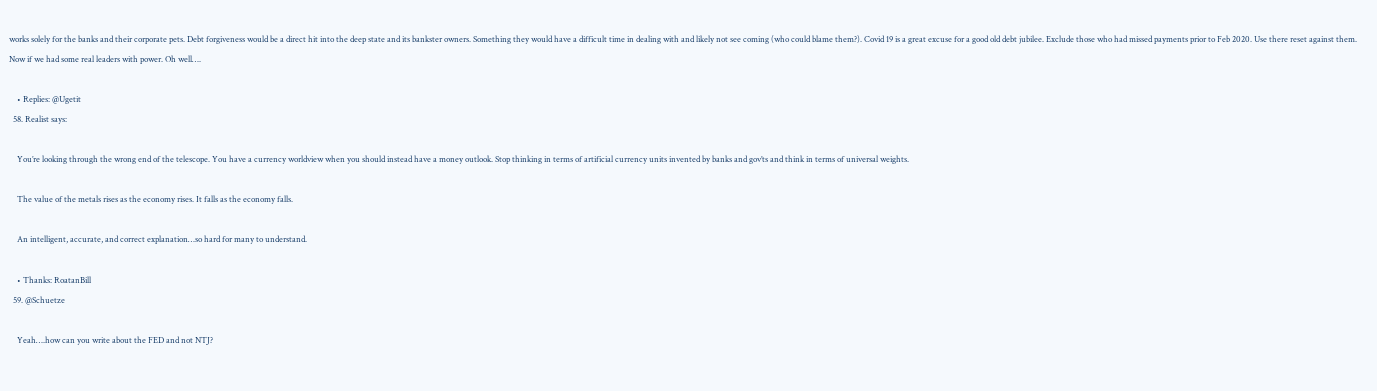works solely for the banks and their corporate pets. Debt forgiveness would be a direct hit into the deep state and its bankster owners. Something they would have a difficult time in dealing with and likely not see coming (who could blame them?). Covid 19 is a great excuse for a good old debt jubilee. Exclude those who had missed payments prior to Feb 2020. Use there reset against them. Now if we had some real leaders with power. Oh well….

    • Replies: @Ugetit
  58. Realist says:

    You’re looking through the wrong end of the telescope. You have a currency worldview when you should instead have a money outlook. Stop thinking in terms of artificial currency units invented by banks and gov’ts and think in terms of universal weights.

    The value of the metals rises as the economy rises. It falls as the economy falls.

    An intelligent, accurate, and correct explanation…so hard for many to understand.

    • Thanks: RoatanBill
  59. @Schuetze

    Yeah….how can you write about the FED and not NTJ?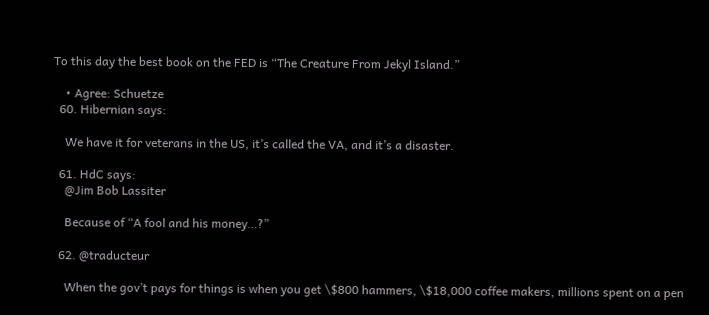To this day the best book on the FED is “The Creature From Jekyl Island.”

    • Agree: Schuetze
  60. Hibernian says:

    We have it for veterans in the US, it’s called the VA, and it’s a disaster.

  61. HdC says:
    @Jim Bob Lassiter

    Because of “A fool and his money…?”

  62. @traducteur

    When the gov’t pays for things is when you get \$800 hammers, \$18,000 coffee makers, millions spent on a pen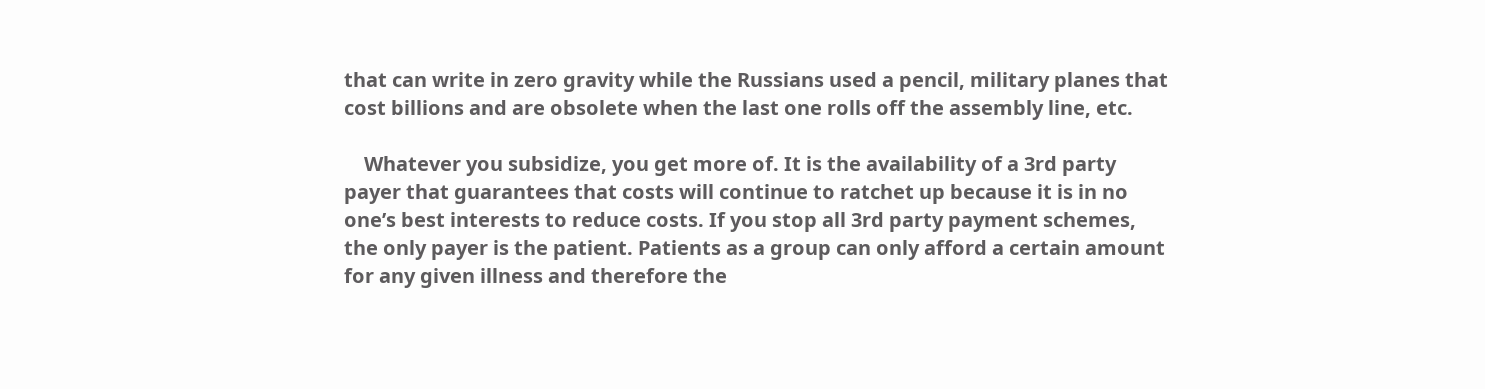that can write in zero gravity while the Russians used a pencil, military planes that cost billions and are obsolete when the last one rolls off the assembly line, etc.

    Whatever you subsidize, you get more of. It is the availability of a 3rd party payer that guarantees that costs will continue to ratchet up because it is in no one’s best interests to reduce costs. If you stop all 3rd party payment schemes, the only payer is the patient. Patients as a group can only afford a certain amount for any given illness and therefore the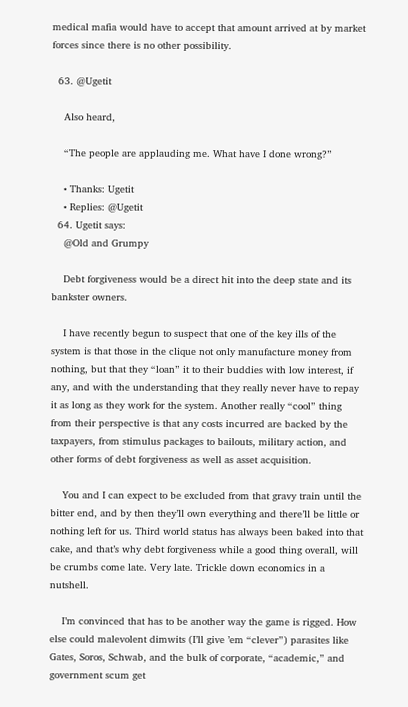medical mafia would have to accept that amount arrived at by market forces since there is no other possibility.

  63. @Ugetit

    Also heard,

    “The people are applauding me. What have I done wrong?”

    • Thanks: Ugetit
    • Replies: @Ugetit
  64. Ugetit says:
    @Old and Grumpy

    Debt forgiveness would be a direct hit into the deep state and its bankster owners.

    I have recently begun to suspect that one of the key ills of the system is that those in the clique not only manufacture money from nothing, but that they “loan” it to their buddies with low interest, if any, and with the understanding that they really never have to repay it as long as they work for the system. Another really “cool” thing from their perspective is that any costs incurred are backed by the taxpayers, from stimulus packages to bailouts, military action, and other forms of debt forgiveness as well as asset acquisition.

    You and I can expect to be excluded from that gravy train until the bitter end, and by then they’ll own everything and there’ll be little or nothing left for us. Third world status has always been baked into that cake, and that’s why debt forgiveness while a good thing overall, will be crumbs come late. Very late. Trickle down economics in a nutshell.

    I’m convinced that has to be another way the game is rigged. How else could malevolent dimwits (I’ll give ’em “clever”) parasites like Gates, Soros, Schwab, and the bulk of corporate, “academic,” and government scum get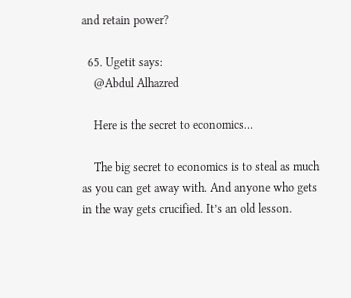and retain power?

  65. Ugetit says:
    @Abdul Alhazred

    Here is the secret to economics…

    The big secret to economics is to steal as much as you can get away with. And anyone who gets in the way gets crucified. It’s an old lesson.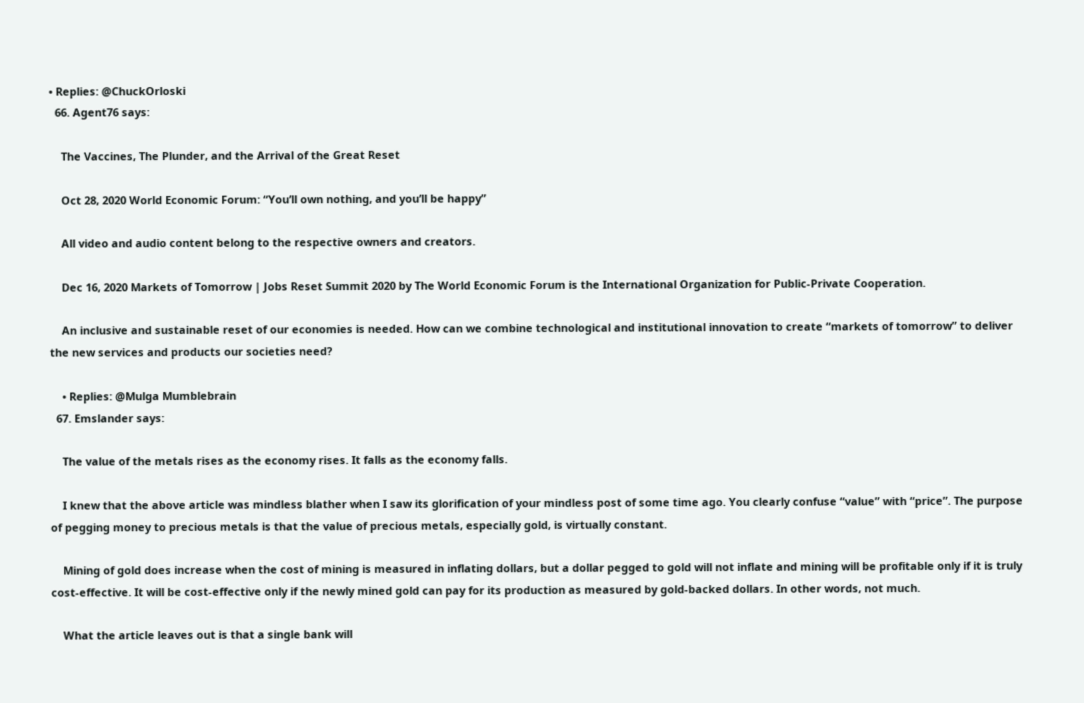• Replies: @ChuckOrloski
  66. Agent76 says:

    The Vaccines, The Plunder, and the Arrival of the Great Reset

    Oct 28, 2020 World Economic Forum: “You’ll own nothing, and you’ll be happy”

    All video and audio content belong to the respective owners and creators.

    Dec 16, 2020 Markets of Tomorrow | Jobs Reset Summit 2020 by The World Economic Forum is the International Organization for Public-Private Cooperation.

    An inclusive and sustainable reset of our economies is needed. How can we combine technological and institutional innovation to create “markets of tomorrow” to deliver the new services and products our societies need?

    • Replies: @Mulga Mumblebrain
  67. Emslander says:

    The value of the metals rises as the economy rises. It falls as the economy falls.

    I knew that the above article was mindless blather when I saw its glorification of your mindless post of some time ago. You clearly confuse “value” with “price”. The purpose of pegging money to precious metals is that the value of precious metals, especially gold, is virtually constant.

    Mining of gold does increase when the cost of mining is measured in inflating dollars, but a dollar pegged to gold will not inflate and mining will be profitable only if it is truly cost-effective. It will be cost-effective only if the newly mined gold can pay for its production as measured by gold-backed dollars. In other words, not much.

    What the article leaves out is that a single bank will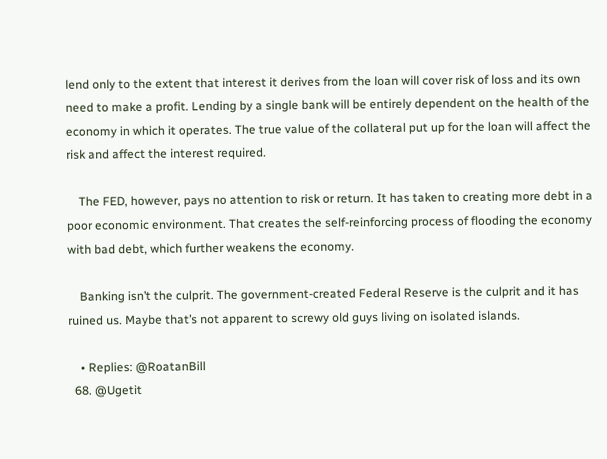lend only to the extent that interest it derives from the loan will cover risk of loss and its own need to make a profit. Lending by a single bank will be entirely dependent on the health of the economy in which it operates. The true value of the collateral put up for the loan will affect the risk and affect the interest required.

    The FED, however, pays no attention to risk or return. It has taken to creating more debt in a poor economic environment. That creates the self-reinforcing process of flooding the economy with bad debt, which further weakens the economy.

    Banking isn’t the culprit. The government-created Federal Reserve is the culprit and it has ruined us. Maybe that’s not apparent to screwy old guys living on isolated islands.

    • Replies: @RoatanBill
  68. @Ugetit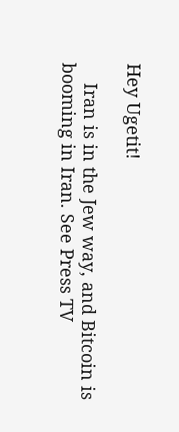Hey Ugetit!

    Iran is in the Jew way, and Bitcoin is booming in Iran. See Press TV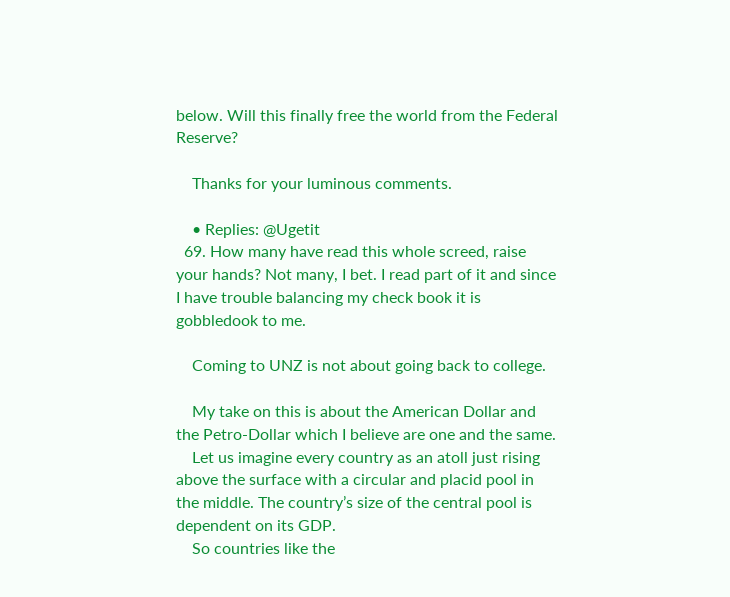below. Will this finally free the world from the Federal Reserve?

    Thanks for your luminous comments.

    • Replies: @Ugetit
  69. How many have read this whole screed, raise your hands? Not many, I bet. I read part of it and since I have trouble balancing my check book it is gobbledook to me.

    Coming to UNZ is not about going back to college.

    My take on this is about the American Dollar and the Petro-Dollar which I believe are one and the same.
    Let us imagine every country as an atoll just rising above the surface with a circular and placid pool in the middle. The country’s size of the central pool is dependent on its GDP.
    So countries like the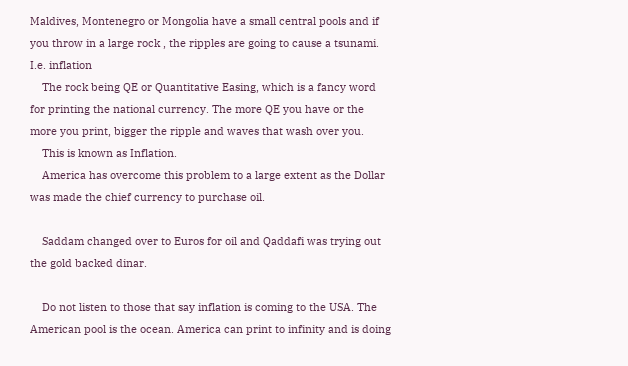Maldives, Montenegro or Mongolia have a small central pools and if you throw in a large rock , the ripples are going to cause a tsunami. I.e. inflation
    The rock being QE or Quantitative Easing, which is a fancy word for printing the national currency. The more QE you have or the more you print, bigger the ripple and waves that wash over you.
    This is known as Inflation.
    America has overcome this problem to a large extent as the Dollar was made the chief currency to purchase oil.

    Saddam changed over to Euros for oil and Qaddafi was trying out the gold backed dinar.

    Do not listen to those that say inflation is coming to the USA. The American pool is the ocean. America can print to infinity and is doing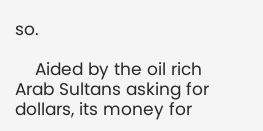so.

    Aided by the oil rich Arab Sultans asking for dollars, its money for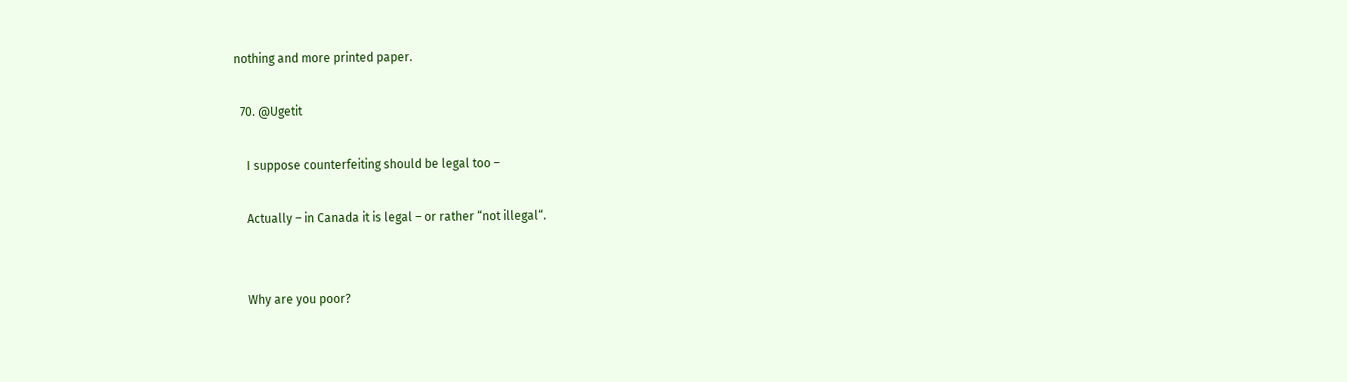nothing and more printed paper.

  70. @Ugetit

    I suppose counterfeiting should be legal too –

    Actually – in Canada it is legal – or rather “not illegal“.


    Why are you poor?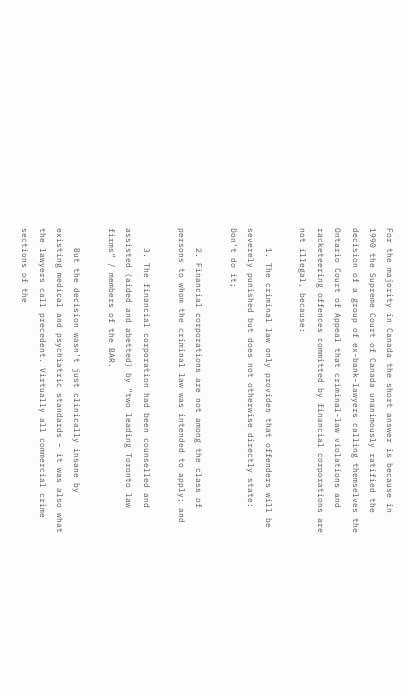For the majority in Canada the short answer is because in 1990 the Supreme Court of Canada unanimously ratified the decision of a group of ex-bank-lawyers calling themselves the Ontario Court of Appeal that criminal-law violations and racketeering offences committed by financial corporations are not illegal, because:

    1. The criminal law only provides that offenders will be severely punished but does not otherwise directly state: Don’t do it;

    2. Financial corporations are not among the class of persons to whom the criminal law was intended to apply; and

    3. The financial corporation had been counselled and assisted (aided and abetted) by “two leading Toronto law firms” / members of the BAR.

    But the decision wasn’t just clinically insane by existing medical and psychiatric standards – it was also what the lawyers call precedent. Virtually all commercial crime sections of the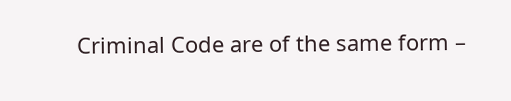Criminal Code are of the same form –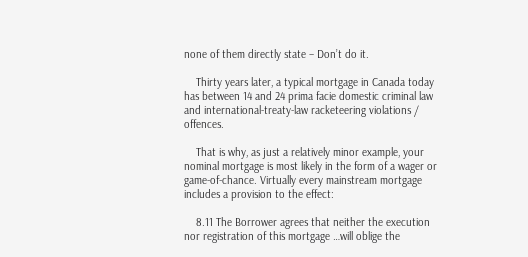none of them directly state – Don’t do it.

    Thirty years later, a typical mortgage in Canada today has between 14 and 24 prima facie domestic criminal law and international-treaty-law racketeering violations / offences.

    That is why, as just a relatively minor example, your nominal mortgage is most likely in the form of a wager or game-of-chance. Virtually every mainstream mortgage includes a provision to the effect:

    8.11 The Borrower agrees that neither the execution nor registration of this mortgage …will oblige the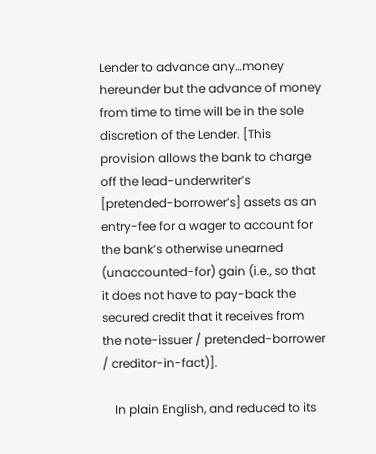Lender to advance any…money hereunder but the advance of money from time to time will be in the sole discretion of the Lender. [This provision allows the bank to charge off the lead-underwriter’s [pretended-borrower’s] assets as an entry-fee for a wager to account for the bank’s otherwise unearned (unaccounted-for) gain (i.e., so that it does not have to pay-back the secured credit that it receives from the note-issuer / pretended-borrower / creditor-in-fact)].

    In plain English, and reduced to its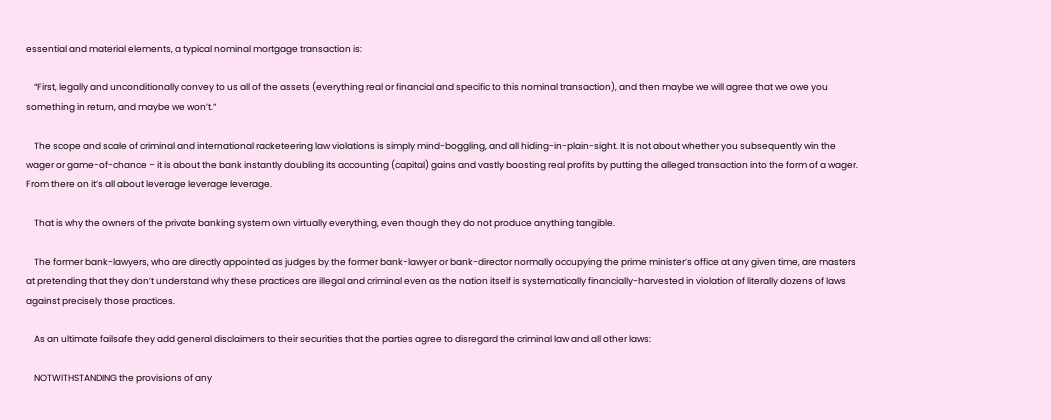essential and material elements, a typical nominal mortgage transaction is:

    “First, legally and unconditionally convey to us all of the assets (everything real or financial and specific to this nominal transaction), and then maybe we will agree that we owe you something in return, and maybe we won’t.”

    The scope and scale of criminal and international racketeering law violations is simply mind-boggling, and all hiding-in-plain-sight. It is not about whether you subsequently win the wager or game-of-chance – it is about the bank instantly doubling its accounting (capital) gains and vastly boosting real profits by putting the alleged transaction into the form of a wager. From there on it’s all about leverage leverage leverage.

    That is why the owners of the private banking system own virtually everything, even though they do not produce anything tangible.

    The former bank-lawyers, who are directly appointed as judges by the former bank-lawyer or bank-director normally occupying the prime minister’s office at any given time, are masters at pretending that they don’t understand why these practices are illegal and criminal even as the nation itself is systematically financially-harvested in violation of literally dozens of laws against precisely those practices.

    As an ultimate failsafe they add general disclaimers to their securities that the parties agree to disregard the criminal law and all other laws:

    NOTWITHSTANDING the provisions of any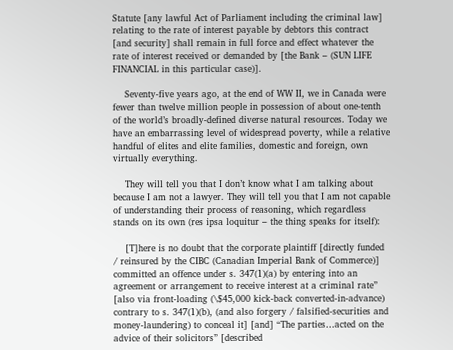Statute [any lawful Act of Parliament including the criminal law] relating to the rate of interest payable by debtors this contract [and security] shall remain in full force and effect whatever the rate of interest received or demanded by [the Bank – (SUN LIFE FINANCIAL in this particular case)].

    Seventy-five years ago, at the end of WW II, we in Canada were fewer than twelve million people in possession of about one-tenth of the world’s broadly-defined diverse natural resources. Today we have an embarrassing level of widespread poverty, while a relative handful of elites and elite families, domestic and foreign, own virtually everything.

    They will tell you that I don’t know what I am talking about because I am not a lawyer. They will tell you that I am not capable of understanding their process of reasoning, which regardless stands on its own (res ipsa loquitur – the thing speaks for itself):

    [T]here is no doubt that the corporate plaintiff [directly funded / reinsured by the CIBC (Canadian Imperial Bank of Commerce)] committed an offence under s. 347(1)(a) by entering into an agreement or arrangement to receive interest at a criminal rate” [also via front-loading (\$45,000 kick-back converted-in-advance) contrary to s. 347(1)(b), (and also forgery / falsified-securities and money-laundering) to conceal it] [and] “The parties…acted on the advice of their solicitors” [described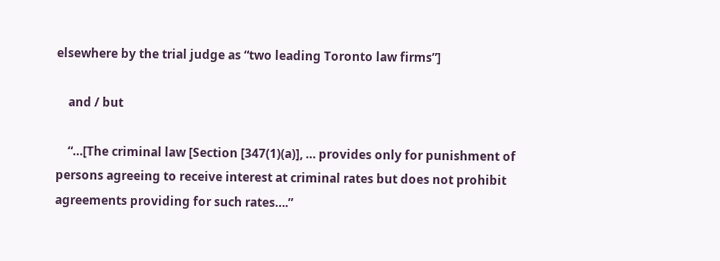elsewhere by the trial judge as “two leading Toronto law firms”]

    and / but

    “…[The criminal law [Section [347(1)(a)], … provides only for punishment of persons agreeing to receive interest at criminal rates but does not prohibit agreements providing for such rates….”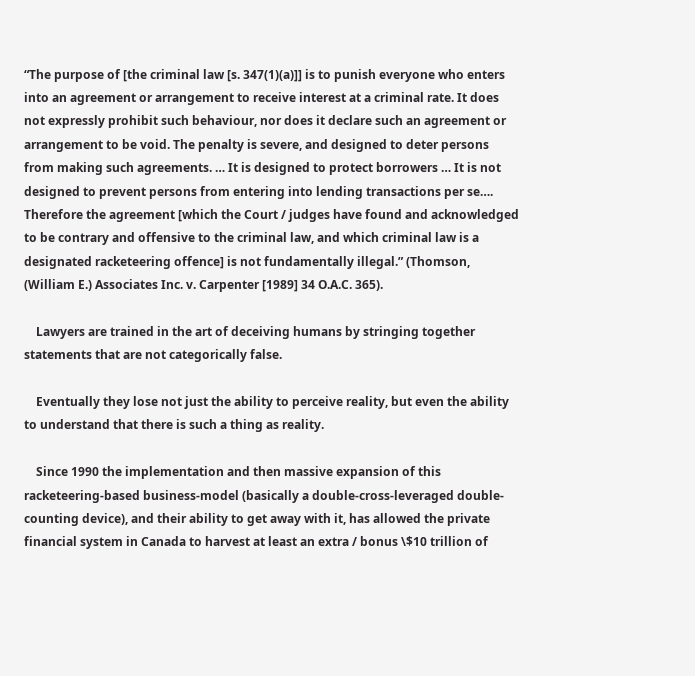“The purpose of [the criminal law [s. 347(1)(a)]] is to punish everyone who enters into an agreement or arrangement to receive interest at a criminal rate. It does not expressly prohibit such behaviour, nor does it declare such an agreement or arrangement to be void. The penalty is severe, and designed to deter persons from making such agreements. … It is designed to protect borrowers … It is not designed to prevent persons from entering into lending transactions per se…. Therefore the agreement [which the Court / judges have found and acknowledged to be contrary and offensive to the criminal law, and which criminal law is a designated racketeering offence] is not fundamentally illegal.” (Thomson, (William E.) Associates Inc. v. Carpenter [1989] 34 O.A.C. 365).

    Lawyers are trained in the art of deceiving humans by stringing together statements that are not categorically false.

    Eventually they lose not just the ability to perceive reality, but even the ability to understand that there is such a thing as reality.

    Since 1990 the implementation and then massive expansion of this racketeering-based business-model (basically a double-cross-leveraged double-counting device), and their ability to get away with it, has allowed the private financial system in Canada to harvest at least an extra / bonus \$10 trillion of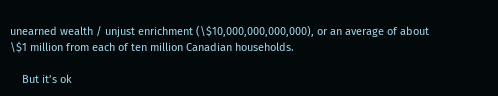unearned wealth / unjust enrichment (\$10,000,000,000,000), or an average of about \$1 million from each of ten million Canadian households.

    But it’s ok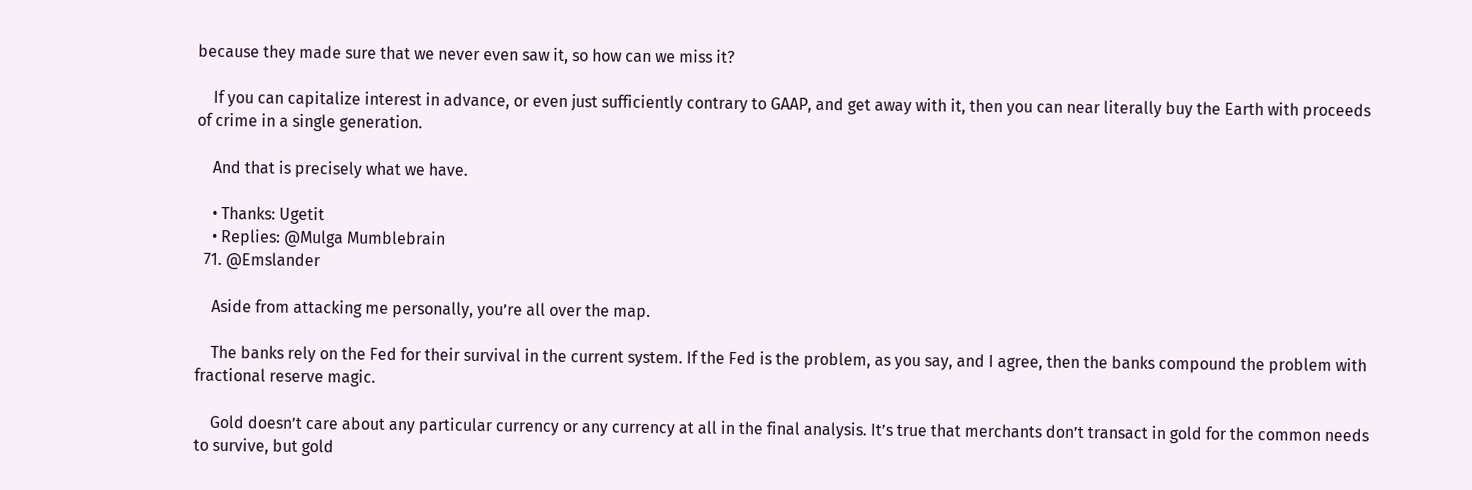because they made sure that we never even saw it, so how can we miss it?

    If you can capitalize interest in advance, or even just sufficiently contrary to GAAP, and get away with it, then you can near literally buy the Earth with proceeds of crime in a single generation.

    And that is precisely what we have.

    • Thanks: Ugetit
    • Replies: @Mulga Mumblebrain
  71. @Emslander

    Aside from attacking me personally, you’re all over the map.

    The banks rely on the Fed for their survival in the current system. If the Fed is the problem, as you say, and I agree, then the banks compound the problem with fractional reserve magic.

    Gold doesn’t care about any particular currency or any currency at all in the final analysis. It’s true that merchants don’t transact in gold for the common needs to survive, but gold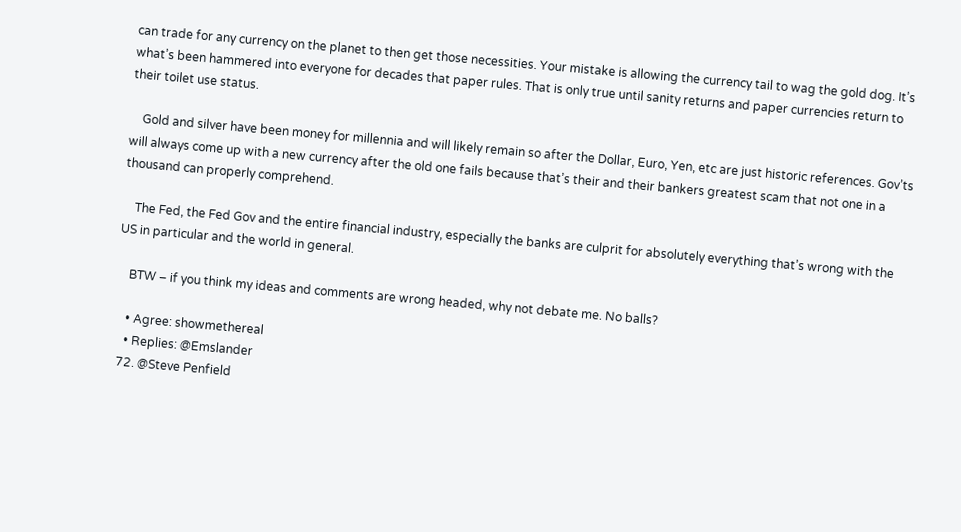can trade for any currency on the planet to then get those necessities. Your mistake is allowing the currency tail to wag the gold dog. It’s what’s been hammered into everyone for decades that paper rules. That is only true until sanity returns and paper currencies return to their toilet use status.

    Gold and silver have been money for millennia and will likely remain so after the Dollar, Euro, Yen, etc are just historic references. Gov’ts will always come up with a new currency after the old one fails because that’s their and their bankers greatest scam that not one in a thousand can properly comprehend.

    The Fed, the Fed Gov and the entire financial industry, especially the banks are culprit for absolutely everything that’s wrong with the US in particular and the world in general.

    BTW – if you think my ideas and comments are wrong headed, why not debate me. No balls?

    • Agree: showmethereal
    • Replies: @Emslander
  72. @Steve Penfield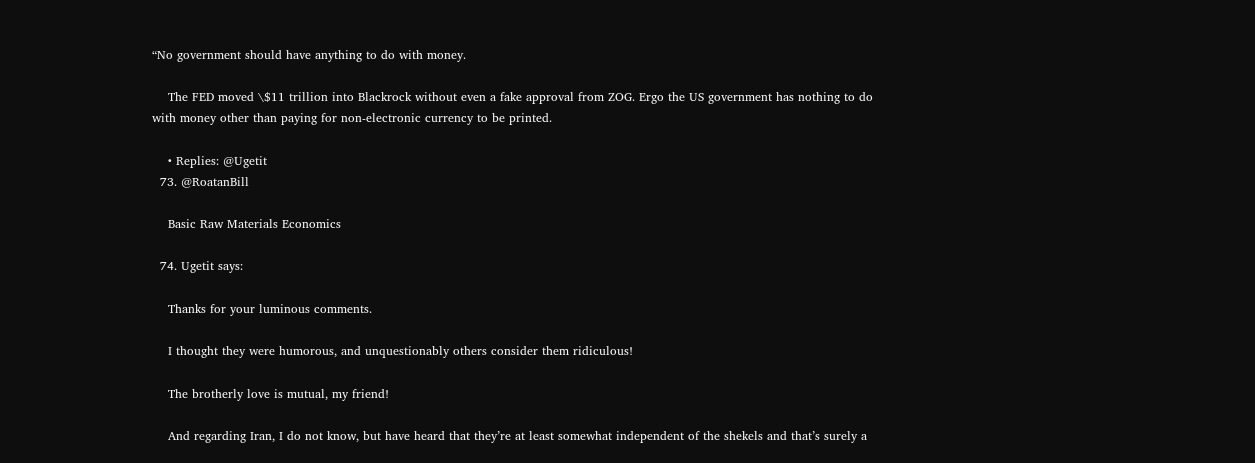“No government should have anything to do with money.

    The FED moved \$11 trillion into Blackrock without even a fake approval from ZOG. Ergo the US government has nothing to do with money other than paying for non-electronic currency to be printed.

    • Replies: @Ugetit
  73. @RoatanBill

    Basic Raw Materials Economics

  74. Ugetit says:

    Thanks for your luminous comments.

    I thought they were humorous, and unquestionably others consider them ridiculous!

    The brotherly love is mutual, my friend!

    And regarding Iran, I do not know, but have heard that they’re at least somewhat independent of the shekels and that’s surely a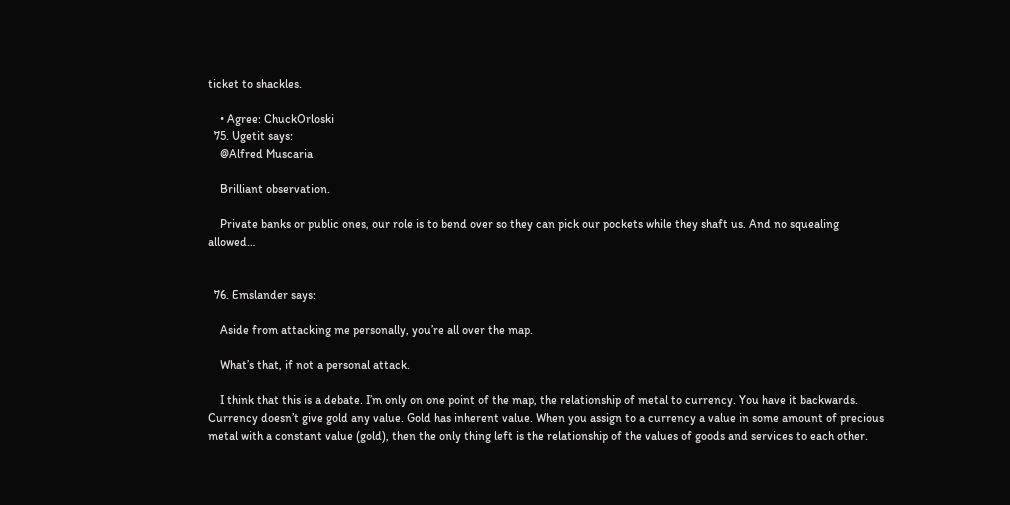ticket to shackles.

    • Agree: ChuckOrloski
  75. Ugetit says:
    @Alfred Muscaria

    Brilliant observation.

    Private banks or public ones, our role is to bend over so they can pick our pockets while they shaft us. And no squealing allowed…


  76. Emslander says:

    Aside from attacking me personally, you’re all over the map.

    What’s that, if not a personal attack.

    I think that this is a debate. I’m only on one point of the map, the relationship of metal to currency. You have it backwards. Currency doesn’t give gold any value. Gold has inherent value. When you assign to a currency a value in some amount of precious metal with a constant value (gold), then the only thing left is the relationship of the values of goods and services to each other.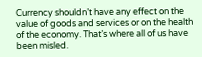Currency shouldn’t have any effect on the value of goods and services or on the health of the economy. That’s where all of us have been misled.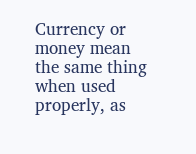Currency or money mean the same thing when used properly, as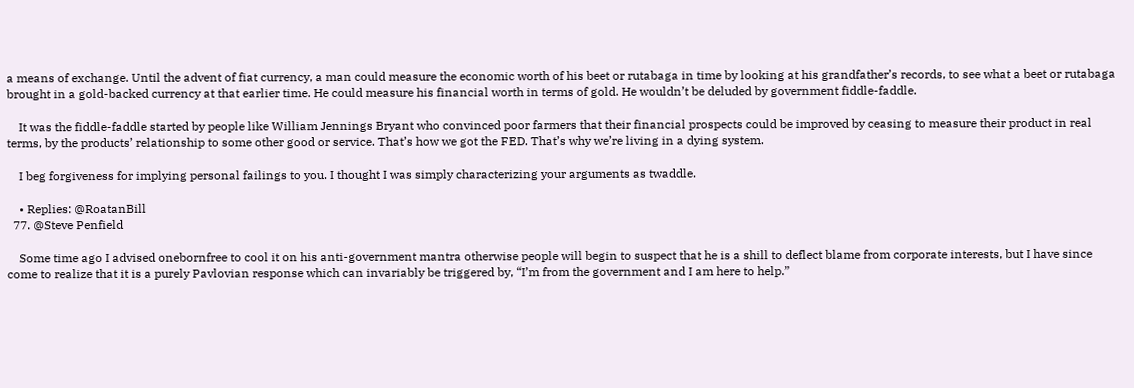a means of exchange. Until the advent of fiat currency, a man could measure the economic worth of his beet or rutabaga in time by looking at his grandfather’s records, to see what a beet or rutabaga brought in a gold-backed currency at that earlier time. He could measure his financial worth in terms of gold. He wouldn’t be deluded by government fiddle-faddle.

    It was the fiddle-faddle started by people like William Jennings Bryant who convinced poor farmers that their financial prospects could be improved by ceasing to measure their product in real terms, by the products’ relationship to some other good or service. That’s how we got the FED. That’s why we’re living in a dying system.

    I beg forgiveness for implying personal failings to you. I thought I was simply characterizing your arguments as twaddle.

    • Replies: @RoatanBill
  77. @Steve Penfield

    Some time ago I advised onebornfree to cool it on his anti-government mantra otherwise people will begin to suspect that he is a shill to deflect blame from corporate interests, but I have since come to realize that it is a purely Pavlovian response which can invariably be triggered by, “I’m from the government and I am here to help.”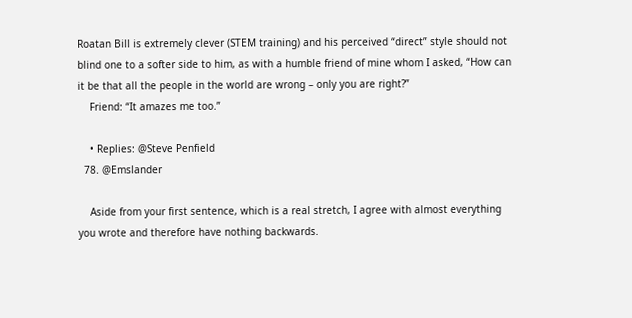Roatan Bill is extremely clever (STEM training) and his perceived “direct” style should not blind one to a softer side to him, as with a humble friend of mine whom I asked, “How can it be that all the people in the world are wrong – only you are right?”
    Friend: “It amazes me too.”

    • Replies: @Steve Penfield
  78. @Emslander

    Aside from your first sentence, which is a real stretch, I agree with almost everything you wrote and therefore have nothing backwards.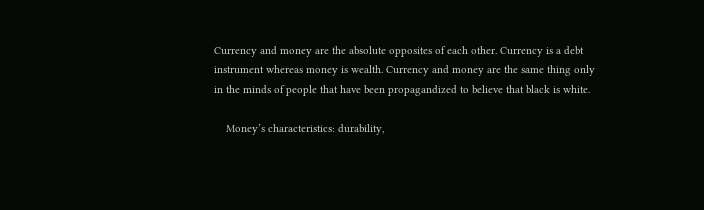Currency and money are the absolute opposites of each other. Currency is a debt instrument whereas money is wealth. Currency and money are the same thing only in the minds of people that have been propagandized to believe that black is white.

    Money’s characteristics: durability,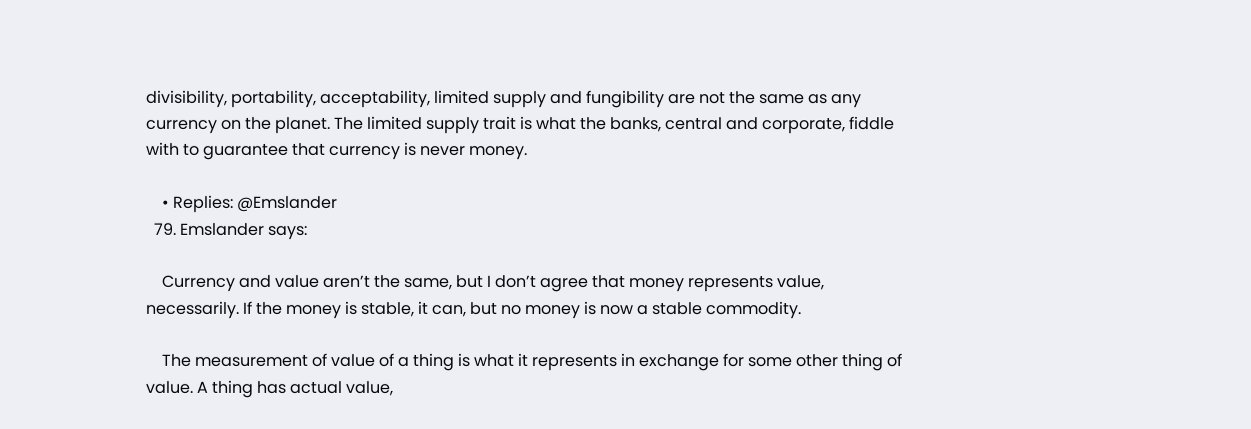divisibility, portability, acceptability, limited supply and fungibility are not the same as any currency on the planet. The limited supply trait is what the banks, central and corporate, fiddle with to guarantee that currency is never money.

    • Replies: @Emslander
  79. Emslander says:

    Currency and value aren’t the same, but I don’t agree that money represents value, necessarily. If the money is stable, it can, but no money is now a stable commodity.

    The measurement of value of a thing is what it represents in exchange for some other thing of value. A thing has actual value,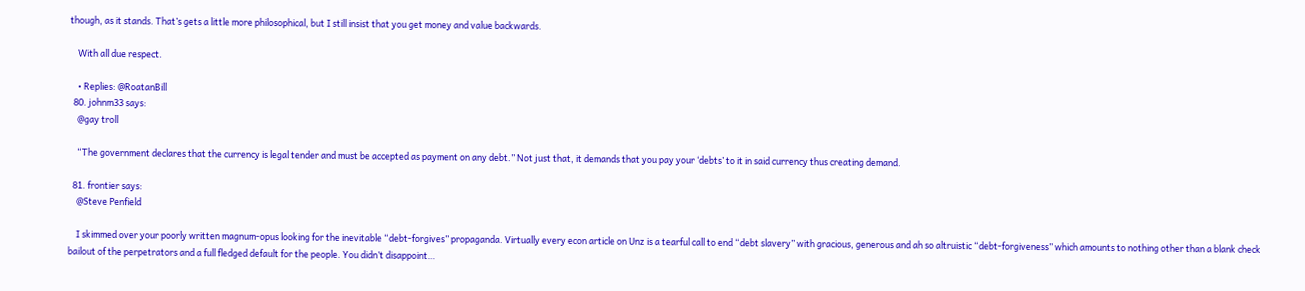though, as it stands. That’s gets a little more philosophical, but I still insist that you get money and value backwards.

    With all due respect.

    • Replies: @RoatanBill
  80. johnm33 says:
    @gay troll

    “The government declares that the currency is legal tender and must be accepted as payment on any debt.” Not just that, it demands that you pay your ‘debts’ to it in said currency thus creating demand.

  81. frontier says:
    @Steve Penfield

    I skimmed over your poorly written magnum-opus looking for the inevitable “debt-forgives” propaganda. Virtually every econ article on Unz is a tearful call to end “debt slavery” with gracious, generous and ah so altruistic “debt-forgiveness” which amounts to nothing other than a blank check bailout of the perpetrators and a full fledged default for the people. You didn’t disappoint…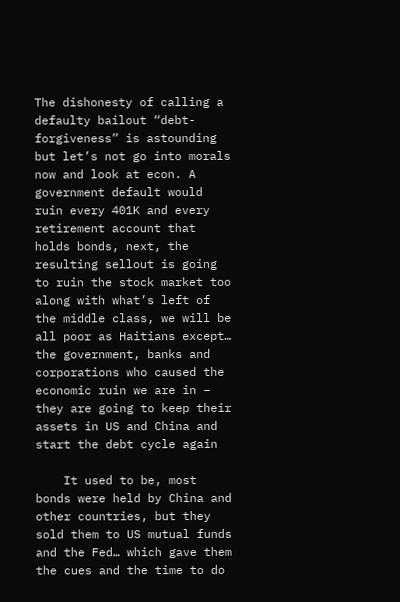The dishonesty of calling a defaulty bailout “debt-forgiveness” is astounding but let’s not go into morals now and look at econ. A government default would ruin every 401K and every retirement account that holds bonds, next, the resulting sellout is going to ruin the stock market too along with what’s left of the middle class, we will be all poor as Haitians except… the government, banks and corporations who caused the economic ruin we are in – they are going to keep their assets in US and China and start the debt cycle again

    It used to be, most bonds were held by China and other countries, but they sold them to US mutual funds and the Fed… which gave them the cues and the time to do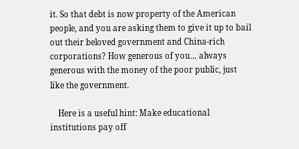it. So that debt is now property of the American people, and you are asking them to give it up to bail out their beloved government and China-rich corporations? How generous of you… always generous with the money of the poor public, just like the government.

    Here is a useful hint: Make educational institutions pay off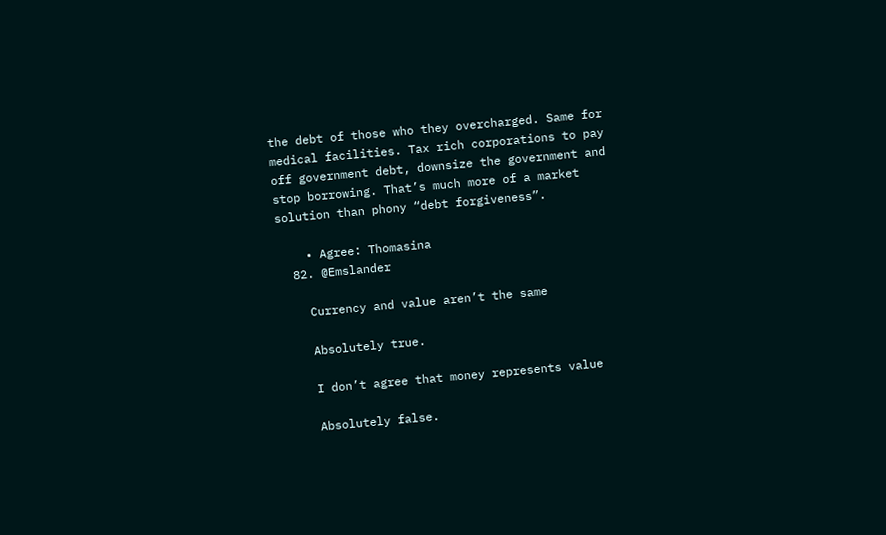the debt of those who they overcharged. Same for medical facilities. Tax rich corporations to pay off government debt, downsize the government and stop borrowing. That’s much more of a market solution than phony “debt forgiveness”.

    • Agree: Thomasina
  82. @Emslander

    Currency and value aren’t the same

    Absolutely true.

    I don’t agree that money represents value

    Absolutely false.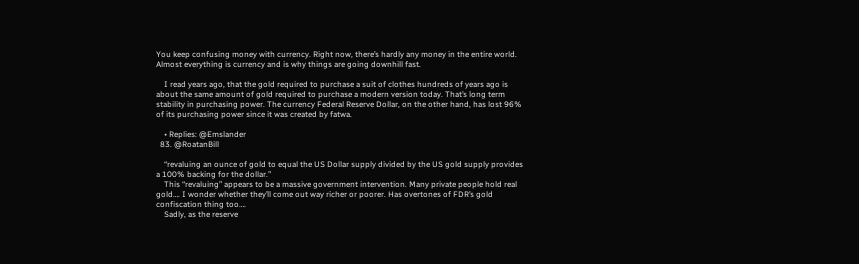You keep confusing money with currency. Right now, there’s hardly any money in the entire world. Almost everything is currency and is why things are going downhill fast.

    I read years ago, that the gold required to purchase a suit of clothes hundreds of years ago is about the same amount of gold required to purchase a modern version today. That’s long term stability in purchasing power. The currency Federal Reserve Dollar, on the other hand, has lost 96% of its purchasing power since it was created by fatwa.

    • Replies: @Emslander
  83. @RoatanBill

    “revaluing an ounce of gold to equal the US Dollar supply divided by the US gold supply provides a 100% backing for the dollar.”
    This “revaluing” appears to be a massive government intervention. Many private people hold real gold…. I wonder whether they’ll come out way richer or poorer. Has overtones of FDR’s gold confiscation thing too….
    Sadly, as the reserve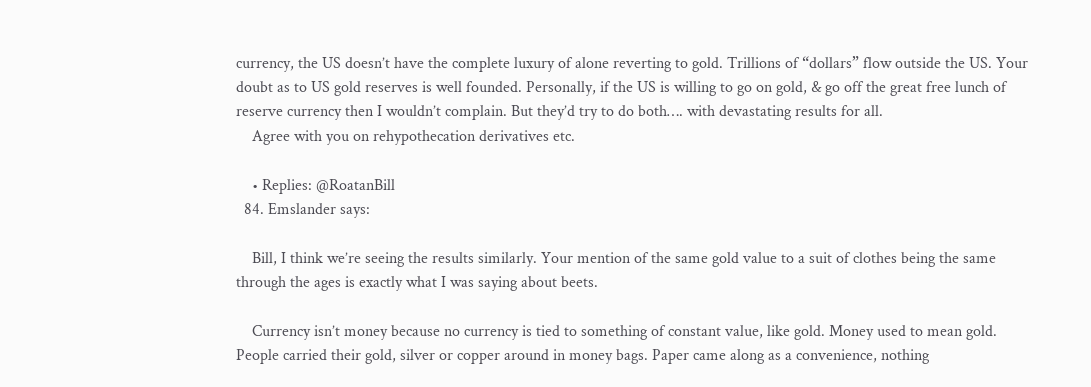currency, the US doesn’t have the complete luxury of alone reverting to gold. Trillions of “dollars” flow outside the US. Your doubt as to US gold reserves is well founded. Personally, if the US is willing to go on gold, & go off the great free lunch of reserve currency then I wouldn’t complain. But they’d try to do both…. with devastating results for all.
    Agree with you on rehypothecation derivatives etc.

    • Replies: @RoatanBill
  84. Emslander says:

    Bill, I think we’re seeing the results similarly. Your mention of the same gold value to a suit of clothes being the same through the ages is exactly what I was saying about beets.

    Currency isn’t money because no currency is tied to something of constant value, like gold. Money used to mean gold. People carried their gold, silver or copper around in money bags. Paper came along as a convenience, nothing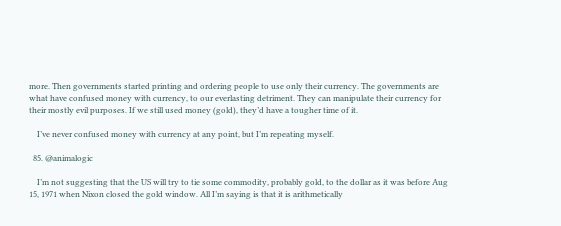more. Then governments started printing and ordering people to use only their currency. The governments are what have confused money with currency, to our everlasting detriment. They can manipulate their currency for their mostly evil purposes. If we still used money (gold), they’d have a tougher time of it.

    I’ve never confused money with currency at any point, but I’m repeating myself.

  85. @animalogic

    I’m not suggesting that the US will try to tie some commodity, probably gold, to the dollar as it was before Aug 15, 1971 when Nixon closed the gold window. All I’m saying is that it is arithmetically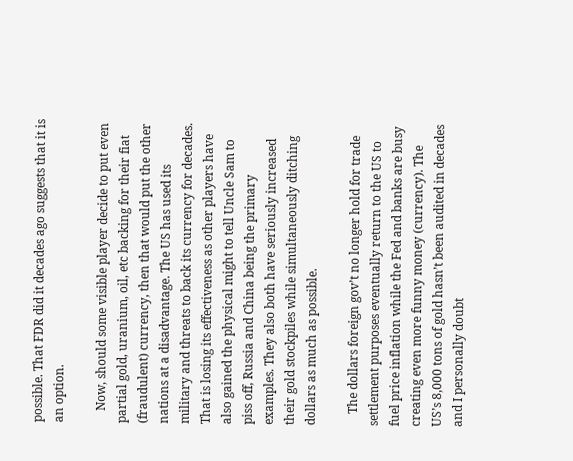possible. That FDR did it decades ago suggests that it is an option.

    Now, should some visible player decide to put even partial gold, uranium, oil, etc backing for their fiat (fraudulent) currency, then that would put the other nations at a disadvantage. The US has used its military and threats to back its currency for decades. That is losing its effectiveness as other players have also gained the physical might to tell Uncle Sam to piss off, Russia and China being the primary examples. They also both have seriously increased their gold stockpiles while simultaneously ditching dollars as much as possible.

    The dollars foreign gov’t no longer hold for trade settlement purposes eventually return to the US to fuel price inflation while the Fed and banks are busy creating even more funny money (currency). The US’s 8,000 tons of gold hasn’t been audited in decades and I personally doubt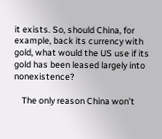it exists. So, should China, for example, back its currency with gold, what would the US use if its gold has been leased largely into nonexistence?

    The only reason China won’t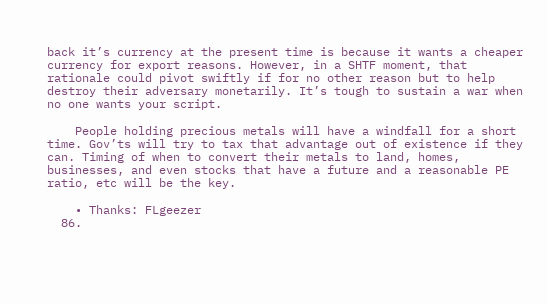back it’s currency at the present time is because it wants a cheaper currency for export reasons. However, in a SHTF moment, that rationale could pivot swiftly if for no other reason but to help destroy their adversary monetarily. It’s tough to sustain a war when no one wants your script.

    People holding precious metals will have a windfall for a short time. Gov’ts will try to tax that advantage out of existence if they can. Timing of when to convert their metals to land, homes, businesses, and even stocks that have a future and a reasonable PE ratio, etc will be the key.

    • Thanks: FLgeezer
  86.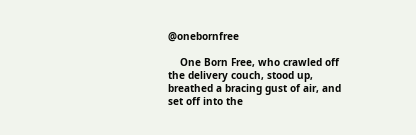@onebornfree

    One Born Free, who crawled off the delivery couch, stood up, breathed a bracing gust of air, and set off into the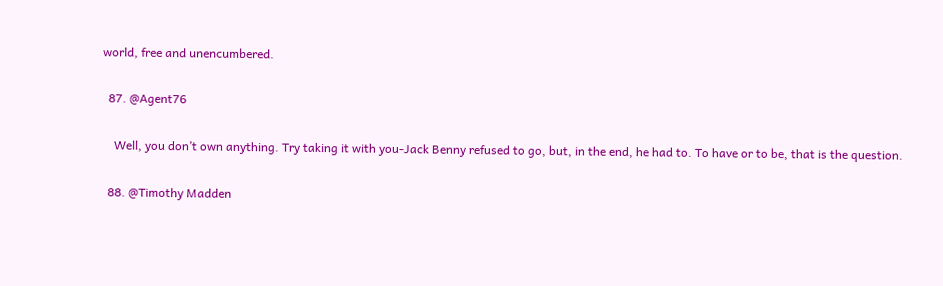world, free and unencumbered.

  87. @Agent76

    Well, you don’t own anything. Try taking it with you-Jack Benny refused to go, but, in the end, he had to. To have or to be, that is the question.

  88. @Timothy Madden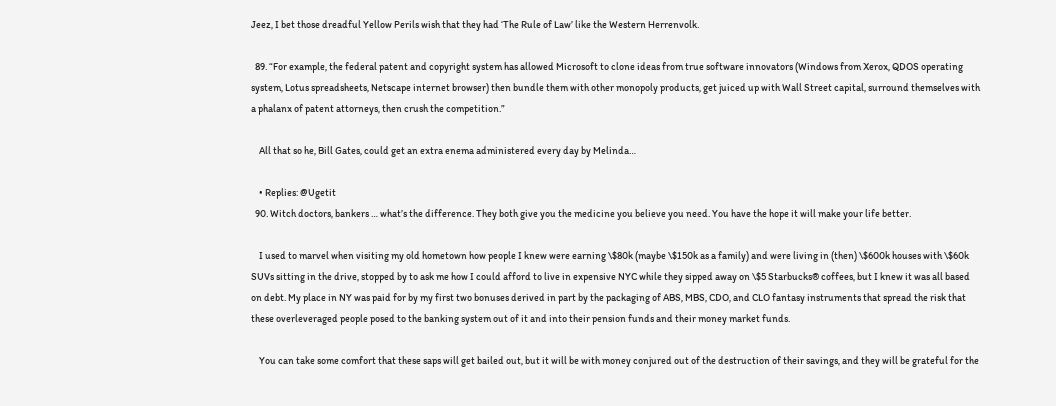Jeez, I bet those dreadful Yellow Perils wish that they had ‘The Rule of Law’ like the Western Herrenvolk.

  89. “For example, the federal patent and copyright system has allowed Microsoft to clone ideas from true software innovators (Windows from Xerox, QDOS operating system, Lotus spreadsheets, Netscape internet browser) then bundle them with other monopoly products, get juiced up with Wall Street capital, surround themselves with a phalanx of patent attorneys, then crush the competition.”

    All that so he, Bill Gates, could get an extra enema administered every day by Melinda…

    • Replies: @Ugetit
  90. Witch doctors, bankers … what’s the difference. They both give you the medicine you believe you need. You have the hope it will make your life better.

    I used to marvel when visiting my old hometown how people I knew were earning \$80k (maybe \$150k as a family) and were living in (then) \$600k houses with \$60k SUVs sitting in the drive, stopped by to ask me how I could afford to live in expensive NYC while they sipped away on \$5 Starbucks® coffees, but I knew it was all based on debt. My place in NY was paid for by my first two bonuses derived in part by the packaging of ABS, MBS, CDO, and CLO fantasy instruments that spread the risk that these overleveraged people posed to the banking system out of it and into their pension funds and their money market funds.

    You can take some comfort that these saps will get bailed out, but it will be with money conjured out of the destruction of their savings, and they will be grateful for the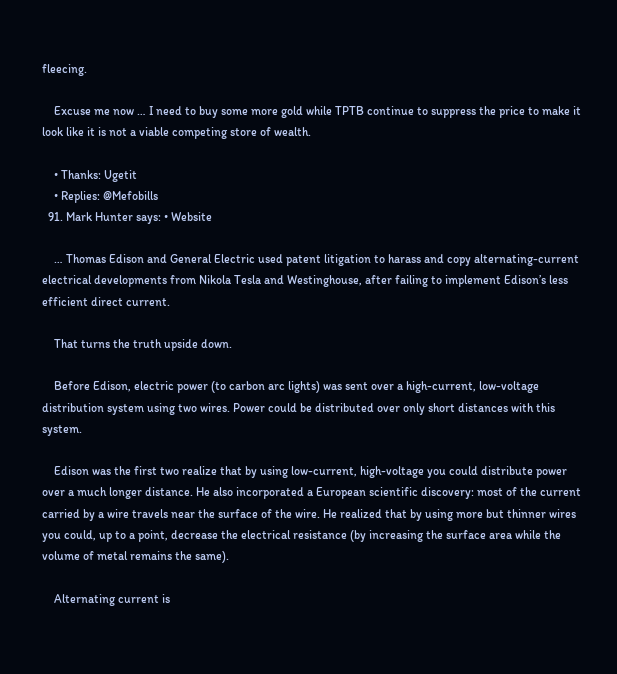fleecing.

    Excuse me now … I need to buy some more gold while TPTB continue to suppress the price to make it look like it is not a viable competing store of wealth.

    • Thanks: Ugetit
    • Replies: @Mefobills
  91. Mark Hunter says: • Website

    … Thomas Edison and General Electric used patent litigation to harass and copy alternating-current electrical developments from Nikola Tesla and Westinghouse, after failing to implement Edison’s less efficient direct current.

    That turns the truth upside down.

    Before Edison, electric power (to carbon arc lights) was sent over a high-current, low-voltage distribution system using two wires. Power could be distributed over only short distances with this system.

    Edison was the first two realize that by using low-current, high-voltage you could distribute power over a much longer distance. He also incorporated a European scientific discovery: most of the current carried by a wire travels near the surface of the wire. He realized that by using more but thinner wires you could, up to a point, decrease the electrical resistance (by increasing the surface area while the volume of metal remains the same).

    Alternating current is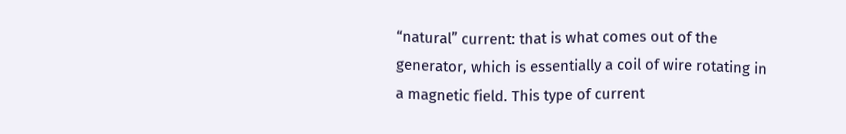“natural” current: that is what comes out of the generator, which is essentially a coil of wire rotating in a magnetic field. This type of current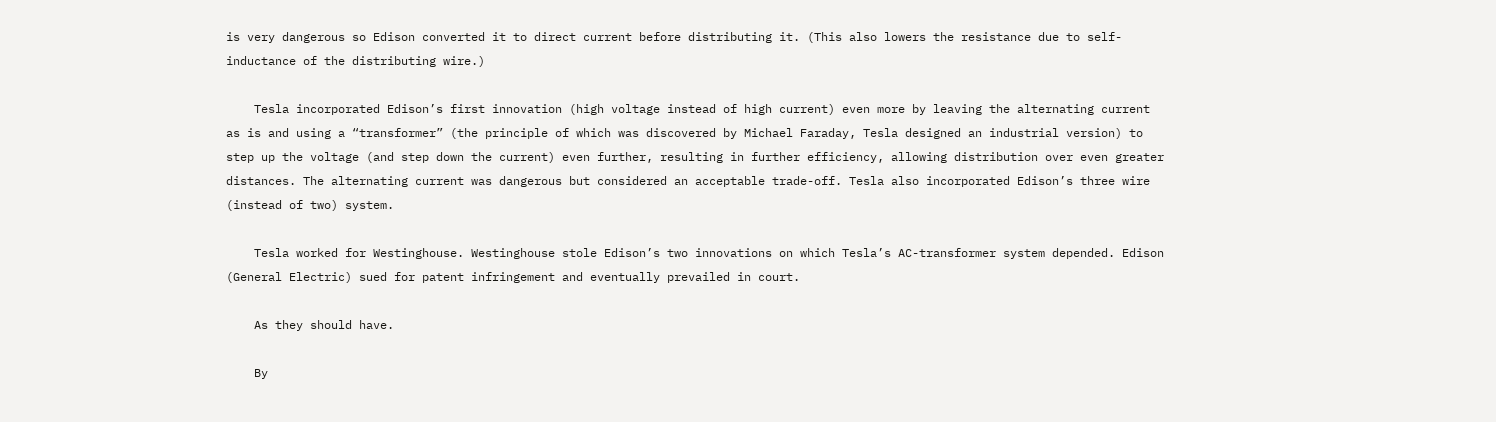is very dangerous so Edison converted it to direct current before distributing it. (This also lowers the resistance due to self-inductance of the distributing wire.)

    Tesla incorporated Edison’s first innovation (high voltage instead of high current) even more by leaving the alternating current as is and using a “transformer” (the principle of which was discovered by Michael Faraday, Tesla designed an industrial version) to step up the voltage (and step down the current) even further, resulting in further efficiency, allowing distribution over even greater distances. The alternating current was dangerous but considered an acceptable trade-off. Tesla also incorporated Edison’s three wire (instead of two) system.

    Tesla worked for Westinghouse. Westinghouse stole Edison’s two innovations on which Tesla’s AC-transformer system depended. Edison (General Electric) sued for patent infringement and eventually prevailed in court.

    As they should have.

    By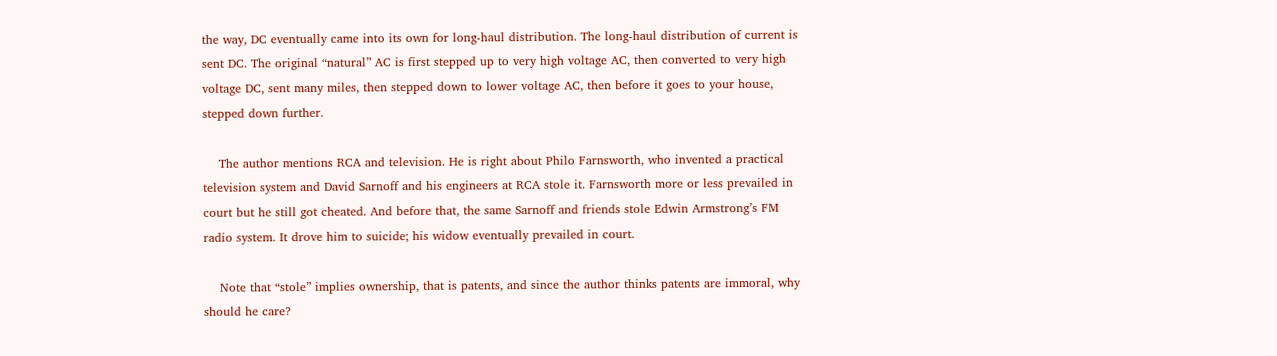the way, DC eventually came into its own for long-haul distribution. The long-haul distribution of current is sent DC. The original “natural” AC is first stepped up to very high voltage AC, then converted to very high voltage DC, sent many miles, then stepped down to lower voltage AC, then before it goes to your house, stepped down further.

    The author mentions RCA and television. He is right about Philo Farnsworth, who invented a practical television system and David Sarnoff and his engineers at RCA stole it. Farnsworth more or less prevailed in court but he still got cheated. And before that, the same Sarnoff and friends stole Edwin Armstrong’s FM radio system. It drove him to suicide; his widow eventually prevailed in court.

    Note that “stole” implies ownership, that is patents, and since the author thinks patents are immoral, why should he care?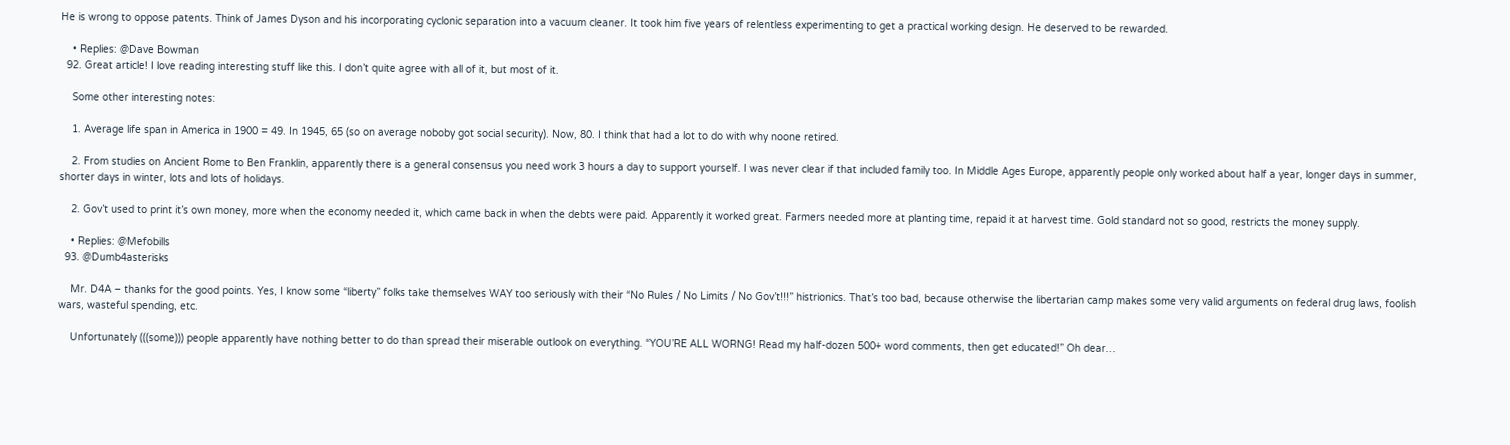He is wrong to oppose patents. Think of James Dyson and his incorporating cyclonic separation into a vacuum cleaner. It took him five years of relentless experimenting to get a practical working design. He deserved to be rewarded.

    • Replies: @Dave Bowman
  92. Great article! I love reading interesting stuff like this. I don’t quite agree with all of it, but most of it.

    Some other interesting notes:

    1. Average life span in America in 1900 = 49. In 1945, 65 (so on average noboby got social security). Now, 80. I think that had a lot to do with why noone retired.

    2. From studies on Ancient Rome to Ben Franklin, apparently there is a general consensus you need work 3 hours a day to support yourself. I was never clear if that included family too. In Middle Ages Europe, apparently people only worked about half a year, longer days in summer, shorter days in winter, lots and lots of holidays.

    2. Gov’t used to print it’s own money, more when the economy needed it, which came back in when the debts were paid. Apparently it worked great. Farmers needed more at planting time, repaid it at harvest time. Gold standard not so good, restricts the money supply.

    • Replies: @Mefobills
  93. @Dumb4asterisks

    Mr. D4A – thanks for the good points. Yes, I know some “liberty” folks take themselves WAY too seriously with their “No Rules / No Limits / No Gov’t!!!” histrionics. That’s too bad, because otherwise the libertarian camp makes some very valid arguments on federal drug laws, foolish wars, wasteful spending, etc.

    Unfortunately (((some))) people apparently have nothing better to do than spread their miserable outlook on everything. “YOU’RE ALL WORNG! Read my half-dozen 500+ word comments, then get educated!” Oh dear…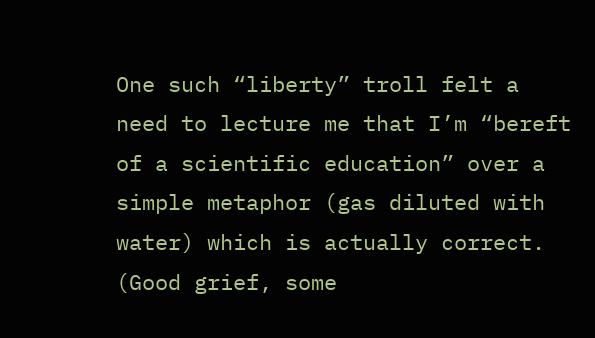One such “liberty” troll felt a need to lecture me that I’m “bereft of a scientific education” over a simple metaphor (gas diluted with water) which is actually correct. (Good grief, some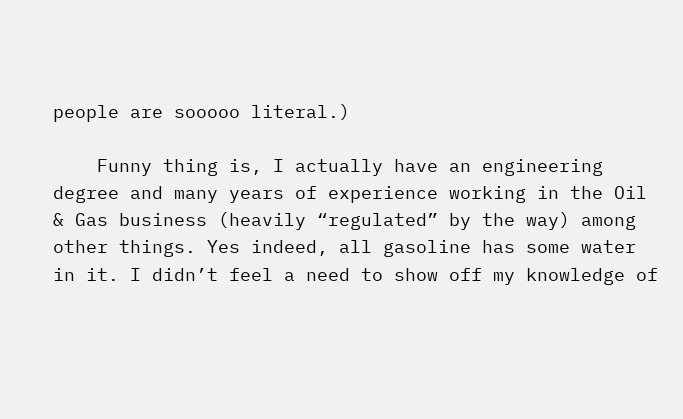people are sooooo literal.)

    Funny thing is, I actually have an engineering degree and many years of experience working in the Oil & Gas business (heavily “regulated” by the way) among other things. Yes indeed, all gasoline has some water in it. I didn’t feel a need to show off my knowledge of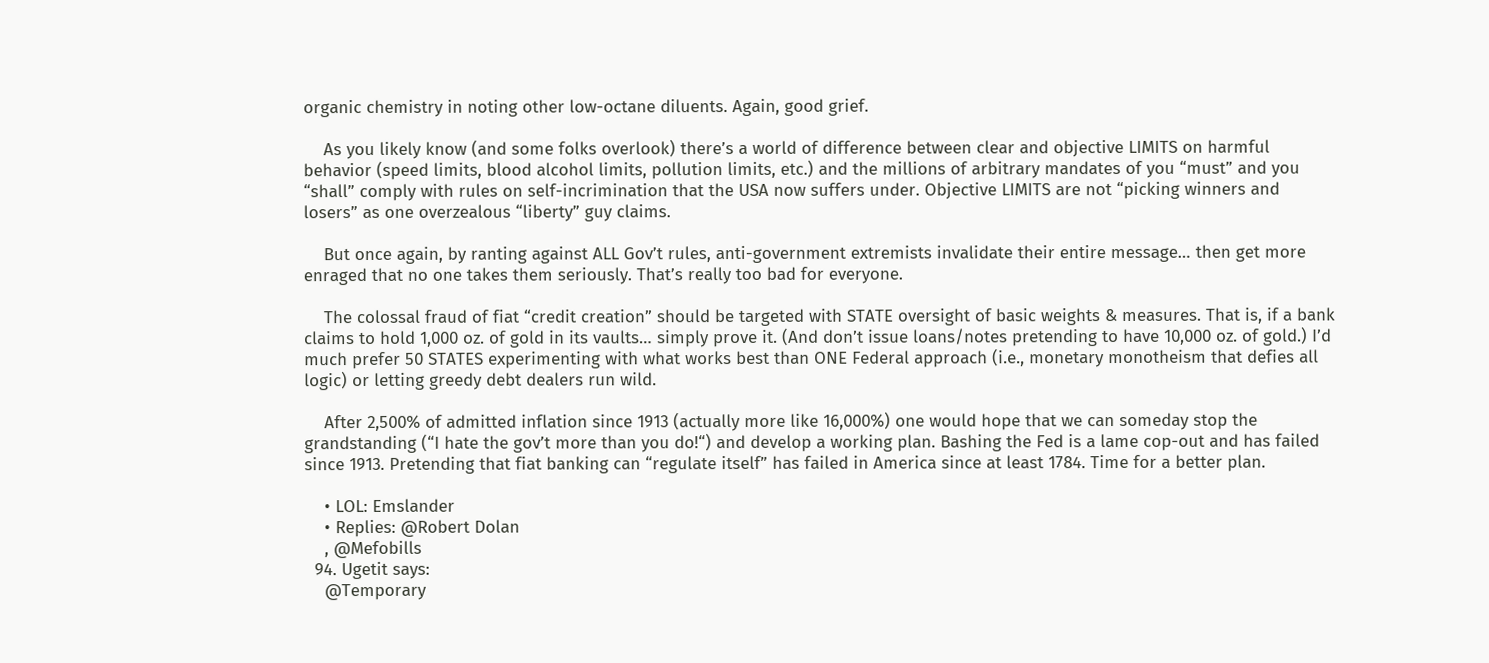organic chemistry in noting other low-octane diluents. Again, good grief.

    As you likely know (and some folks overlook) there’s a world of difference between clear and objective LIMITS on harmful behavior (speed limits, blood alcohol limits, pollution limits, etc.) and the millions of arbitrary mandates of you “must” and you “shall” comply with rules on self-incrimination that the USA now suffers under. Objective LIMITS are not “picking winners and losers” as one overzealous “liberty” guy claims.

    But once again, by ranting against ALL Gov’t rules, anti-government extremists invalidate their entire message… then get more enraged that no one takes them seriously. That’s really too bad for everyone.

    The colossal fraud of fiat “credit creation” should be targeted with STATE oversight of basic weights & measures. That is, if a bank claims to hold 1,000 oz. of gold in its vaults… simply prove it. (And don’t issue loans/notes pretending to have 10,000 oz. of gold.) I’d much prefer 50 STATES experimenting with what works best than ONE Federal approach (i.e., monetary monotheism that defies all logic) or letting greedy debt dealers run wild.

    After 2,500% of admitted inflation since 1913 (actually more like 16,000%) one would hope that we can someday stop the grandstanding (“I hate the gov’t more than you do!“) and develop a working plan. Bashing the Fed is a lame cop-out and has failed since 1913. Pretending that fiat banking can “regulate itself” has failed in America since at least 1784. Time for a better plan.

    • LOL: Emslander
    • Replies: @Robert Dolan
    , @Mefobills
  94. Ugetit says:
    @Temporary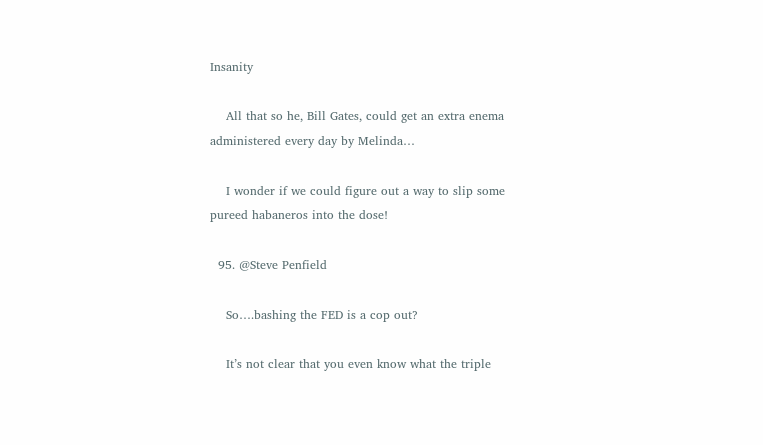Insanity

    All that so he, Bill Gates, could get an extra enema administered every day by Melinda…

    I wonder if we could figure out a way to slip some pureed habaneros into the dose!

  95. @Steve Penfield

    So….bashing the FED is a cop out?

    It’s not clear that you even know what the triple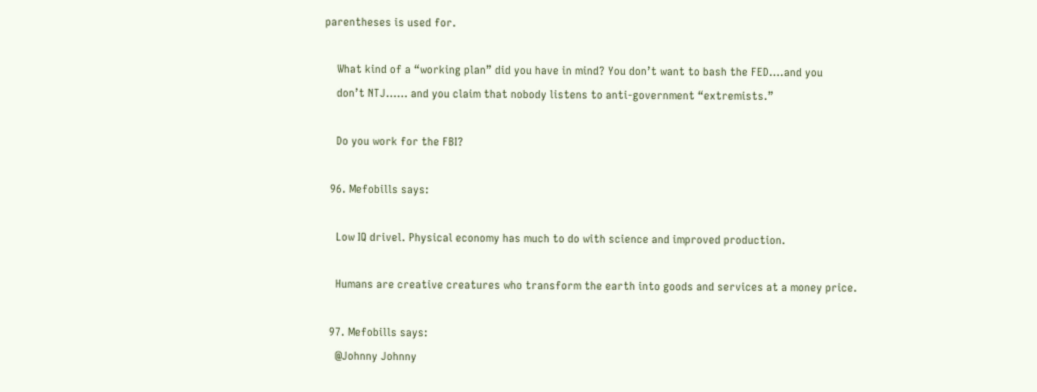parentheses is used for.

    What kind of a “working plan” did you have in mind? You don’t want to bash the FED….and you
    don’t NTJ…… and you claim that nobody listens to anti-government “extremists.”

    Do you work for the FBI?

  96. Mefobills says:

    Low IQ drivel. Physical economy has much to do with science and improved production.

    Humans are creative creatures who transform the earth into goods and services at a money price.

  97. Mefobills says:
    @Johnny Johnny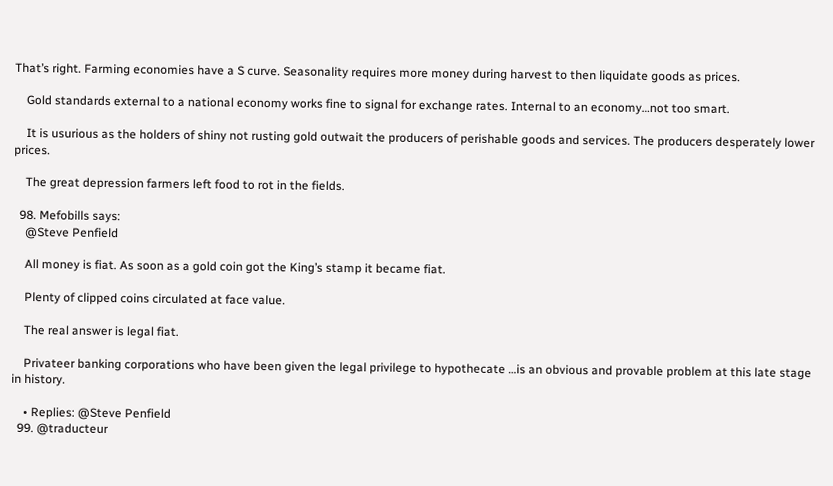That’s right. Farming economies have a S curve. Seasonality requires more money during harvest to then liquidate goods as prices.

    Gold standards external to a national economy works fine to signal for exchange rates. Internal to an economy…not too smart.

    It is usurious as the holders of shiny not rusting gold outwait the producers of perishable goods and services. The producers desperately lower prices.

    The great depression farmers left food to rot in the fields.

  98. Mefobills says:
    @Steve Penfield

    All money is fiat. As soon as a gold coin got the King’s stamp it became fiat.

    Plenty of clipped coins circulated at face value.

    The real answer is legal fiat.

    Privateer banking corporations who have been given the legal privilege to hypothecate …is an obvious and provable problem at this late stage in history.

    • Replies: @Steve Penfield
  99. @traducteur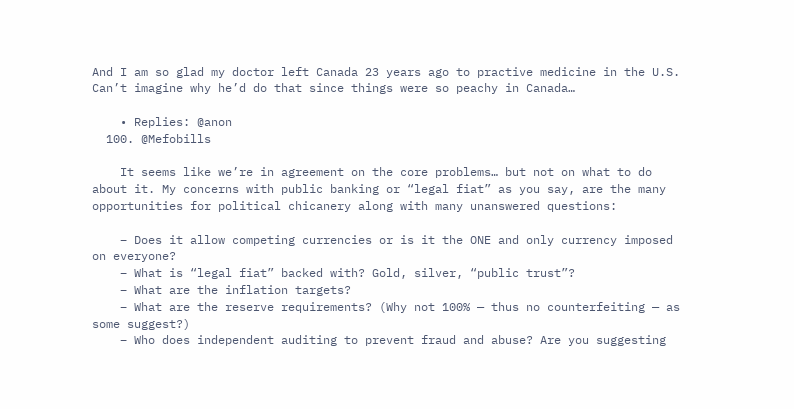And I am so glad my doctor left Canada 23 years ago to practive medicine in the U.S. Can’t imagine why he’d do that since things were so peachy in Canada…

    • Replies: @anon
  100. @Mefobills

    It seems like we’re in agreement on the core problems… but not on what to do about it. My concerns with public banking or “legal fiat” as you say, are the many opportunities for political chicanery along with many unanswered questions:

    – Does it allow competing currencies or is it the ONE and only currency imposed on everyone?
    – What is “legal fiat” backed with? Gold, silver, “public trust”?
    – What are the inflation targets?
    – What are the reserve requirements? (Why not 100% — thus no counterfeiting — as some suggest?)
    – Who does independent auditing to prevent fraud and abuse? Are you suggesting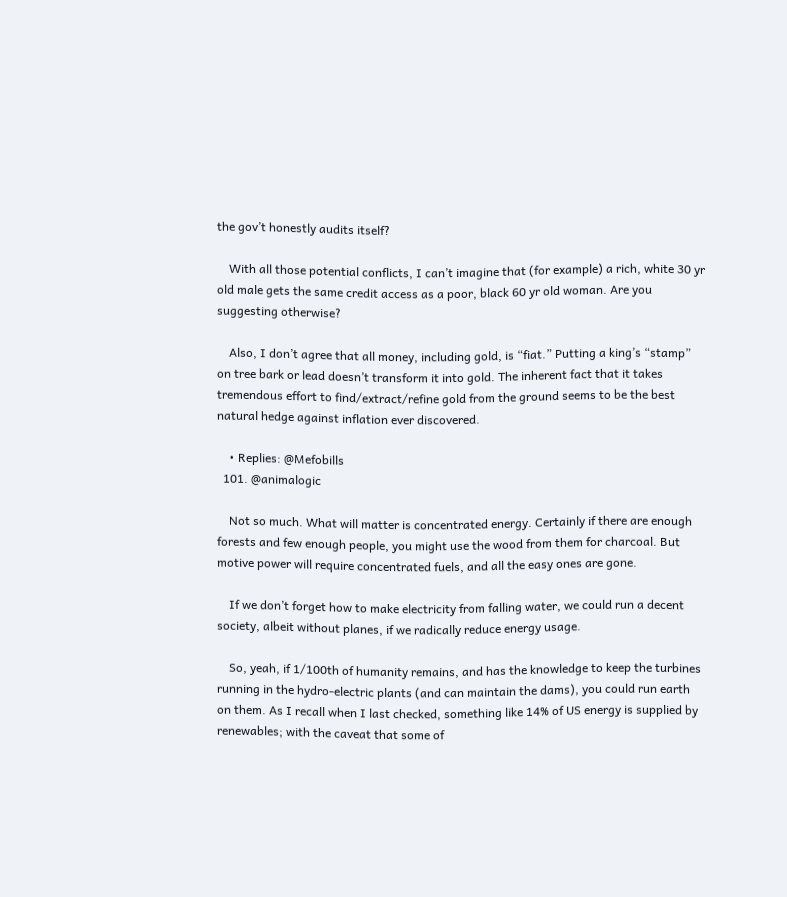the gov’t honestly audits itself?

    With all those potential conflicts, I can’t imagine that (for example) a rich, white 30 yr old male gets the same credit access as a poor, black 60 yr old woman. Are you suggesting otherwise?

    Also, I don’t agree that all money, including gold, is “fiat.” Putting a king’s “stamp” on tree bark or lead doesn’t transform it into gold. The inherent fact that it takes tremendous effort to find/extract/refine gold from the ground seems to be the best natural hedge against inflation ever discovered.

    • Replies: @Mefobills
  101. @animalogic

    Not so much. What will matter is concentrated energy. Certainly if there are enough forests and few enough people, you might use the wood from them for charcoal. But motive power will require concentrated fuels, and all the easy ones are gone.

    If we don’t forget how to make electricity from falling water, we could run a decent society, albeit without planes, if we radically reduce energy usage.

    So, yeah, if 1/100th of humanity remains, and has the knowledge to keep the turbines running in the hydro-electric plants (and can maintain the dams), you could run earth on them. As I recall when I last checked, something like 14% of US energy is supplied by renewables; with the caveat that some of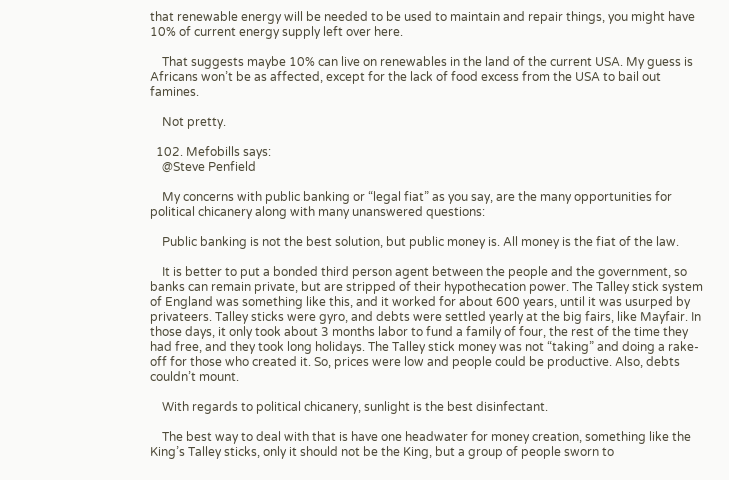that renewable energy will be needed to be used to maintain and repair things, you might have 10% of current energy supply left over here.

    That suggests maybe 10% can live on renewables in the land of the current USA. My guess is Africans won’t be as affected, except for the lack of food excess from the USA to bail out famines.

    Not pretty.

  102. Mefobills says:
    @Steve Penfield

    My concerns with public banking or “legal fiat” as you say, are the many opportunities for political chicanery along with many unanswered questions:

    Public banking is not the best solution, but public money is. All money is the fiat of the law.

    It is better to put a bonded third person agent between the people and the government, so banks can remain private, but are stripped of their hypothecation power. The Talley stick system of England was something like this, and it worked for about 600 years, until it was usurped by privateers. Talley sticks were gyro, and debts were settled yearly at the big fairs, like Mayfair. In those days, it only took about 3 months labor to fund a family of four, the rest of the time they had free, and they took long holidays. The Talley stick money was not “taking” and doing a rake-off for those who created it. So, prices were low and people could be productive. Also, debts couldn’t mount.

    With regards to political chicanery, sunlight is the best disinfectant.

    The best way to deal with that is have one headwater for money creation, something like the King’s Talley sticks, only it should not be the King, but a group of people sworn to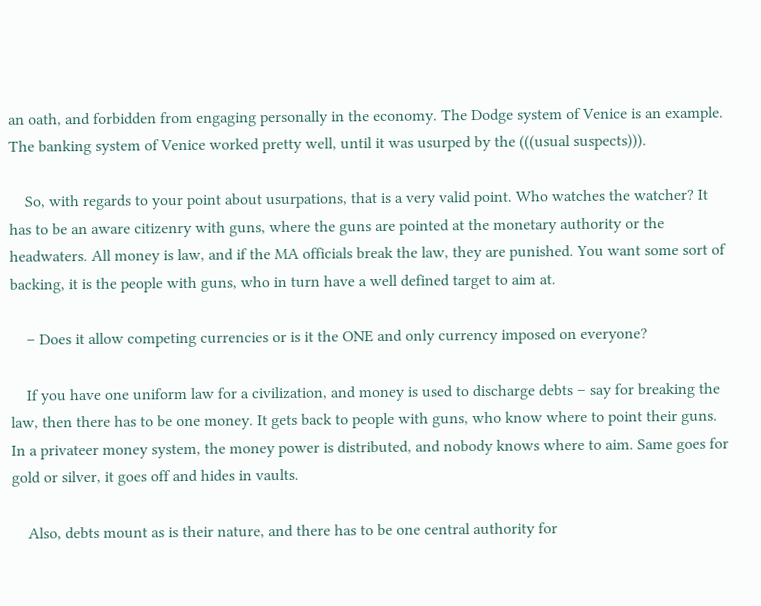an oath, and forbidden from engaging personally in the economy. The Dodge system of Venice is an example. The banking system of Venice worked pretty well, until it was usurped by the (((usual suspects))).

    So, with regards to your point about usurpations, that is a very valid point. Who watches the watcher? It has to be an aware citizenry with guns, where the guns are pointed at the monetary authority or the headwaters. All money is law, and if the MA officials break the law, they are punished. You want some sort of backing, it is the people with guns, who in turn have a well defined target to aim at.

    – Does it allow competing currencies or is it the ONE and only currency imposed on everyone?

    If you have one uniform law for a civilization, and money is used to discharge debts – say for breaking the law, then there has to be one money. It gets back to people with guns, who know where to point their guns. In a privateer money system, the money power is distributed, and nobody knows where to aim. Same goes for gold or silver, it goes off and hides in vaults.

    Also, debts mount as is their nature, and there has to be one central authority for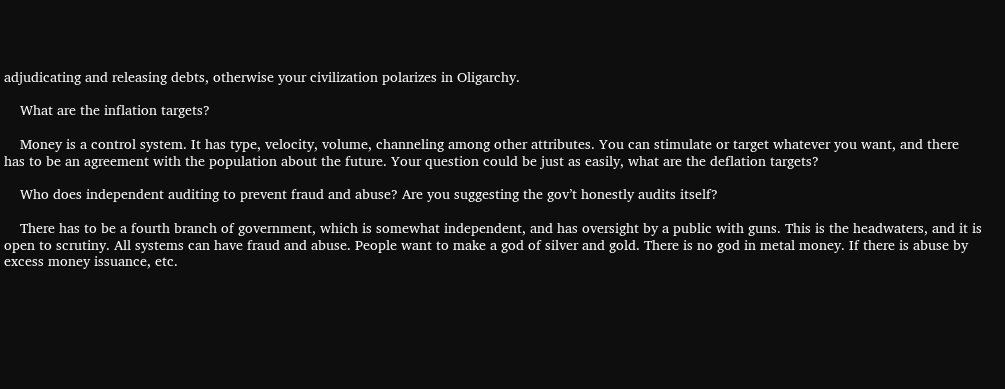adjudicating and releasing debts, otherwise your civilization polarizes in Oligarchy.

    What are the inflation targets?

    Money is a control system. It has type, velocity, volume, channeling among other attributes. You can stimulate or target whatever you want, and there has to be an agreement with the population about the future. Your question could be just as easily, what are the deflation targets?

    Who does independent auditing to prevent fraud and abuse? Are you suggesting the gov’t honestly audits itself?

    There has to be a fourth branch of government, which is somewhat independent, and has oversight by a public with guns. This is the headwaters, and it is open to scrutiny. All systems can have fraud and abuse. People want to make a god of silver and gold. There is no god in metal money. If there is abuse by excess money issuance, etc.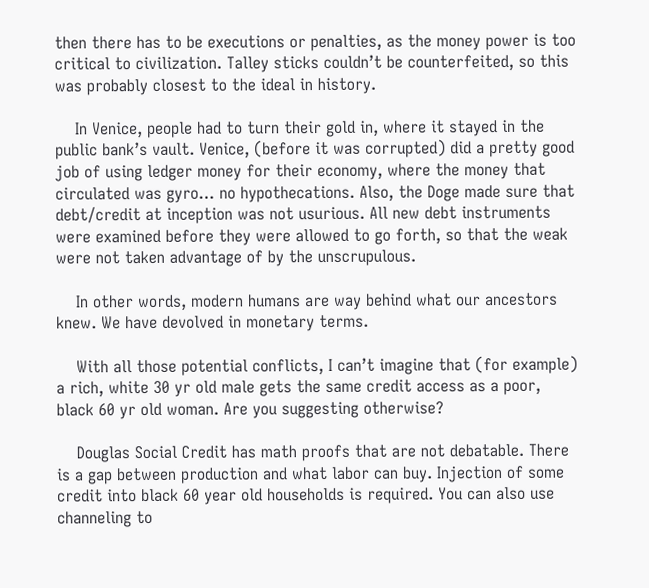then there has to be executions or penalties, as the money power is too critical to civilization. Talley sticks couldn’t be counterfeited, so this was probably closest to the ideal in history.

    In Venice, people had to turn their gold in, where it stayed in the public bank’s vault. Venice, (before it was corrupted) did a pretty good job of using ledger money for their economy, where the money that circulated was gyro… no hypothecations. Also, the Doge made sure that debt/credit at inception was not usurious. All new debt instruments were examined before they were allowed to go forth, so that the weak were not taken advantage of by the unscrupulous.

    In other words, modern humans are way behind what our ancestors knew. We have devolved in monetary terms.

    With all those potential conflicts, I can’t imagine that (for example) a rich, white 30 yr old male gets the same credit access as a poor, black 60 yr old woman. Are you suggesting otherwise?

    Douglas Social Credit has math proofs that are not debatable. There is a gap between production and what labor can buy. Injection of some credit into black 60 year old households is required. You can also use channeling to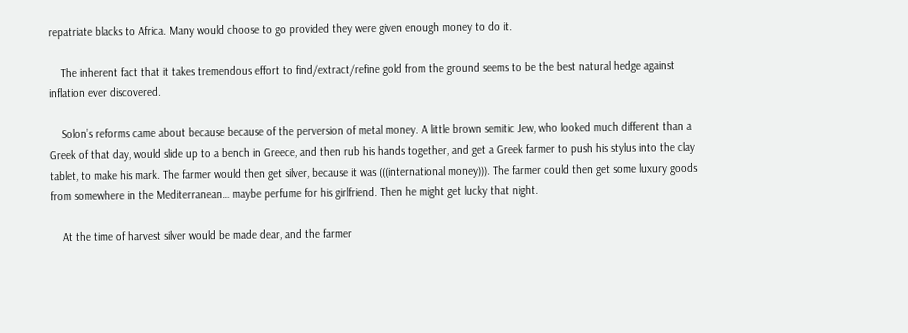repatriate blacks to Africa. Many would choose to go provided they were given enough money to do it.

    The inherent fact that it takes tremendous effort to find/extract/refine gold from the ground seems to be the best natural hedge against inflation ever discovered.

    Solon’s reforms came about because because of the perversion of metal money. A little brown semitic Jew, who looked much different than a Greek of that day, would slide up to a bench in Greece, and then rub his hands together, and get a Greek farmer to push his stylus into the clay tablet, to make his mark. The farmer would then get silver, because it was (((international money))). The farmer could then get some luxury goods from somewhere in the Mediterranean… maybe perfume for his girlfriend. Then he might get lucky that night.

    At the time of harvest silver would be made dear, and the farmer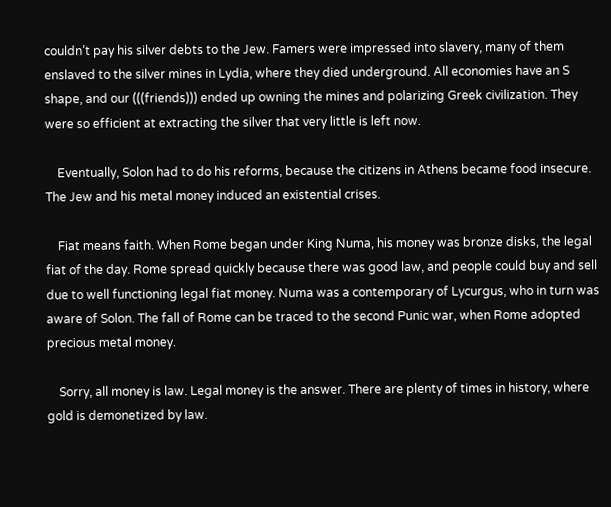couldn’t pay his silver debts to the Jew. Famers were impressed into slavery, many of them enslaved to the silver mines in Lydia, where they died underground. All economies have an S shape, and our (((friends))) ended up owning the mines and polarizing Greek civilization. They were so efficient at extracting the silver that very little is left now.

    Eventually, Solon had to do his reforms, because the citizens in Athens became food insecure. The Jew and his metal money induced an existential crises.

    Fiat means faith. When Rome began under King Numa, his money was bronze disks, the legal fiat of the day. Rome spread quickly because there was good law, and people could buy and sell due to well functioning legal fiat money. Numa was a contemporary of Lycurgus, who in turn was aware of Solon. The fall of Rome can be traced to the second Punic war, when Rome adopted precious metal money.

    Sorry, all money is law. Legal money is the answer. There are plenty of times in history, where gold is demonetized by law.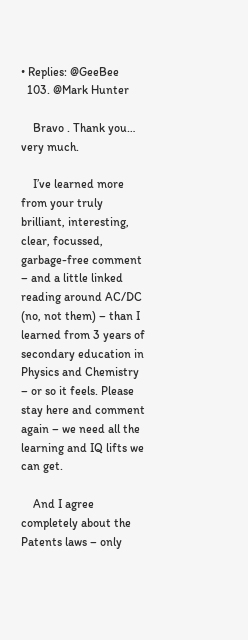• Replies: @GeeBee
  103. @Mark Hunter

    Bravo . Thank you… very much.

    I’ve learned more from your truly brilliant, interesting, clear, focussed, garbage-free comment – and a little linked reading around AC/DC (no, not them) – than I learned from 3 years of secondary education in Physics and Chemistry – or so it feels. Please stay here and comment again – we need all the learning and IQ lifts we can get.

    And I agree completely about the Patents laws – only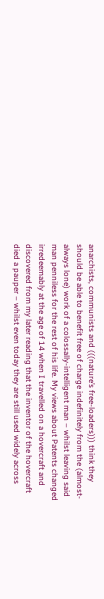anarchists, communists and (((nature’s free-loaders))) think they should be able to benefit free of charge indefinitely from the (almost-always lone) work of a colossally-intelligent man – whilst leaving said man penniless for the rest of his life. My views about Patents changed irredeemably at the age of 14 when I travelled on a hovercraft and discovered from my later reading that the inventor of the hovercraft died a pauper – whilst even today they are still used widely across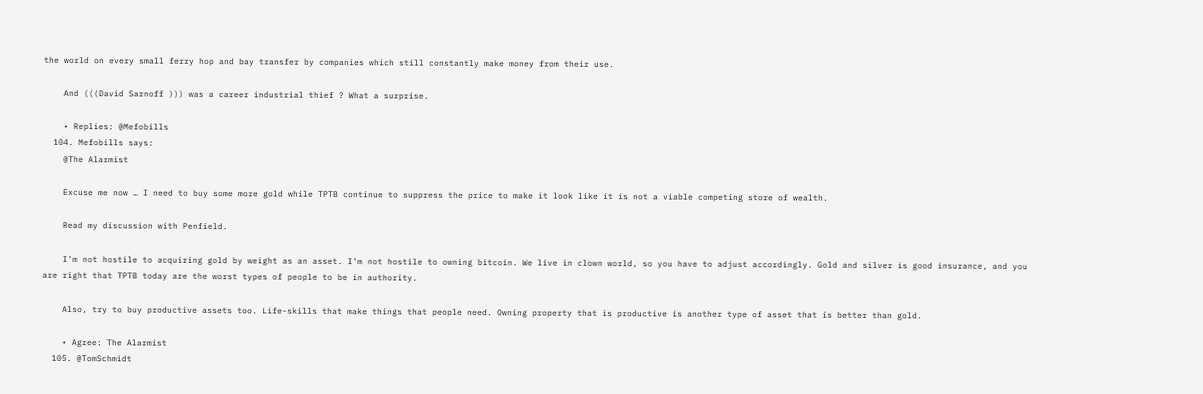the world on every small ferry hop and bay transfer by companies which still constantly make money from their use.

    And (((David Sarnoff ))) was a career industrial thief ? What a surprise.

    • Replies: @Mefobills
  104. Mefobills says:
    @The Alarmist

    Excuse me now … I need to buy some more gold while TPTB continue to suppress the price to make it look like it is not a viable competing store of wealth.

    Read my discussion with Penfield.

    I’m not hostile to acquiring gold by weight as an asset. I’m not hostile to owning bitcoin. We live in clown world, so you have to adjust accordingly. Gold and silver is good insurance, and you are right that TPTB today are the worst types of people to be in authority.

    Also, try to buy productive assets too. Life-skills that make things that people need. Owning property that is productive is another type of asset that is better than gold.

    • Agree: The Alarmist
  105. @TomSchmidt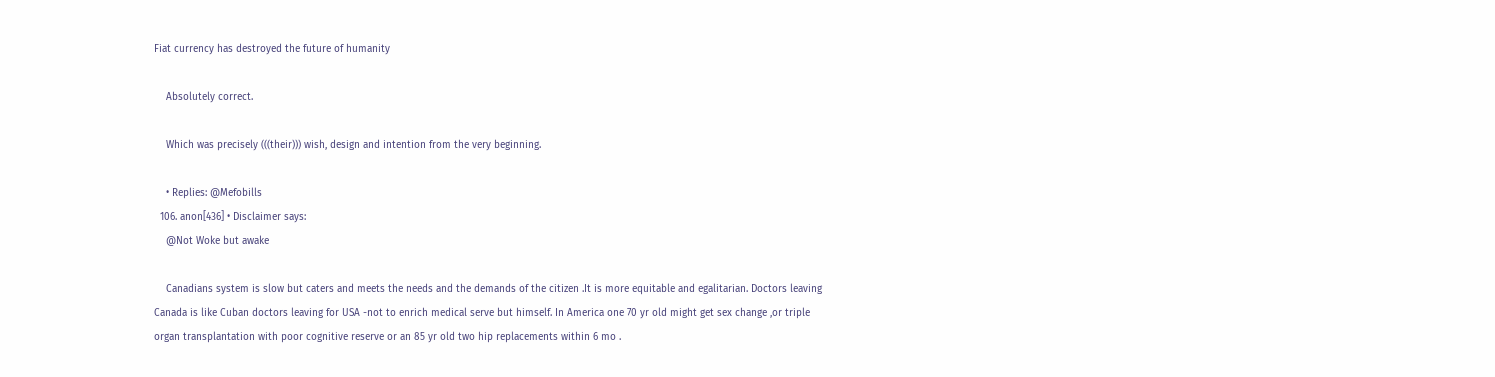Fiat currency has destroyed the future of humanity

    Absolutely correct.

    Which was precisely (((their))) wish, design and intention from the very beginning.

    • Replies: @Mefobills
  106. anon[436] • Disclaimer says:
    @Not Woke but awake

    Canadians system is slow but caters and meets the needs and the demands of the citizen .It is more equitable and egalitarian. Doctors leaving Canada is like Cuban doctors leaving for USA -not to enrich medical serve but himself. In America one 70 yr old might get sex change ,or triple organ transplantation with poor cognitive reserve or an 85 yr old two hip replacements within 6 mo .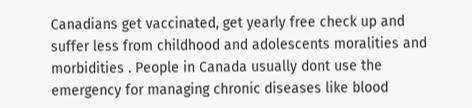Canadians get vaccinated, get yearly free check up and suffer less from childhood and adolescents moralities and morbidities . People in Canada usually dont use the emergency for managing chronic diseases like blood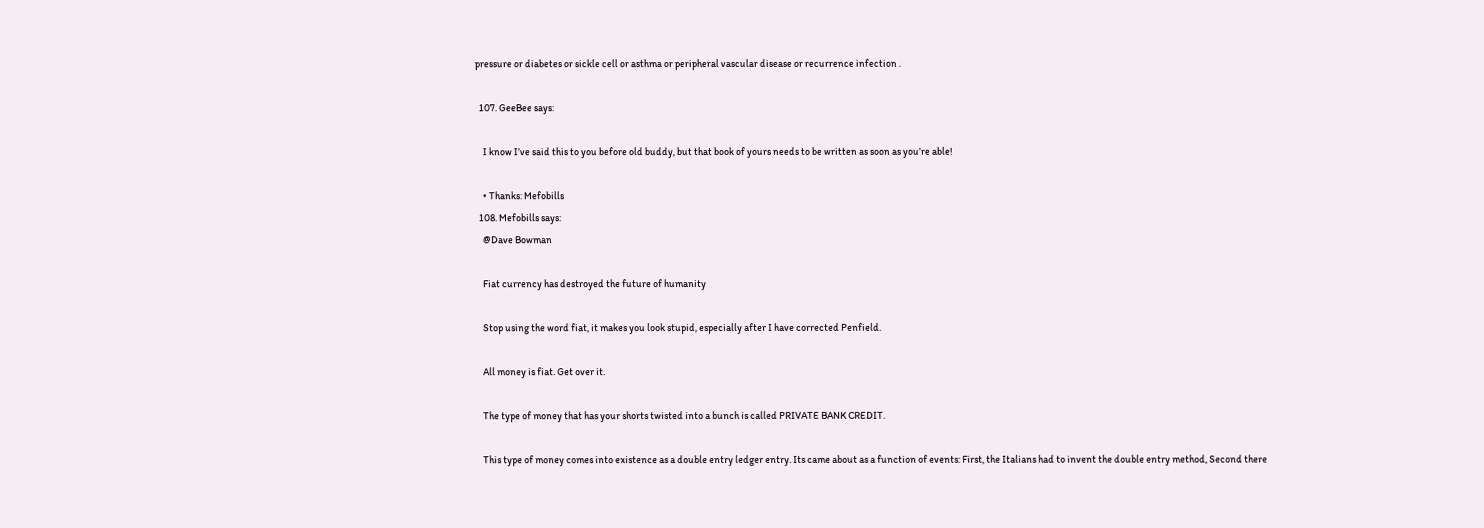pressure or diabetes or sickle cell or asthma or peripheral vascular disease or recurrence infection .

  107. GeeBee says:

    I know I’ve said this to you before old buddy, but that book of yours needs to be written as soon as you’re able!

    • Thanks: Mefobills
  108. Mefobills says:
    @Dave Bowman

    Fiat currency has destroyed the future of humanity

    Stop using the word fiat, it makes you look stupid, especially after I have corrected Penfield.

    All money is fiat. Get over it.

    The type of money that has your shorts twisted into a bunch is called PRIVATE BANK CREDIT.

    This type of money comes into existence as a double entry ledger entry. Its came about as a function of events: First, the Italians had to invent the double entry method, Second there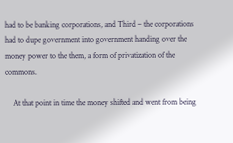had to be banking corporations, and Third – the corporations had to dupe government into government handing over the money power to the them, a form of privatization of the commons.

    At that point in time the money shifted and went from being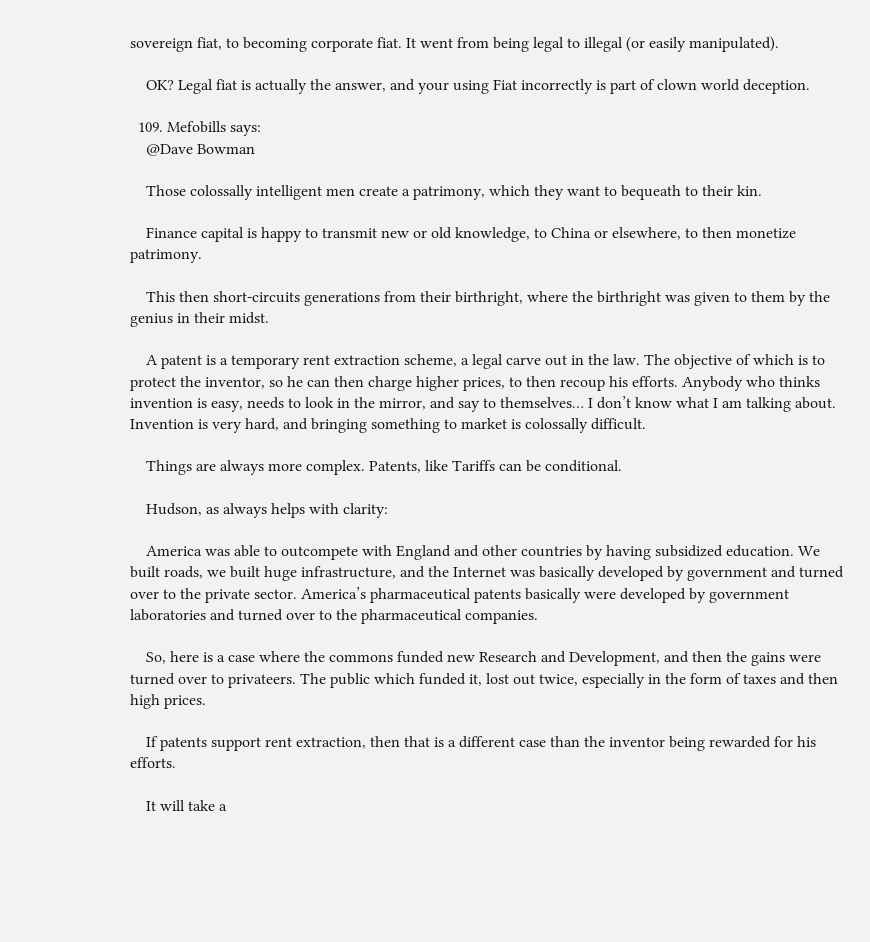sovereign fiat, to becoming corporate fiat. It went from being legal to illegal (or easily manipulated).

    OK? Legal fiat is actually the answer, and your using Fiat incorrectly is part of clown world deception.

  109. Mefobills says:
    @Dave Bowman

    Those colossally intelligent men create a patrimony, which they want to bequeath to their kin.

    Finance capital is happy to transmit new or old knowledge, to China or elsewhere, to then monetize patrimony.

    This then short-circuits generations from their birthright, where the birthright was given to them by the genius in their midst.

    A patent is a temporary rent extraction scheme, a legal carve out in the law. The objective of which is to protect the inventor, so he can then charge higher prices, to then recoup his efforts. Anybody who thinks invention is easy, needs to look in the mirror, and say to themselves… I don’t know what I am talking about. Invention is very hard, and bringing something to market is colossally difficult.

    Things are always more complex. Patents, like Tariffs can be conditional.

    Hudson, as always helps with clarity:

    America was able to outcompete with England and other countries by having subsidized education. We built roads, we built huge infrastructure, and the Internet was basically developed by government and turned over to the private sector. America’s pharmaceutical patents basically were developed by government laboratories and turned over to the pharmaceutical companies.

    So, here is a case where the commons funded new Research and Development, and then the gains were turned over to privateers. The public which funded it, lost out twice, especially in the form of taxes and then high prices.

    If patents support rent extraction, then that is a different case than the inventor being rewarded for his efforts.

    It will take a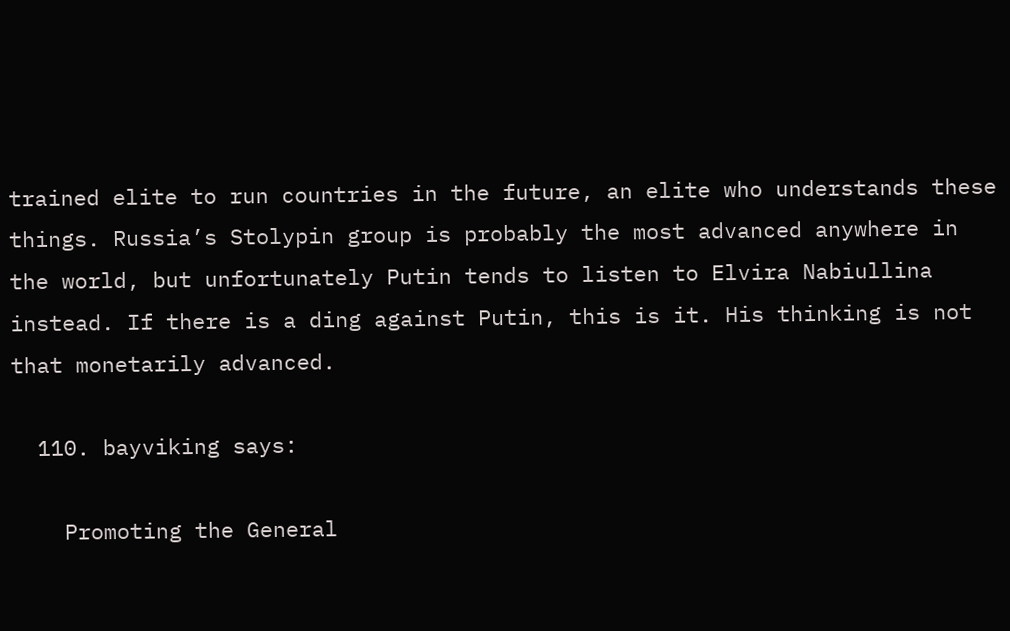trained elite to run countries in the future, an elite who understands these things. Russia’s Stolypin group is probably the most advanced anywhere in the world, but unfortunately Putin tends to listen to Elvira Nabiullina instead. If there is a ding against Putin, this is it. His thinking is not that monetarily advanced.

  110. bayviking says:

    Promoting the General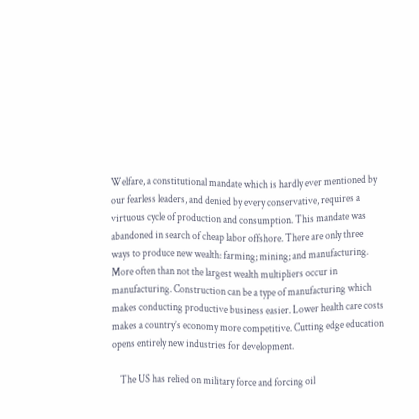Welfare, a constitutional mandate which is hardly ever mentioned by our fearless leaders, and denied by every conservative, requires a virtuous cycle of production and consumption. This mandate was abandoned in search of cheap labor offshore. There are only three ways to produce new wealth: farming; mining; and manufacturing. More often than not the largest wealth multipliers occur in manufacturing. Construction can be a type of manufacturing which makes conducting productive business easier. Lower health care costs makes a country’s economy more competitive. Cutting edge education opens entirely new industries for development.

    The US has relied on military force and forcing oil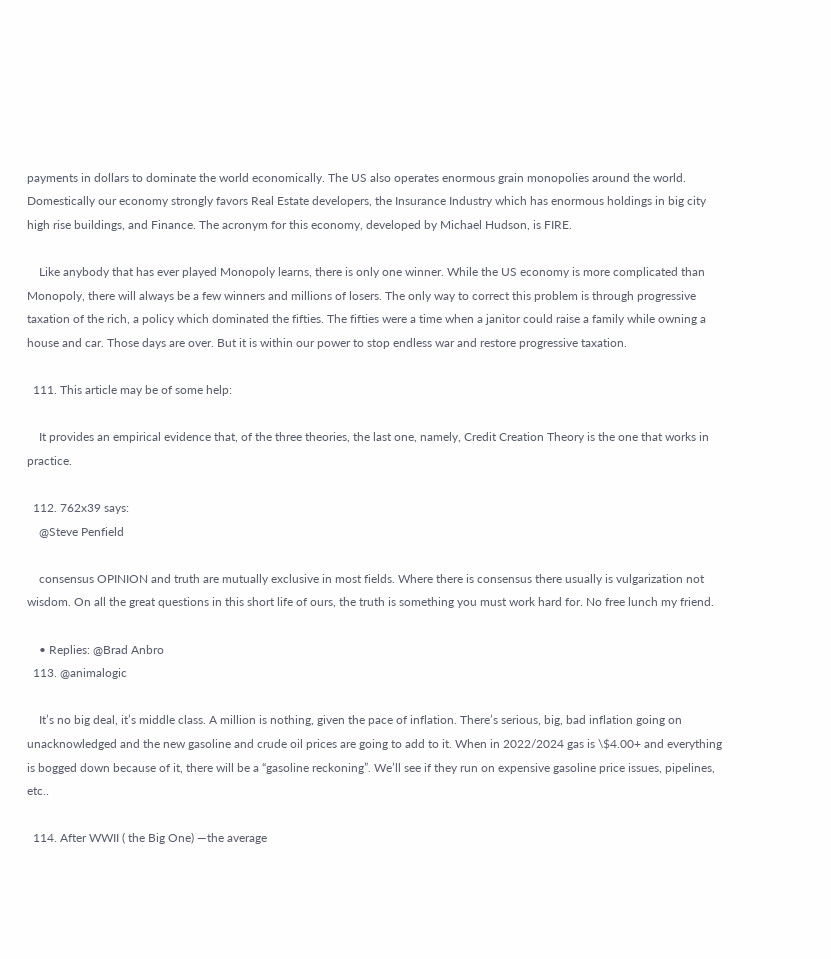payments in dollars to dominate the world economically. The US also operates enormous grain monopolies around the world. Domestically our economy strongly favors Real Estate developers, the Insurance Industry which has enormous holdings in big city high rise buildings, and Finance. The acronym for this economy, developed by Michael Hudson, is FIRE.

    Like anybody that has ever played Monopoly learns, there is only one winner. While the US economy is more complicated than Monopoly, there will always be a few winners and millions of losers. The only way to correct this problem is through progressive taxation of the rich, a policy which dominated the fifties. The fifties were a time when a janitor could raise a family while owning a house and car. Those days are over. But it is within our power to stop endless war and restore progressive taxation.

  111. This article may be of some help:

    It provides an empirical evidence that, of the three theories, the last one, namely, Credit Creation Theory is the one that works in practice.

  112. 762x39 says:
    @Steve Penfield

    consensus OPINION and truth are mutually exclusive in most fields. Where there is consensus there usually is vulgarization not wisdom. On all the great questions in this short life of ours, the truth is something you must work hard for. No free lunch my friend.

    • Replies: @Brad Anbro
  113. @animalogic

    It’s no big deal, it’s middle class. A million is nothing, given the pace of inflation. There’s serious, big, bad inflation going on unacknowledged and the new gasoline and crude oil prices are going to add to it. When in 2022/2024 gas is \$4.00+ and everything is bogged down because of it, there will be a “gasoline reckoning”. We’ll see if they run on expensive gasoline price issues, pipelines, etc..

  114. After WWII ( the Big One) —the average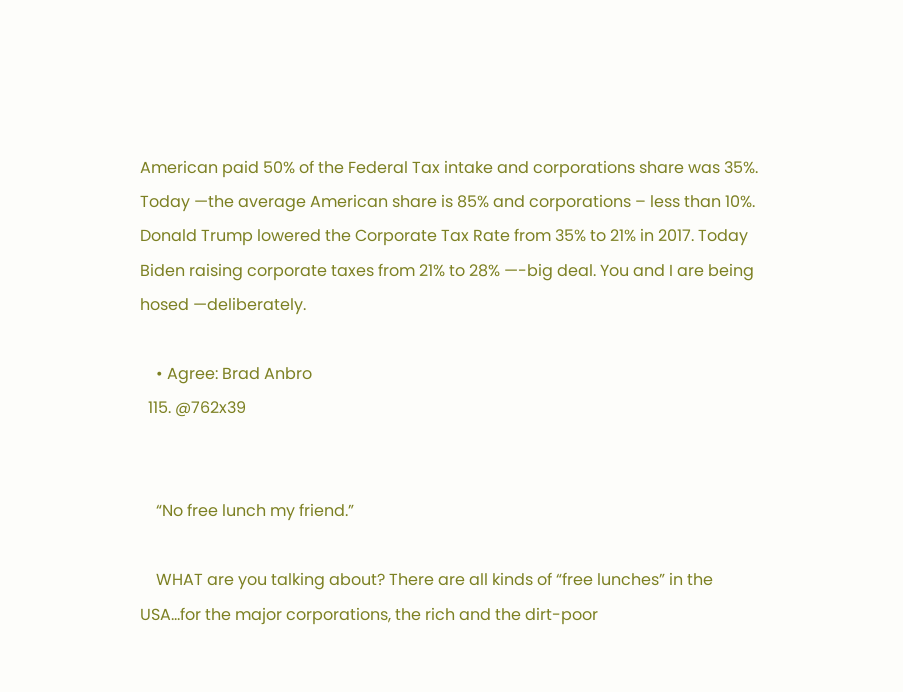American paid 50% of the Federal Tax intake and corporations share was 35%. Today —the average American share is 85% and corporations – less than 10%. Donald Trump lowered the Corporate Tax Rate from 35% to 21% in 2017. Today Biden raising corporate taxes from 21% to 28% —-big deal. You and I are being hosed —deliberately.

    • Agree: Brad Anbro
  115. @762x39


    “No free lunch my friend.”

    WHAT are you talking about? There are all kinds of “free lunches” in the USA…for the major corporations, the rich and the dirt-poor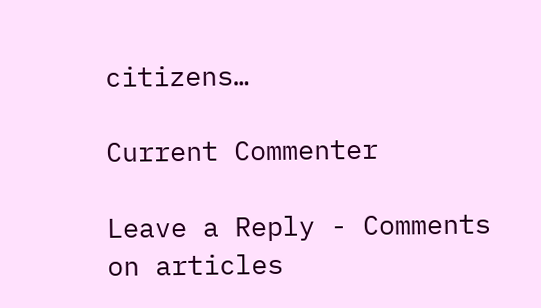citizens…

Current Commenter

Leave a Reply - Comments on articles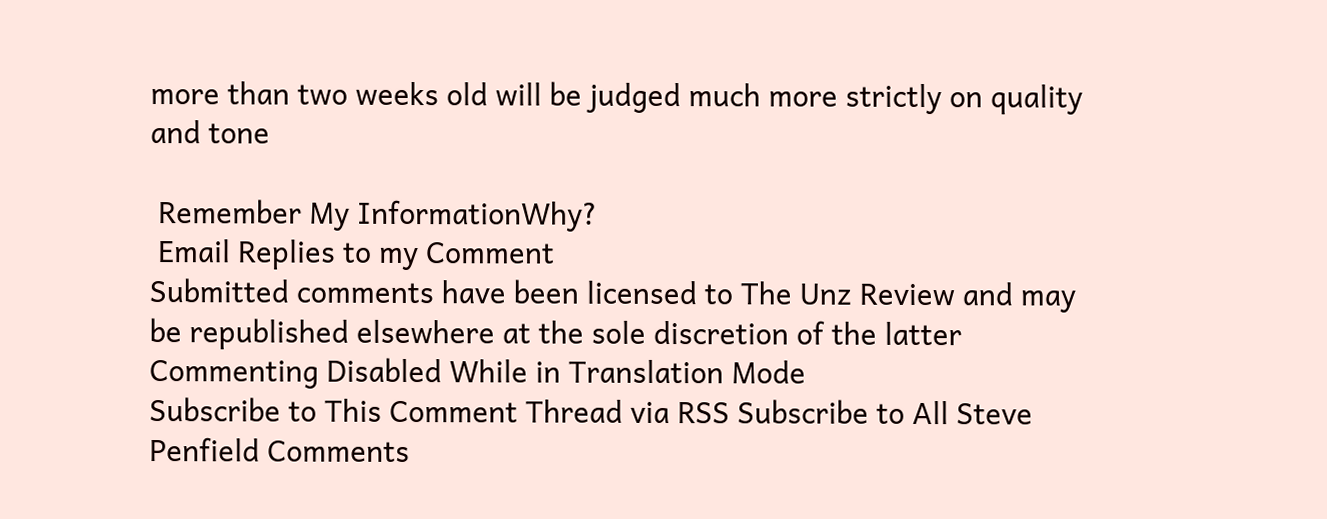more than two weeks old will be judged much more strictly on quality and tone

 Remember My InformationWhy?
 Email Replies to my Comment
Submitted comments have been licensed to The Unz Review and may be republished elsewhere at the sole discretion of the latter
Commenting Disabled While in Translation Mode
Subscribe to This Comment Thread via RSS Subscribe to All Steve Penfield Comments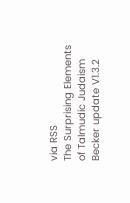via RSS
The Surprising Elements of Talmudic Judaism
Becker update V1.3.2